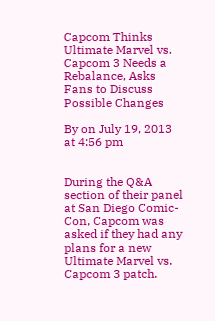Capcom Thinks Ultimate Marvel vs. Capcom 3 Needs a Rebalance, Asks Fans to Discuss Possible Changes

By on July 19, 2013 at 4:56 pm


During the Q&A section of their panel at San Diego Comic-Con, Capcom was asked if they had any plans for a new Ultimate Marvel vs. Capcom 3 patch.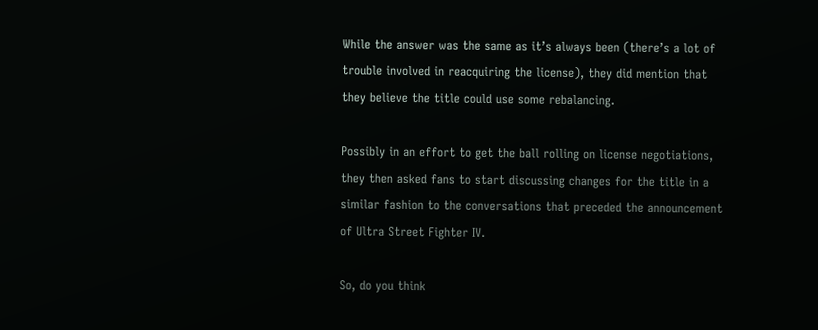While the answer was the same as it’s always been (there’s a lot of trouble involved in reacquiring the license), they did mention that they believe the title could use some rebalancing.

Possibly in an effort to get the ball rolling on license negotiations, they then asked fans to start discussing changes for the title in a similar fashion to the conversations that preceded the announcement of Ultra Street Fighter IV.

So, do you think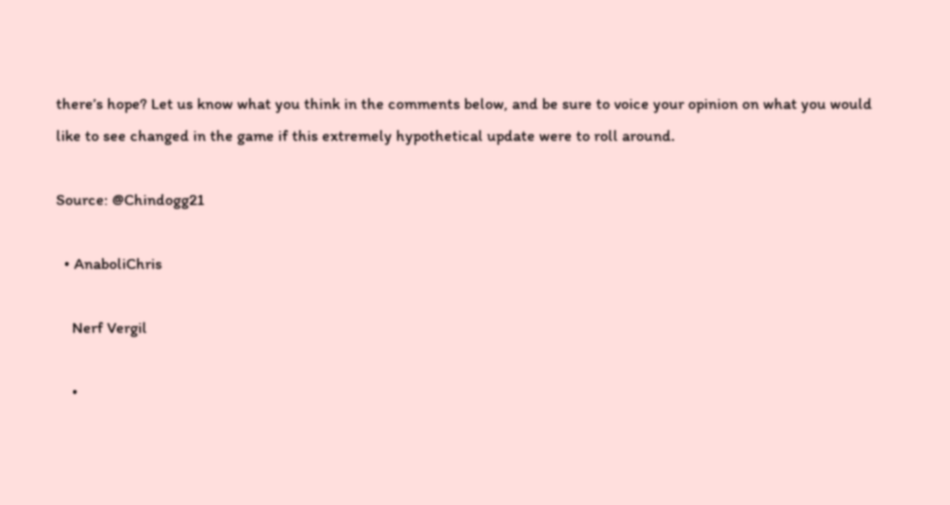there’s hope? Let us know what you think in the comments below, and be sure to voice your opinion on what you would like to see changed in the game if this extremely hypothetical update were to roll around.

Source: @Chindogg21

  • AnaboliChris

    Nerf Vergil

    •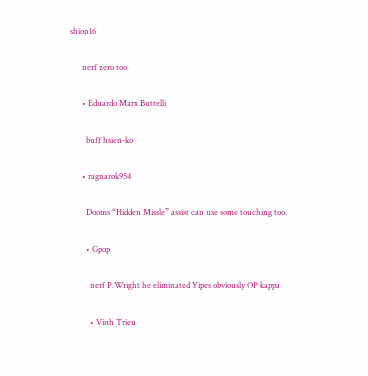shion16

      nerf zero too

      • Eduardo Marx Buttelli

        buff hsien-ko

      • ragnarok954

        Dooms “Hidden Missle” assist can use some touching too.

        • Gpop

          nerf P.Wright he eliminated Yipes obviously OP kappa

          • Vinh Trieu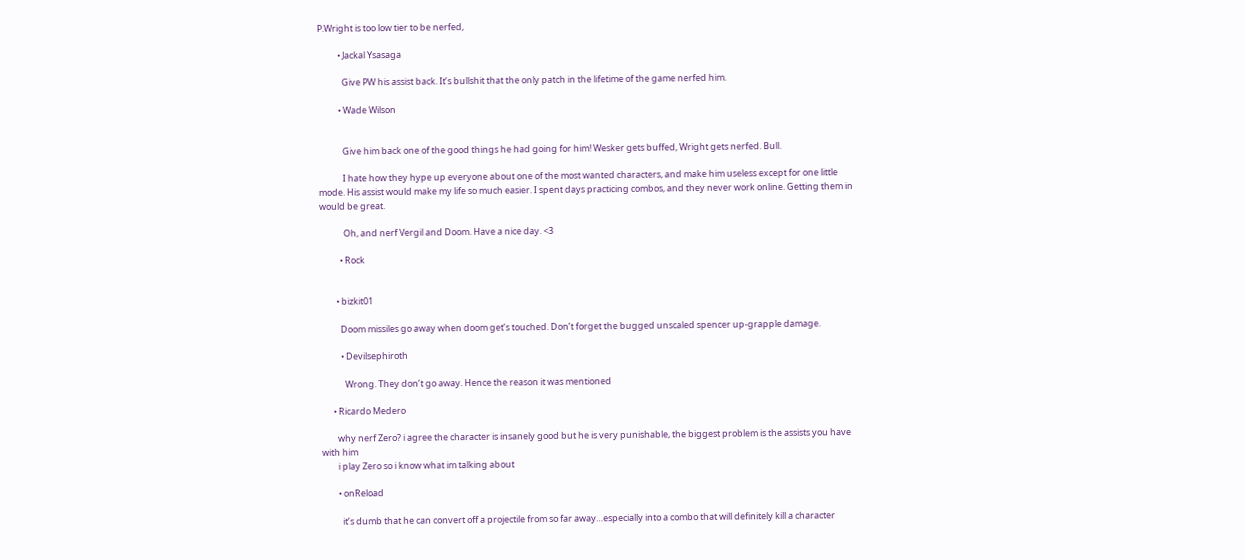P.Wright is too low tier to be nerfed,

          • Jackal Ysasaga

            Give PW his assist back. It’s bullshit that the only patch in the lifetime of the game nerfed him.

          • Wade Wilson


            Give him back one of the good things he had going for him! Wesker gets buffed, Wright gets nerfed. Bull.

            I hate how they hype up everyone about one of the most wanted characters, and make him useless except for one little mode. His assist would make my life so much easier. I spent days practicing combos, and they never work online. Getting them in would be great.

            Oh, and nerf Vergil and Doom. Have a nice day. <3

          • Rock


        • bizkit01

          Doom missiles go away when doom get’s touched. Don’t forget the bugged unscaled spencer up-grapple damage.

          • Devilsephiroth

            Wrong. They don’t go away. Hence the reason it was mentioned

      • Ricardo Medero

        why nerf Zero? i agree the character is insanely good but he is very punishable, the biggest problem is the assists you have with him
        i play Zero so i know what im talking about

        • onReload

          it’s dumb that he can convert off a projectile from so far away…especially into a combo that will definitely kill a character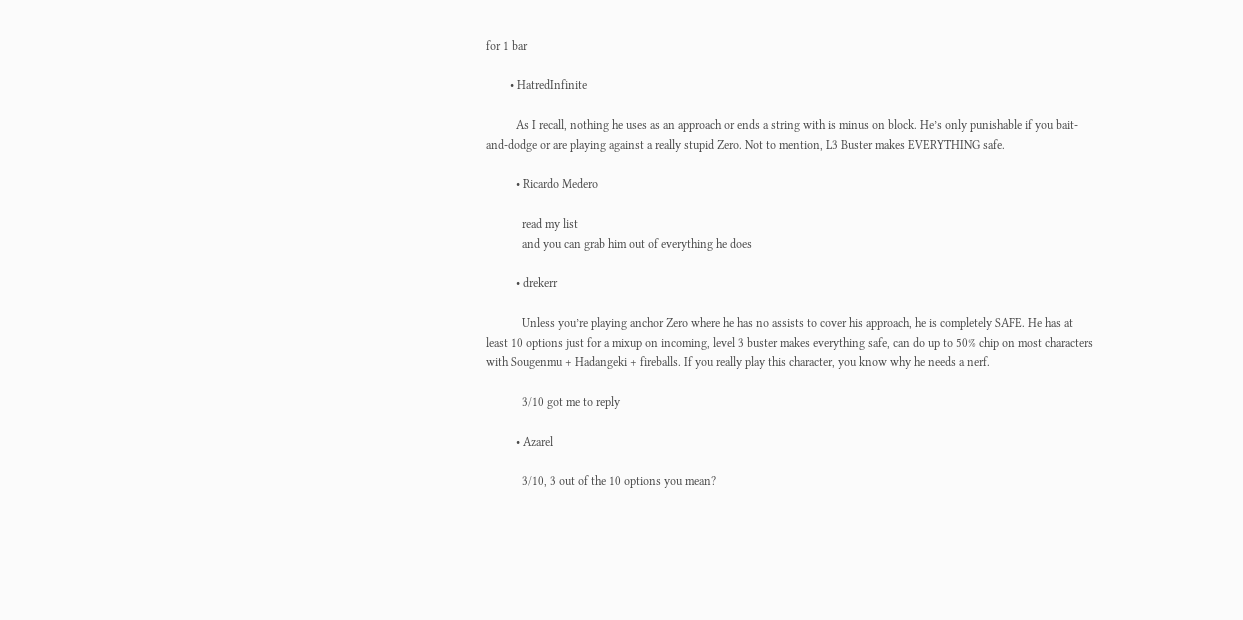for 1 bar

        • HatredInfinite

          As I recall, nothing he uses as an approach or ends a string with is minus on block. He’s only punishable if you bait-and-dodge or are playing against a really stupid Zero. Not to mention, L3 Buster makes EVERYTHING safe.

          • Ricardo Medero

            read my list
            and you can grab him out of everything he does

          • drekerr

            Unless you’re playing anchor Zero where he has no assists to cover his approach, he is completely SAFE. He has at least 10 options just for a mixup on incoming, level 3 buster makes everything safe, can do up to 50% chip on most characters with Sougenmu + Hadangeki + fireballs. If you really play this character, you know why he needs a nerf.

            3/10 got me to reply

          • Azarel

            3/10, 3 out of the 10 options you mean?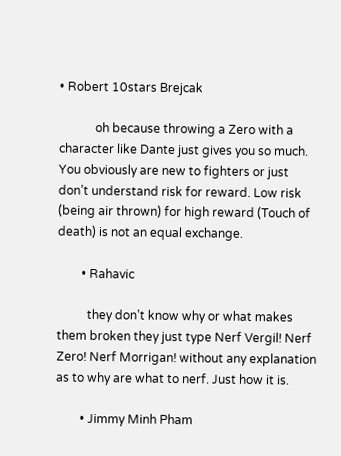• Robert 10stars Brejcak

            oh because throwing a Zero with a character like Dante just gives you so much. You obviously are new to fighters or just don’t understand risk for reward. Low risk (being air thrown) for high reward (Touch of death) is not an equal exchange.

        • Rahavic

          they don’t know why or what makes them broken they just type Nerf Vergil! Nerf Zero! Nerf Morrigan! without any explanation as to why are what to nerf. Just how it is.

        • Jimmy Minh Pham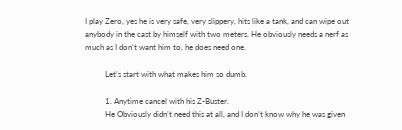I play Zero, yes he is very safe, very slippery, hits like a tank, and can wipe out anybody in the cast by himself with two meters. He obviously needs a nerf as much as I don’t want him to, he does need one.

          Let’s start with what makes him so dumb.

          1. Anytime cancel with his Z-Buster.
          He Obviously didn’t need this at all, and I don’t know why he was given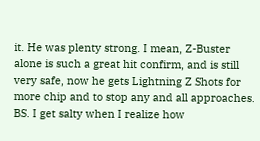it. He was plenty strong. I mean, Z-Buster alone is such a great hit confirm, and is still very safe, now he gets Lightning Z Shots for more chip and to stop any and all approaches. BS. I get salty when I realize how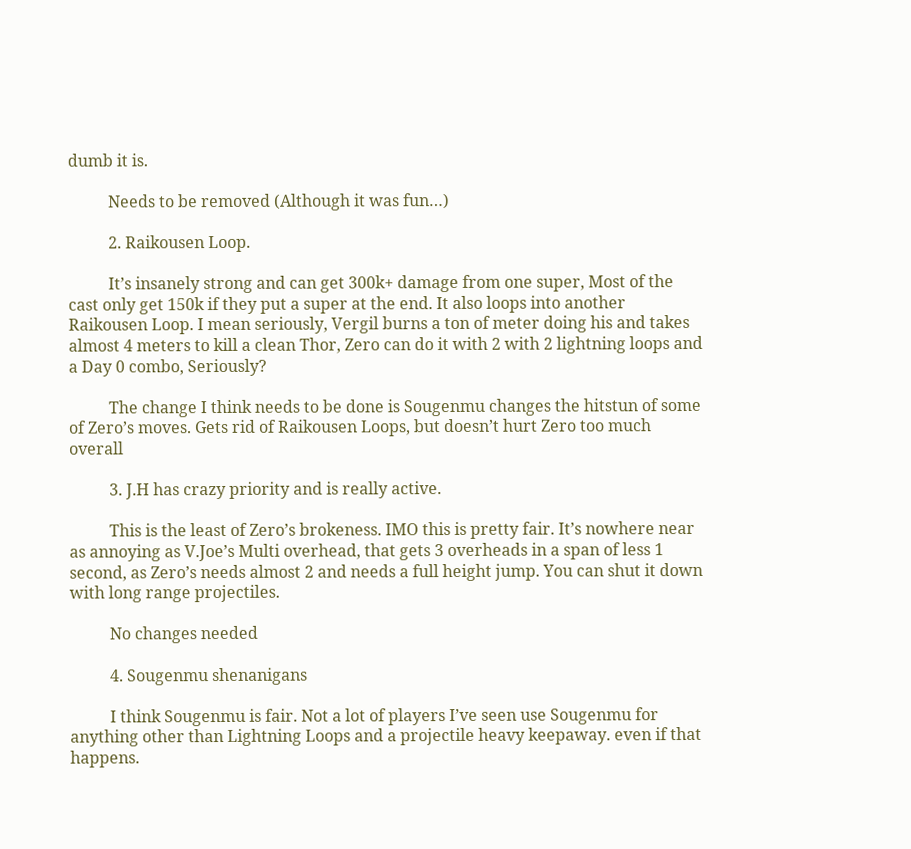dumb it is.

          Needs to be removed (Although it was fun…)

          2. Raikousen Loop.

          It’s insanely strong and can get 300k+ damage from one super, Most of the cast only get 150k if they put a super at the end. It also loops into another Raikousen Loop. I mean seriously, Vergil burns a ton of meter doing his and takes almost 4 meters to kill a clean Thor, Zero can do it with 2 with 2 lightning loops and a Day 0 combo, Seriously?

          The change I think needs to be done is Sougenmu changes the hitstun of some of Zero’s moves. Gets rid of Raikousen Loops, but doesn’t hurt Zero too much overall

          3. J.H has crazy priority and is really active.

          This is the least of Zero’s brokeness. IMO this is pretty fair. It’s nowhere near as annoying as V.Joe’s Multi overhead, that gets 3 overheads in a span of less 1 second, as Zero’s needs almost 2 and needs a full height jump. You can shut it down with long range projectiles.

          No changes needed

          4. Sougenmu shenanigans

          I think Sougenmu is fair. Not a lot of players I’ve seen use Sougenmu for anything other than Lightning Loops and a projectile heavy keepaway. even if that happens.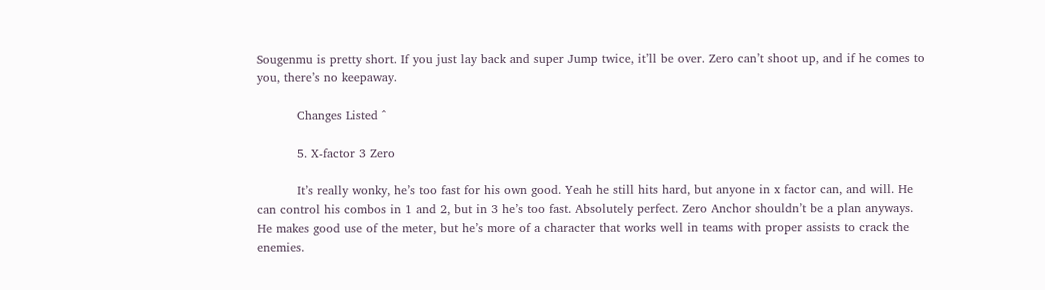Sougenmu is pretty short. If you just lay back and super Jump twice, it’ll be over. Zero can’t shoot up, and if he comes to you, there’s no keepaway.

          Changes Listed ^

          5. X-factor 3 Zero

          It’s really wonky, he’s too fast for his own good. Yeah he still hits hard, but anyone in x factor can, and will. He can control his combos in 1 and 2, but in 3 he’s too fast. Absolutely perfect. Zero Anchor shouldn’t be a plan anyways. He makes good use of the meter, but he’s more of a character that works well in teams with proper assists to crack the enemies.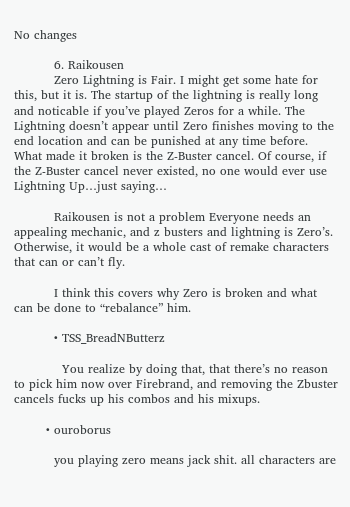No changes

          6. Raikousen
          Zero Lightning is Fair. I might get some hate for this, but it is. The startup of the lightning is really long and noticable if you’ve played Zeros for a while. The Lightning doesn’t appear until Zero finishes moving to the end location and can be punished at any time before. What made it broken is the Z-Buster cancel. Of course, if the Z-Buster cancel never existed, no one would ever use Lightning Up…just saying…

          Raikousen is not a problem Everyone needs an appealing mechanic, and z busters and lightning is Zero’s. Otherwise, it would be a whole cast of remake characters that can or can’t fly.

          I think this covers why Zero is broken and what can be done to “rebalance” him.

          • TSS_BreadNButterz

            You realize by doing that, that there’s no reason to pick him now over Firebrand, and removing the Zbuster cancels fucks up his combos and his mixups.

        • ouroborus

          you playing zero means jack shit. all characters are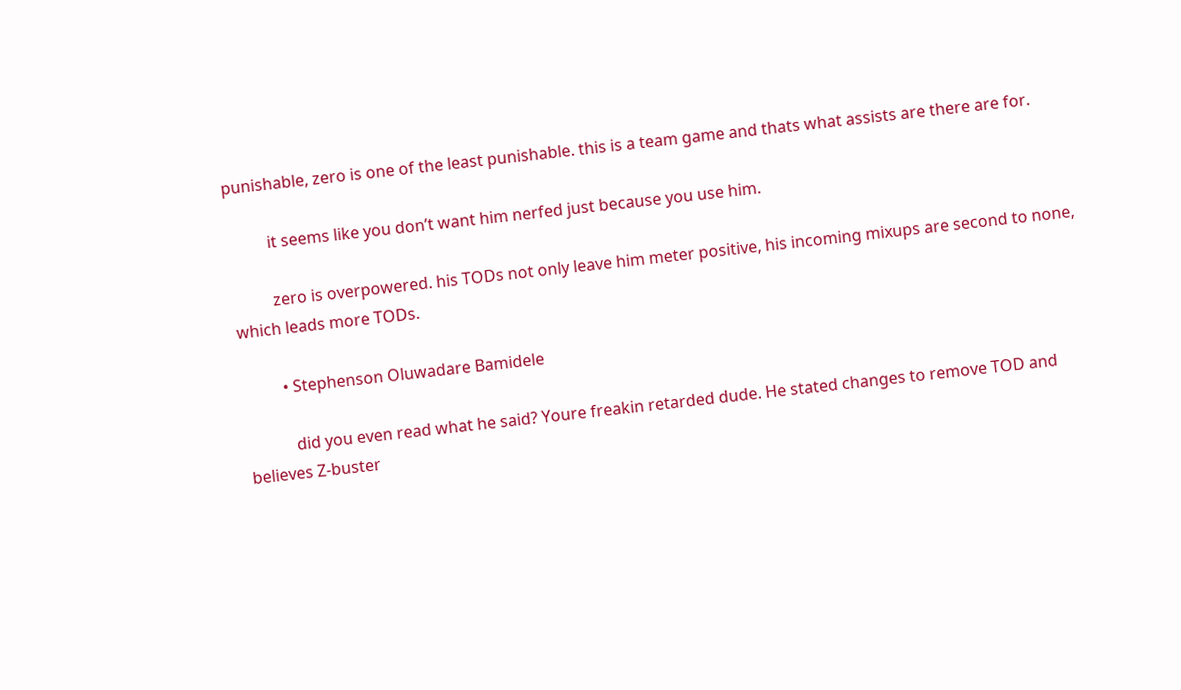punishable, zero is one of the least punishable. this is a team game and thats what assists are there are for.

          it seems like you don’t want him nerfed just because you use him.

          zero is overpowered. his TODs not only leave him meter positive, his incoming mixups are second to none, which leads more TODs.

          • Stephenson Oluwadare Bamidele

            did you even read what he said? Youre freakin retarded dude. He stated changes to remove TOD and believes Z-buster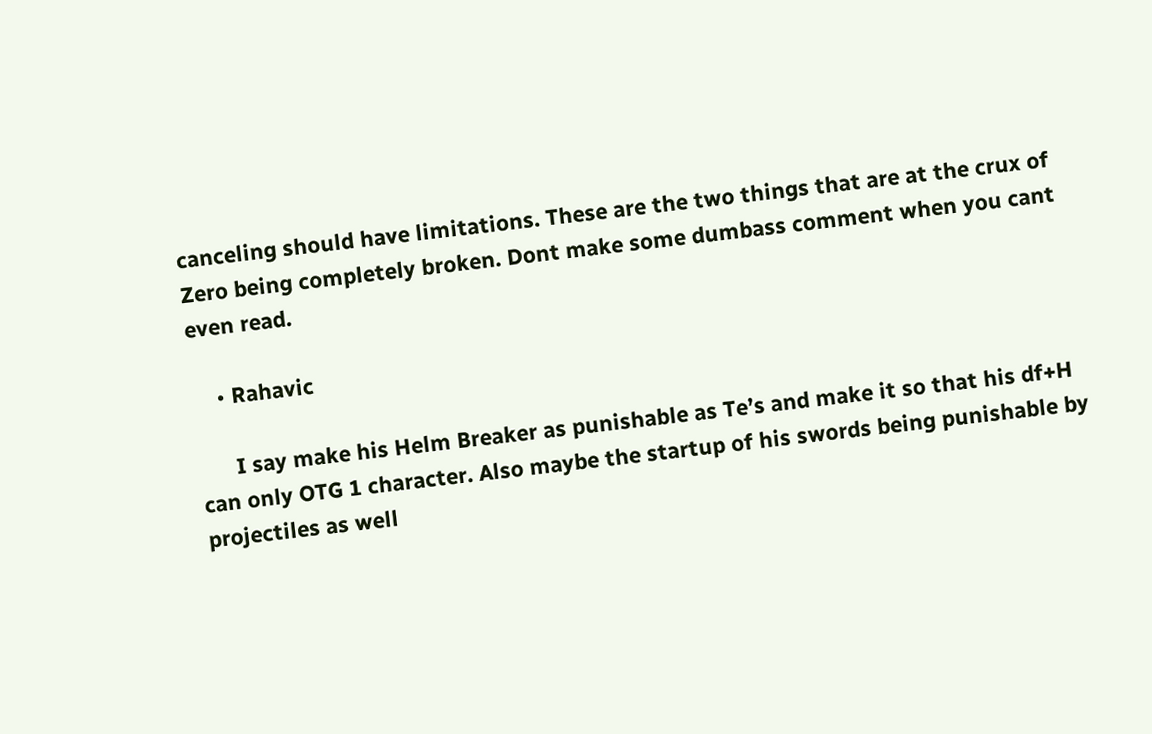canceling should have limitations. These are the two things that are at the crux of Zero being completely broken. Dont make some dumbass comment when you cant even read.

    • Rahavic

      I say make his Helm Breaker as punishable as Te’s and make it so that his df+H can only OTG 1 character. Also maybe the startup of his swords being punishable by projectiles as well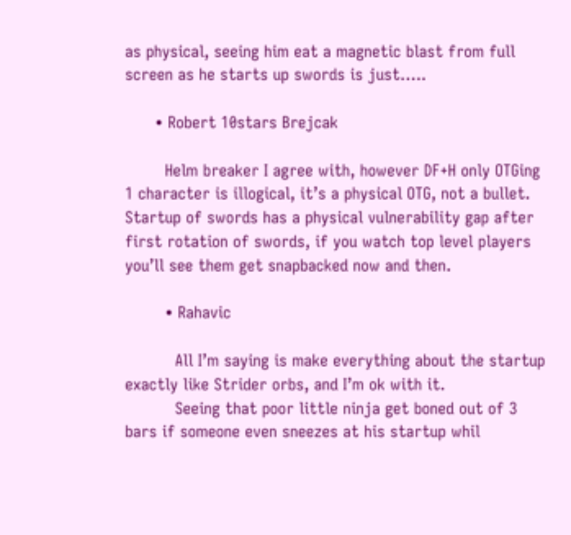as physical, seeing him eat a magnetic blast from full screen as he starts up swords is just…..

      • Robert 10stars Brejcak

        Helm breaker I agree with, however DF+H only OTGing 1 character is illogical, it’s a physical OTG, not a bullet. Startup of swords has a physical vulnerability gap after first rotation of swords, if you watch top level players you’ll see them get snapbacked now and then.

        • Rahavic

          All I’m saying is make everything about the startup exactly like Strider orbs, and I’m ok with it.
          Seeing that poor little ninja get boned out of 3 bars if someone even sneezes at his startup whil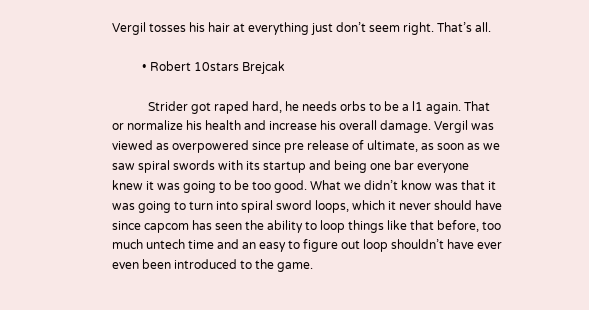Vergil tosses his hair at everything just don’t seem right. That’s all.

          • Robert 10stars Brejcak

            Strider got raped hard, he needs orbs to be a l1 again. That or normalize his health and increase his overall damage. Vergil was viewed as overpowered since pre release of ultimate, as soon as we saw spiral swords with its startup and being one bar everyone knew it was going to be too good. What we didn’t know was that it was going to turn into spiral sword loops, which it never should have since capcom has seen the ability to loop things like that before, too much untech time and an easy to figure out loop shouldn’t have ever even been introduced to the game.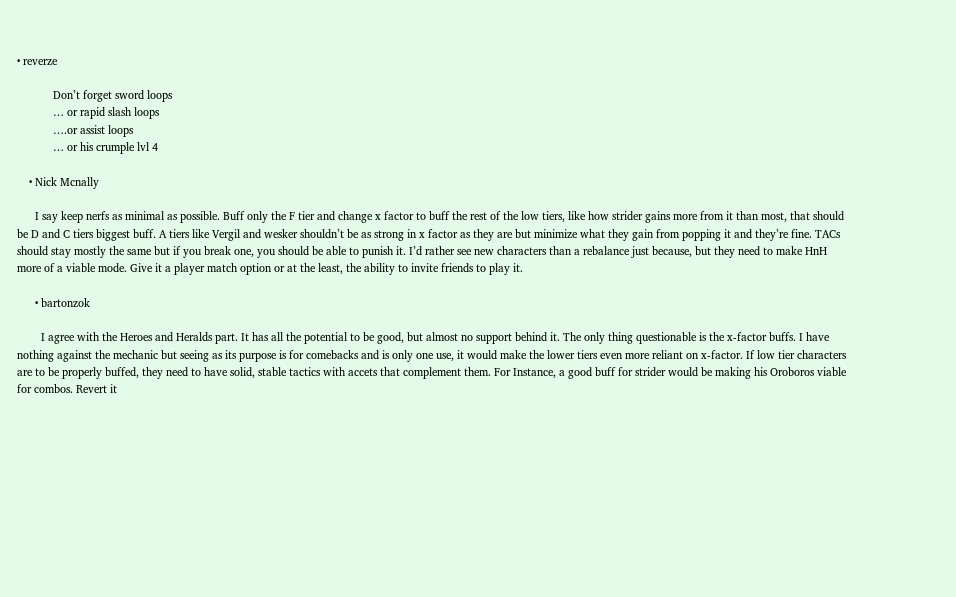• reverze

            Don’t forget sword loops
            … or rapid slash loops
            ….or assist loops
            … or his crumple lvl 4

    • Nick Mcnally

      I say keep nerfs as minimal as possible. Buff only the F tier and change x factor to buff the rest of the low tiers, like how strider gains more from it than most, that should be D and C tiers biggest buff. A tiers like Vergil and wesker shouldn’t be as strong in x factor as they are but minimize what they gain from popping it and they’re fine. TACs should stay mostly the same but if you break one, you should be able to punish it. I’d rather see new characters than a rebalance just because, but they need to make HnH more of a viable mode. Give it a player match option or at the least, the ability to invite friends to play it.

      • bartonzok

        I agree with the Heroes and Heralds part. It has all the potential to be good, but almost no support behind it. The only thing questionable is the x-factor buffs. I have nothing against the mechanic but seeing as its purpose is for comebacks and is only one use, it would make the lower tiers even more reliant on x-factor. If low tier characters are to be properly buffed, they need to have solid, stable tactics with accets that complement them. For Instance, a good buff for strider would be making his Oroboros viable for combos. Revert it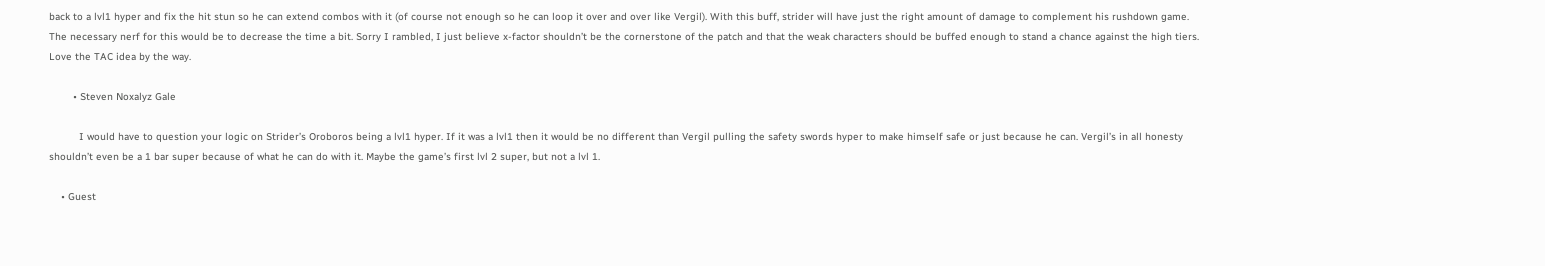back to a lvl1 hyper and fix the hit stun so he can extend combos with it (of course not enough so he can loop it over and over like Vergil). With this buff, strider will have just the right amount of damage to complement his rushdown game. The necessary nerf for this would be to decrease the time a bit. Sorry I rambled, I just believe x-factor shouldn’t be the cornerstone of the patch and that the weak characters should be buffed enough to stand a chance against the high tiers. Love the TAC idea by the way.

        • Steven Noxalyz Gale

          I would have to question your logic on Strider’s Oroboros being a lvl1 hyper. If it was a lvl1 then it would be no different than Vergil pulling the safety swords hyper to make himself safe or just because he can. Vergil’s in all honesty shouldn’t even be a 1 bar super because of what he can do with it. Maybe the game’s first lvl 2 super, but not a lvl 1.

    • Guest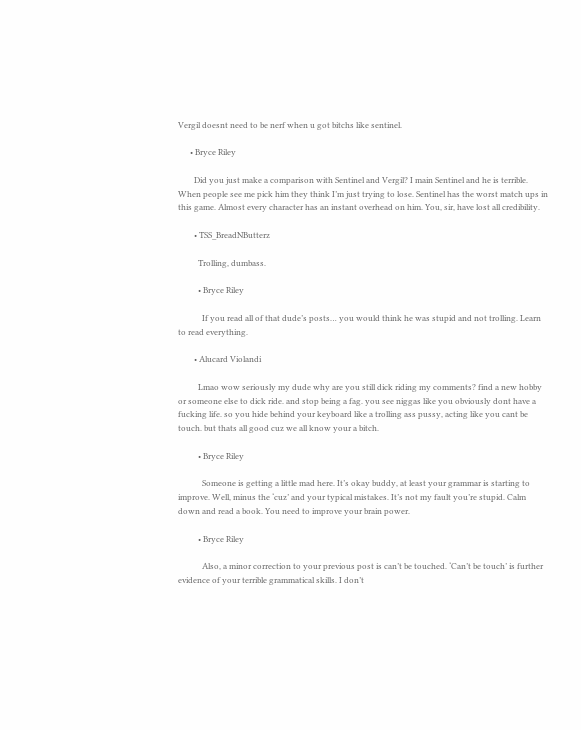Vergil doesnt need to be nerf when u got bitchs like sentinel.

      • Bryce Riley

        Did you just make a comparison with Sentinel and Vergil? I main Sentinel and he is terrible. When people see me pick him they think I’m just trying to lose. Sentinel has the worst match ups in this game. Almost every character has an instant overhead on him. You, sir, have lost all credibility.

        • TSS_BreadNButterz

          Trolling, dumbass.

          • Bryce Riley

            If you read all of that dude’s posts… you would think he was stupid and not trolling. Learn to read everything.

        • Alucard Violandi

          Lmao wow seriously my dude why are you still dick riding my comments? find a new hobby or someone else to dick ride. and stop being a fag. you see niggas like you obviously dont have a fucking life. so you hide behind your keyboard like a trolling ass pussy, acting like you cant be touch. but thats all good cuz we all know your a bitch.

          • Bryce Riley

            Someone is getting a little mad here. It’s okay buddy, at least your grammar is starting to improve. Well, minus the ‘cuz’ and your typical mistakes. It’s not my fault you’re stupid. Calm down and read a book. You need to improve your brain power.

          • Bryce Riley

            Also, a minor correction to your previous post is can’t be touched. ‘Can’t be touch’ is further evidence of your terrible grammatical skills. I don’t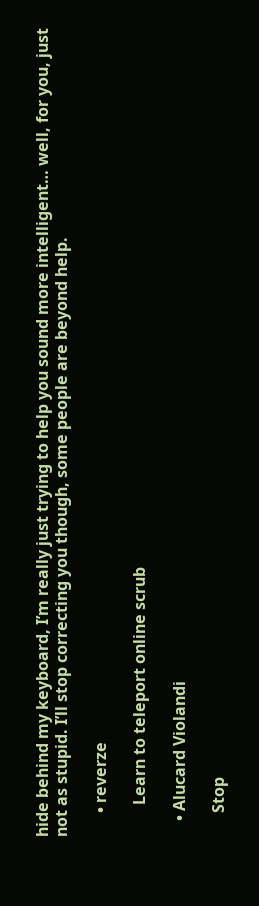hide behind my keyboard, I’m really just trying to help you sound more intelligent… well, for you, just not as stupid. I’ll stop correcting you though, some people are beyond help.

      • reverze

        Learn to teleport online scrub

    • Alucard Violandi

      Stop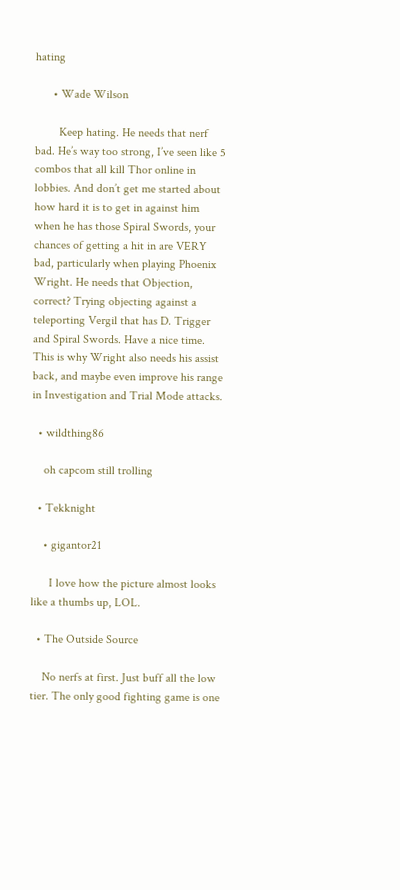hating

      • Wade Wilson

        Keep hating. He needs that nerf bad. He’s way too strong, I’ve seen like 5 combos that all kill Thor online in lobbies. And don’t get me started about how hard it is to get in against him when he has those Spiral Swords, your chances of getting a hit in are VERY bad, particularly when playing Phoenix Wright. He needs that Objection, correct? Trying objecting against a teleporting Vergil that has D. Trigger and Spiral Swords. Have a nice time. This is why Wright also needs his assist back, and maybe even improve his range in Investigation and Trial Mode attacks.

  • wildthing86

    oh capcom still trolling

  • Tekknight

    • gigantor21

      I love how the picture almost looks like a thumbs up, LOL.

  • The Outside Source

    No nerfs at first. Just buff all the low tier. The only good fighting game is one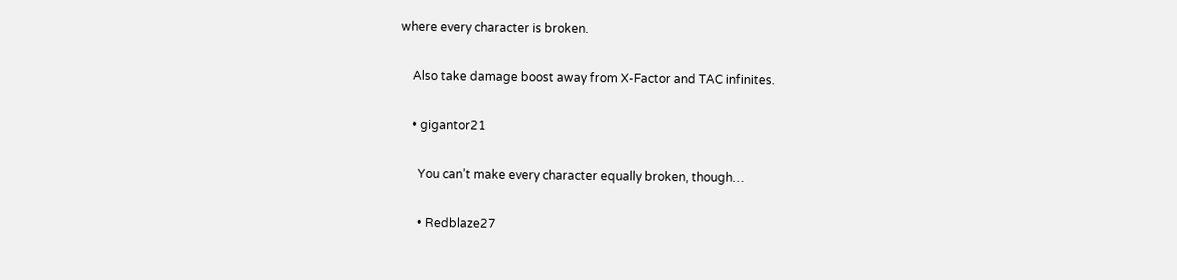where every character is broken.

    Also take damage boost away from X-Factor and TAC infinites.

    • gigantor21

      You can’t make every character equally broken, though…

      • Redblaze27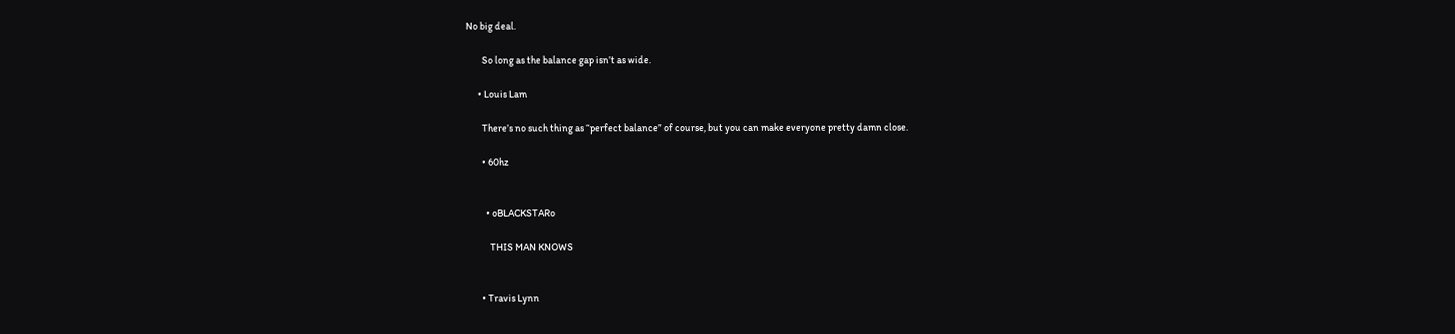No big deal.

        So long as the balance gap isn’t as wide.

      • Louis Lam

        There’s no such thing as “perfect balance” of course, but you can make everyone pretty damn close.

        • 60hz


          • oBLACKSTARo

            THIS MAN KNOWS


        • Travis Lynn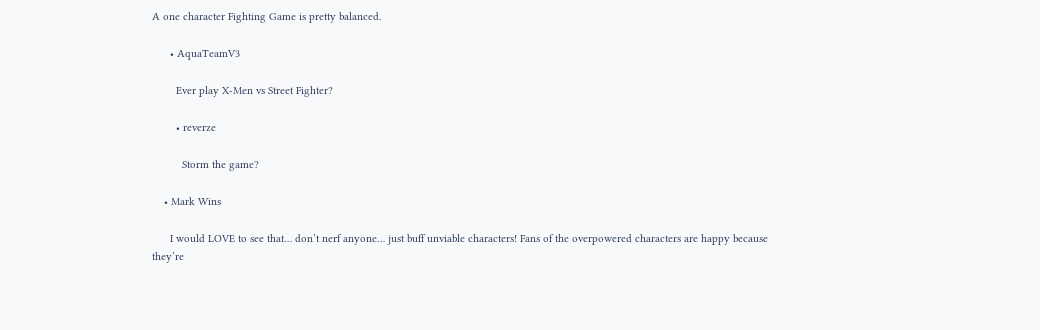A one character Fighting Game is pretty balanced.

      • AquaTeamV3

        Ever play X-Men vs Street Fighter?

        • reverze

          Storm the game?

    • Mark Wins

      I would LOVE to see that… don’t nerf anyone… just buff unviable characters! Fans of the overpowered characters are happy because they’re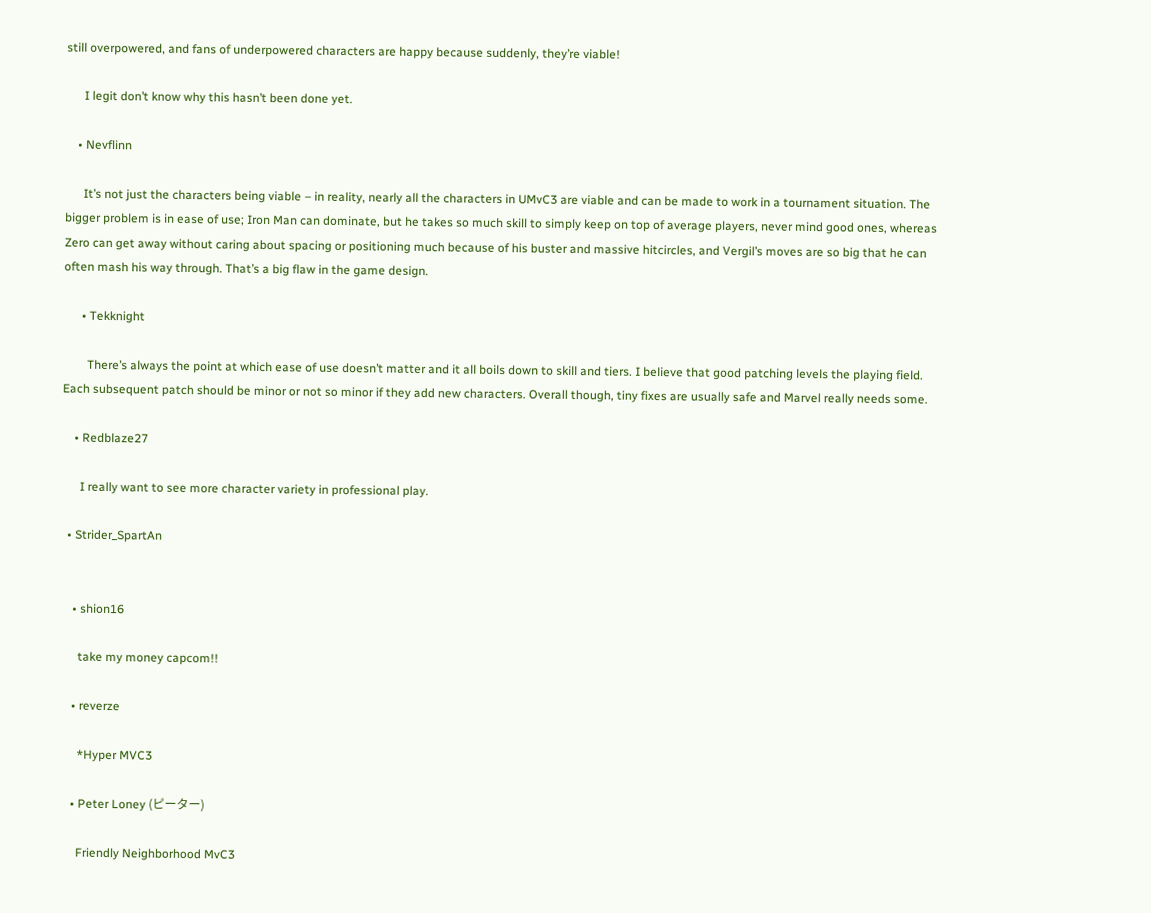still overpowered, and fans of underpowered characters are happy because suddenly, they’re viable!

      I legit don’t know why this hasn’t been done yet.

    • Nevflinn

      It’s not just the characters being viable – in reality, nearly all the characters in UMvC3 are viable and can be made to work in a tournament situation. The bigger problem is in ease of use; Iron Man can dominate, but he takes so much skill to simply keep on top of average players, never mind good ones, whereas Zero can get away without caring about spacing or positioning much because of his buster and massive hitcircles, and Vergil’s moves are so big that he can often mash his way through. That’s a big flaw in the game design.

      • Tekknight

        There’s always the point at which ease of use doesn’t matter and it all boils down to skill and tiers. I believe that good patching levels the playing field. Each subsequent patch should be minor or not so minor if they add new characters. Overall though, tiny fixes are usually safe and Marvel really needs some.

    • Redblaze27

      I really want to see more character variety in professional play.

  • Strider_SpartAn


    • shion16

      take my money capcom!!

    • reverze

      *Hyper MVC3

    • Peter Loney (ピーター)

      Friendly Neighborhood MvC3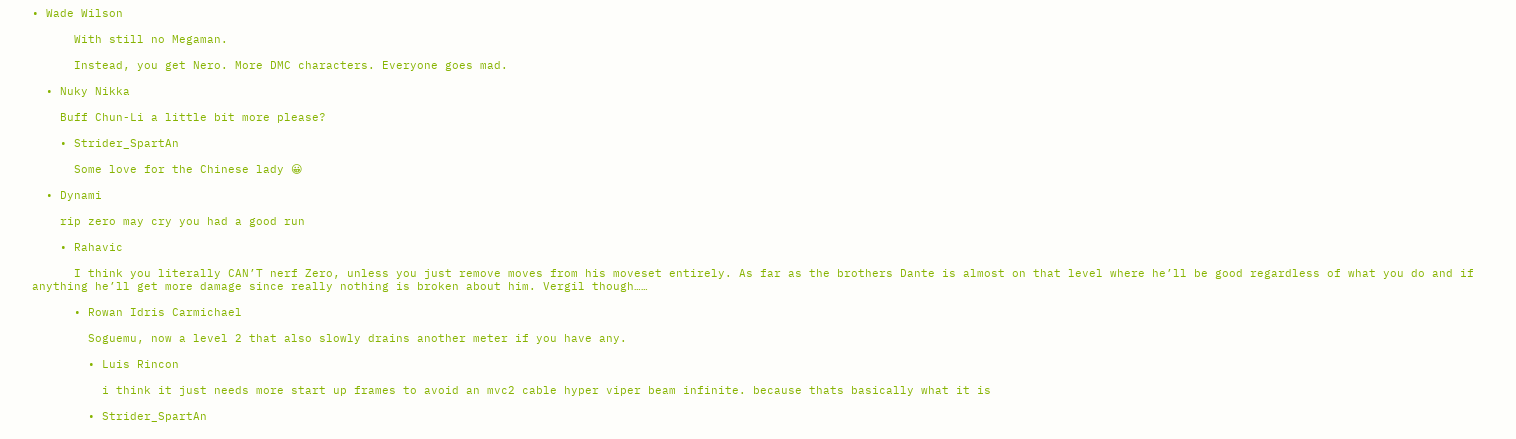• Wade Wilson

      With still no Megaman.

      Instead, you get Nero. More DMC characters. Everyone goes mad.

  • Nuky Nikka

    Buff Chun-Li a little bit more please?

    • Strider_SpartAn

      Some love for the Chinese lady 😀

  • Dynami

    rip zero may cry you had a good run

    • Rahavic

      I think you literally CAN’T nerf Zero, unless you just remove moves from his moveset entirely. As far as the brothers Dante is almost on that level where he’ll be good regardless of what you do and if anything he’ll get more damage since really nothing is broken about him. Vergil though……

      • Rowan Idris Carmichael

        Soguemu, now a level 2 that also slowly drains another meter if you have any.

        • Luis Rincon

          i think it just needs more start up frames to avoid an mvc2 cable hyper viper beam infinite. because thats basically what it is

        • Strider_SpartAn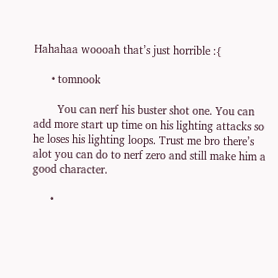Hahahaa woooah that’s just horrible :{

      • tomnook

        You can nerf his buster shot one. You can add more start up time on his lighting attacks so he loses his lighting loops. Trust me bro there’s alot you can do to nerf zero and still make him a good character.

      •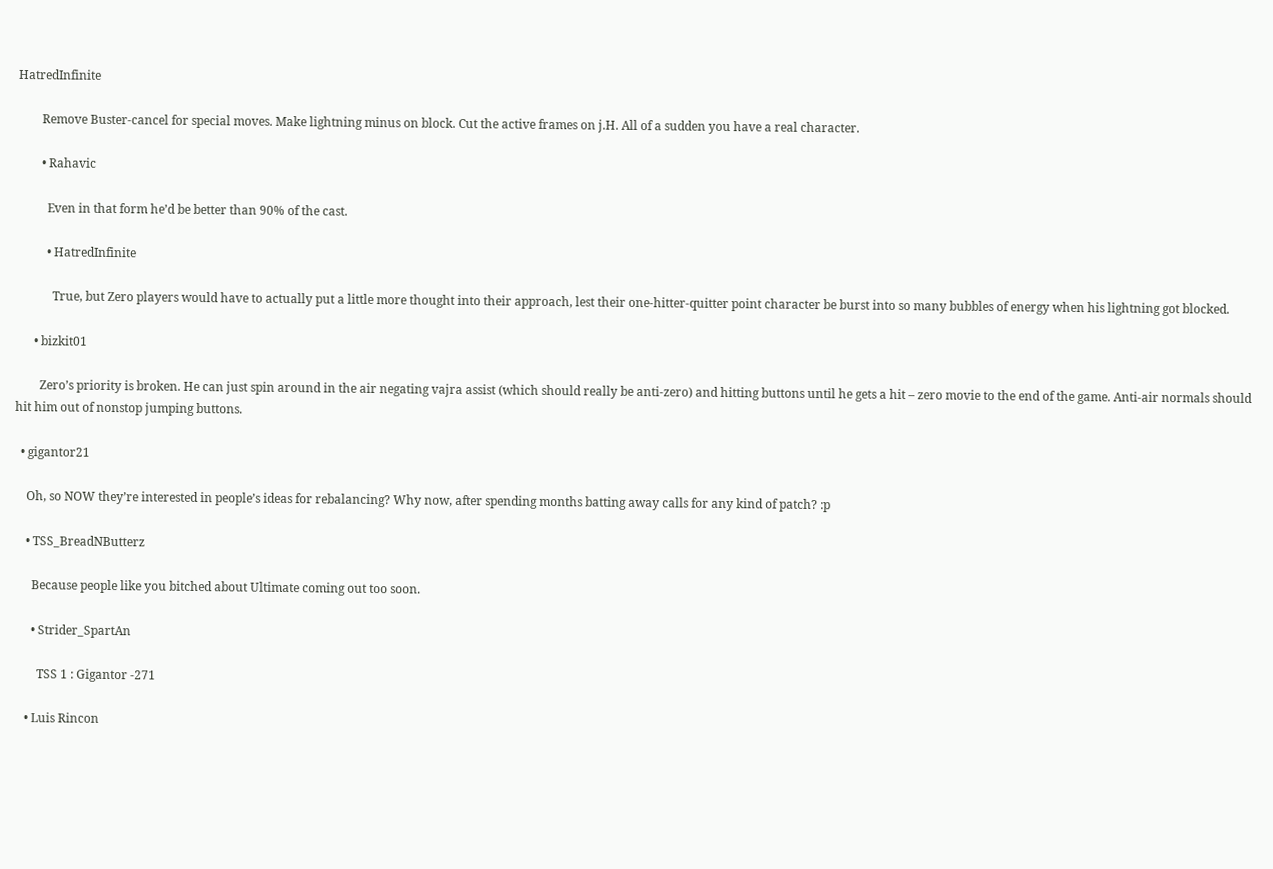HatredInfinite

        Remove Buster-cancel for special moves. Make lightning minus on block. Cut the active frames on j.H. All of a sudden you have a real character.

        • Rahavic

          Even in that form he’d be better than 90% of the cast.

          • HatredInfinite

            True, but Zero players would have to actually put a little more thought into their approach, lest their one-hitter-quitter point character be burst into so many bubbles of energy when his lightning got blocked.

      • bizkit01

        Zero’s priority is broken. He can just spin around in the air negating vajra assist (which should really be anti-zero) and hitting buttons until he gets a hit – zero movie to the end of the game. Anti-air normals should hit him out of nonstop jumping buttons.

  • gigantor21

    Oh, so NOW they’re interested in people’s ideas for rebalancing? Why now, after spending months batting away calls for any kind of patch? :p

    • TSS_BreadNButterz

      Because people like you bitched about Ultimate coming out too soon.

      • Strider_SpartAn

        TSS 1 : Gigantor -271

    • Luis Rincon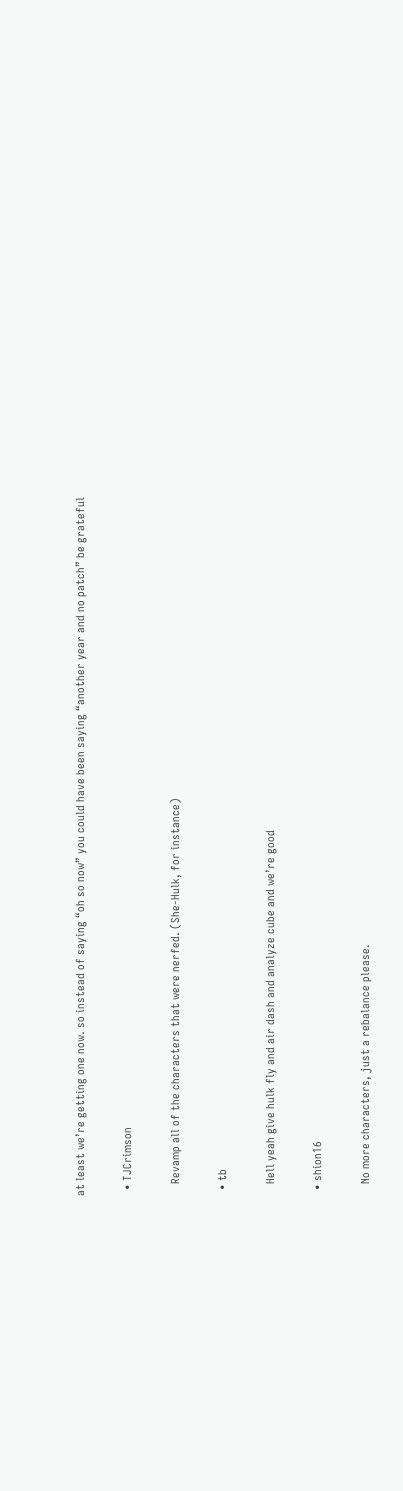at least we’re getting one now. so instead of saying “oh so now” you could have been saying “another year and no patch” be grateful

  • TJCrimson

    Revamp all of the characters that were nerfed. (She-Hulk, for instance)

  • tb

    Hell yeah give hulk fly and air dash and analyze cube and we’re good

  • shion16

    No more characters, just a rebalance please.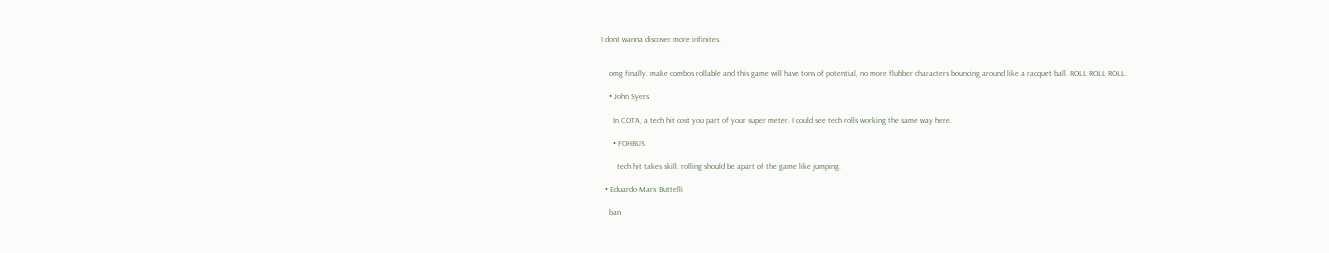I dont wanna discover more infinites.


    omg finally. make combos rollable and this game will have tons of potential, no more flubber characters bouncing around like a racquet ball. ROLL ROLL ROLL.

    • John Syers

      In COTA, a tech hit cost you part of your super meter. I could see tech rolls working the same way here.

      • FOHBUS

        tech hit takes skill. rolling should be apart of the game like jumping.

  • Eduardo Marx Buttelli

    ban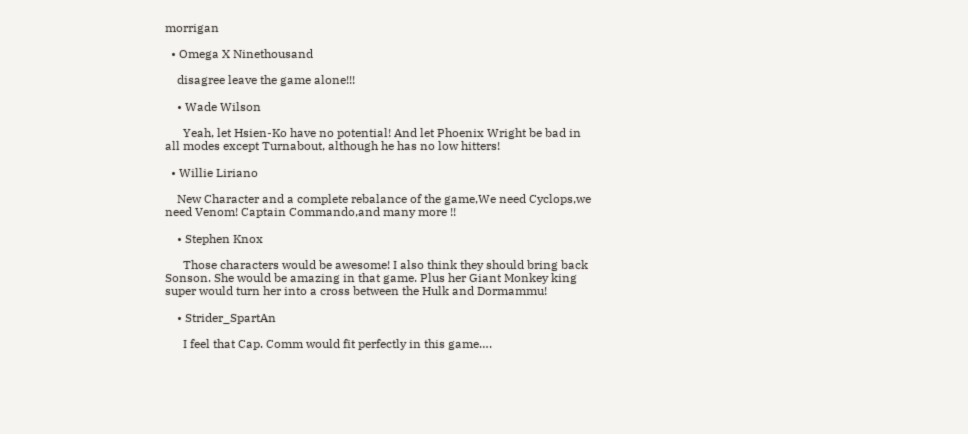morrigan

  • Omega X Ninethousand

    disagree leave the game alone!!!

    • Wade Wilson

      Yeah, let Hsien-Ko have no potential! And let Phoenix Wright be bad in all modes except Turnabout, although he has no low hitters!

  • Willie Liriano

    New Character and a complete rebalance of the game,We need Cyclops,we need Venom! Captain Commando,and many more !!

    • Stephen Knox

      Those characters would be awesome! I also think they should bring back Sonson. She would be amazing in that game. Plus her Giant Monkey king super would turn her into a cross between the Hulk and Dormammu!

    • Strider_SpartAn

      I feel that Cap. Comm would fit perfectly in this game….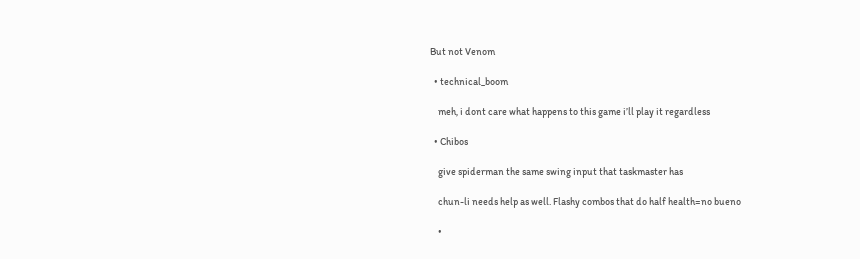But not Venom

  • technical_boom

    meh, i dont care what happens to this game i’ll play it regardless

  • Chibos

    give spiderman the same swing input that taskmaster has

    chun-li needs help as well. Flashy combos that do half health=no bueno

    •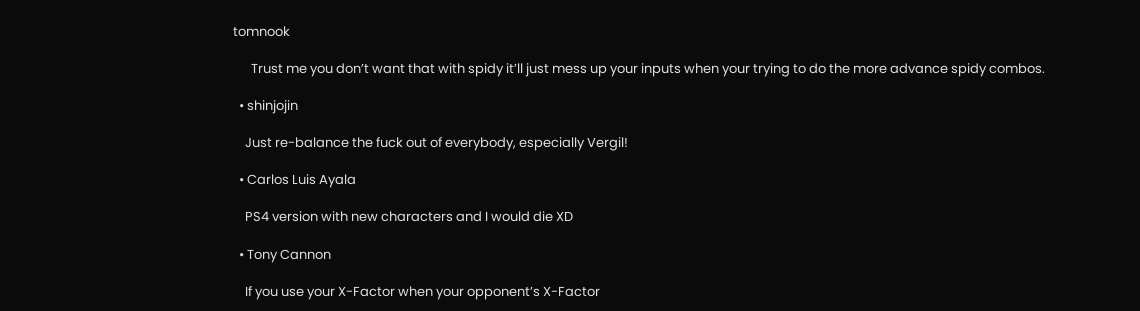tomnook

      Trust me you don’t want that with spidy it’ll just mess up your inputs when your trying to do the more advance spidy combos.

  • shinjojin

    Just re-balance the fuck out of everybody, especially Vergil!

  • Carlos Luis Ayala

    PS4 version with new characters and I would die XD

  • Tony Cannon

    If you use your X-Factor when your opponent’s X-Factor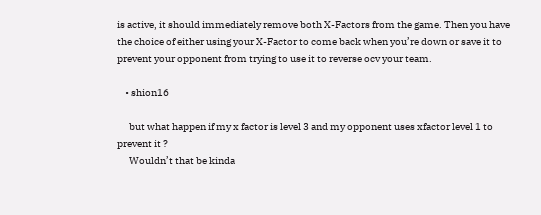is active, it should immediately remove both X-Factors from the game. Then you have the choice of either using your X-Factor to come back when you’re down or save it to prevent your opponent from trying to use it to reverse ocv your team.

    • shion16

      but what happen if my x factor is level 3 and my opponent uses xfactor level 1 to prevent it ?
      Wouldn’t that be kinda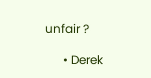unfair ?

      • Derek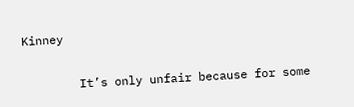Kinney

        It’s only unfair because for some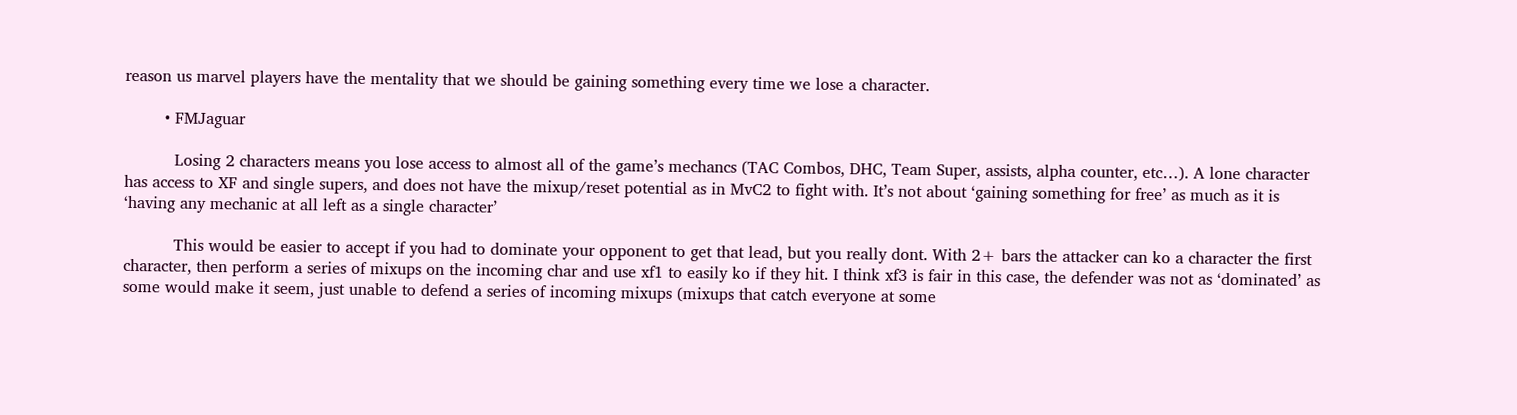reason us marvel players have the mentality that we should be gaining something every time we lose a character.

        • FMJaguar

          Losing 2 characters means you lose access to almost all of the game’s mechancs (TAC Combos, DHC, Team Super, assists, alpha counter, etc…). A lone character has access to XF and single supers, and does not have the mixup/reset potential as in MvC2 to fight with. It’s not about ‘gaining something for free’ as much as it is ‘having any mechanic at all left as a single character’

          This would be easier to accept if you had to dominate your opponent to get that lead, but you really dont. With 2+ bars the attacker can ko a character the first character, then perform a series of mixups on the incoming char and use xf1 to easily ko if they hit. I think xf3 is fair in this case, the defender was not as ‘dominated’ as some would make it seem, just unable to defend a series of incoming mixups (mixups that catch everyone at some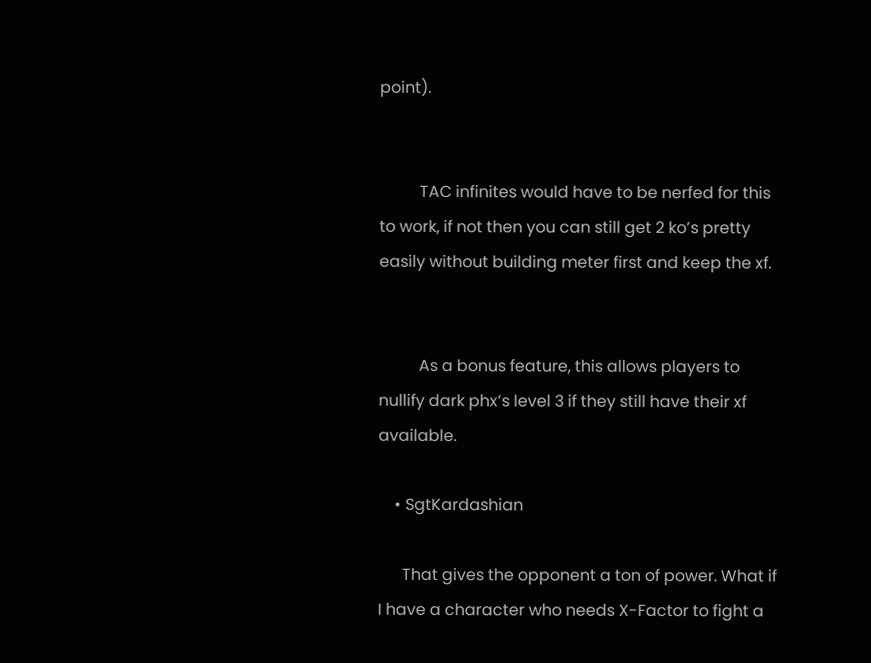point).


          TAC infinites would have to be nerfed for this to work, if not then you can still get 2 ko’s pretty easily without building meter first and keep the xf.


          As a bonus feature, this allows players to nullify dark phx’s level 3 if they still have their xf available.

    • SgtKardashian

      That gives the opponent a ton of power. What if I have a character who needs X-Factor to fight a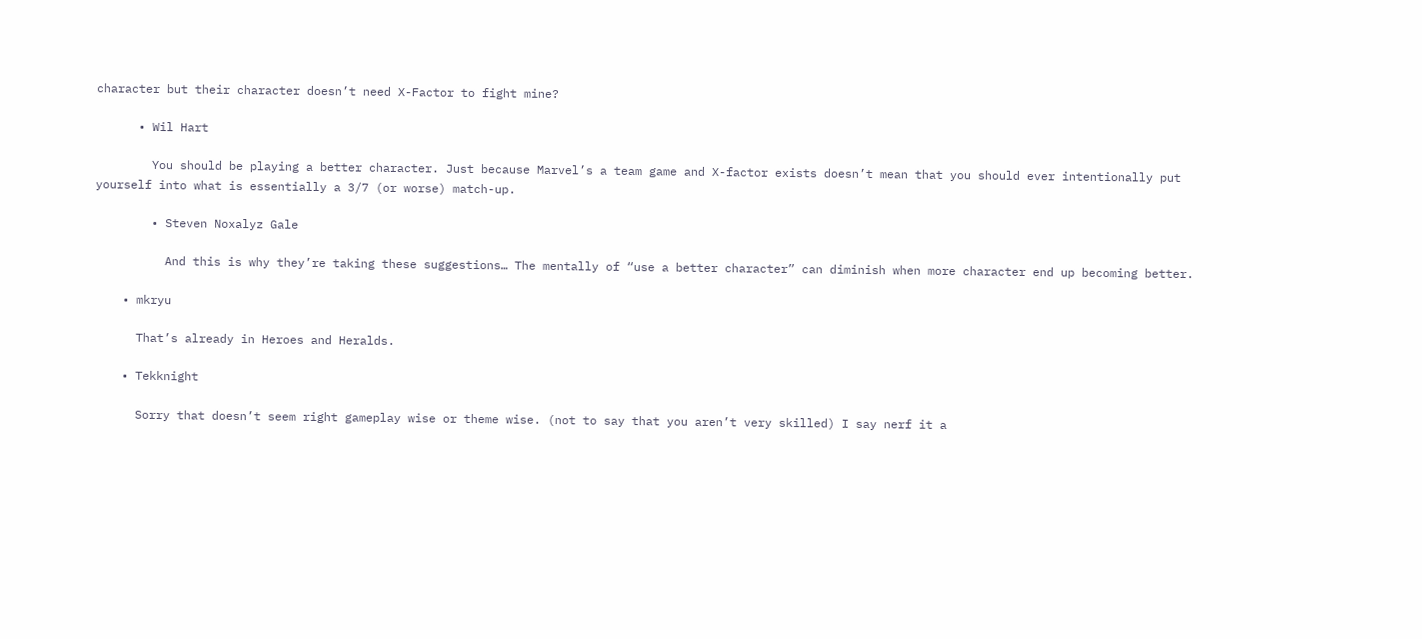character but their character doesn’t need X-Factor to fight mine?

      • Wil Hart

        You should be playing a better character. Just because Marvel’s a team game and X-factor exists doesn’t mean that you should ever intentionally put yourself into what is essentially a 3/7 (or worse) match-up.

        • Steven Noxalyz Gale

          And this is why they’re taking these suggestions… The mentally of “use a better character” can diminish when more character end up becoming better.

    • mkryu

      That’s already in Heroes and Heralds.

    • Tekknight

      Sorry that doesn’t seem right gameplay wise or theme wise. (not to say that you aren’t very skilled) I say nerf it a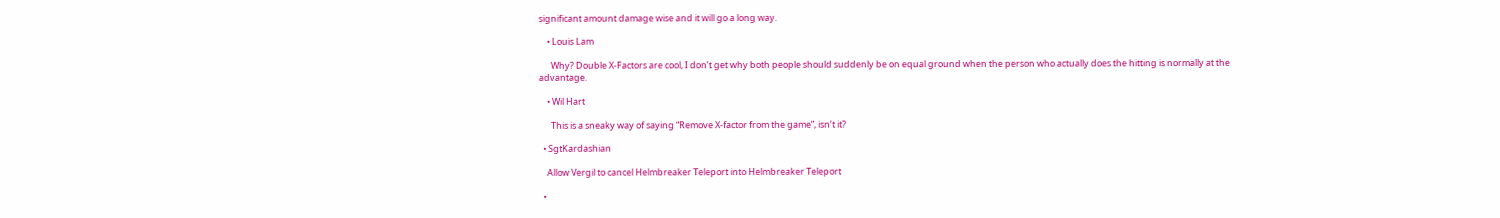significant amount damage wise and it will go a long way.

    • Louis Lam

      Why? Double X-Factors are cool, I don’t get why both people should suddenly be on equal ground when the person who actually does the hitting is normally at the advantage.

    • Wil Hart

      This is a sneaky way of saying “Remove X-factor from the game”, isn’t it?

  • SgtKardashian

    Allow Vergil to cancel Helmbreaker Teleport into Helmbreaker Teleport

  •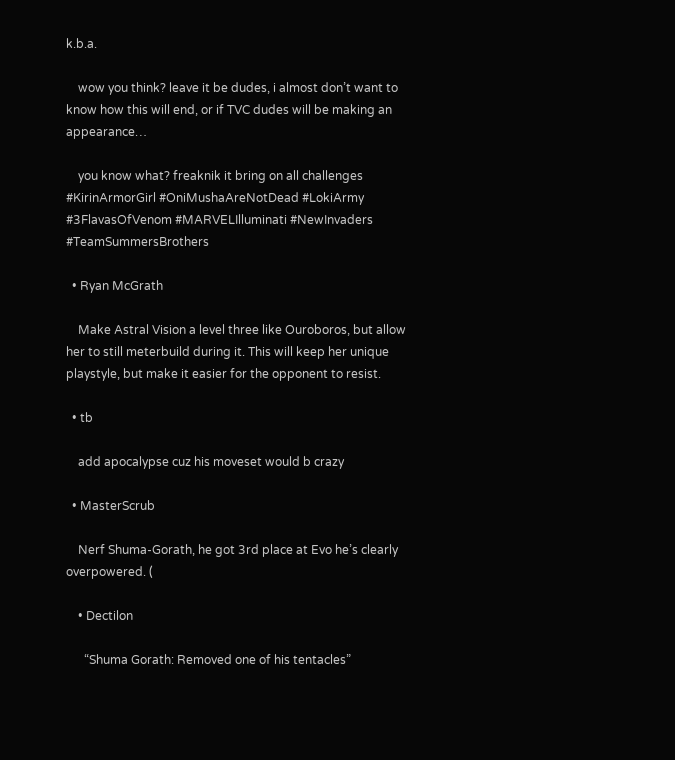k.b.a.

    wow you think? leave it be dudes, i almost don’t want to know how this will end, or if TVC dudes will be making an appearance…

    you know what? freaknik it bring on all challenges #KirinArmorGirl #OniMushaAreNotDead #LokiArmy #3FlavasOfVenom #MARVELIlluminati #NewInvaders #TeamSummersBrothers

  • Ryan McGrath

    Make Astral Vision a level three like Ouroboros, but allow her to still meterbuild during it. This will keep her unique playstyle, but make it easier for the opponent to resist.

  • tb

    add apocalypse cuz his moveset would b crazy

  • MasterScrub

    Nerf Shuma-Gorath, he got 3rd place at Evo he’s clearly overpowered. (

    • Dectilon

      “Shuma Gorath: Removed one of his tentacles”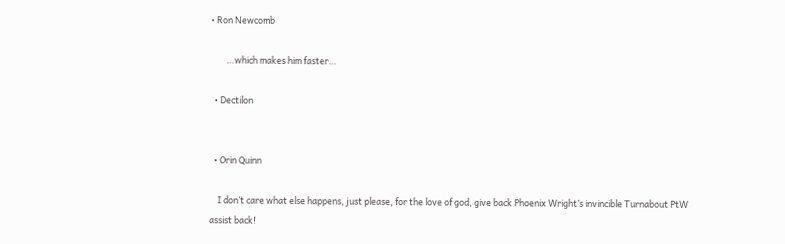• Ron Newcomb

        …which makes him faster…

  • Dectilon


  • Orin Quinn

    I don’t care what else happens, just please, for the love of god, give back Phoenix Wright’s invincible Turnabout PtW assist back!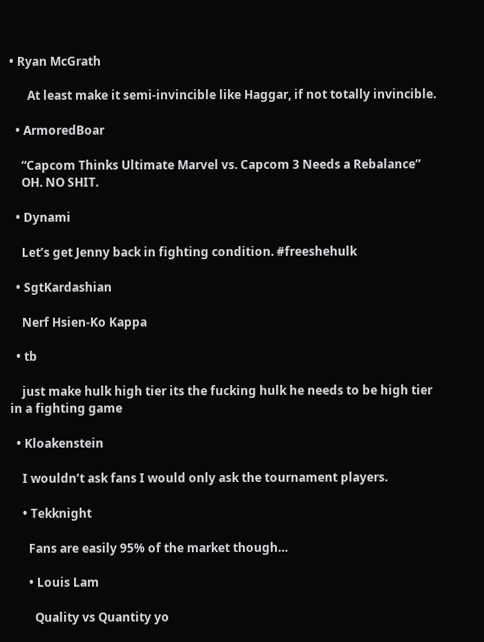• Ryan McGrath

      At least make it semi-invincible like Haggar, if not totally invincible.

  • ArmoredBoar

    “Capcom Thinks Ultimate Marvel vs. Capcom 3 Needs a Rebalance”
    OH. NO SHIT.

  • Dynami

    Let’s get Jenny back in fighting condition. #freeshehulk

  • SgtKardashian

    Nerf Hsien-Ko Kappa

  • tb

    just make hulk high tier its the fucking hulk he needs to be high tier in a fighting game

  • Kloakenstein

    I wouldn’t ask fans I would only ask the tournament players.

    • Tekknight

      Fans are easily 95% of the market though…

      • Louis Lam

        Quality vs Quantity yo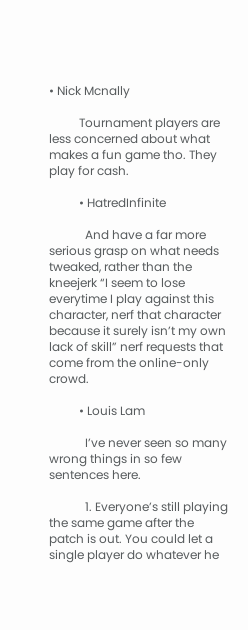• Nick Mcnally

          Tournament players are less concerned about what makes a fun game tho. They play for cash.

          • HatredInfinite

            And have a far more serious grasp on what needs tweaked, rather than the kneejerk “I seem to lose everytime I play against this character, nerf that character because it surely isn’t my own lack of skill” nerf requests that come from the online-only crowd.

          • Louis Lam

            I’ve never seen so many wrong things in so few sentences here.

            1. Everyone’s still playing the same game after the patch is out. You could let a single player do whatever he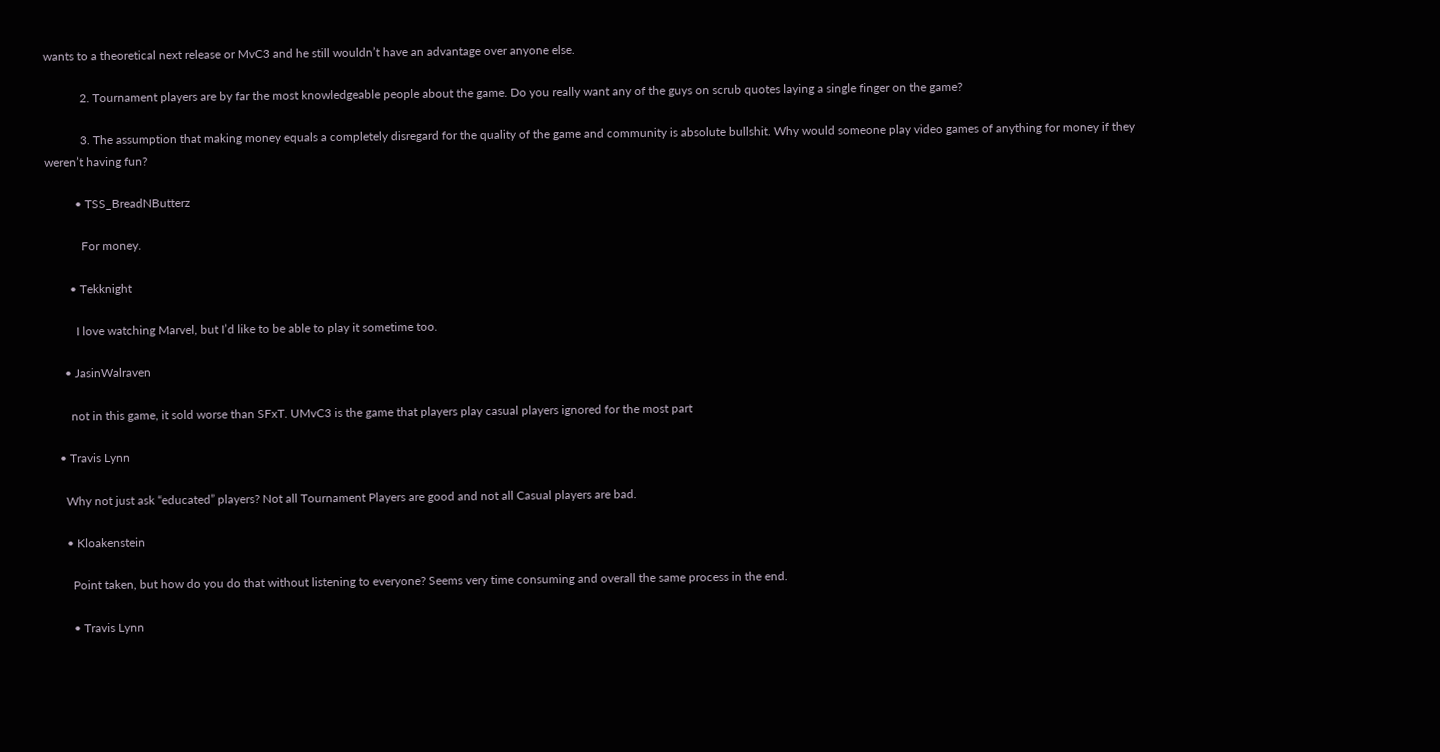wants to a theoretical next release or MvC3 and he still wouldn’t have an advantage over anyone else.

            2. Tournament players are by far the most knowledgeable people about the game. Do you really want any of the guys on scrub quotes laying a single finger on the game?

            3. The assumption that making money equals a completely disregard for the quality of the game and community is absolute bullshit. Why would someone play video games of anything for money if they weren’t having fun?

          • TSS_BreadNButterz

            For money.

        • Tekknight

          I love watching Marvel, but I’d like to be able to play it sometime too.

      • JasinWalraven

        not in this game, it sold worse than SFxT. UMvC3 is the game that players play casual players ignored for the most part

    • Travis Lynn

      Why not just ask “educated” players? Not all Tournament Players are good and not all Casual players are bad.

      • Kloakenstein

        Point taken, but how do you do that without listening to everyone? Seems very time consuming and overall the same process in the end.

        • Travis Lynn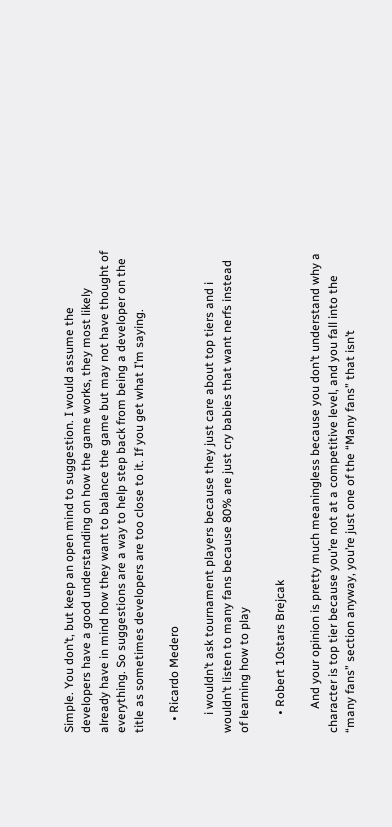Simple. You don’t, but keep an open mind to suggestion. I would assume the developers have a good understanding on how the game works, they most likely already have in mind how they want to balance the game but may not have thought of everything. So suggestions are a way to help step back from being a developer on the title as sometimes developers are too close to it. If you get what I’m saying.

    • Ricardo Medero

      i wouldn’t ask tournament players because they just care about top tiers and i wouldn’t listen to many fans because 80% are just cry babies that want nerfs instead of learning how to play

      • Robert 10stars Brejcak

        And your opinion is pretty much meaningless because you don’t understand why a character is top tier because you’re not at a competitive level, and you fall into the “many fans” section anyway, you’re just one of the “Many fans” that isn’t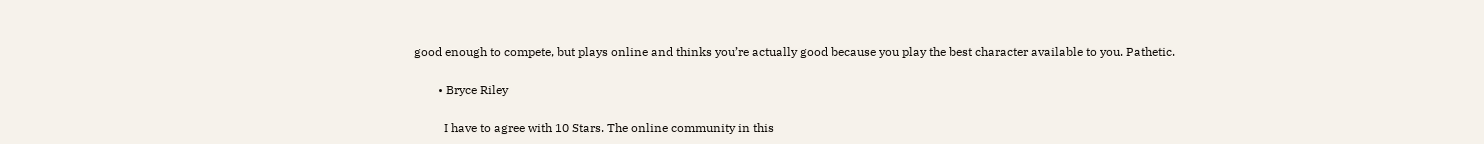good enough to compete, but plays online and thinks you’re actually good because you play the best character available to you. Pathetic.

        • Bryce Riley

          I have to agree with 10 Stars. The online community in this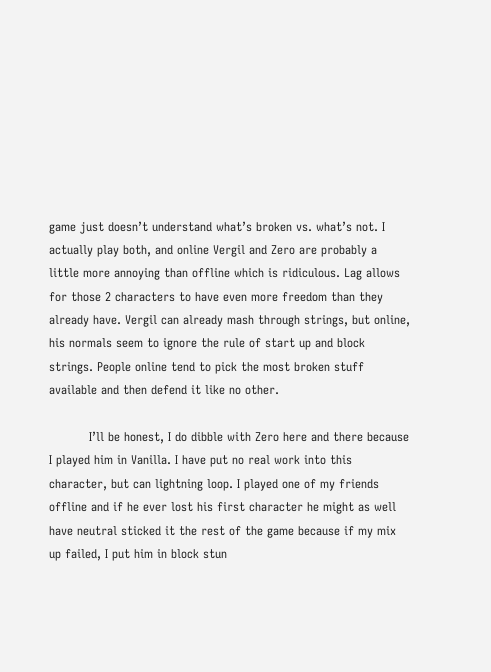game just doesn’t understand what’s broken vs. what’s not. I actually play both, and online Vergil and Zero are probably a little more annoying than offline which is ridiculous. Lag allows for those 2 characters to have even more freedom than they already have. Vergil can already mash through strings, but online, his normals seem to ignore the rule of start up and block strings. People online tend to pick the most broken stuff available and then defend it like no other.

          I’ll be honest, I do dibble with Zero here and there because I played him in Vanilla. I have put no real work into this character, but can lightning loop. I played one of my friends offline and if he ever lost his first character he might as well have neutral sticked it the rest of the game because if my mix up failed, I put him in block stun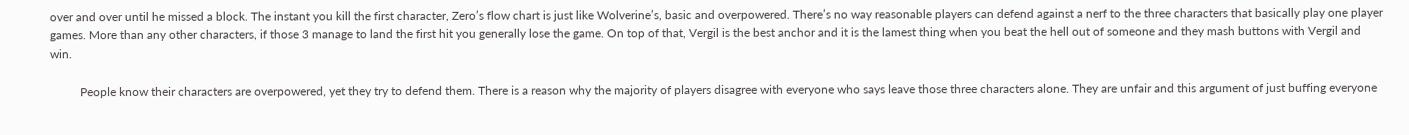over and over until he missed a block. The instant you kill the first character, Zero’s flow chart is just like Wolverine’s, basic and overpowered. There’s no way reasonable players can defend against a nerf to the three characters that basically play one player games. More than any other characters, if those 3 manage to land the first hit you generally lose the game. On top of that, Vergil is the best anchor and it is the lamest thing when you beat the hell out of someone and they mash buttons with Vergil and win.

          People know their characters are overpowered, yet they try to defend them. There is a reason why the majority of players disagree with everyone who says leave those three characters alone. They are unfair and this argument of just buffing everyone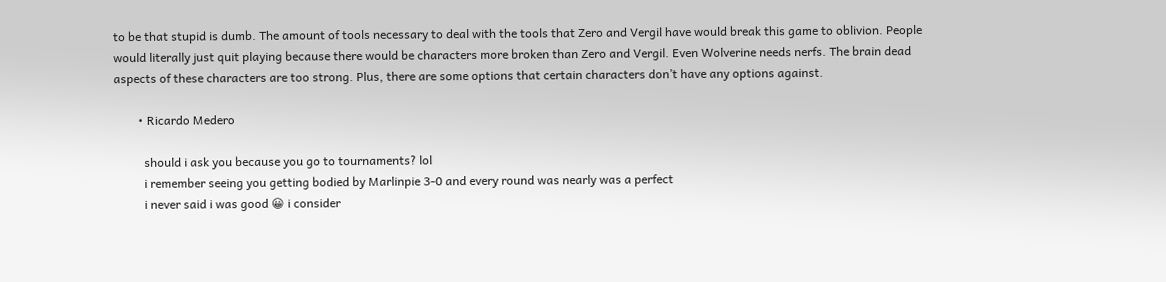to be that stupid is dumb. The amount of tools necessary to deal with the tools that Zero and Vergil have would break this game to oblivion. People would literally just quit playing because there would be characters more broken than Zero and Vergil. Even Wolverine needs nerfs. The brain dead aspects of these characters are too strong. Plus, there are some options that certain characters don’t have any options against.

        • Ricardo Medero

          should i ask you because you go to tournaments? lol
          i remember seeing you getting bodied by Marlinpie 3-0 and every round was nearly was a perfect
          i never said i was good 😀 i consider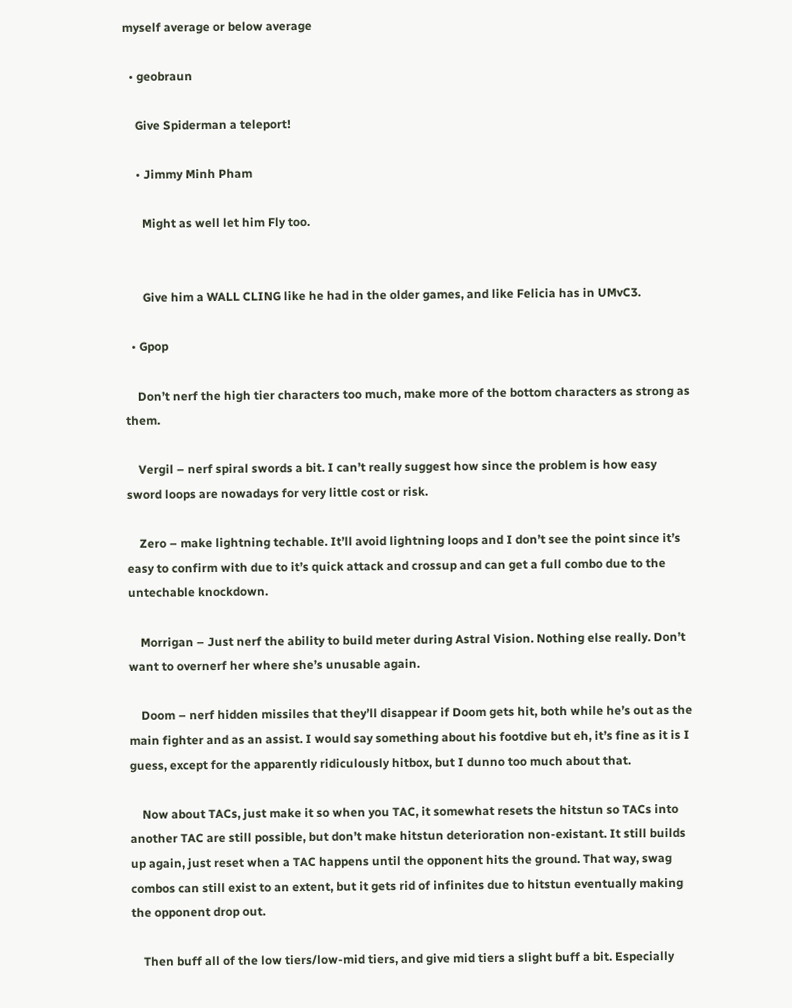myself average or below average

  • geobraun

    Give Spiderman a teleport!

    • Jimmy Minh Pham

      Might as well let him Fly too.


      Give him a WALL CLING like he had in the older games, and like Felicia has in UMvC3.

  • Gpop

    Don’t nerf the high tier characters too much, make more of the bottom characters as strong as them.

    Vergil – nerf spiral swords a bit. I can’t really suggest how since the problem is how easy sword loops are nowadays for very little cost or risk.

    Zero – make lightning techable. It’ll avoid lightning loops and I don’t see the point since it’s easy to confirm with due to it’s quick attack and crossup and can get a full combo due to the untechable knockdown.

    Morrigan – Just nerf the ability to build meter during Astral Vision. Nothing else really. Don’t want to overnerf her where she’s unusable again.

    Doom – nerf hidden missiles that they’ll disappear if Doom gets hit, both while he’s out as the main fighter and as an assist. I would say something about his footdive but eh, it’s fine as it is I guess, except for the apparently ridiculously hitbox, but I dunno too much about that.

    Now about TACs, just make it so when you TAC, it somewhat resets the hitstun so TACs into another TAC are still possible, but don’t make hitstun deterioration non-existant. It still builds up again, just reset when a TAC happens until the opponent hits the ground. That way, swag combos can still exist to an extent, but it gets rid of infinites due to hitstun eventually making the opponent drop out.

    Then buff all of the low tiers/low-mid tiers, and give mid tiers a slight buff a bit. Especially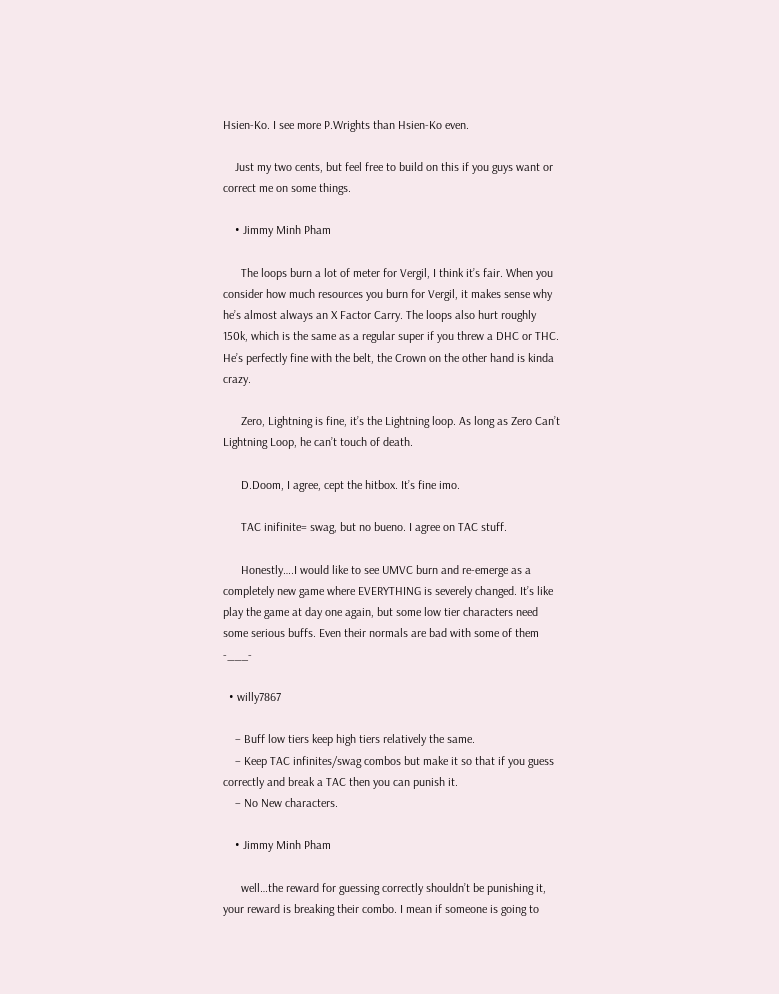Hsien-Ko. I see more P.Wrights than Hsien-Ko even.

    Just my two cents, but feel free to build on this if you guys want or correct me on some things.

    • Jimmy Minh Pham

      The loops burn a lot of meter for Vergil, I think it’s fair. When you consider how much resources you burn for Vergil, it makes sense why he’s almost always an X Factor Carry. The loops also hurt roughly 150k, which is the same as a regular super if you threw a DHC or THC. He’s perfectly fine with the belt, the Crown on the other hand is kinda crazy.

      Zero, Lightning is fine, it’s the Lightning loop. As long as Zero Can’t Lightning Loop, he can’t touch of death.

      D.Doom, I agree, cept the hitbox. It’s fine imo.

      TAC inifinite= swag, but no bueno. I agree on TAC stuff.

      Honestly….I would like to see UMVC burn and re-emerge as a completely new game where EVERYTHING is severely changed. It’s like play the game at day one again, but some low tier characters need some serious buffs. Even their normals are bad with some of them -___-

  • willy7867

    – Buff low tiers keep high tiers relatively the same.
    – Keep TAC infinites/swag combos but make it so that if you guess correctly and break a TAC then you can punish it.
    – No New characters.

    • Jimmy Minh Pham

      well…the reward for guessing correctly shouldn’t be punishing it, your reward is breaking their combo. I mean if someone is going to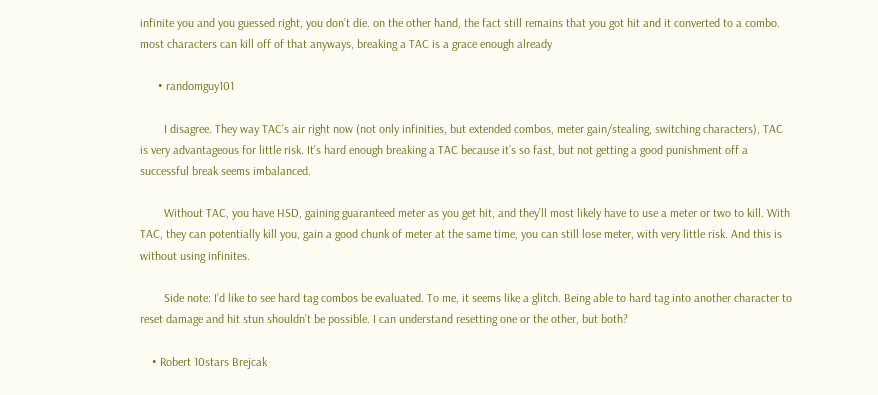infinite you and you guessed right, you don’t die. on the other hand, the fact still remains that you got hit and it converted to a combo. most characters can kill off of that anyways, breaking a TAC is a grace enough already

      • randomguy101

        I disagree. They way TAC’s air right now (not only infinities, but extended combos, meter gain/stealing, switching characters), TAC is very advantageous for little risk. It’s hard enough breaking a TAC because it’s so fast, but not getting a good punishment off a successful break seems imbalanced.

        Without TAC, you have HSD, gaining guaranteed meter as you get hit, and they’ll most likely have to use a meter or two to kill. With TAC, they can potentially kill you, gain a good chunk of meter at the same time, you can still lose meter, with very little risk. And this is without using infinites.

        Side note: I’d like to see hard tag combos be evaluated. To me, it seems like a glitch. Being able to hard tag into another character to reset damage and hit stun shouldn’t be possible. I can understand resetting one or the other, but both?

    • Robert 10stars Brejcak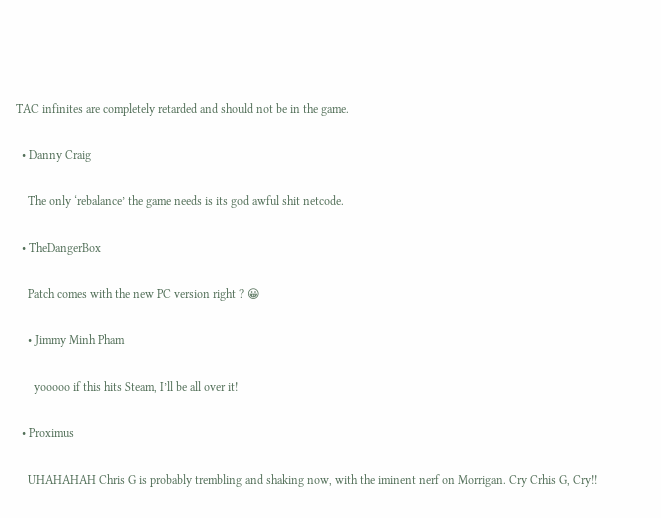TAC infinites are completely retarded and should not be in the game.

  • Danny Craig

    The only ‘rebalance’ the game needs is its god awful shit netcode.

  • TheDangerBox

    Patch comes with the new PC version right ? 😀

    • Jimmy Minh Pham

      yooooo if this hits Steam, I’ll be all over it!

  • Proximus

    UHAHAHAH Chris G is probably trembling and shaking now, with the iminent nerf on Morrigan. Cry Crhis G, Cry!!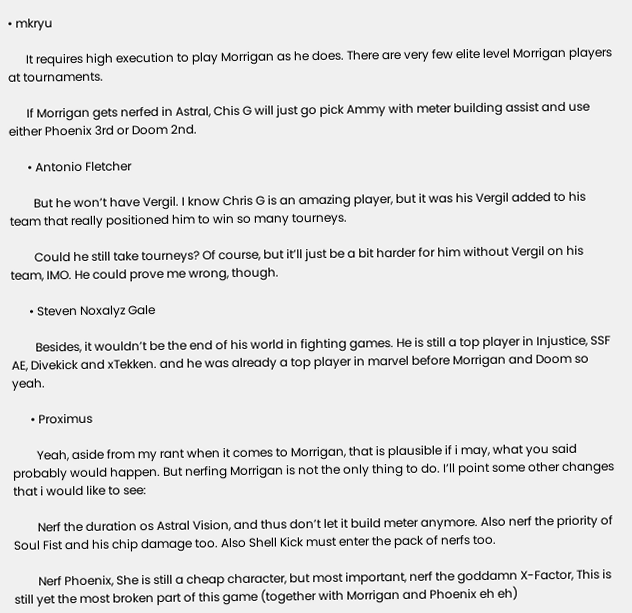• mkryu

      It requires high execution to play Morrigan as he does. There are very few elite level Morrigan players at tournaments.

      If Morrigan gets nerfed in Astral, Chis G will just go pick Ammy with meter building assist and use either Phoenix 3rd or Doom 2nd.

      • Antonio Fletcher

        But he won’t have Vergil. I know Chris G is an amazing player, but it was his Vergil added to his team that really positioned him to win so many tourneys.

        Could he still take tourneys? Of course, but it’ll just be a bit harder for him without Vergil on his team, IMO. He could prove me wrong, though.

      • Steven Noxalyz Gale

        Besides, it wouldn’t be the end of his world in fighting games. He is still a top player in Injustice, SSF AE, Divekick and xTekken. and he was already a top player in marvel before Morrigan and Doom so yeah.

      • Proximus

        Yeah, aside from my rant when it comes to Morrigan, that is plausible if i may, what you said probably would happen. But nerfing Morrigan is not the only thing to do. I’ll point some other changes that i would like to see:

        Nerf the duration os Astral Vision, and thus don’t let it build meter anymore. Also nerf the priority of Soul Fist and his chip damage too. Also Shell Kick must enter the pack of nerfs too.

        Nerf Phoenix, She is still a cheap character, but most important, nerf the goddamn X-Factor, This is still yet the most broken part of this game (together with Morrigan and Phoenix eh eh)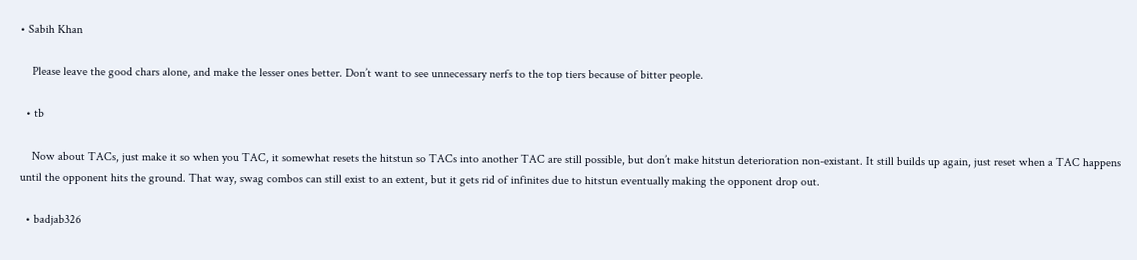• Sabih Khan

    Please leave the good chars alone, and make the lesser ones better. Don’t want to see unnecessary nerfs to the top tiers because of bitter people.

  • tb

    Now about TACs, just make it so when you TAC, it somewhat resets the hitstun so TACs into another TAC are still possible, but don’t make hitstun deterioration non-existant. It still builds up again, just reset when a TAC happens until the opponent hits the ground. That way, swag combos can still exist to an extent, but it gets rid of infinites due to hitstun eventually making the opponent drop out.

  • badjab326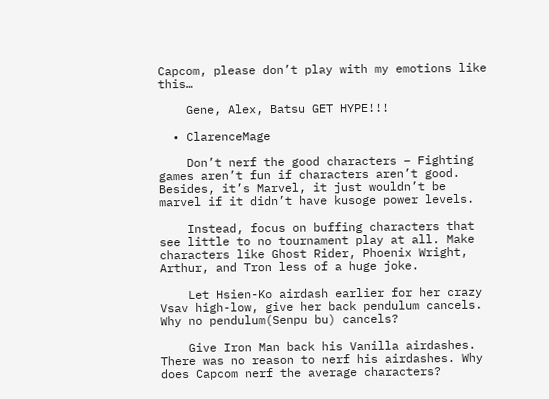Capcom, please don’t play with my emotions like this…

    Gene, Alex, Batsu GET HYPE!!!

  • ClarenceMage

    Don’t nerf the good characters – Fighting games aren’t fun if characters aren’t good. Besides, it’s Marvel, it just wouldn’t be marvel if it didn’t have kusoge power levels.

    Instead, focus on buffing characters that see little to no tournament play at all. Make characters like Ghost Rider, Phoenix Wright, Arthur, and Tron less of a huge joke.

    Let Hsien-Ko airdash earlier for her crazy Vsav high-low, give her back pendulum cancels. Why no pendulum(Senpu bu) cancels?

    Give Iron Man back his Vanilla airdashes. There was no reason to nerf his airdashes. Why does Capcom nerf the average characters?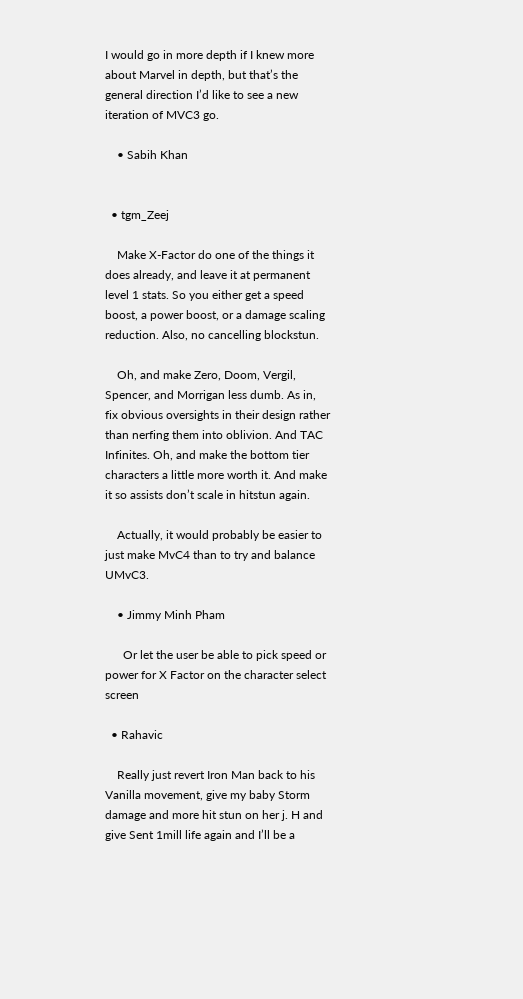I would go in more depth if I knew more about Marvel in depth, but that’s the general direction I’d like to see a new iteration of MVC3 go.

    • Sabih Khan


  • tgm_Zeej

    Make X-Factor do one of the things it does already, and leave it at permanent level 1 stats. So you either get a speed boost, a power boost, or a damage scaling reduction. Also, no cancelling blockstun.

    Oh, and make Zero, Doom, Vergil, Spencer, and Morrigan less dumb. As in, fix obvious oversights in their design rather than nerfing them into oblivion. And TAC Infinites. Oh, and make the bottom tier characters a little more worth it. And make it so assists don’t scale in hitstun again.

    Actually, it would probably be easier to just make MvC4 than to try and balance UMvC3.

    • Jimmy Minh Pham

      Or let the user be able to pick speed or power for X Factor on the character select screen

  • Rahavic

    Really just revert Iron Man back to his Vanilla movement, give my baby Storm damage and more hit stun on her j. H and give Sent 1mill life again and I’ll be a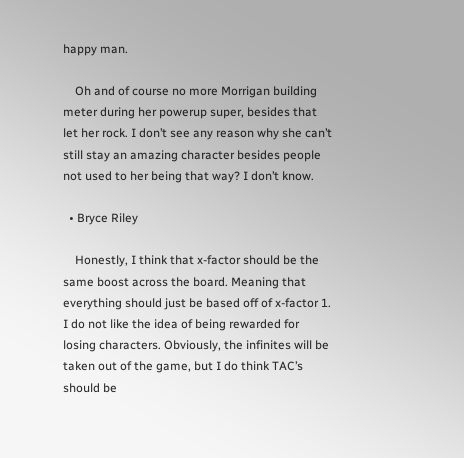happy man.

    Oh and of course no more Morrigan building meter during her powerup super, besides that let her rock. I don’t see any reason why she can’t still stay an amazing character besides people not used to her being that way? I don’t know.

  • Bryce Riley

    Honestly, I think that x-factor should be the same boost across the board. Meaning that everything should just be based off of x-factor 1. I do not like the idea of being rewarded for losing characters. Obviously, the infinites will be taken out of the game, but I do think TAC’s should be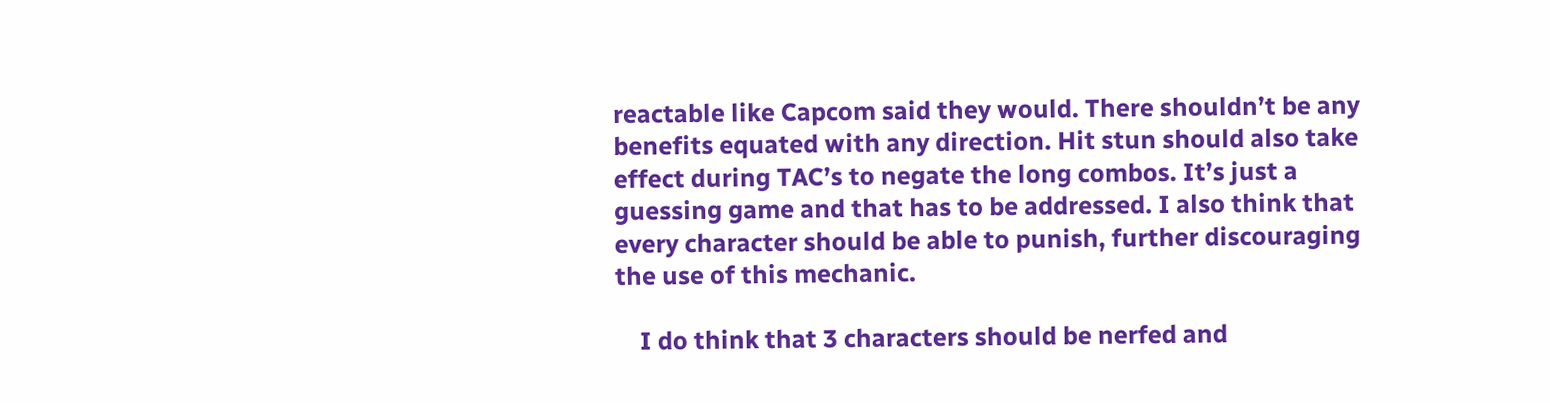reactable like Capcom said they would. There shouldn’t be any benefits equated with any direction. Hit stun should also take effect during TAC’s to negate the long combos. It’s just a guessing game and that has to be addressed. I also think that every character should be able to punish, further discouraging the use of this mechanic.

    I do think that 3 characters should be nerfed and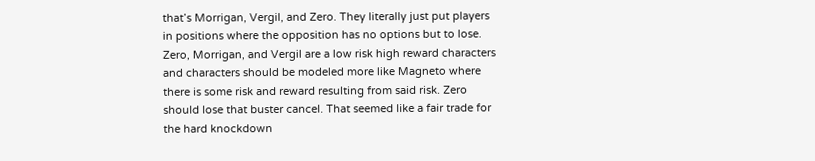that’s Morrigan, Vergil, and Zero. They literally just put players in positions where the opposition has no options but to lose. Zero, Morrigan, and Vergil are a low risk high reward characters and characters should be modeled more like Magneto where there is some risk and reward resulting from said risk. Zero should lose that buster cancel. That seemed like a fair trade for the hard knockdown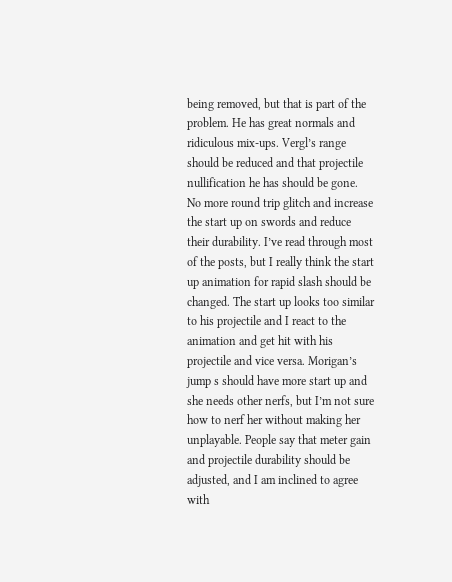being removed, but that is part of the problem. He has great normals and ridiculous mix-ups. Vergl’s range should be reduced and that projectile nullification he has should be gone. No more round trip glitch and increase the start up on swords and reduce their durability. I’ve read through most of the posts, but I really think the start up animation for rapid slash should be changed. The start up looks too similar to his projectile and I react to the animation and get hit with his projectile and vice versa. Morigan’s jump s should have more start up and she needs other nerfs, but I’m not sure how to nerf her without making her unplayable. People say that meter gain and projectile durability should be adjusted, and I am inclined to agree with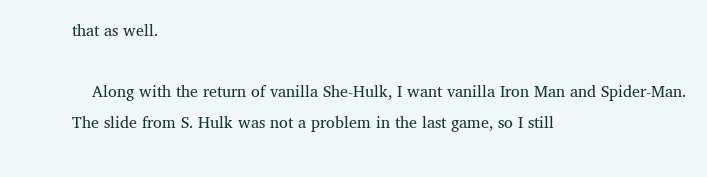that as well.

    Along with the return of vanilla She-Hulk, I want vanilla Iron Man and Spider-Man. The slide from S. Hulk was not a problem in the last game, so I still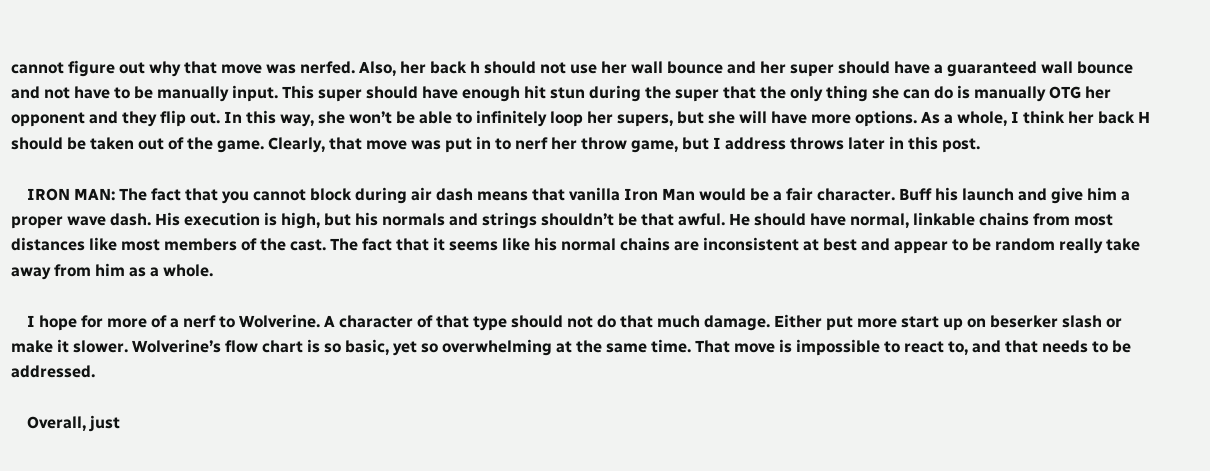cannot figure out why that move was nerfed. Also, her back h should not use her wall bounce and her super should have a guaranteed wall bounce and not have to be manually input. This super should have enough hit stun during the super that the only thing she can do is manually OTG her opponent and they flip out. In this way, she won’t be able to infinitely loop her supers, but she will have more options. As a whole, I think her back H should be taken out of the game. Clearly, that move was put in to nerf her throw game, but I address throws later in this post.

    IRON MAN: The fact that you cannot block during air dash means that vanilla Iron Man would be a fair character. Buff his launch and give him a proper wave dash. His execution is high, but his normals and strings shouldn’t be that awful. He should have normal, linkable chains from most distances like most members of the cast. The fact that it seems like his normal chains are inconsistent at best and appear to be random really take away from him as a whole.

    I hope for more of a nerf to Wolverine. A character of that type should not do that much damage. Either put more start up on beserker slash or make it slower. Wolverine’s flow chart is so basic, yet so overwhelming at the same time. That move is impossible to react to, and that needs to be addressed.

    Overall, just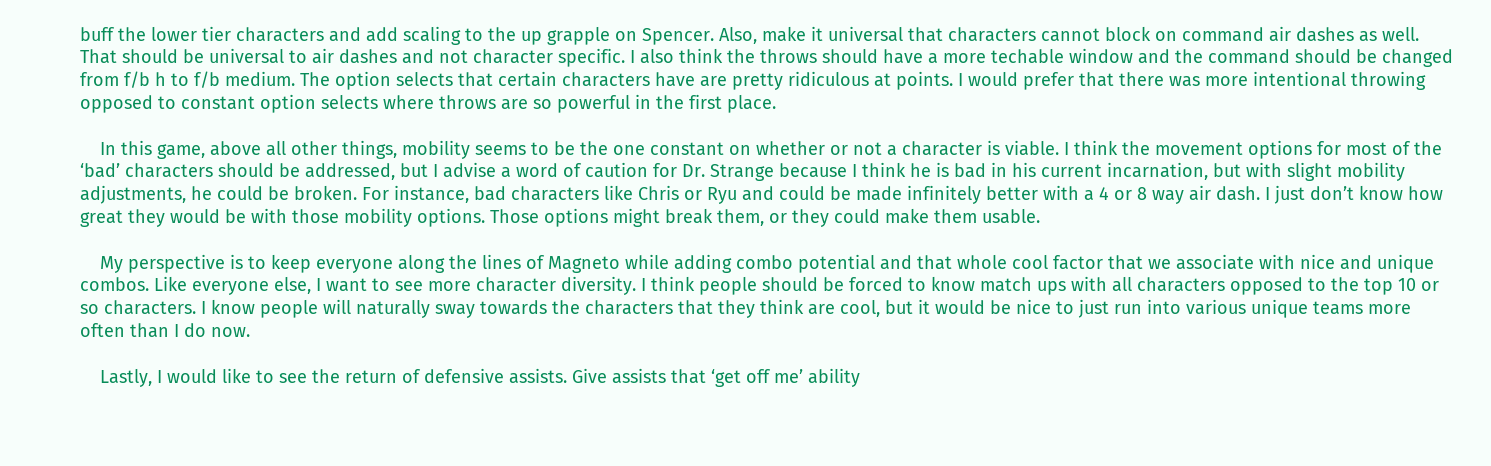buff the lower tier characters and add scaling to the up grapple on Spencer. Also, make it universal that characters cannot block on command air dashes as well. That should be universal to air dashes and not character specific. I also think the throws should have a more techable window and the command should be changed from f/b h to f/b medium. The option selects that certain characters have are pretty ridiculous at points. I would prefer that there was more intentional throwing opposed to constant option selects where throws are so powerful in the first place.

    In this game, above all other things, mobility seems to be the one constant on whether or not a character is viable. I think the movement options for most of the ‘bad’ characters should be addressed, but I advise a word of caution for Dr. Strange because I think he is bad in his current incarnation, but with slight mobility adjustments, he could be broken. For instance, bad characters like Chris or Ryu and could be made infinitely better with a 4 or 8 way air dash. I just don’t know how great they would be with those mobility options. Those options might break them, or they could make them usable.

    My perspective is to keep everyone along the lines of Magneto while adding combo potential and that whole cool factor that we associate with nice and unique combos. Like everyone else, I want to see more character diversity. I think people should be forced to know match ups with all characters opposed to the top 10 or so characters. I know people will naturally sway towards the characters that they think are cool, but it would be nice to just run into various unique teams more often than I do now.

    Lastly, I would like to see the return of defensive assists. Give assists that ‘get off me’ ability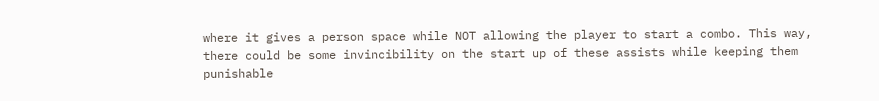where it gives a person space while NOT allowing the player to start a combo. This way, there could be some invincibility on the start up of these assists while keeping them punishable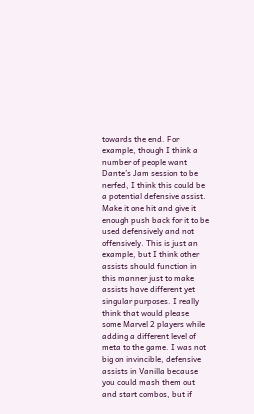towards the end. For example, though I think a number of people want Dante’s Jam session to be nerfed, I think this could be a potential defensive assist. Make it one hit and give it enough push back for it to be used defensively and not offensively. This is just an example, but I think other assists should function in this manner just to make assists have different yet singular purposes. I really think that would please some Marvel 2 players while adding a different level of meta to the game. I was not big on invincible, defensive assists in Vanilla because you could mash them out and start combos, but if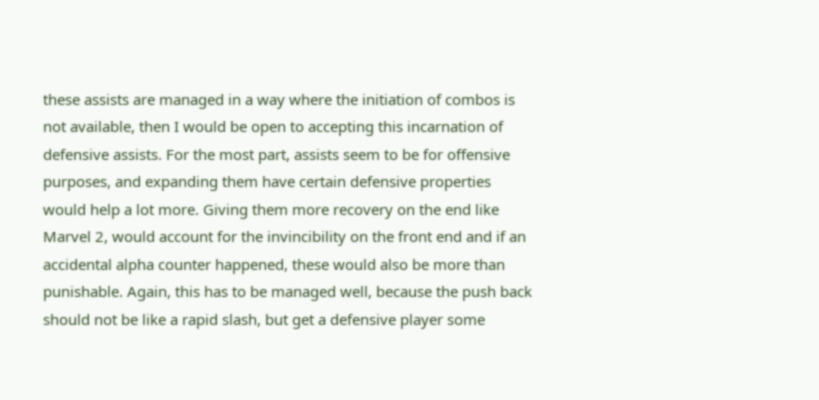these assists are managed in a way where the initiation of combos is not available, then I would be open to accepting this incarnation of defensive assists. For the most part, assists seem to be for offensive purposes, and expanding them have certain defensive properties would help a lot more. Giving them more recovery on the end like Marvel 2, would account for the invincibility on the front end and if an accidental alpha counter happened, these would also be more than punishable. Again, this has to be managed well, because the push back should not be like a rapid slash, but get a defensive player some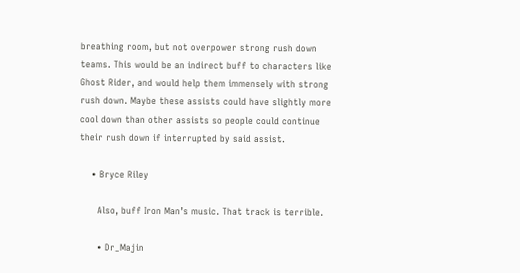breathing room, but not overpower strong rush down teams. This would be an indirect buff to characters like Ghost Rider, and would help them immensely with strong rush down. Maybe these assists could have slightly more cool down than other assists so people could continue their rush down if interrupted by said assist.

    • Bryce Riley

      Also, buff Iron Man’s music. That track is terrible.

      • Dr_Majin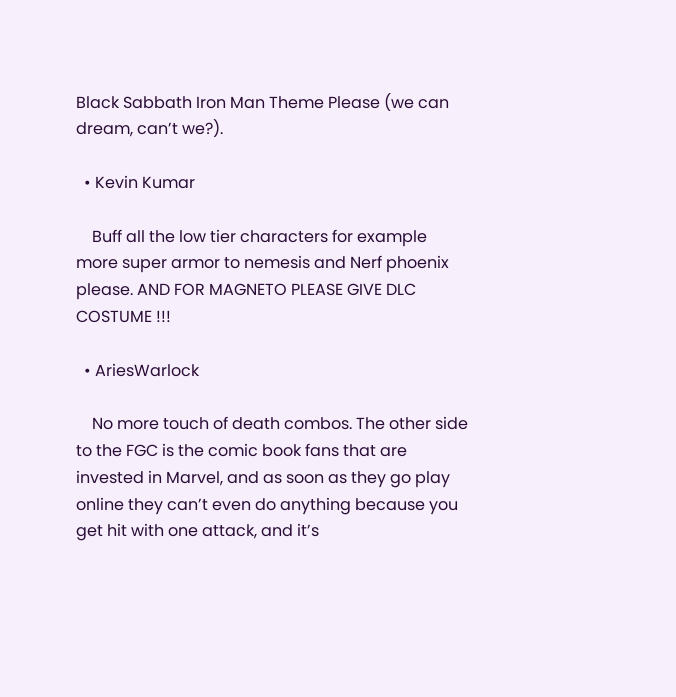Black Sabbath Iron Man Theme Please (we can dream, can’t we?).

  • Kevin Kumar

    Buff all the low tier characters for example more super armor to nemesis and Nerf phoenix please. AND FOR MAGNETO PLEASE GIVE DLC COSTUME !!!

  • AriesWarlock

    No more touch of death combos. The other side to the FGC is the comic book fans that are invested in Marvel, and as soon as they go play online they can’t even do anything because you get hit with one attack, and it’s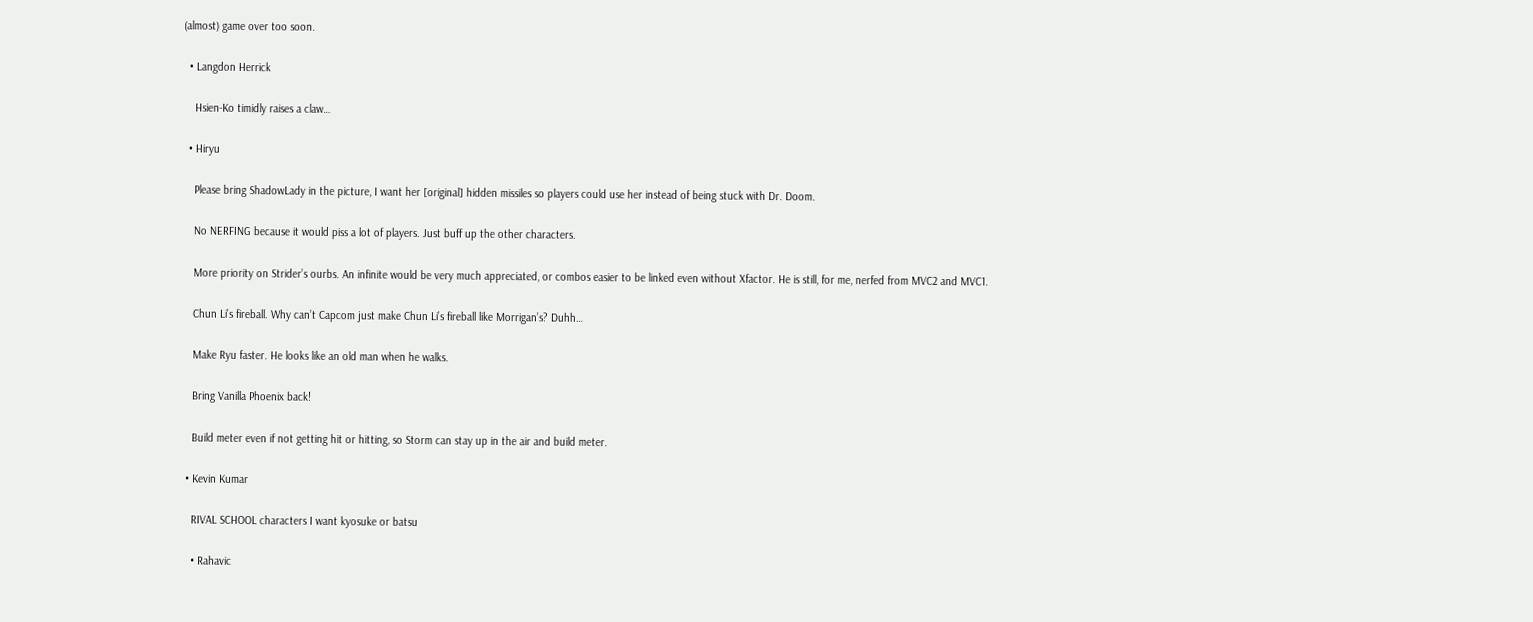(almost) game over too soon.

  • Langdon Herrick

    Hsien-Ko timidly raises a claw…

  • Hiryu

    Please bring ShadowLady in the picture, I want her [original] hidden missiles so players could use her instead of being stuck with Dr. Doom.

    No NERFING because it would piss a lot of players. Just buff up the other characters.

    More priority on Strider’s ourbs. An infinite would be very much appreciated, or combos easier to be linked even without Xfactor. He is still, for me, nerfed from MVC2 and MVC1.

    Chun Li’s fireball. Why can’t Capcom just make Chun Li’s fireball like Morrigan’s? Duhh…

    Make Ryu faster. He looks like an old man when he walks.

    Bring Vanilla Phoenix back!

    Build meter even if not getting hit or hitting, so Storm can stay up in the air and build meter.

  • Kevin Kumar

    RIVAL SCHOOL characters I want kyosuke or batsu

    • Rahavic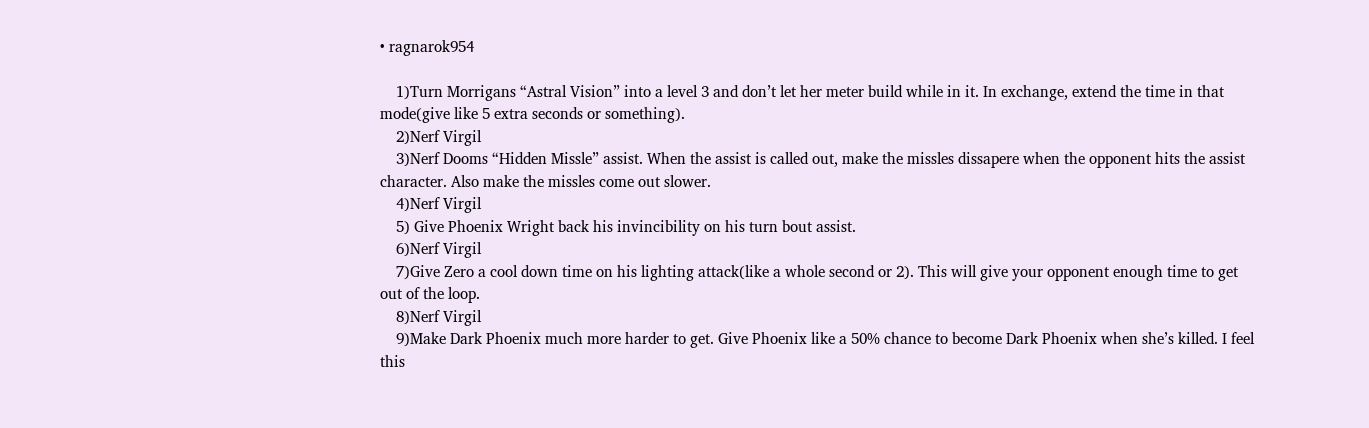• ragnarok954

    1)Turn Morrigans “Astral Vision” into a level 3 and don’t let her meter build while in it. In exchange, extend the time in that mode(give like 5 extra seconds or something).
    2)Nerf Virgil
    3)Nerf Dooms “Hidden Missle” assist. When the assist is called out, make the missles dissapere when the opponent hits the assist character. Also make the missles come out slower.
    4)Nerf Virgil
    5) Give Phoenix Wright back his invincibility on his turn bout assist.
    6)Nerf Virgil
    7)Give Zero a cool down time on his lighting attack(like a whole second or 2). This will give your opponent enough time to get out of the loop.
    8)Nerf Virgil
    9)Make Dark Phoenix much more harder to get. Give Phoenix like a 50% chance to become Dark Phoenix when she’s killed. I feel this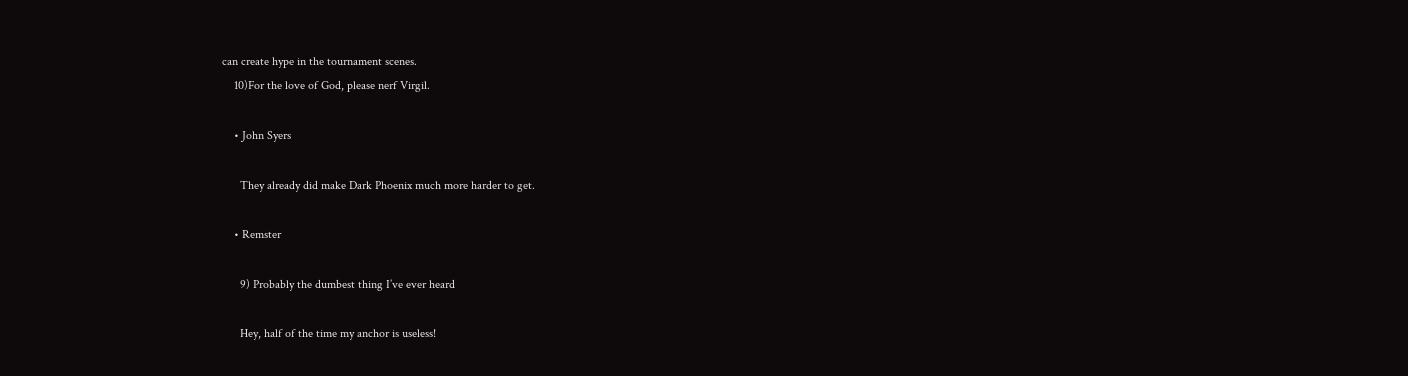can create hype in the tournament scenes.
    10)For the love of God, please nerf Virgil.

    • John Syers

      They already did make Dark Phoenix much more harder to get.

    • Remster

      9) Probably the dumbest thing I’ve ever heard

      Hey, half of the time my anchor is useless!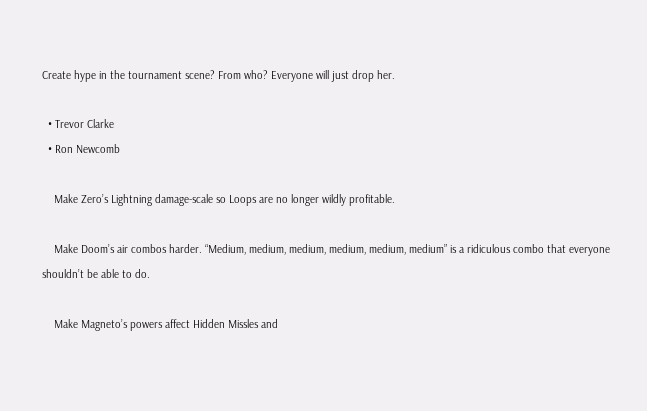Create hype in the tournament scene? From who? Everyone will just drop her.

  • Trevor Clarke
  • Ron Newcomb

    Make Zero’s Lightning damage-scale so Loops are no longer wildly profitable.

    Make Doom’s air combos harder. “Medium, medium, medium, medium, medium, medium” is a ridiculous combo that everyone shouldn’t be able to do.

    Make Magneto’s powers affect Hidden Missles and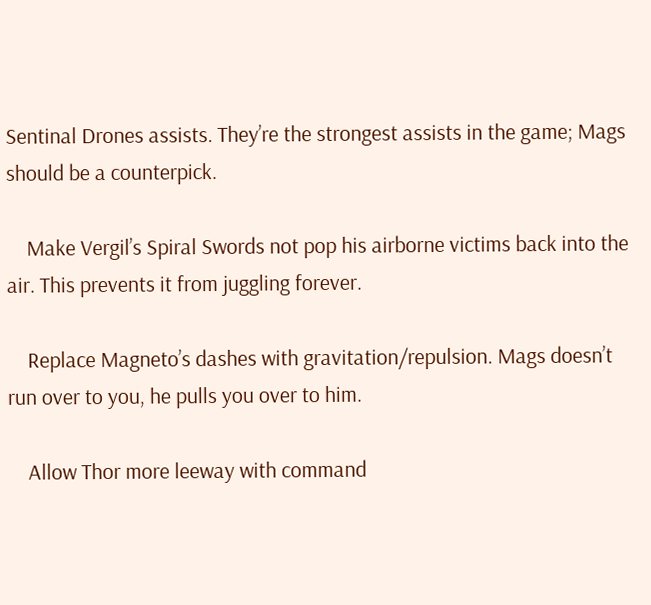Sentinal Drones assists. They’re the strongest assists in the game; Mags should be a counterpick.

    Make Vergil’s Spiral Swords not pop his airborne victims back into the air. This prevents it from juggling forever.

    Replace Magneto’s dashes with gravitation/repulsion. Mags doesn’t run over to you, he pulls you over to him.

    Allow Thor more leeway with command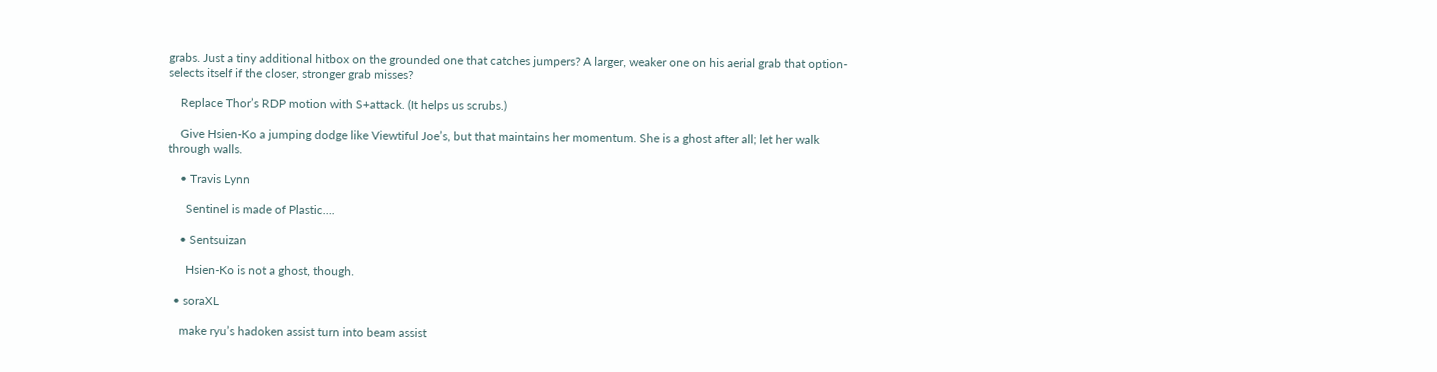grabs. Just a tiny additional hitbox on the grounded one that catches jumpers? A larger, weaker one on his aerial grab that option-selects itself if the closer, stronger grab misses?

    Replace Thor’s RDP motion with S+attack. (It helps us scrubs.)

    Give Hsien-Ko a jumping dodge like Viewtiful Joe’s, but that maintains her momentum. She is a ghost after all; let her walk through walls.

    • Travis Lynn

      Sentinel is made of Plastic….

    • Sentsuizan

      Hsien-Ko is not a ghost, though.

  • soraXL

    make ryu’s hadoken assist turn into beam assist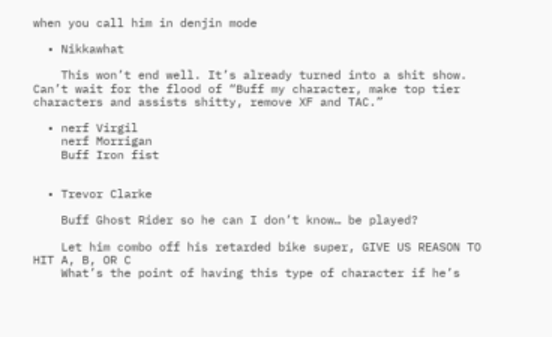when you call him in denjin mode

  • Nikkawhat

    This won’t end well. It’s already turned into a shit show. Can’t wait for the flood of “Buff my character, make top tier characters and assists shitty, remove XF and TAC.”

  • nerf Virgil
    nerf Morrigan
    Buff Iron fist


  • Trevor Clarke

    Buff Ghost Rider so he can I don’t know… be played?

    Let him combo off his retarded bike super, GIVE US REASON TO HIT A, B, OR C
    What’s the point of having this type of character if he’s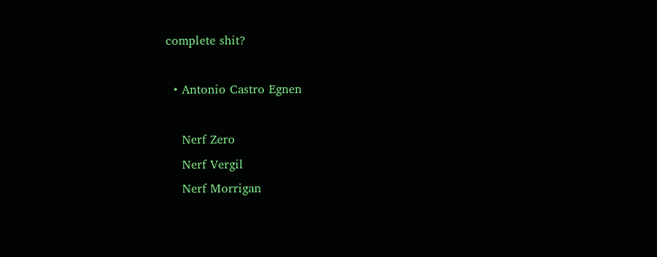complete shit?

  • Antonio Castro Egnen

    Nerf Zero
    Nerf Vergil
    Nerf Morrigan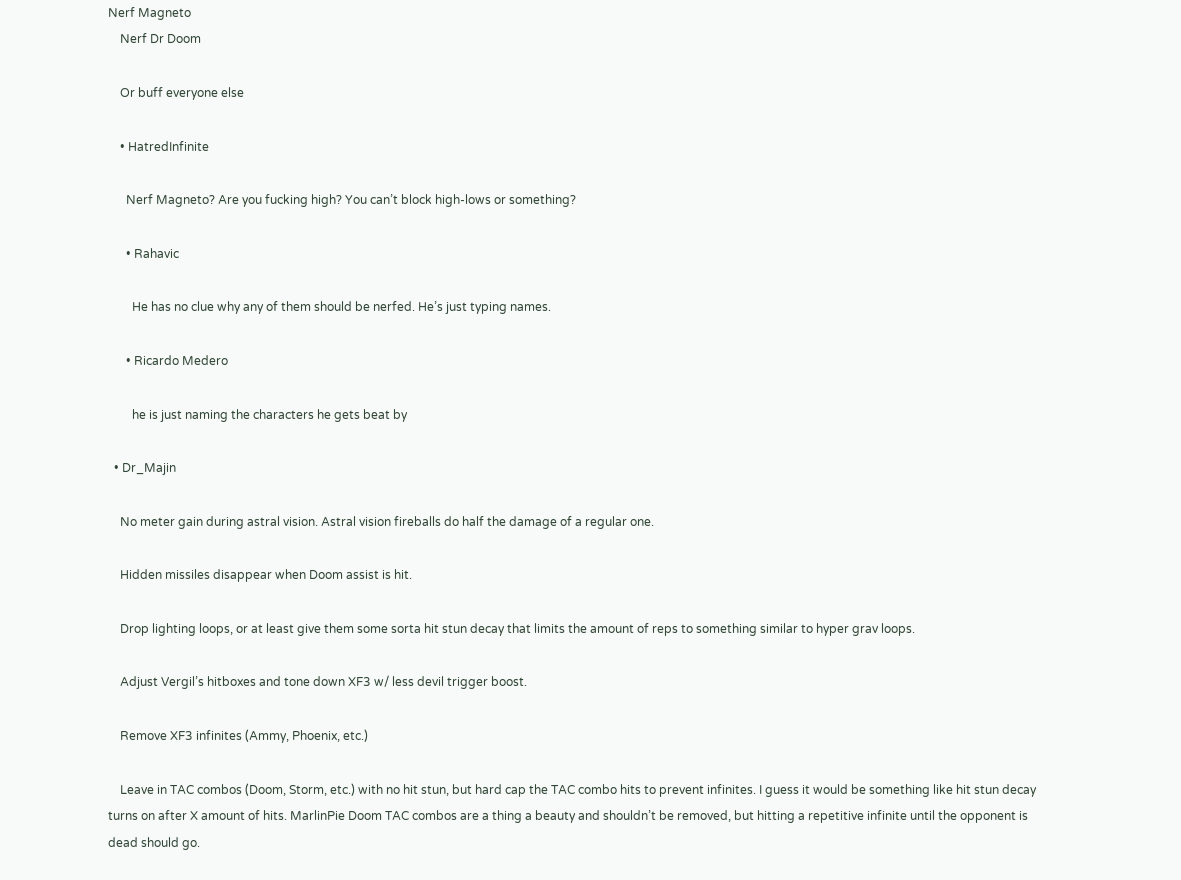Nerf Magneto
    Nerf Dr Doom

    Or buff everyone else

    • HatredInfinite

      Nerf Magneto? Are you fucking high? You can’t block high-lows or something?

      • Rahavic

        He has no clue why any of them should be nerfed. He’s just typing names.

      • Ricardo Medero

        he is just naming the characters he gets beat by

  • Dr_Majin

    No meter gain during astral vision. Astral vision fireballs do half the damage of a regular one.

    Hidden missiles disappear when Doom assist is hit.

    Drop lighting loops, or at least give them some sorta hit stun decay that limits the amount of reps to something similar to hyper grav loops.

    Adjust Vergil’s hitboxes and tone down XF3 w/ less devil trigger boost.

    Remove XF3 infinites (Ammy, Phoenix, etc.)

    Leave in TAC combos (Doom, Storm, etc.) with no hit stun, but hard cap the TAC combo hits to prevent infinites. I guess it would be something like hit stun decay turns on after X amount of hits. MarlinPie Doom TAC combos are a thing a beauty and shouldn’t be removed, but hitting a repetitive infinite until the opponent is dead should go.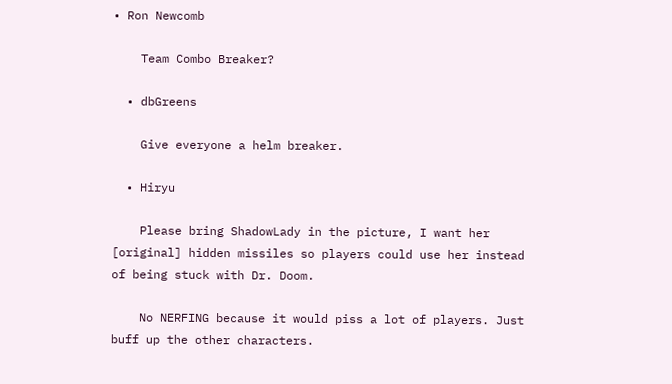• Ron Newcomb

    Team Combo Breaker?

  • dbGreens

    Give everyone a helm breaker.

  • Hiryu

    Please bring ShadowLady in the picture, I want her [original] hidden missiles so players could use her instead of being stuck with Dr. Doom.

    No NERFING because it would piss a lot of players. Just buff up the other characters.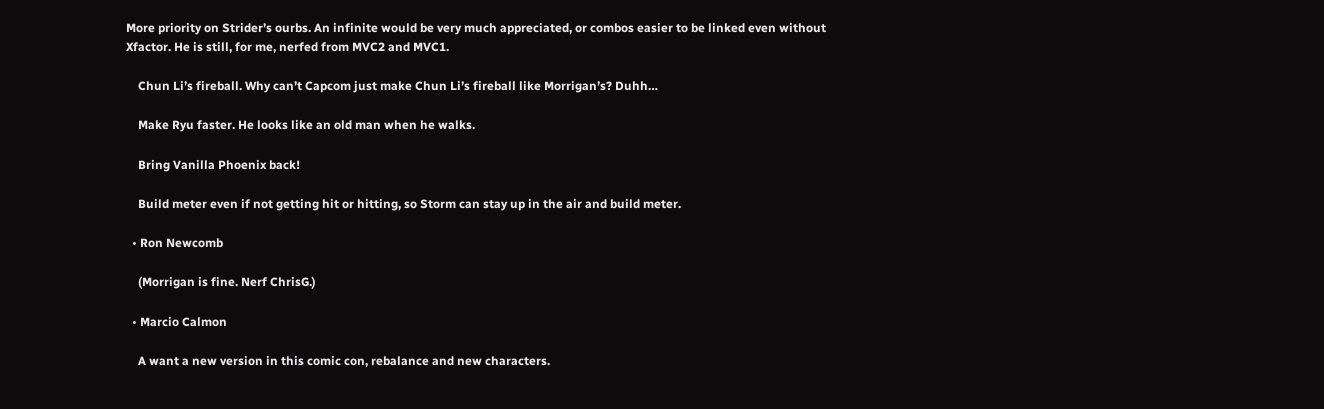More priority on Strider’s ourbs. An infinite would be very much appreciated, or combos easier to be linked even without Xfactor. He is still, for me, nerfed from MVC2 and MVC1.

    Chun Li’s fireball. Why can’t Capcom just make Chun Li’s fireball like Morrigan’s? Duhh…

    Make Ryu faster. He looks like an old man when he walks.

    Bring Vanilla Phoenix back!

    Build meter even if not getting hit or hitting, so Storm can stay up in the air and build meter.

  • Ron Newcomb

    (Morrigan is fine. Nerf ChrisG.)

  • Marcio Calmon

    A want a new version in this comic con, rebalance and new characters.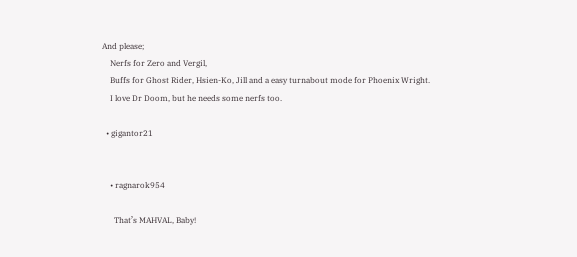And please;
    Nerfs for Zero and Vergil,
    Buffs for Ghost Rider, Hsien-Ko, Jill and a easy turnabout mode for Phoenix Wright.
    I love Dr Doom, but he needs some nerfs too.

  • gigantor21


    • ragnarok954

      That’s MAHVAL, Baby!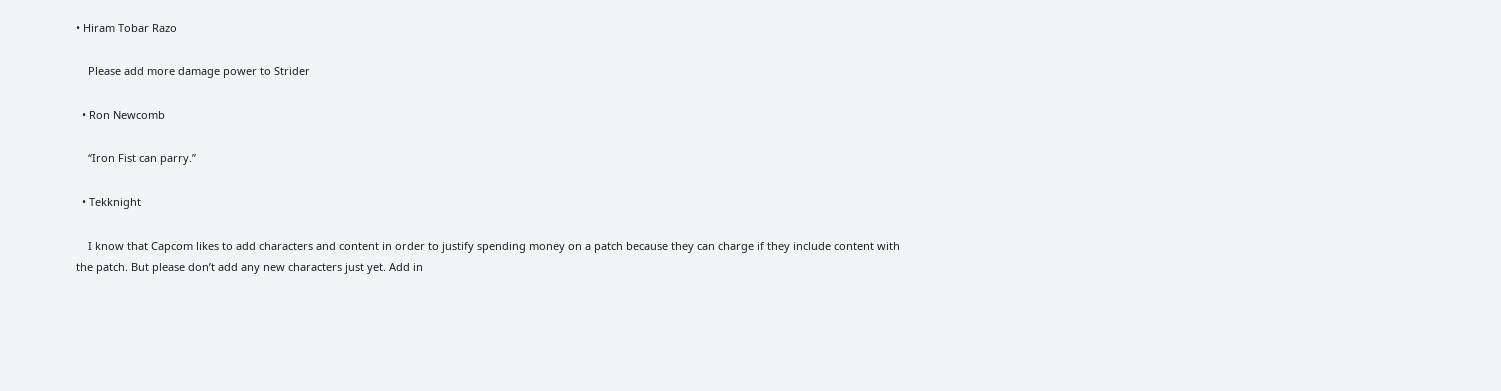• Hiram Tobar Razo

    Please add more damage power to Strider

  • Ron Newcomb

    “Iron Fist can parry.”

  • Tekknight

    I know that Capcom likes to add characters and content in order to justify spending money on a patch because they can charge if they include content with the patch. But please don’t add any new characters just yet. Add in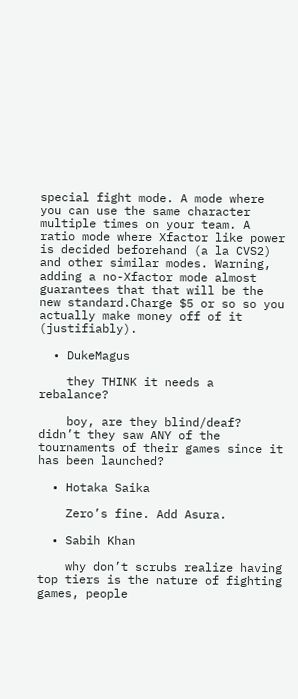special fight mode. A mode where you can use the same character multiple times on your team. A ratio mode where Xfactor like power is decided beforehand (a la CVS2) and other similar modes. Warning, adding a no-Xfactor mode almost guarantees that that will be the new standard.Charge $5 or so so you actually make money off of it (justifiably).

  • DukeMagus

    they THINK it needs a rebalance?

    boy, are they blind/deaf? didn’t they saw ANY of the tournaments of their games since it has been launched?

  • Hotaka Saika

    Zero’s fine. Add Asura.

  • Sabih Khan

    why don’t scrubs realize having top tiers is the nature of fighting games, people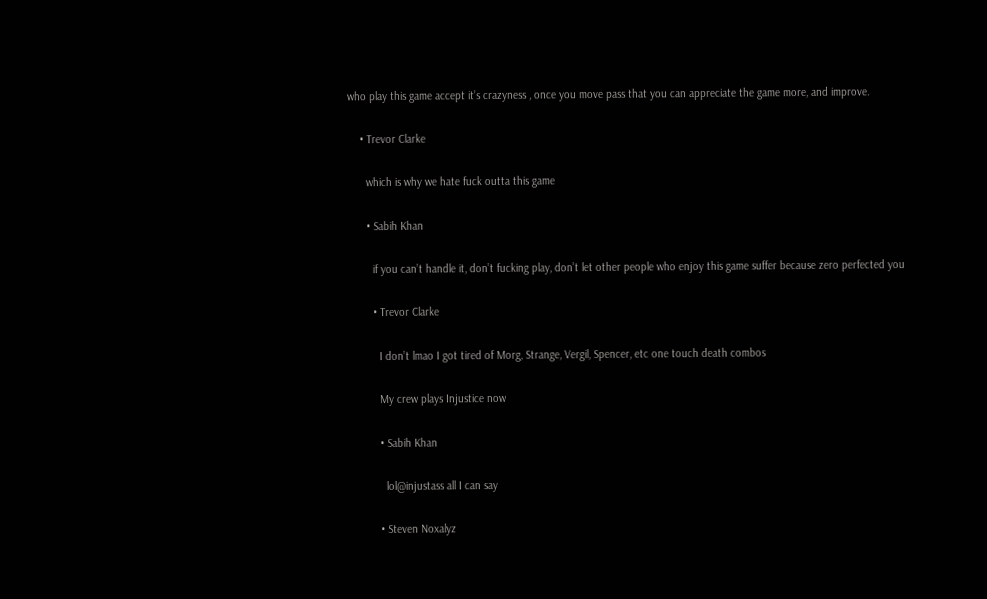who play this game accept it’s crazyness , once you move pass that you can appreciate the game more, and improve.

    • Trevor Clarke

      which is why we hate fuck outta this game

      • Sabih Khan

        if you can’t handle it, don’t fucking play, don’t let other people who enjoy this game suffer because zero perfected you

        • Trevor Clarke

          I don’t lmao I got tired of Morg, Strange, Vergil, Spencer, etc one touch death combos

          My crew plays Injustice now

          • Sabih Khan

            lol@injustass all I can say

          • Steven Noxalyz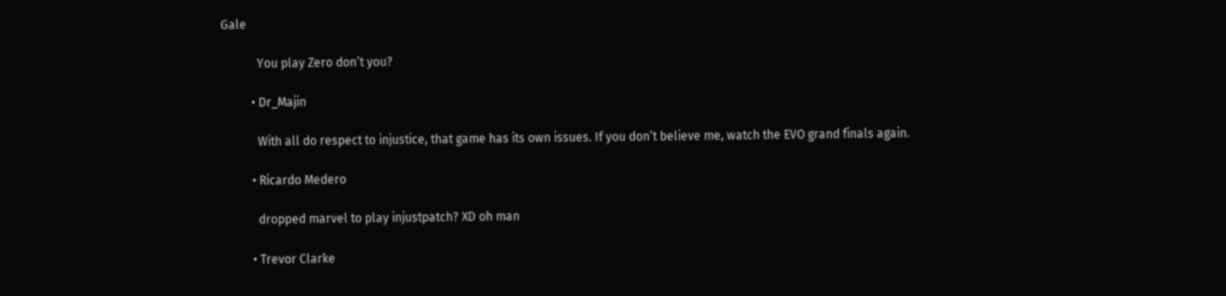Gale

            You play Zero don’t you?

          • Dr_Majin

            With all do respect to injustice, that game has its own issues. If you don’t believe me, watch the EVO grand finals again.

          • Ricardo Medero

            dropped marvel to play injustpatch? XD oh man

          • Trevor Clarke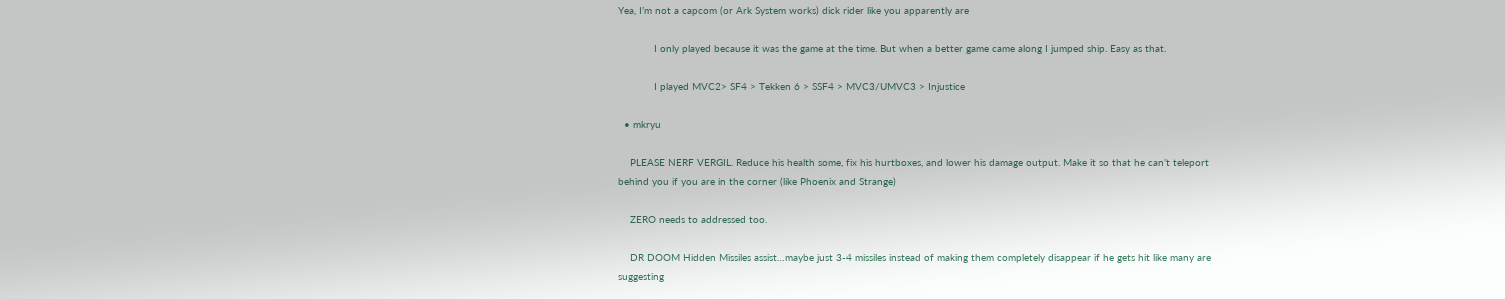Yea, I’m not a capcom (or Ark System works) dick rider like you apparently are

            I only played because it was the game at the time. But when a better game came along I jumped ship. Easy as that.

            I played MVC2> SF4 > Tekken 6 > SSF4 > MVC3/UMVC3 > Injustice

  • mkryu

    PLEASE NERF VERGIL. Reduce his health some, fix his hurtboxes, and lower his damage output. Make it so that he can’t teleport behind you if you are in the corner (like Phoenix and Strange)

    ZERO needs to addressed too.

    DR DOOM Hidden Missiles assist…maybe just 3-4 missiles instead of making them completely disappear if he gets hit like many are suggesting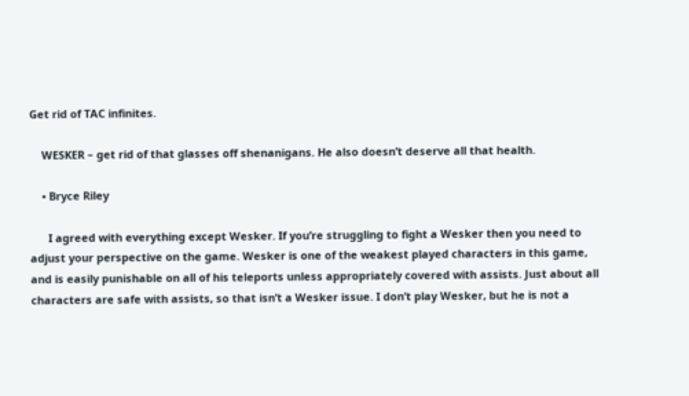Get rid of TAC infinites.

    WESKER – get rid of that glasses off shenanigans. He also doesn’t deserve all that health.

    • Bryce Riley

      I agreed with everything except Wesker. If you’re struggling to fight a Wesker then you need to adjust your perspective on the game. Wesker is one of the weakest played characters in this game, and is easily punishable on all of his teleports unless appropriately covered with assists. Just about all characters are safe with assists, so that isn’t a Wesker issue. I don’t play Wesker, but he is not a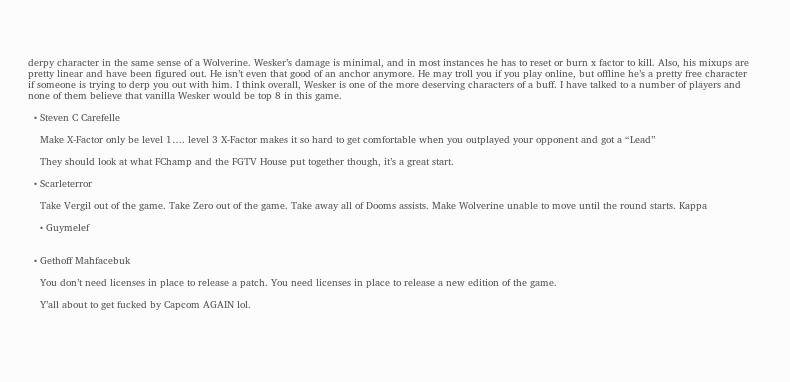derpy character in the same sense of a Wolverine. Wesker’s damage is minimal, and in most instances he has to reset or burn x factor to kill. Also, his mixups are pretty linear and have been figured out. He isn’t even that good of an anchor anymore. He may troll you if you play online, but offline he’s a pretty free character if someone is trying to derp you out with him. I think overall, Wesker is one of the more deserving characters of a buff. I have talked to a number of players and none of them believe that vanilla Wesker would be top 8 in this game.

  • Steven C Carefelle

    Make X-Factor only be level 1…. level 3 X-Factor makes it so hard to get comfortable when you outplayed your opponent and got a “Lead”

    They should look at what FChamp and the FGTV House put together though, it’s a great start.

  • Scarleterror

    Take Vergil out of the game. Take Zero out of the game. Take away all of Dooms assists. Make Wolverine unable to move until the round starts. Kappa

    • Guymelef


  • Gethoff Mahfacebuk

    You don’t need licenses in place to release a patch. You need licenses in place to release a new edition of the game.

    Y’all about to get fucked by Capcom AGAIN lol.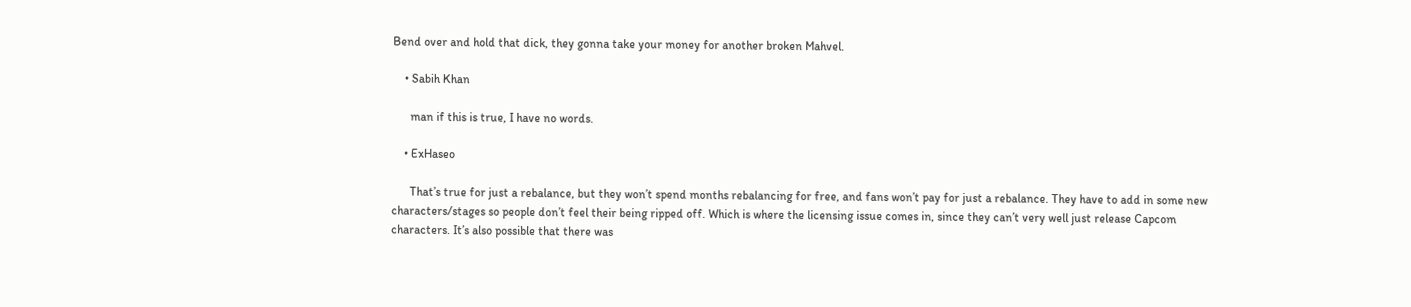Bend over and hold that dick, they gonna take your money for another broken Mahvel.

    • Sabih Khan

      man if this is true, I have no words.

    • ExHaseo

      That’s true for just a rebalance, but they won’t spend months rebalancing for free, and fans won’t pay for just a rebalance. They have to add in some new characters/stages so people don’t feel their being ripped off. Which is where the licensing issue comes in, since they can’t very well just release Capcom characters. It’s also possible that there was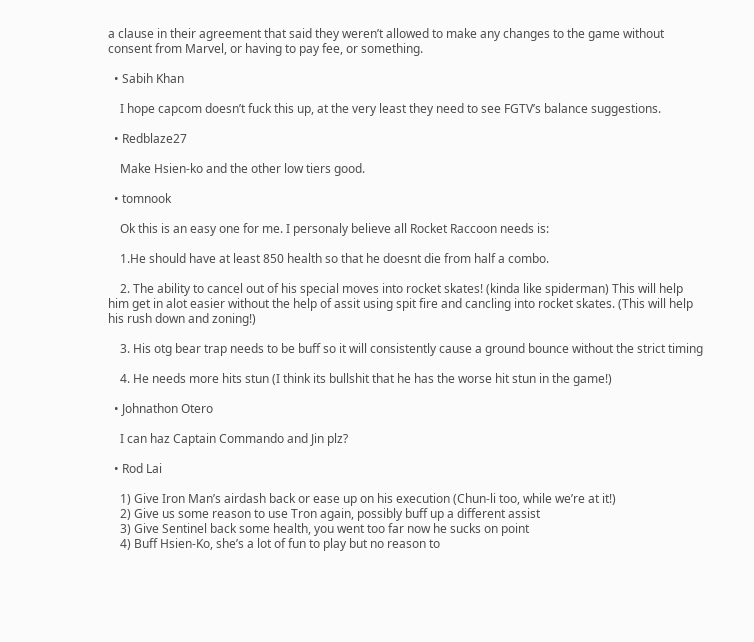a clause in their agreement that said they weren’t allowed to make any changes to the game without consent from Marvel, or having to pay fee, or something.

  • Sabih Khan

    I hope capcom doesn’t fuck this up, at the very least they need to see FGTV’s balance suggestions.

  • Redblaze27

    Make Hsien-ko and the other low tiers good.

  • tomnook

    Ok this is an easy one for me. I personaly believe all Rocket Raccoon needs is:

    1.He should have at least 850 health so that he doesnt die from half a combo.

    2. The ability to cancel out of his special moves into rocket skates! (kinda like spiderman) This will help him get in alot easier without the help of assit using spit fire and cancling into rocket skates. (This will help his rush down and zoning!)

    3. His otg bear trap needs to be buff so it will consistently cause a ground bounce without the strict timing

    4. He needs more hits stun (I think its bullshit that he has the worse hit stun in the game!)

  • Johnathon Otero

    I can haz Captain Commando and Jin plz?

  • Rod Lai

    1) Give Iron Man’s airdash back or ease up on his execution (Chun-li too, while we’re at it!)
    2) Give us some reason to use Tron again, possibly buff up a different assist
    3) Give Sentinel back some health, you went too far now he sucks on point
    4) Buff Hsien-Ko, she’s a lot of fun to play but no reason to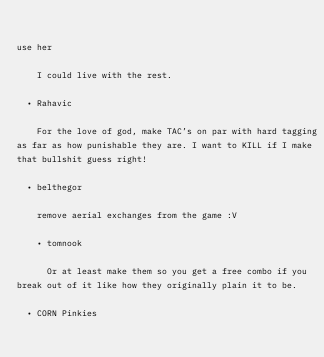use her

    I could live with the rest.

  • Rahavic

    For the love of god, make TAC’s on par with hard tagging as far as how punishable they are. I want to KILL if I make that bullshit guess right!

  • belthegor

    remove aerial exchanges from the game :V

    • tomnook

      Or at least make them so you get a free combo if you break out of it like how they originally plain it to be.

  • CORN Pinkies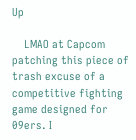Up

    LMAO at Capcom patching this piece of trash excuse of a competitive fighting game designed for 09ers. I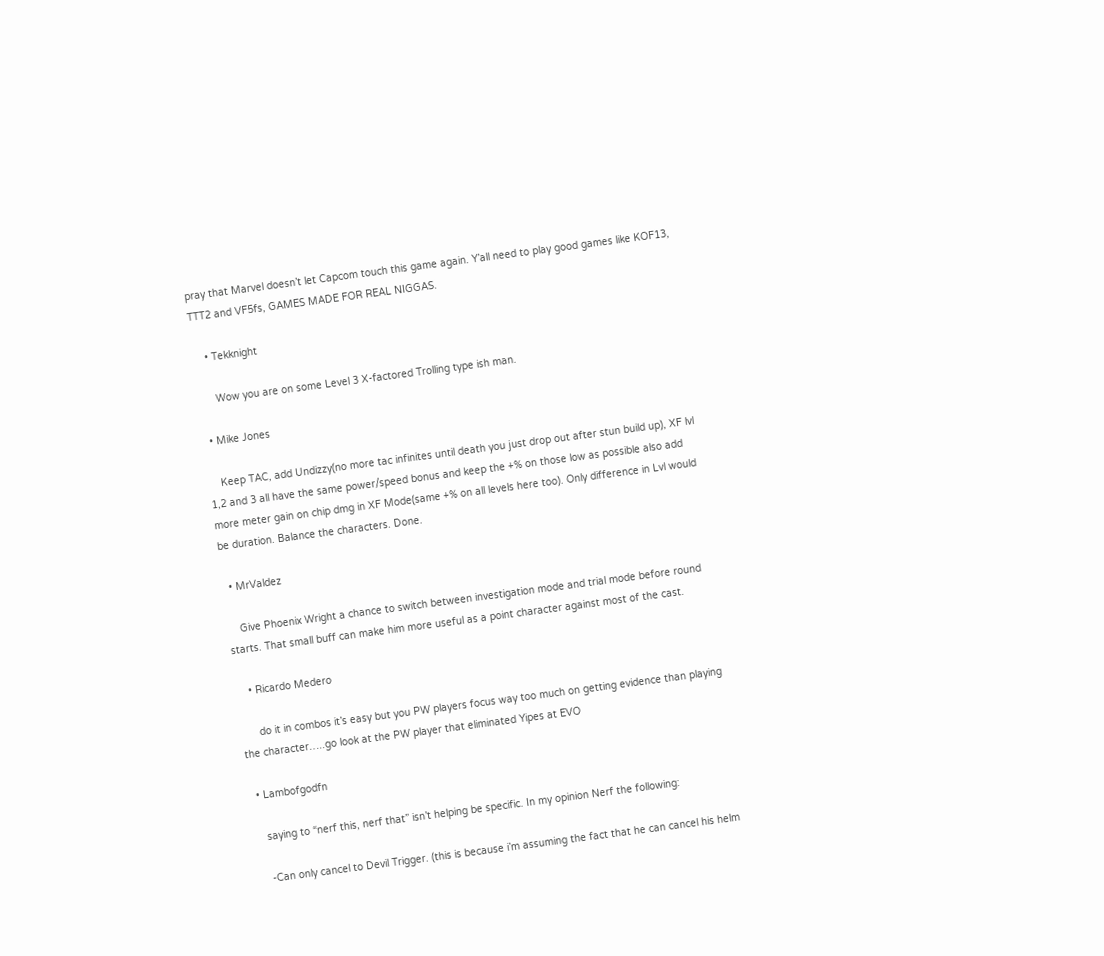pray that Marvel doesn’t let Capcom touch this game again. Y’all need to play good games like KOF13, TTT2 and VF5fs, GAMES MADE FOR REAL NIGGAS.

    • Tekknight

      Wow you are on some Level 3 X-factored Trolling type ish man.

  • Mike Jones

    Keep TAC, add Undizzy(no more tac infinites until death you just drop out after stun build up), XF lvl 1,2 and 3 all have the same power/speed bonus and keep the +% on those low as possible also add more meter gain on chip dmg in XF Mode(same +% on all levels here too). Only difference in Lvl would be duration. Balance the characters. Done.

  • MrValdez

    Give Phoenix Wright a chance to switch between investigation mode and trial mode before round starts. That small buff can make him more useful as a point character against most of the cast.

    • Ricardo Medero

      do it in combos it’s easy but you PW players focus way too much on getting evidence than playing the character…..go look at the PW player that eliminated Yipes at EVO

  • Lambofgodfn

    saying to “nerf this, nerf that” isn’t helping be specific. In my opinion Nerf the following:

    -Can only cancel to Devil Trigger. (this is because i’m assuming the fact that he can cancel his helm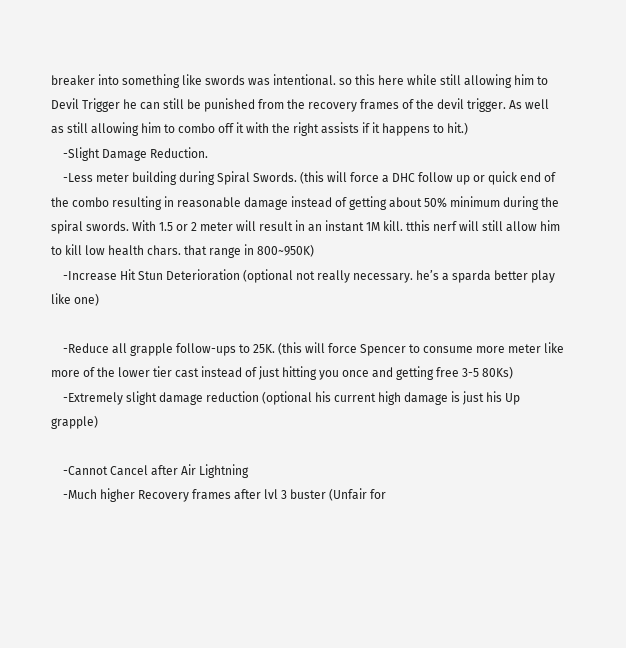breaker into something like swords was intentional. so this here while still allowing him to Devil Trigger he can still be punished from the recovery frames of the devil trigger. As well as still allowing him to combo off it with the right assists if it happens to hit.)
    -Slight Damage Reduction.
    -Less meter building during Spiral Swords. (this will force a DHC follow up or quick end of the combo resulting in reasonable damage instead of getting about 50% minimum during the spiral swords. With 1.5 or 2 meter will result in an instant 1M kill. tthis nerf will still allow him to kill low health chars. that range in 800~950K)
    -Increase Hit Stun Deterioration (optional not really necessary. he’s a sparda better play like one)

    -Reduce all grapple follow-ups to 25K. (this will force Spencer to consume more meter like more of the lower tier cast instead of just hitting you once and getting free 3-5 80Ks)
    -Extremely slight damage reduction (optional his current high damage is just his Up grapple)

    -Cannot Cancel after Air Lightning
    -Much higher Recovery frames after lvl 3 buster (Unfair for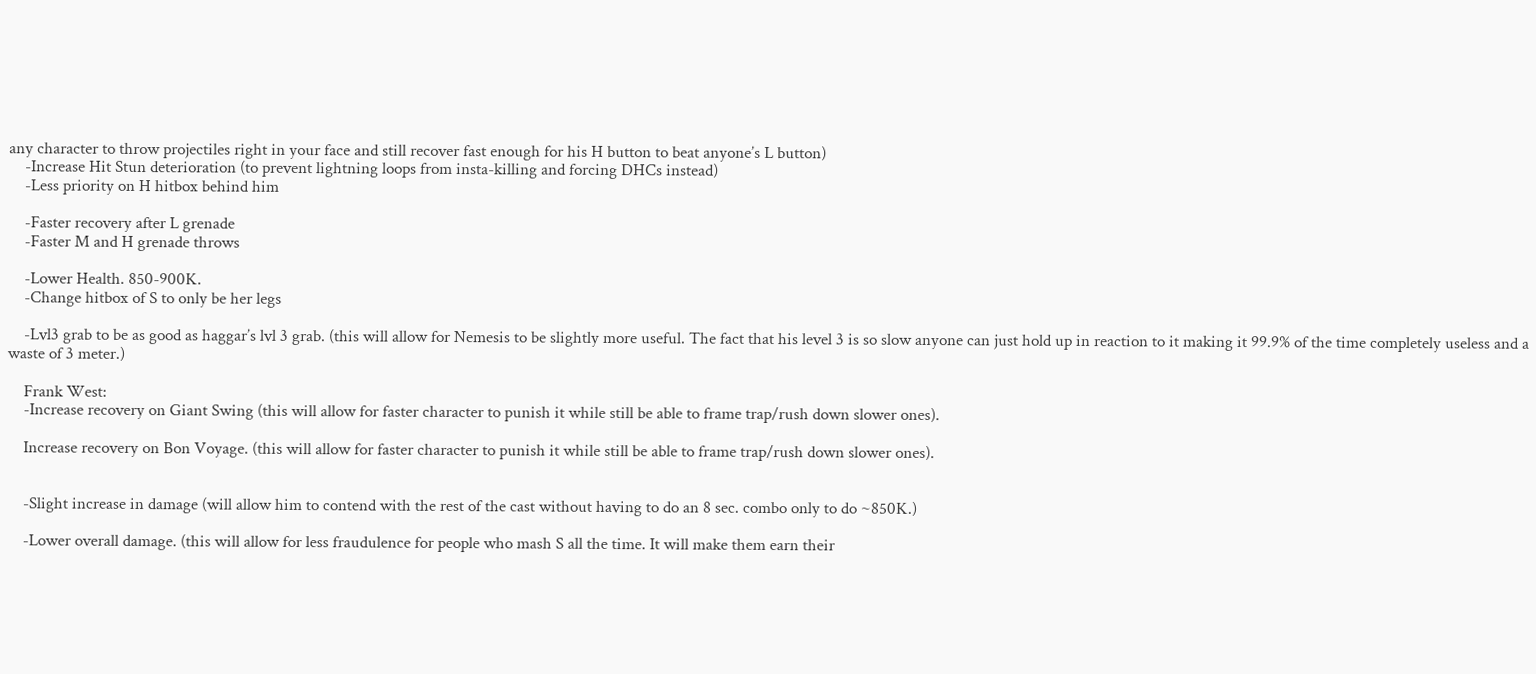any character to throw projectiles right in your face and still recover fast enough for his H button to beat anyone’s L button)
    -Increase Hit Stun deterioration (to prevent lightning loops from insta-killing and forcing DHCs instead)
    -Less priority on H hitbox behind him

    -Faster recovery after L grenade
    -Faster M and H grenade throws

    -Lower Health. 850-900K.
    -Change hitbox of S to only be her legs

    -Lvl3 grab to be as good as haggar’s lvl 3 grab. (this will allow for Nemesis to be slightly more useful. The fact that his level 3 is so slow anyone can just hold up in reaction to it making it 99.9% of the time completely useless and a waste of 3 meter.)

    Frank West:
    -Increase recovery on Giant Swing (this will allow for faster character to punish it while still be able to frame trap/rush down slower ones).

    Increase recovery on Bon Voyage. (this will allow for faster character to punish it while still be able to frame trap/rush down slower ones).


    -Slight increase in damage (will allow him to contend with the rest of the cast without having to do an 8 sec. combo only to do ~850K.)

    -Lower overall damage. (this will allow for less fraudulence for people who mash S all the time. It will make them earn their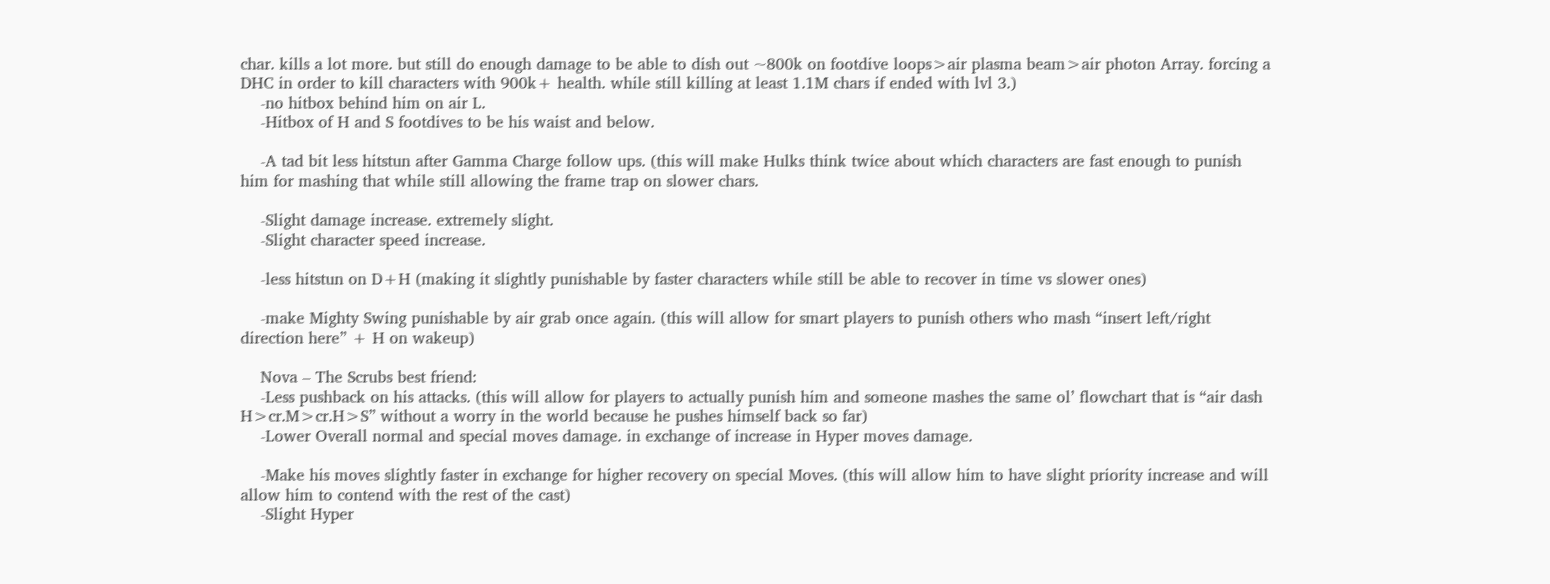char. kills a lot more. but still do enough damage to be able to dish out ~800k on footdive loops>air plasma beam>air photon Array. forcing a DHC in order to kill characters with 900k+ health. while still killing at least 1.1M chars if ended with lvl 3.)
    -no hitbox behind him on air L.
    -Hitbox of H and S footdives to be his waist and below.

    -A tad bit less hitstun after Gamma Charge follow ups. (this will make Hulks think twice about which characters are fast enough to punish him for mashing that while still allowing the frame trap on slower chars.

    -Slight damage increase. extremely slight.
    -Slight character speed increase.

    -less hitstun on D+H (making it slightly punishable by faster characters while still be able to recover in time vs slower ones)

    -make Mighty Swing punishable by air grab once again. (this will allow for smart players to punish others who mash “insert left/right direction here” + H on wakeup)

    Nova – The Scrubs best friend:
    -Less pushback on his attacks. (this will allow for players to actually punish him and someone mashes the same ol’ flowchart that is “air dash H>cr.M>cr.H>S” without a worry in the world because he pushes himself back so far)
    -Lower Overall normal and special moves damage. in exchange of increase in Hyper moves damage.

    -Make his moves slightly faster in exchange for higher recovery on special Moves. (this will allow him to have slight priority increase and will allow him to contend with the rest of the cast)
    -Slight Hyper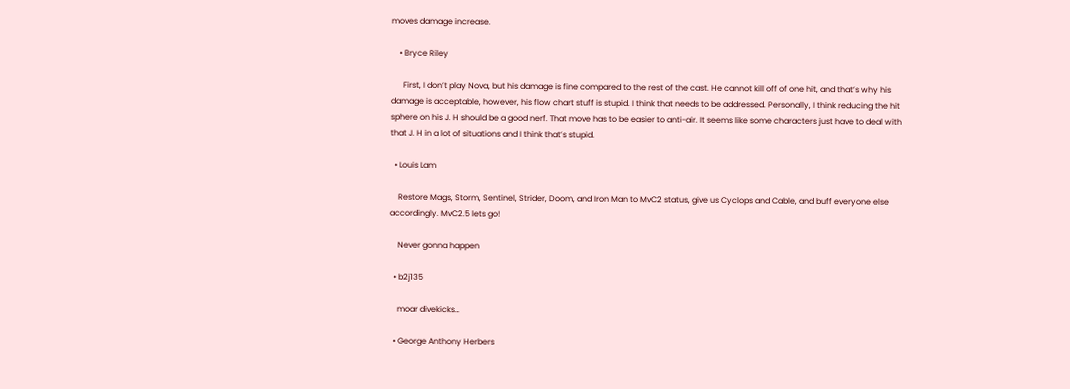moves damage increase.

    • Bryce Riley

      First, I don’t play Nova, but his damage is fine compared to the rest of the cast. He cannot kill off of one hit, and that’s why his damage is acceptable, however, his flow chart stuff is stupid. I think that needs to be addressed. Personally, I think reducing the hit sphere on his J. H should be a good nerf. That move has to be easier to anti-air. It seems like some characters just have to deal with that J. H in a lot of situations and I think that’s stupid.

  • Louis Lam

    Restore Mags, Storm, Sentinel, Strider, Doom, and Iron Man to MvC2 status, give us Cyclops and Cable, and buff everyone else accordingly. MvC2.5 lets go!

    Never gonna happen

  • b2j135

    moar divekicks…

  • George Anthony Herbers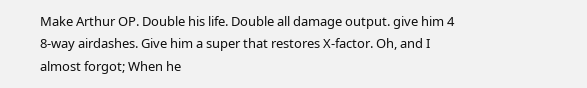Make Arthur OP. Double his life. Double all damage output. give him 4 8-way airdashes. Give him a super that restores X-factor. Oh, and I almost forgot; When he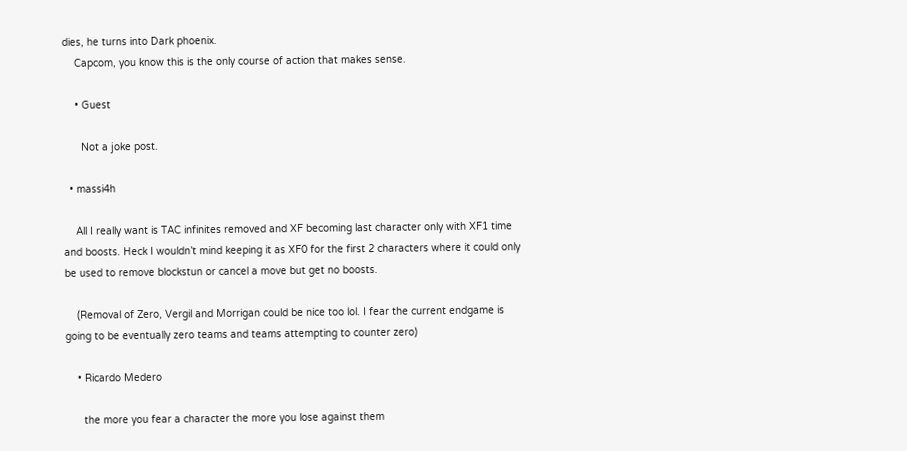dies, he turns into Dark phoenix.
    Capcom, you know this is the only course of action that makes sense.

    • Guest

      Not a joke post.

  • massi4h

    All I really want is TAC infinites removed and XF becoming last character only with XF1 time and boosts. Heck I wouldn’t mind keeping it as XF0 for the first 2 characters where it could only be used to remove blockstun or cancel a move but get no boosts.

    (Removal of Zero, Vergil and Morrigan could be nice too lol. I fear the current endgame is going to be eventually zero teams and teams attempting to counter zero)

    • Ricardo Medero

      the more you fear a character the more you lose against them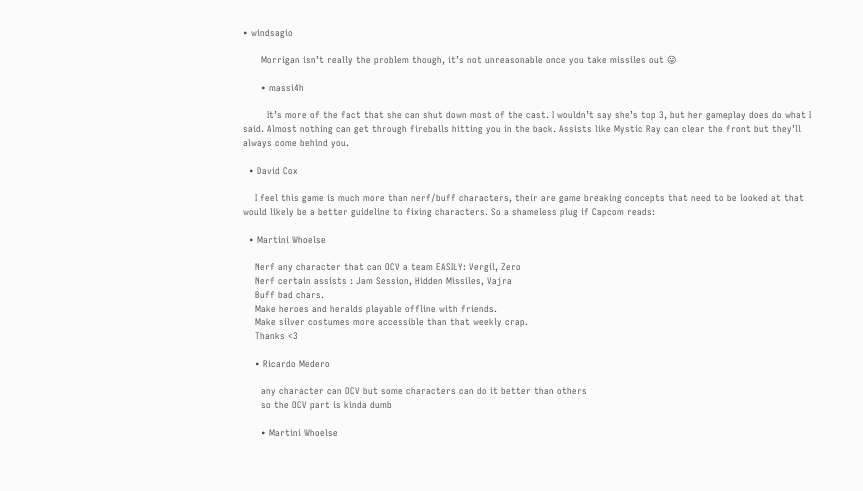• windsagio

      Morrigan isn’t really the problem though, it’s not unreasonable once you take missiles out 😛

      • massi4h

        It’s more of the fact that she can shut down most of the cast. I wouldn’t say she’s top 3, but her gameplay does do what I said. Almost nothing can get through fireballs hitting you in the back. Assists like Mystic Ray can clear the front but they’ll always come behind you.

  • David Cox

    I feel this game is much more than nerf/buff characters, their are game breaking concepts that need to be looked at that would likely be a better guideline to fixing characters. So a shameless plug if Capcom reads:

  • Martini Whoelse

    Nerf any character that can OCV a team EASILY: Vergil, Zero
    Nerf certain assists : Jam Session, Hidden Missiles, Vajra
    Buff bad chars.
    Make heroes and heralds playable offline with friends.
    Make silver costumes more accessible than that weekly crap.
    Thanks <3

    • Ricardo Medero

      any character can OCV but some characters can do it better than others
      so the OCV part is kinda dumb

      • Martini Whoelse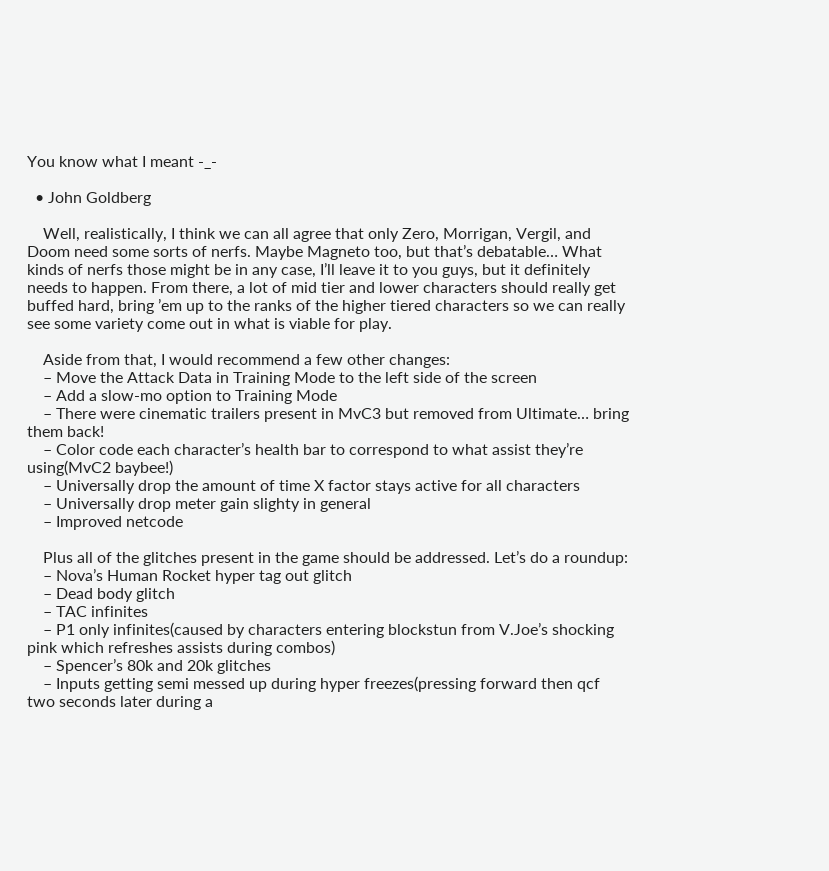You know what I meant -_-

  • John Goldberg

    Well, realistically, I think we can all agree that only Zero, Morrigan, Vergil, and Doom need some sorts of nerfs. Maybe Magneto too, but that’s debatable… What kinds of nerfs those might be in any case, I’ll leave it to you guys, but it definitely needs to happen. From there, a lot of mid tier and lower characters should really get buffed hard, bring ’em up to the ranks of the higher tiered characters so we can really see some variety come out in what is viable for play.

    Aside from that, I would recommend a few other changes:
    – Move the Attack Data in Training Mode to the left side of the screen
    – Add a slow-mo option to Training Mode
    – There were cinematic trailers present in MvC3 but removed from Ultimate… bring them back!
    – Color code each character’s health bar to correspond to what assist they’re using(MvC2 baybee!)
    – Universally drop the amount of time X factor stays active for all characters
    – Universally drop meter gain slighty in general
    – Improved netcode

    Plus all of the glitches present in the game should be addressed. Let’s do a roundup:
    – Nova’s Human Rocket hyper tag out glitch
    – Dead body glitch
    – TAC infinites
    – P1 only infinites(caused by characters entering blockstun from V.Joe’s shocking pink which refreshes assists during combos)
    – Spencer’s 80k and 20k glitches
    – Inputs getting semi messed up during hyper freezes(pressing forward then qcf two seconds later during a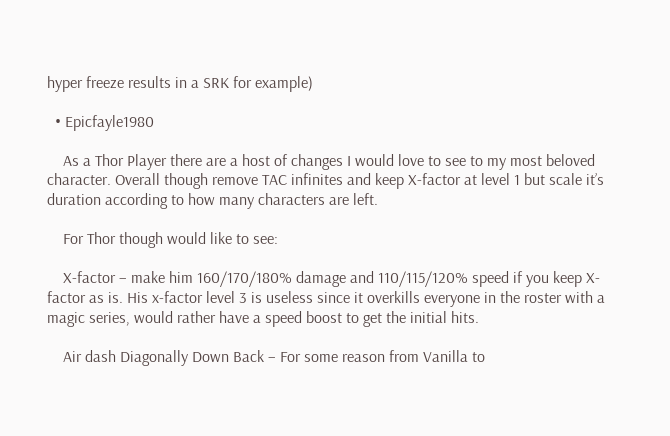hyper freeze results in a SRK for example)

  • Epicfayle1980

    As a Thor Player there are a host of changes I would love to see to my most beloved character. Overall though remove TAC infinites and keep X-factor at level 1 but scale it’s duration according to how many characters are left.

    For Thor though would like to see:

    X-factor – make him 160/170/180% damage and 110/115/120% speed if you keep X-factor as is. His x-factor level 3 is useless since it overkills everyone in the roster with a magic series, would rather have a speed boost to get the initial hits.

    Air dash Diagonally Down Back – For some reason from Vanilla to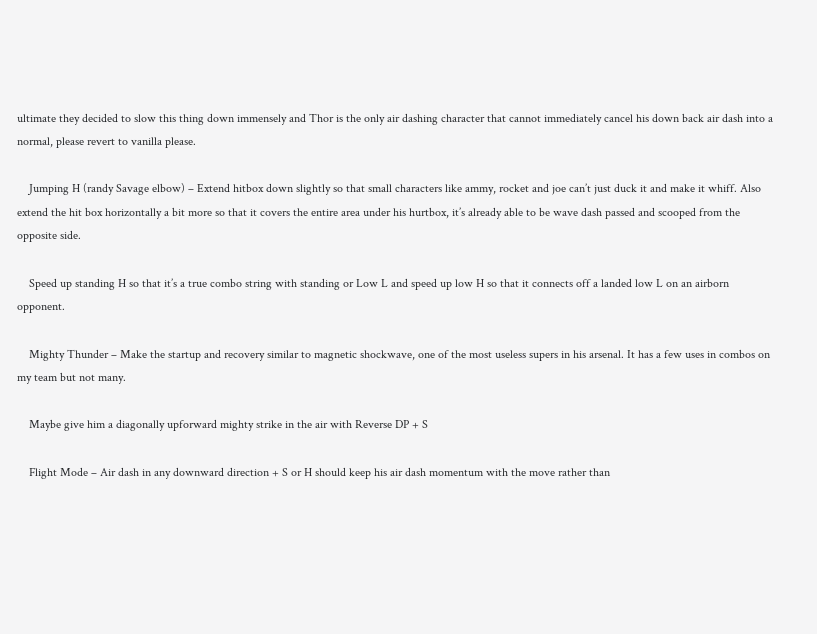ultimate they decided to slow this thing down immensely and Thor is the only air dashing character that cannot immediately cancel his down back air dash into a normal, please revert to vanilla please.

    Jumping H (randy Savage elbow) – Extend hitbox down slightly so that small characters like ammy, rocket and joe can’t just duck it and make it whiff. Also extend the hit box horizontally a bit more so that it covers the entire area under his hurtbox, it’s already able to be wave dash passed and scooped from the opposite side.

    Speed up standing H so that it’s a true combo string with standing or Low L and speed up low H so that it connects off a landed low L on an airborn opponent.

    Mighty Thunder – Make the startup and recovery similar to magnetic shockwave, one of the most useless supers in his arsenal. It has a few uses in combos on my team but not many.

    Maybe give him a diagonally upforward mighty strike in the air with Reverse DP + S

    Flight Mode – Air dash in any downward direction + S or H should keep his air dash momentum with the move rather than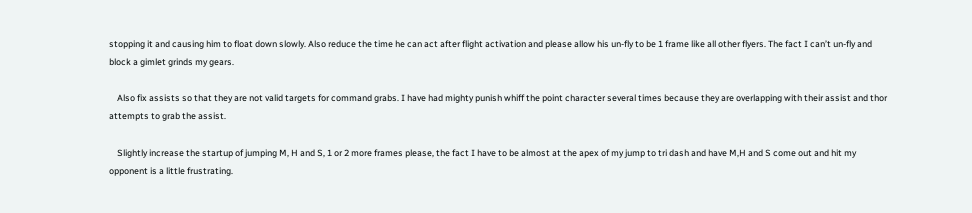stopping it and causing him to float down slowly. Also reduce the time he can act after flight activation and please allow his un-fly to be 1 frame like all other flyers. The fact I can’t un-fly and block a gimlet grinds my gears.

    Also fix assists so that they are not valid targets for command grabs. I have had mighty punish whiff the point character several times because they are overlapping with their assist and thor attempts to grab the assist.

    Slightly increase the startup of jumping M, H and S, 1 or 2 more frames please, the fact I have to be almost at the apex of my jump to tri dash and have M,H and S come out and hit my opponent is a little frustrating.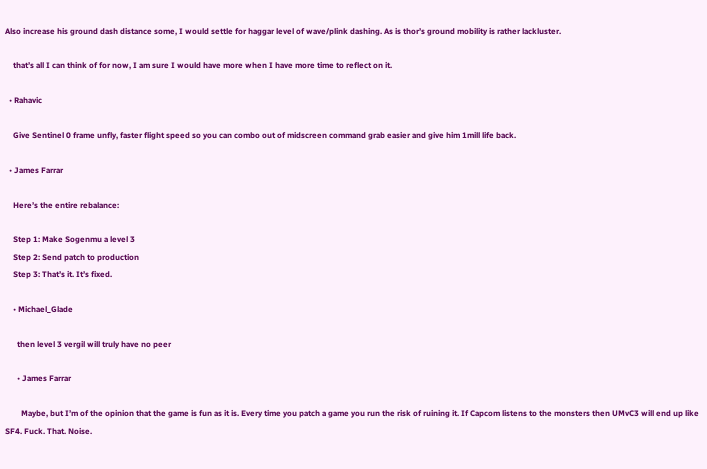Also increase his ground dash distance some, I would settle for haggar level of wave/plink dashing. As is thor’s ground mobility is rather lackluster.

    that’s all I can think of for now, I am sure I would have more when I have more time to reflect on it.

  • Rahavic

    Give Sentinel 0 frame unfly, faster flight speed so you can combo out of midscreen command grab easier and give him 1mill life back.

  • James Farrar

    Here’s the entire rebalance:

    Step 1: Make Sogenmu a level 3
    Step 2: Send patch to production
    Step 3: That’s it. It’s fixed.

    • Michael_Glade

      then level 3 vergil will truly have no peer

      • James Farrar

        Maybe, but I’m of the opinion that the game is fun as it is. Every time you patch a game you run the risk of ruining it. If Capcom listens to the monsters then UMvC3 will end up like SF4. Fuck. That. Noise.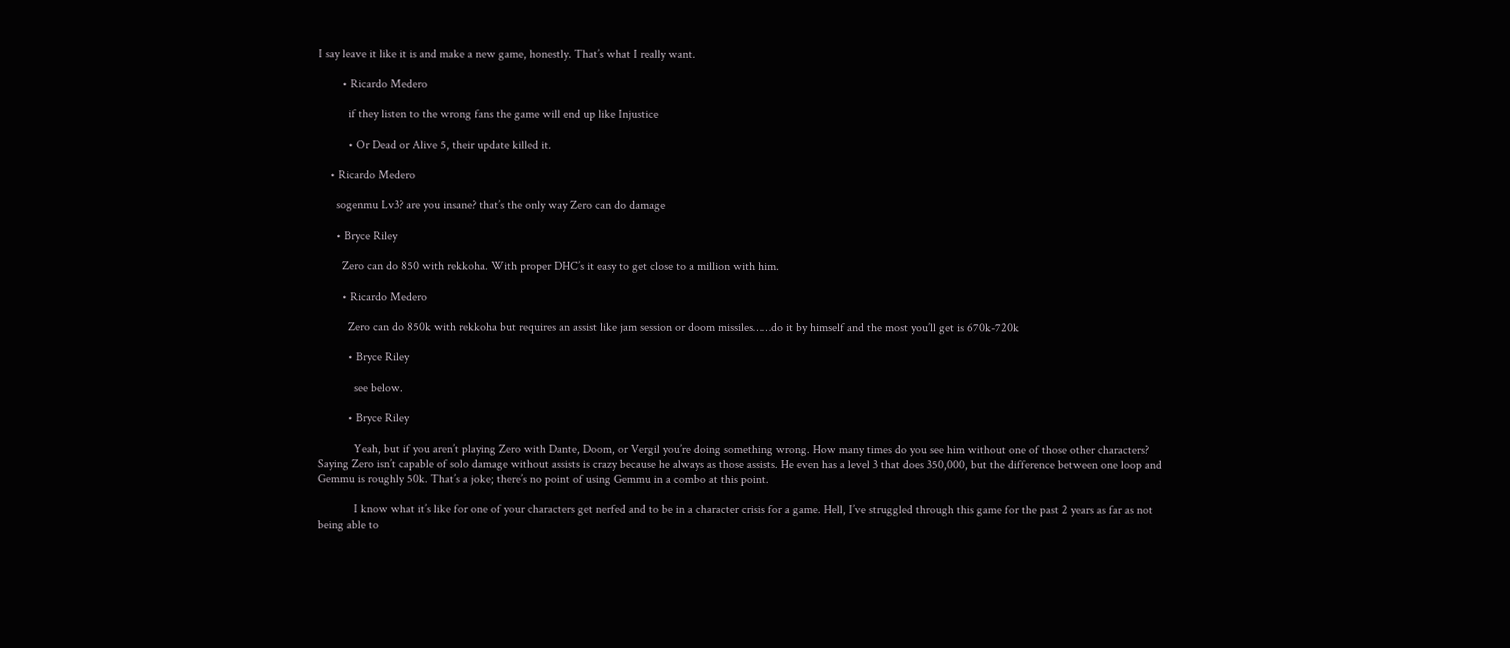I say leave it like it is and make a new game, honestly. That’s what I really want.

        • Ricardo Medero

          if they listen to the wrong fans the game will end up like Injustice

          • Or Dead or Alive 5, their update killed it.

    • Ricardo Medero

      sogenmu Lv3? are you insane? that’s the only way Zero can do damage

      • Bryce Riley

        Zero can do 850 with rekkoha. With proper DHC’s it easy to get close to a million with him.

        • Ricardo Medero

          Zero can do 850k with rekkoha but requires an assist like jam session or doom missiles……do it by himself and the most you’ll get is 670k-720k

          • Bryce Riley

            see below.

          • Bryce Riley

            Yeah, but if you aren’t playing Zero with Dante, Doom, or Vergil you’re doing something wrong. How many times do you see him without one of those other characters? Saying Zero isn’t capable of solo damage without assists is crazy because he always as those assists. He even has a level 3 that does 350,000, but the difference between one loop and Gemmu is roughly 50k. That’s a joke; there’s no point of using Gemmu in a combo at this point.

            I know what it’s like for one of your characters get nerfed and to be in a character crisis for a game. Hell, I’ve struggled through this game for the past 2 years as far as not being able to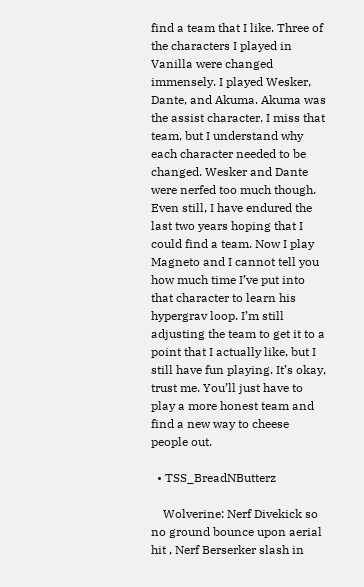find a team that I like. Three of the characters I played in Vanilla were changed immensely. I played Wesker, Dante, and Akuma. Akuma was the assist character. I miss that team, but I understand why each character needed to be changed. Wesker and Dante were nerfed too much though. Even still, I have endured the last two years hoping that I could find a team. Now I play Magneto and I cannot tell you how much time I’ve put into that character to learn his hypergrav loop. I’m still adjusting the team to get it to a point that I actually like, but I still have fun playing. It’s okay, trust me. You’ll just have to play a more honest team and find a new way to cheese people out.

  • TSS_BreadNButterz

    Wolverine: Nerf Divekick so no ground bounce upon aerial hit , Nerf Berserker slash in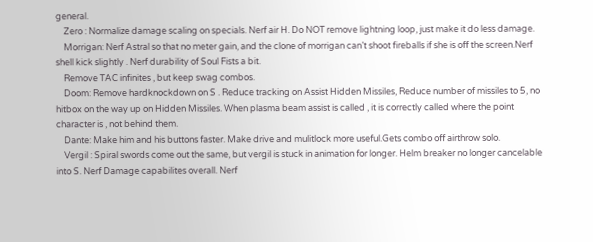general.
    Zero : Normalize damage scaling on specials. Nerf air H. Do NOT remove lightning loop, just make it do less damage.
    Morrigan: Nerf Astral so that no meter gain, and the clone of morrigan can’t shoot fireballs if she is off the screen.Nerf shell kick slightly . Nerf durability of Soul Fists a bit.
    Remove TAC infinites , but keep swag combos.
    Doom: Remove hardknockdown on S . Reduce tracking on Assist Hidden Missiles, Reduce number of missiles to 5, no hitbox on the way up on Hidden Missiles. When plasma beam assist is called , it is correctly called where the point character is , not behind them.
    Dante: Make him and his buttons faster. Make drive and mulitlock more useful.Gets combo off airthrow solo.
    Vergil : Spiral swords come out the same, but vergil is stuck in animation for longer. Helm breaker no longer cancelable into S. Nerf Damage capabilites overall. Nerf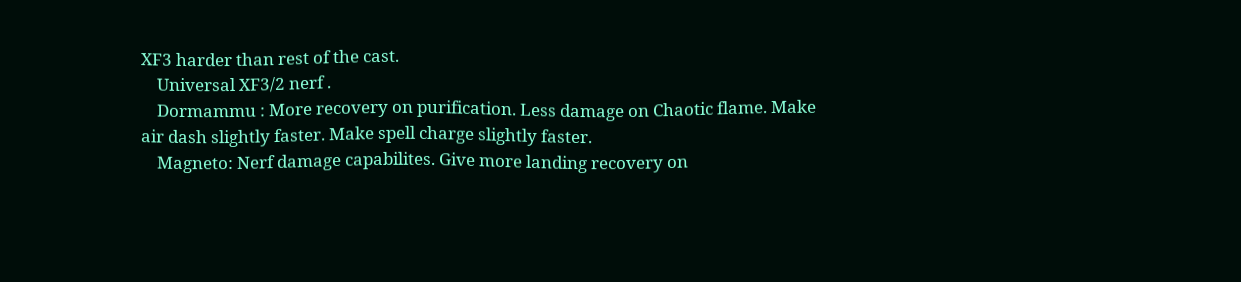XF3 harder than rest of the cast.
    Universal XF3/2 nerf .
    Dormammu : More recovery on purification. Less damage on Chaotic flame. Make air dash slightly faster. Make spell charge slightly faster.
    Magneto: Nerf damage capabilites. Give more landing recovery on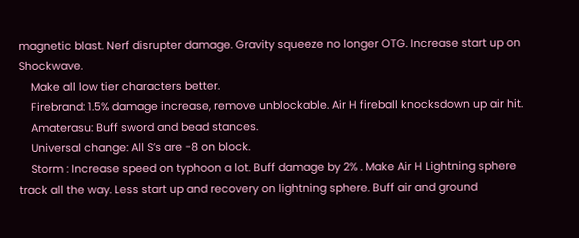magnetic blast. Nerf disrupter damage. Gravity squeeze no longer OTG. Increase start up on Shockwave.
    Make all low tier characters better.
    Firebrand: 1.5% damage increase, remove unblockable. Air H fireball knocksdown up air hit.
    Amaterasu: Buff sword and bead stances.
    Universal change: All S’s are -8 on block.
    Storm : Increase speed on typhoon a lot. Buff damage by 2% . Make Air H Lightning sphere track all the way. Less start up and recovery on lightning sphere. Buff air and ground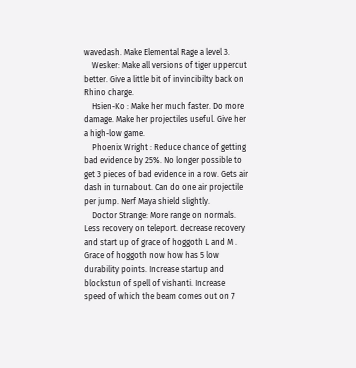wavedash. Make Elemental Rage a level 3.
    Wesker: Make all versions of tiger uppercut better. Give a little bit of invincibilty back on Rhino charge.
    Hsien-Ko : Make her much faster. Do more damage. Make her projectiles useful. Give her a high-low game.
    Phoenix Wright : Reduce chance of getting bad evidence by 25%. No longer possible to get 3 pieces of bad evidence in a row. Gets air dash in turnabout. Can do one air projectile per jump. Nerf Maya shield slightly.
    Doctor Strange: More range on normals. Less recovery on teleport. decrease recovery and start up of grace of hoggoth L and M . Grace of hoggoth now how has 5 low durability points. Increase startup and blockstun of spell of vishanti. Increase speed of which the beam comes out on 7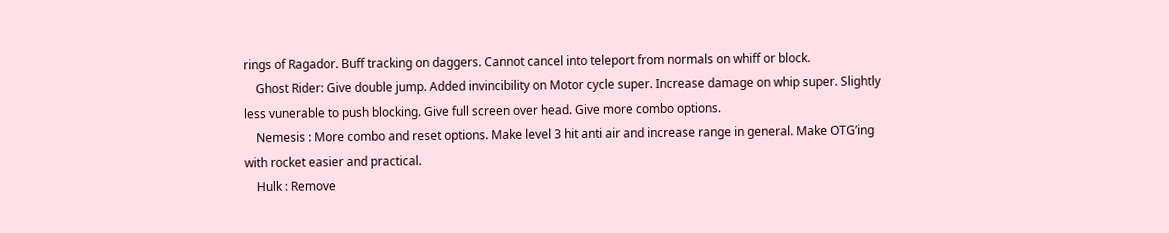rings of Ragador. Buff tracking on daggers. Cannot cancel into teleport from normals on whiff or block.
    Ghost Rider: Give double jump. Added invincibility on Motor cycle super. Increase damage on whip super. Slightly less vunerable to push blocking. Give full screen over head. Give more combo options.
    Nemesis : More combo and reset options. Make level 3 hit anti air and increase range in general. Make OTG’ing with rocket easier and practical.
    Hulk : Remove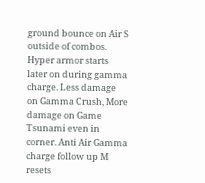ground bounce on Air S outside of combos. Hyper armor starts later on during gamma charge. Less damage on Gamma Crush, More damage on Game Tsunami even in corner. Anti Air Gamma charge follow up M resets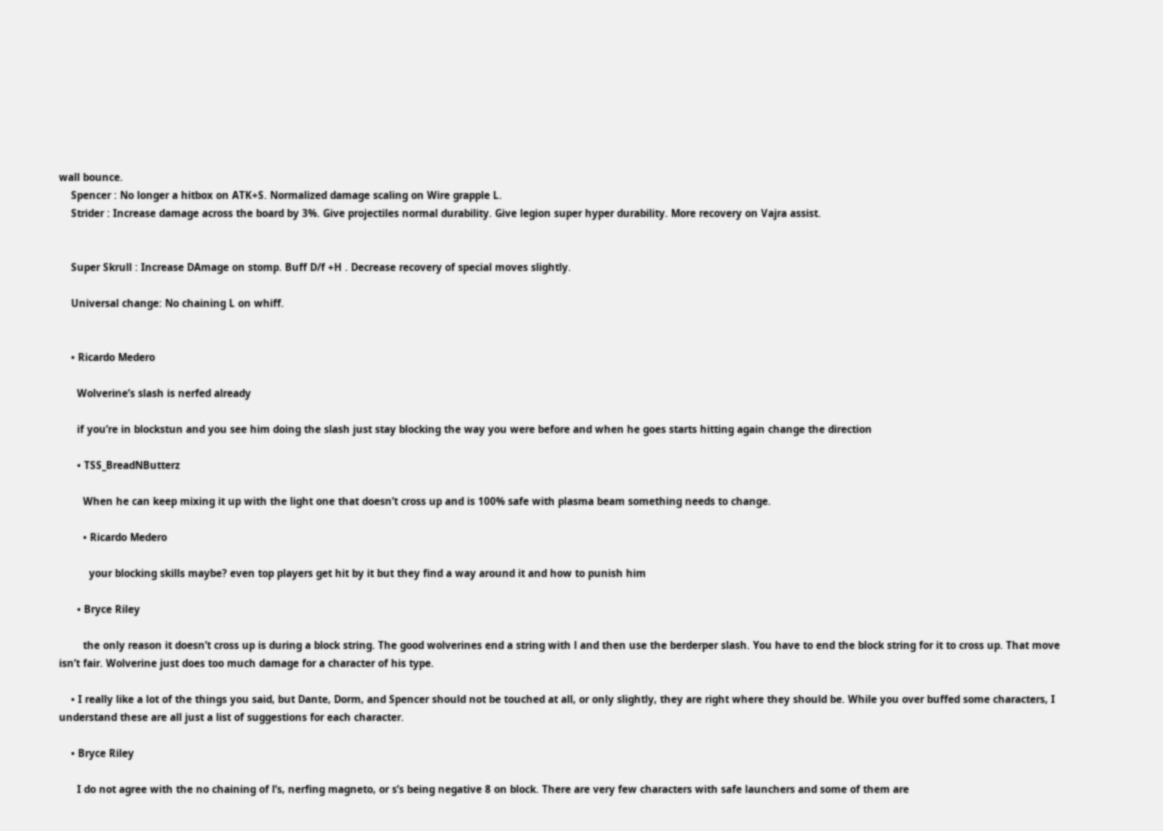wall bounce.
    Spencer : No longer a hitbox on ATK+S. Normalized damage scaling on Wire grapple L.
    Strider : Increase damage across the board by 3%. Give projectiles normal durability. Give legion super hyper durability. More recovery on Vajra assist.


    Super Skrull : Increase DAmage on stomp. Buff D/f +H . Decrease recovery of special moves slightly.

    Universal change: No chaining L on whiff.


    • Ricardo Medero

      Wolverine’s slash is nerfed already

      if you’re in blockstun and you see him doing the slash just stay blocking the way you were before and when he goes starts hitting again change the direction

      • TSS_BreadNButterz

        When he can keep mixing it up with the light one that doesn’t cross up and is 100% safe with plasma beam something needs to change.

        • Ricardo Medero

          your blocking skills maybe? even top players get hit by it but they find a way around it and how to punish him

      • Bryce Riley

        the only reason it doesn’t cross up is during a block string. The good wolverines end a string with l and then use the berderper slash. You have to end the block string for it to cross up. That move isn’t fair. Wolverine just does too much damage for a character of his type.

    • I really like a lot of the things you said, but Dante, Dorm, and Spencer should not be touched at all, or only slightly, they are right where they should be. While you over buffed some characters, I understand these are all just a list of suggestions for each character.

    • Bryce Riley

      I do not agree with the no chaining of l’s, nerfing magneto, or s’s being negative 8 on block. There are very few characters with safe launchers and some of them are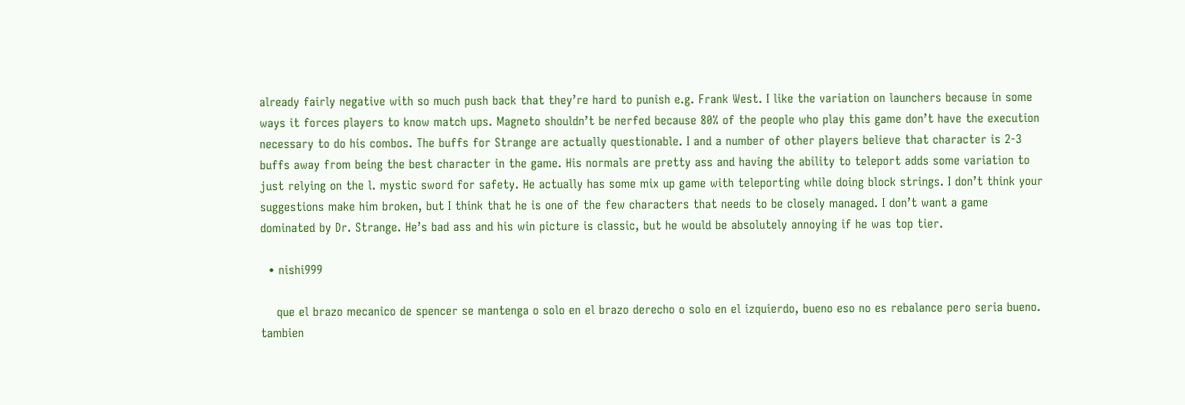already fairly negative with so much push back that they’re hard to punish e.g. Frank West. I like the variation on launchers because in some ways it forces players to know match ups. Magneto shouldn’t be nerfed because 80% of the people who play this game don’t have the execution necessary to do his combos. The buffs for Strange are actually questionable. I and a number of other players believe that character is 2-3 buffs away from being the best character in the game. His normals are pretty ass and having the ability to teleport adds some variation to just relying on the l. mystic sword for safety. He actually has some mix up game with teleporting while doing block strings. I don’t think your suggestions make him broken, but I think that he is one of the few characters that needs to be closely managed. I don’t want a game dominated by Dr. Strange. He’s bad ass and his win picture is classic, but he would be absolutely annoying if he was top tier.

  • nishi999

    que el brazo mecanico de spencer se mantenga o solo en el brazo derecho o solo en el izquierdo, bueno eso no es rebalance pero seria bueno. tambien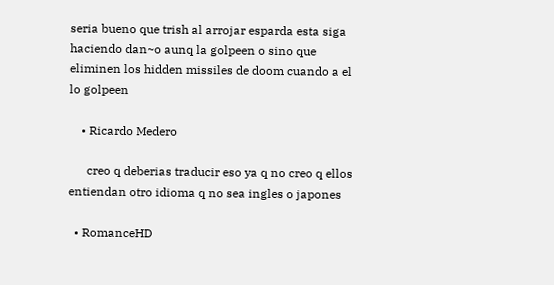seria bueno que trish al arrojar esparda esta siga haciendo dan~o aunq la golpeen o sino que eliminen los hidden missiles de doom cuando a el lo golpeen

    • Ricardo Medero

      creo q deberias traducir eso ya q no creo q ellos entiendan otro idioma q no sea ingles o japones

  • RomanceHD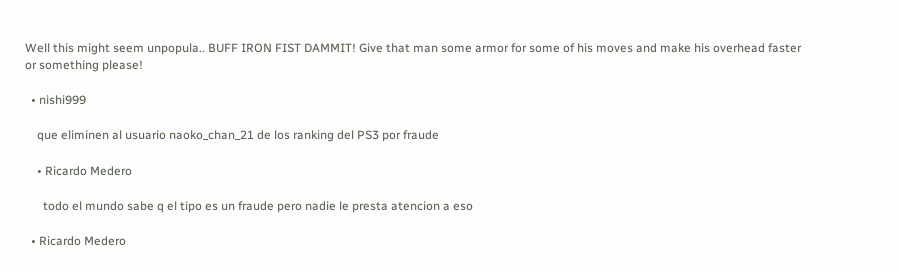Well this might seem unpopula.. BUFF IRON FIST DAMMIT! Give that man some armor for some of his moves and make his overhead faster or something please!

  • nishi999

    que eliminen al usuario naoko_chan_21 de los ranking del PS3 por fraude

    • Ricardo Medero

      todo el mundo sabe q el tipo es un fraude pero nadie le presta atencion a eso

  • Ricardo Medero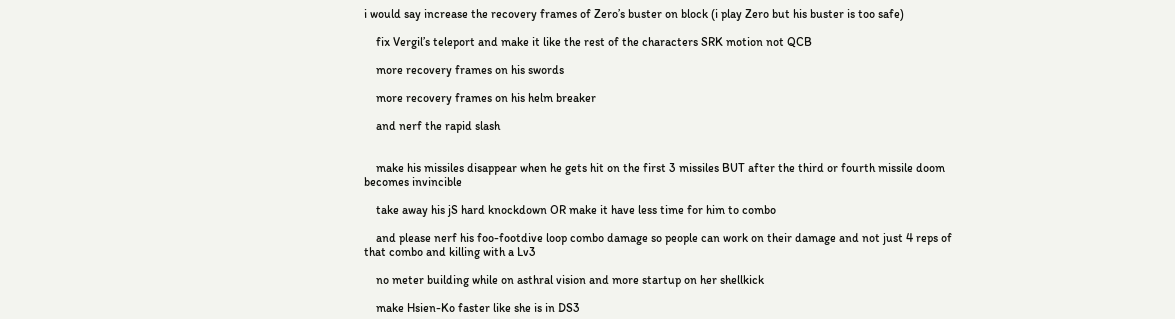i would say increase the recovery frames of Zero’s buster on block (i play Zero but his buster is too safe)

    fix Vergil’s teleport and make it like the rest of the characters SRK motion not QCB

    more recovery frames on his swords

    more recovery frames on his helm breaker

    and nerf the rapid slash


    make his missiles disappear when he gets hit on the first 3 missiles BUT after the third or fourth missile doom becomes invincible

    take away his jS hard knockdown OR make it have less time for him to combo

    and please nerf his foo-footdive loop combo damage so people can work on their damage and not just 4 reps of that combo and killing with a Lv3

    no meter building while on asthral vision and more startup on her shellkick

    make Hsien-Ko faster like she is in DS3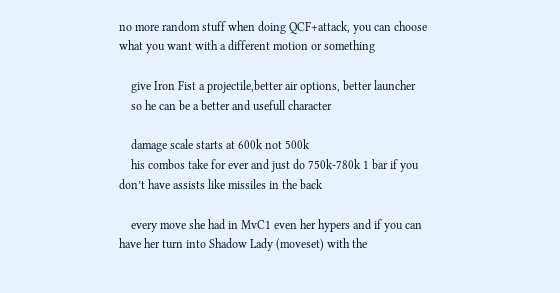no more random stuff when doing QCF+attack, you can choose what you want with a different motion or something

    give Iron Fist a projectile,better air options, better launcher
    so he can be a better and usefull character

    damage scale starts at 600k not 500k
    his combos take for ever and just do 750k-780k 1 bar if you don’t have assists like missiles in the back

    every move she had in MvC1 even her hypers and if you can have her turn into Shadow Lady (moveset) with the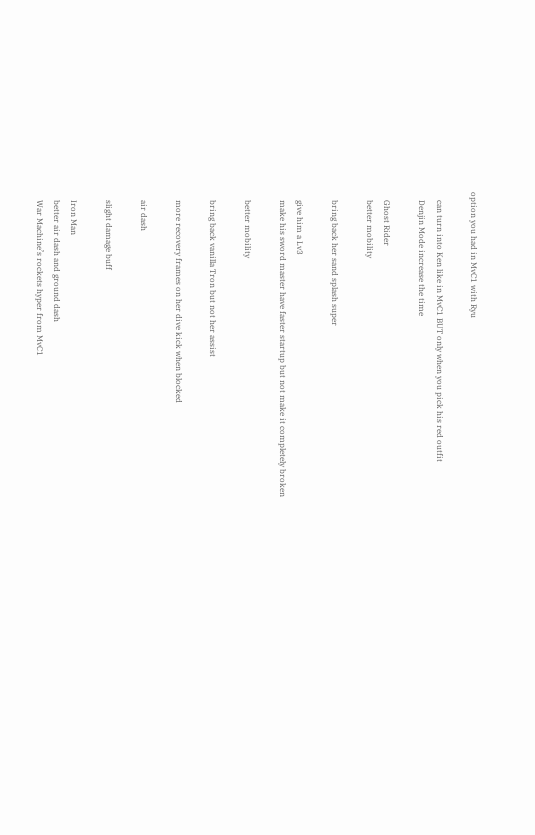option you had in MvC1 with Ryu

    can turn into Ken like in MvC1 BUT only when you pick his red outfit
    Denjin Mode increase the time

    Ghost Rider
    better mobility

    bring back her sand splash super

    give him a Lv3
    make his sword master have faster startup but not make it completely broken

    better mobility

    bring back vanilla Tron but not her assist

    more recovery frames on her dive kick when blocked

    air dash

    slight damage buff

    Iron Man
    better air dash and ground dash
    War Machine’s rockets hyper from MvC1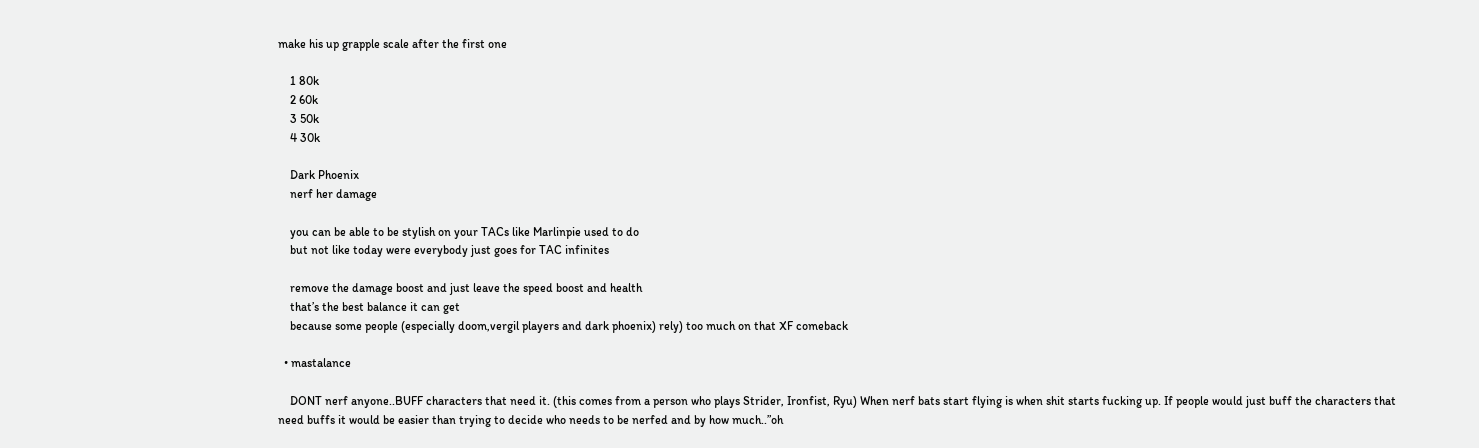make his up grapple scale after the first one

    1 80k
    2 60k
    3 50k
    4 30k

    Dark Phoenix
    nerf her damage

    you can be able to be stylish on your TACs like Marlinpie used to do
    but not like today were everybody just goes for TAC infinites

    remove the damage boost and just leave the speed boost and health
    that’s the best balance it can get
    because some people (especially doom,vergil players and dark phoenix) rely) too much on that XF comeback

  • mastalance

    DONT nerf anyone..BUFF characters that need it. (this comes from a person who plays Strider, Ironfist, Ryu) When nerf bats start flying is when shit starts fucking up. If people would just buff the characters that need buffs it would be easier than trying to decide who needs to be nerfed and by how much..”oh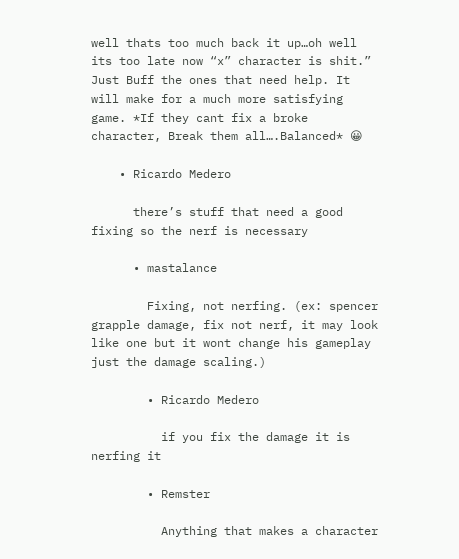well thats too much back it up…oh well its too late now “x” character is shit.” Just Buff the ones that need help. It will make for a much more satisfying game. *If they cant fix a broke character, Break them all….Balanced* 😀

    • Ricardo Medero

      there’s stuff that need a good fixing so the nerf is necessary

      • mastalance

        Fixing, not nerfing. (ex: spencer grapple damage, fix not nerf, it may look like one but it wont change his gameplay just the damage scaling.)

        • Ricardo Medero

          if you fix the damage it is nerfing it

        • Remster

          Anything that makes a character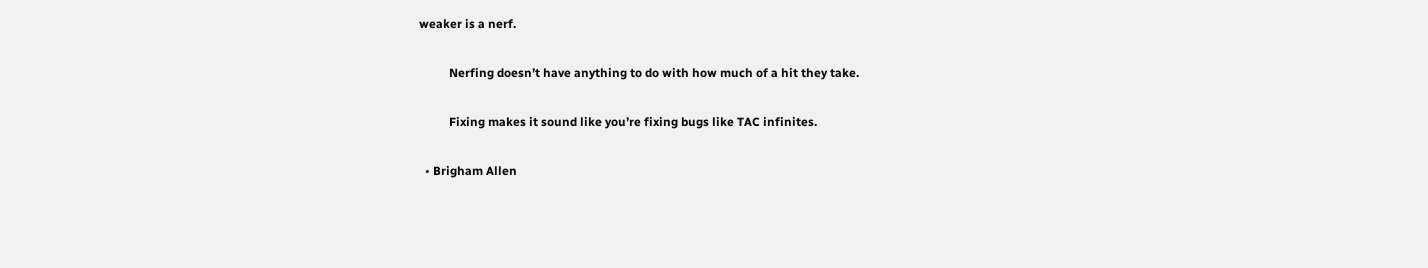weaker is a nerf.

          Nerfing doesn’t have anything to do with how much of a hit they take.

          Fixing makes it sound like you’re fixing bugs like TAC infinites.

  • Brigham Allen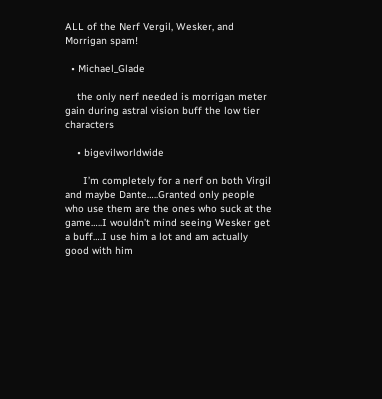ALL of the Nerf Vergil, Wesker, and Morrigan spam!

  • Michael_Glade

    the only nerf needed is morrigan meter gain during astral vision buff the low tier characters

    • bigevilworldwide

      I’m completely for a nerf on both Virgil and maybe Dante…..Granted only people who use them are the ones who suck at the game…..I wouldn’t mind seeing Wesker get a buff….I use him a lot and am actually good with him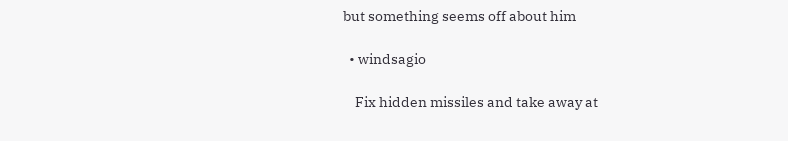but something seems off about him

  • windsagio

    Fix hidden missiles and take away at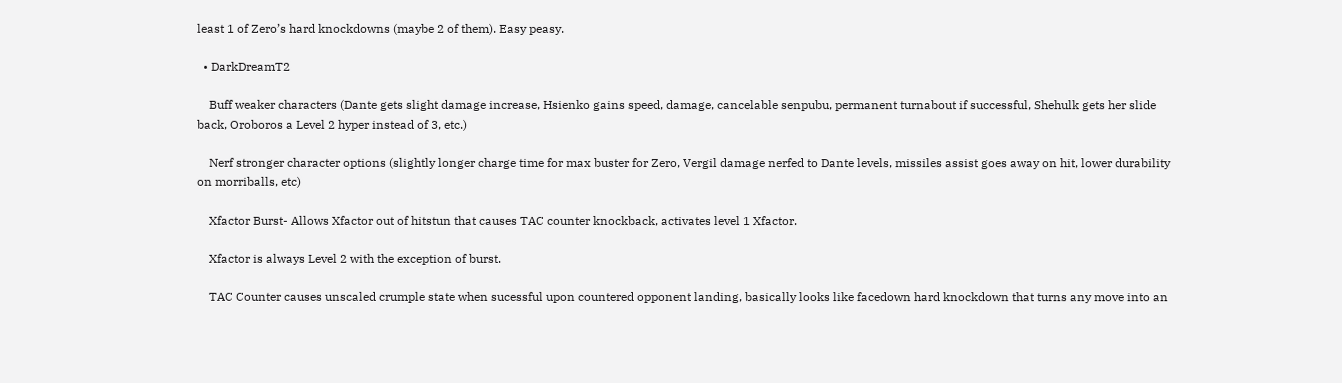least 1 of Zero’s hard knockdowns (maybe 2 of them). Easy peasy.

  • DarkDreamT2

    Buff weaker characters (Dante gets slight damage increase, Hsienko gains speed, damage, cancelable senpubu, permanent turnabout if successful, Shehulk gets her slide back, Oroboros a Level 2 hyper instead of 3, etc.)

    Nerf stronger character options (slightly longer charge time for max buster for Zero, Vergil damage nerfed to Dante levels, missiles assist goes away on hit, lower durability on morriballs, etc)

    Xfactor Burst- Allows Xfactor out of hitstun that causes TAC counter knockback, activates level 1 Xfactor.

    Xfactor is always Level 2 with the exception of burst.

    TAC Counter causes unscaled crumple state when sucessful upon countered opponent landing, basically looks like facedown hard knockdown that turns any move into an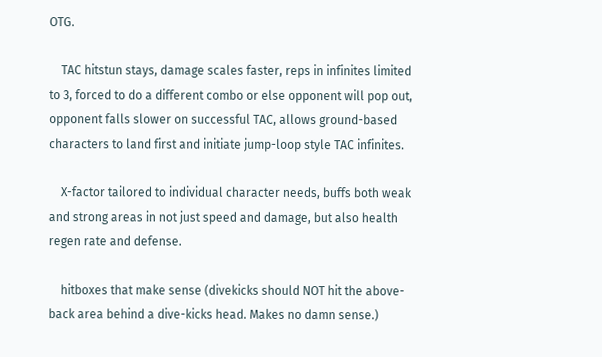OTG.

    TAC hitstun stays, damage scales faster, reps in infinites limited to 3, forced to do a different combo or else opponent will pop out, opponent falls slower on successful TAC, allows ground-based characters to land first and initiate jump-loop style TAC infinites.

    X-factor tailored to individual character needs, buffs both weak and strong areas in not just speed and damage, but also health regen rate and defense.

    hitboxes that make sense (divekicks should NOT hit the above-back area behind a dive-kicks head. Makes no damn sense.)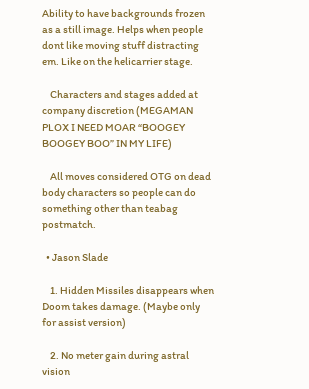Ability to have backgrounds frozen as a still image. Helps when people dont like moving stuff distracting em. Like on the helicarrier stage.

    Characters and stages added at company discretion (MEGAMAN PLOX I NEED MOAR “BOOGEY BOOGEY BOO” IN MY LIFE)

    All moves considered OTG on dead body characters so people can do something other than teabag postmatch.

  • Jason Slade

    1. Hidden Missiles disappears when Doom takes damage. (Maybe only for assist version)

    2. No meter gain during astral vision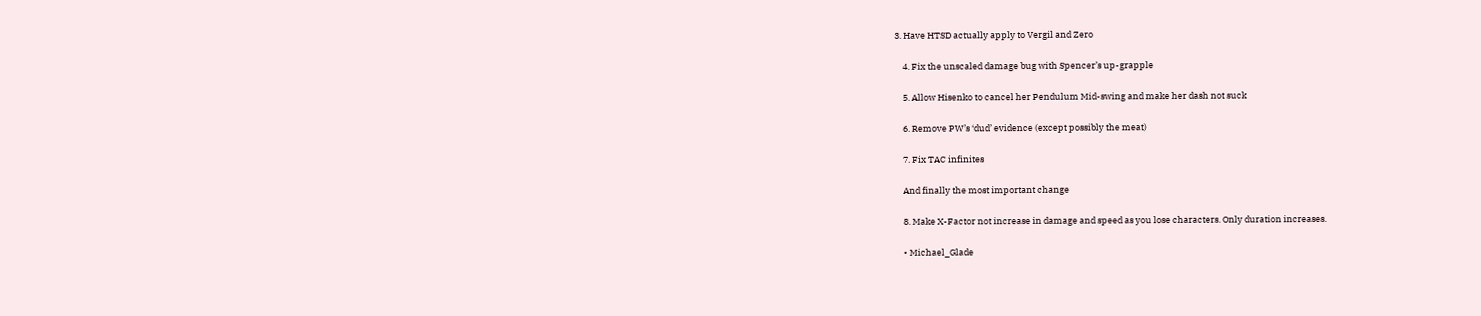3. Have HTSD actually apply to Vergil and Zero

    4. Fix the unscaled damage bug with Spencer’s up-grapple

    5. Allow Hisenko to cancel her Pendulum Mid-swing and make her dash not suck

    6. Remove PW’s ‘dud’ evidence (except possibly the meat)

    7. Fix TAC infinites

    And finally the most important change

    8. Make X-Factor not increase in damage and speed as you lose characters. Only duration increases.

    • Michael_Glade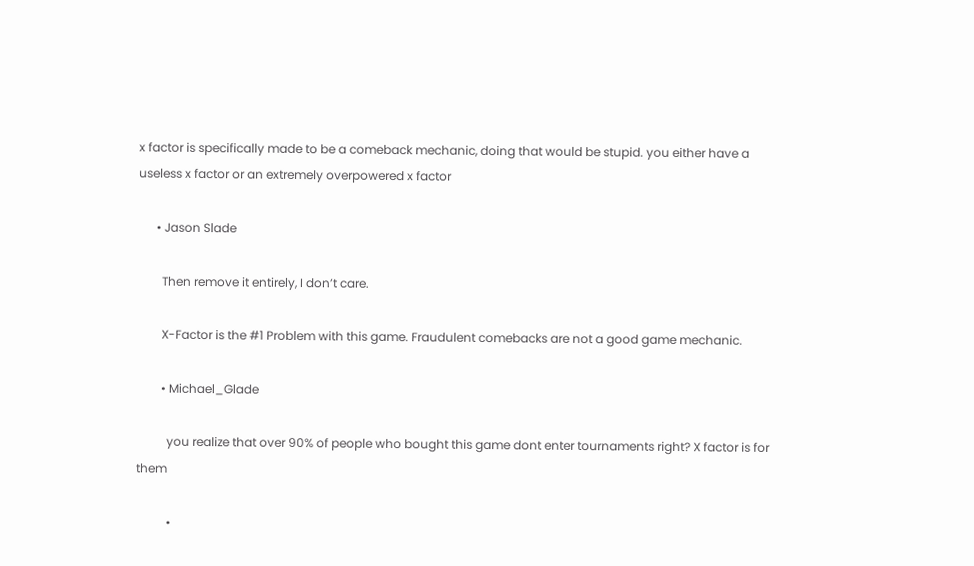x factor is specifically made to be a comeback mechanic, doing that would be stupid. you either have a useless x factor or an extremely overpowered x factor

      • Jason Slade

        Then remove it entirely, I don’t care.

        X-Factor is the #1 Problem with this game. Fraudulent comebacks are not a good game mechanic.

        • Michael_Glade

          you realize that over 90% of people who bought this game dont enter tournaments right? X factor is for them

          •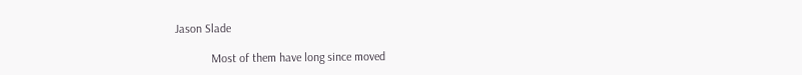Jason Slade

            Most of them have long since moved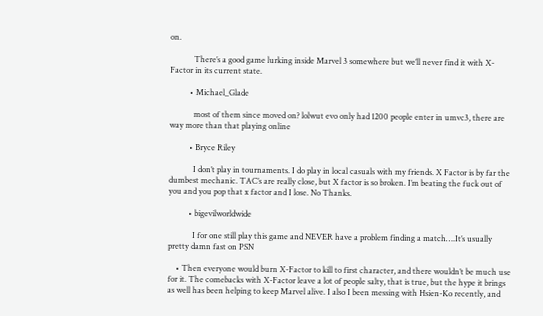on.

            There’s a good game lurking inside Marvel 3 somewhere but we’ll never find it with X-Factor in its current state.

          • Michael_Glade

            most of them since moved on? lolwut evo only had 1200 people enter in umvc3, there are way more than that playing online

          • Bryce Riley

            I don’t play in tournaments. I do play in local casuals with my friends. X Factor is by far the dumbest mechanic. TAC’s are really close, but X factor is so broken. I’m beating the fuck out of you and you pop that x factor and I lose. No Thanks.

          • bigevilworldwide

            I for one still play this game and NEVER have a problem finding a match….It’s usually pretty damn fast on PSN

    • Then everyone would burn X-Factor to kill to first character, and there wouldn’t be much use for it. The comebacks with X-Factor leave a lot of people salty, that is true, but the hype it brings as well has been helping to keep Marvel alive. I also I been messing with Hsien-Ko recently, and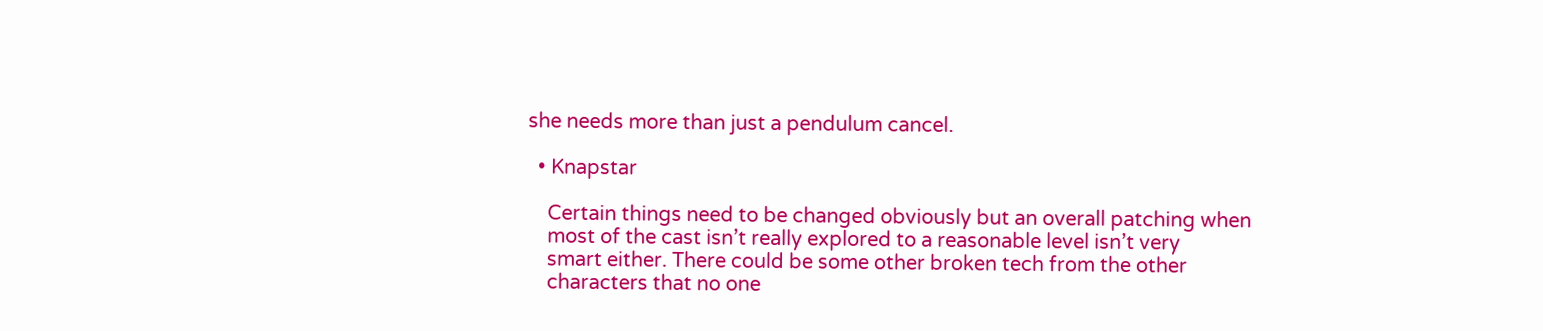she needs more than just a pendulum cancel.

  • Knapstar

    Certain things need to be changed obviously but an overall patching when
    most of the cast isn’t really explored to a reasonable level isn’t very
    smart either. There could be some other broken tech from the other
    characters that no one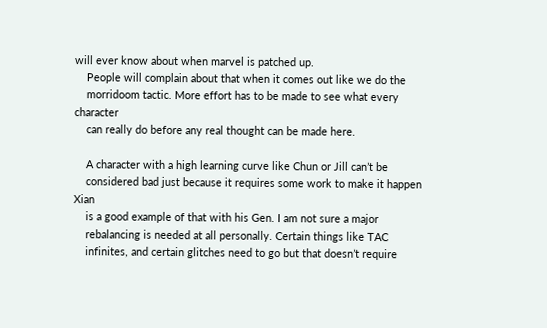will ever know about when marvel is patched up.
    People will complain about that when it comes out like we do the
    morridoom tactic. More effort has to be made to see what every character
    can really do before any real thought can be made here.

    A character with a high learning curve like Chun or Jill can’t be
    considered bad just because it requires some work to make it happen Xian
    is a good example of that with his Gen. I am not sure a major
    rebalancing is needed at all personally. Certain things like TAC
    infinites, and certain glitches need to go but that doesn’t require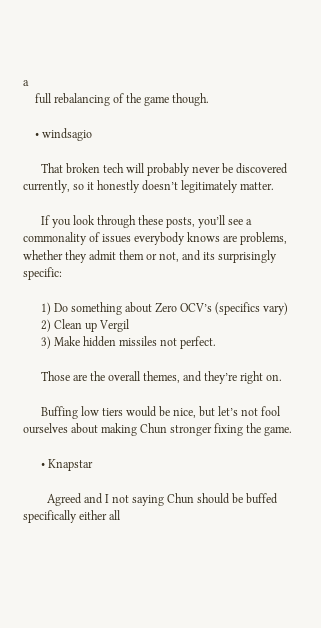a
    full rebalancing of the game though.

    • windsagio

      That broken tech will probably never be discovered currently, so it honestly doesn’t legitimately matter.

      If you look through these posts, you’ll see a commonality of issues everybody knows are problems, whether they admit them or not, and its surprisingly specific:

      1) Do something about Zero OCV’s (specifics vary)
      2) Clean up Vergil
      3) Make hidden missiles not perfect.

      Those are the overall themes, and they’re right on.

      Buffing low tiers would be nice, but let’s not fool ourselves about making Chun stronger fixing the game.

      • Knapstar

        Agreed and I not saying Chun should be buffed specifically either all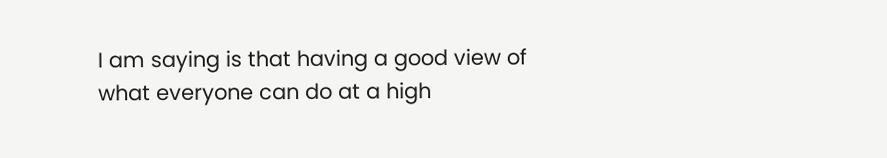I am saying is that having a good view of what everyone can do at a high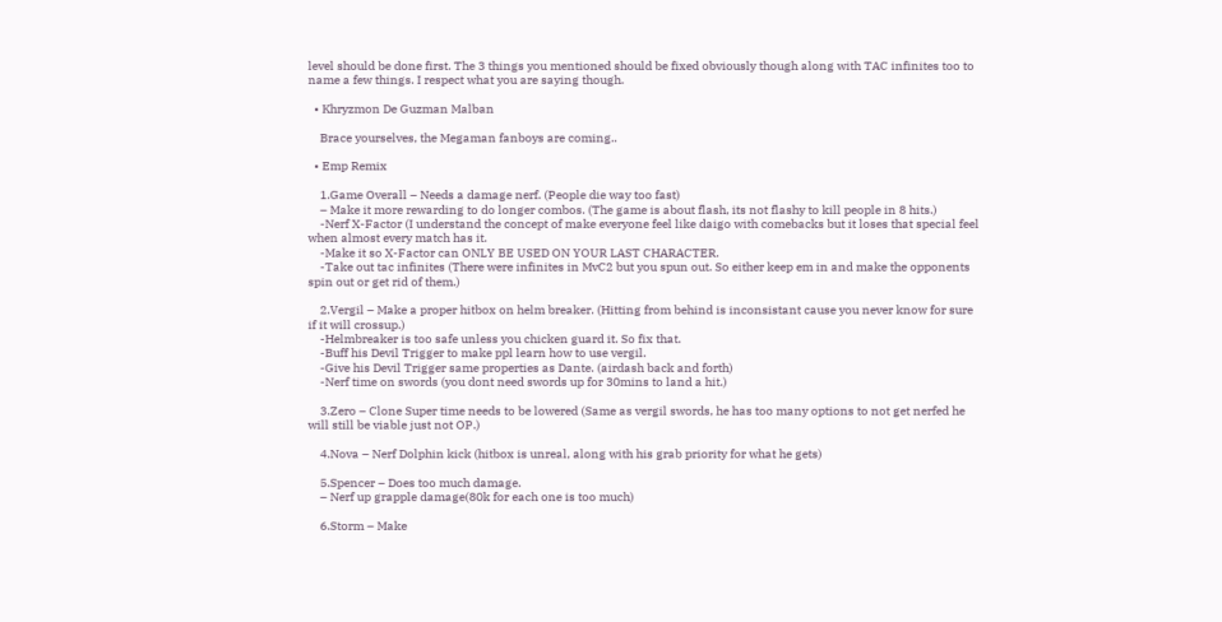level should be done first. The 3 things you mentioned should be fixed obviously though along with TAC infinites too to name a few things. I respect what you are saying though.

  • Khryzmon De Guzman Malban

    Brace yourselves, the Megaman fanboys are coming..

  • Emp Remix

    1.Game Overall – Needs a damage nerf. (People die way too fast)
    – Make it more rewarding to do longer combos. (The game is about flash, its not flashy to kill people in 8 hits.)
    -Nerf X-Factor (I understand the concept of make everyone feel like daigo with comebacks but it loses that special feel when almost every match has it.
    -Make it so X-Factor can ONLY BE USED ON YOUR LAST CHARACTER.
    -Take out tac infinites (There were infinites in MvC2 but you spun out. So either keep em in and make the opponents spin out or get rid of them.)

    2.Vergil – Make a proper hitbox on helm breaker. (Hitting from behind is inconsistant cause you never know for sure if it will crossup.)
    -Helmbreaker is too safe unless you chicken guard it. So fix that.
    -Buff his Devil Trigger to make ppl learn how to use vergil.
    -Give his Devil Trigger same properties as Dante. (airdash back and forth)
    -Nerf time on swords (you dont need swords up for 30mins to land a hit.)

    3.Zero – Clone Super time needs to be lowered (Same as vergil swords, he has too many options to not get nerfed he will still be viable just not OP.)

    4.Nova – Nerf Dolphin kick (hitbox is unreal, along with his grab priority for what he gets)

    5.Spencer – Does too much damage.
    – Nerf up grapple damage(80k for each one is too much)

    6.Storm – Make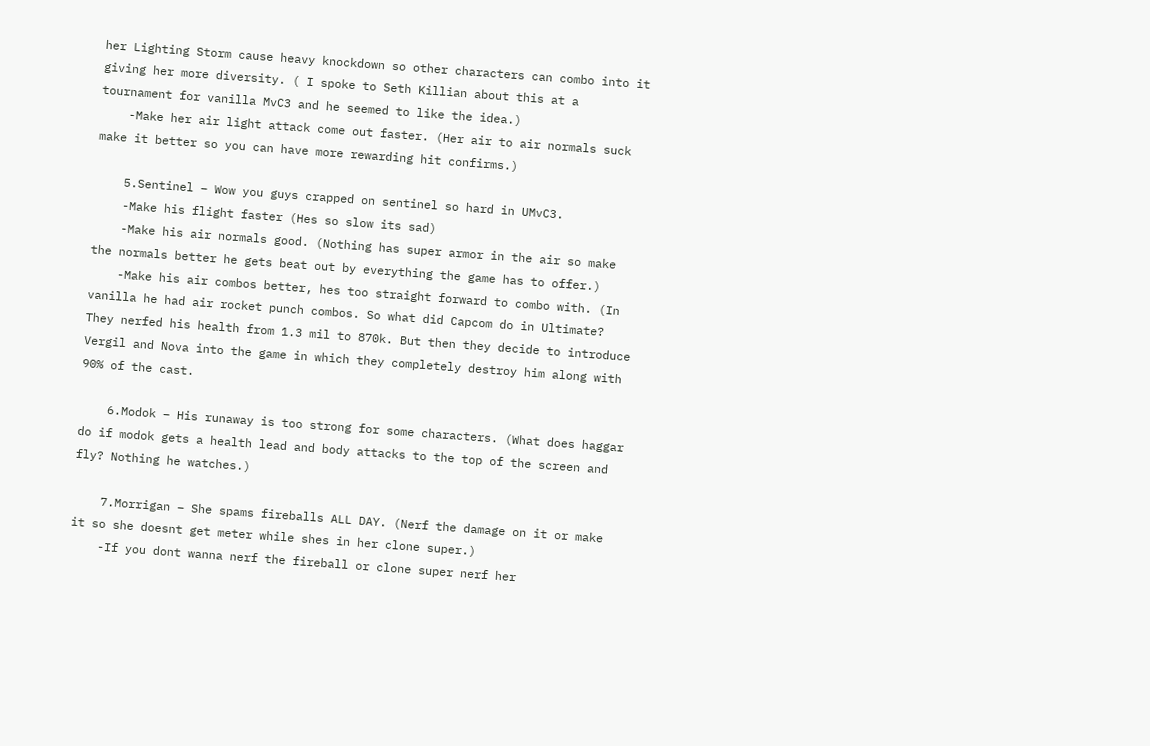her Lighting Storm cause heavy knockdown so other characters can combo into it giving her more diversity. ( I spoke to Seth Killian about this at a tournament for vanilla MvC3 and he seemed to like the idea.)
    -Make her air light attack come out faster. (Her air to air normals suck make it better so you can have more rewarding hit confirms.)

    5.Sentinel – Wow you guys crapped on sentinel so hard in UMvC3.
    -Make his flight faster (Hes so slow its sad)
    -Make his air normals good. (Nothing has super armor in the air so make the normals better he gets beat out by everything the game has to offer.)
    -Make his air combos better, hes too straight forward to combo with. (In vanilla he had air rocket punch combos. So what did Capcom do in Ultimate? They nerfed his health from 1.3 mil to 870k. But then they decide to introduce Vergil and Nova into the game in which they completely destroy him along with 90% of the cast.

    6.Modok – His runaway is too strong for some characters. (What does haggar do if modok gets a health lead and body attacks to the top of the screen and fly? Nothing he watches.)

    7.Morrigan – She spams fireballs ALL DAY. (Nerf the damage on it or make it so she doesnt get meter while shes in her clone super.)
    -If you dont wanna nerf the fireball or clone super nerf her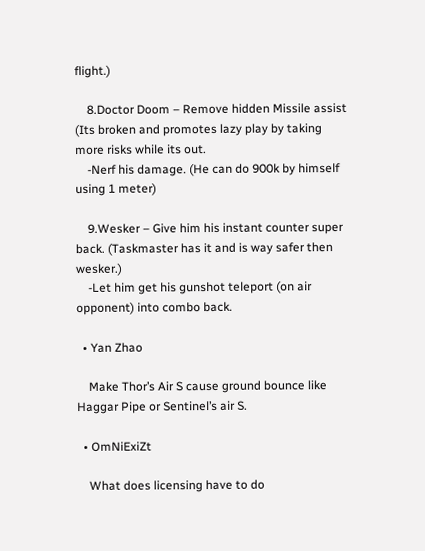flight.)

    8.Doctor Doom – Remove hidden Missile assist (Its broken and promotes lazy play by taking more risks while its out.
    -Nerf his damage. (He can do 900k by himself using 1 meter)

    9.Wesker – Give him his instant counter super back. (Taskmaster has it and is way safer then wesker.)
    -Let him get his gunshot teleport (on air opponent) into combo back.

  • Yan Zhao

    Make Thor’s Air S cause ground bounce like Haggar Pipe or Sentinel’s air S.

  • OmNiExiZt

    What does licensing have to do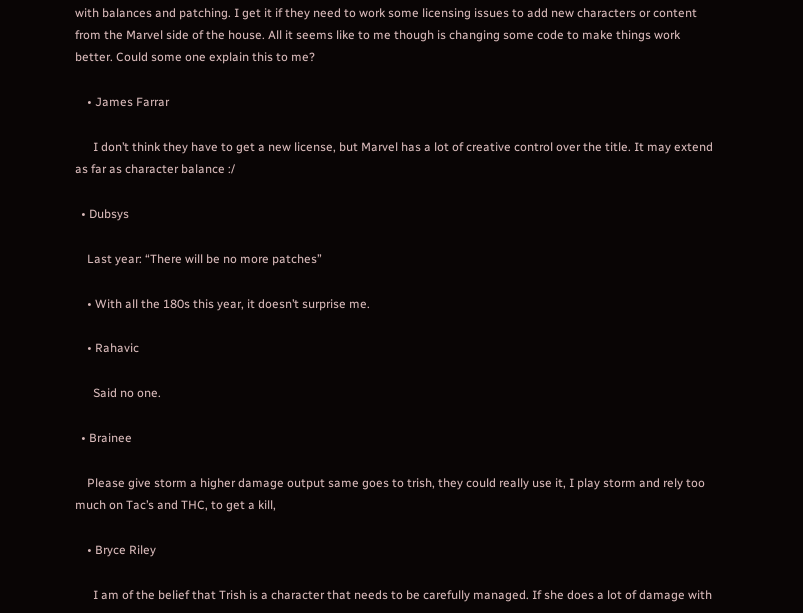with balances and patching. I get it if they need to work some licensing issues to add new characters or content from the Marvel side of the house. All it seems like to me though is changing some code to make things work better. Could some one explain this to me?

    • James Farrar

      I don’t think they have to get a new license, but Marvel has a lot of creative control over the title. It may extend as far as character balance :/

  • Dubsys

    Last year: “There will be no more patches”

    • With all the 180s this year, it doesn’t surprise me.

    • Rahavic

      Said no one.

  • Brainee

    Please give storm a higher damage output same goes to trish, they could really use it, I play storm and rely too much on Tac’s and THC, to get a kill,

    • Bryce Riley

      I am of the belief that Trish is a character that needs to be carefully managed. If she does a lot of damage with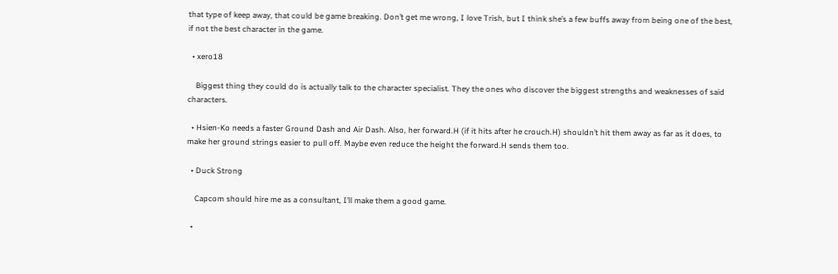that type of keep away, that could be game breaking. Don’t get me wrong, I love Trish, but I think she’s a few buffs away from being one of the best, if not the best character in the game.

  • xero18

    Biggest thing they could do is actually talk to the character specialist. They the ones who discover the biggest strengths and weaknesses of said characters.

  • Hsien-Ko needs a faster Ground Dash and Air Dash. Also, her forward.H (if it hits after he crouch.H) shouldn’t hit them away as far as it does, to make her ground strings easier to pull off. Maybe even reduce the height the forward.H sends them too.

  • Duck Strong

    Capcom should hire me as a consultant, I’ll make them a good game.

  •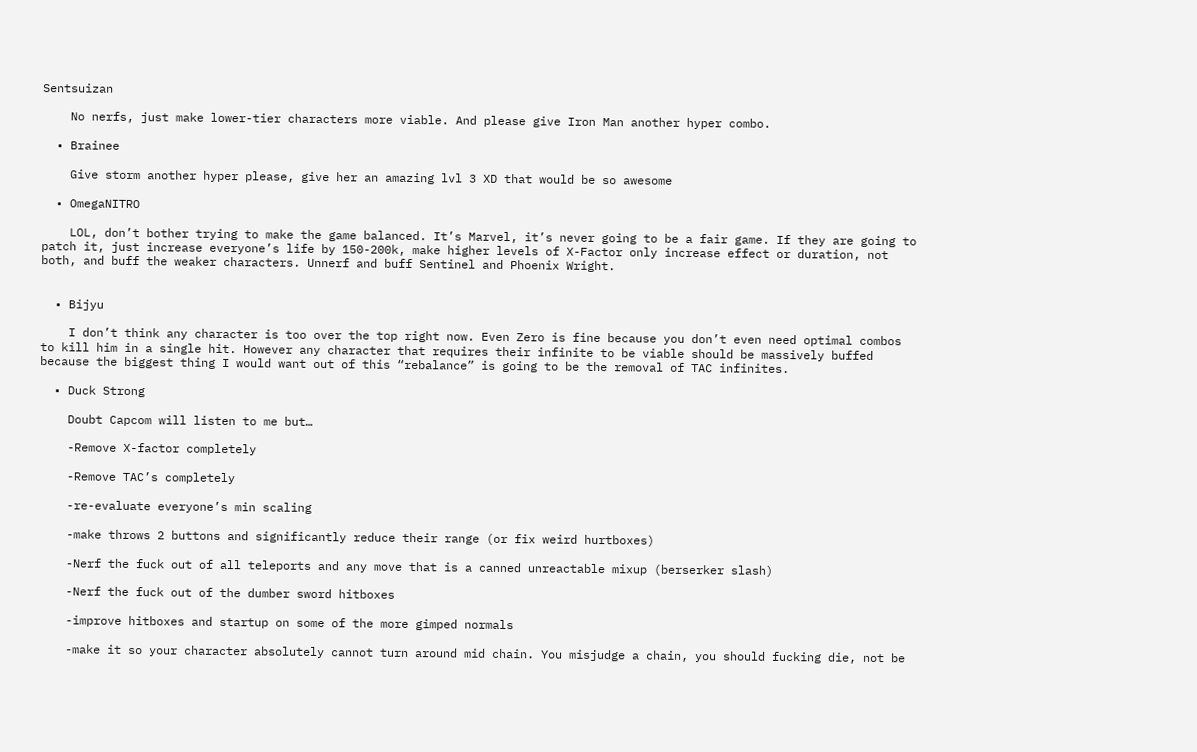Sentsuizan

    No nerfs, just make lower-tier characters more viable. And please give Iron Man another hyper combo.

  • Brainee

    Give storm another hyper please, give her an amazing lvl 3 XD that would be so awesome

  • OmegaNITRO

    LOL, don’t bother trying to make the game balanced. It’s Marvel, it’s never going to be a fair game. If they are going to patch it, just increase everyone’s life by 150-200k, make higher levels of X-Factor only increase effect or duration, not both, and buff the weaker characters. Unnerf and buff Sentinel and Phoenix Wright.


  • Bijyu

    I don’t think any character is too over the top right now. Even Zero is fine because you don’t even need optimal combos to kill him in a single hit. However any character that requires their infinite to be viable should be massively buffed because the biggest thing I would want out of this “rebalance” is going to be the removal of TAC infinites.

  • Duck Strong

    Doubt Capcom will listen to me but…

    -Remove X-factor completely

    -Remove TAC’s completely

    -re-evaluate everyone’s min scaling

    -make throws 2 buttons and significantly reduce their range (or fix weird hurtboxes)

    -Nerf the fuck out of all teleports and any move that is a canned unreactable mixup (berserker slash)

    -Nerf the fuck out of the dumber sword hitboxes

    -improve hitboxes and startup on some of the more gimped normals

    -make it so your character absolutely cannot turn around mid chain. You misjudge a chain, you should fucking die, not be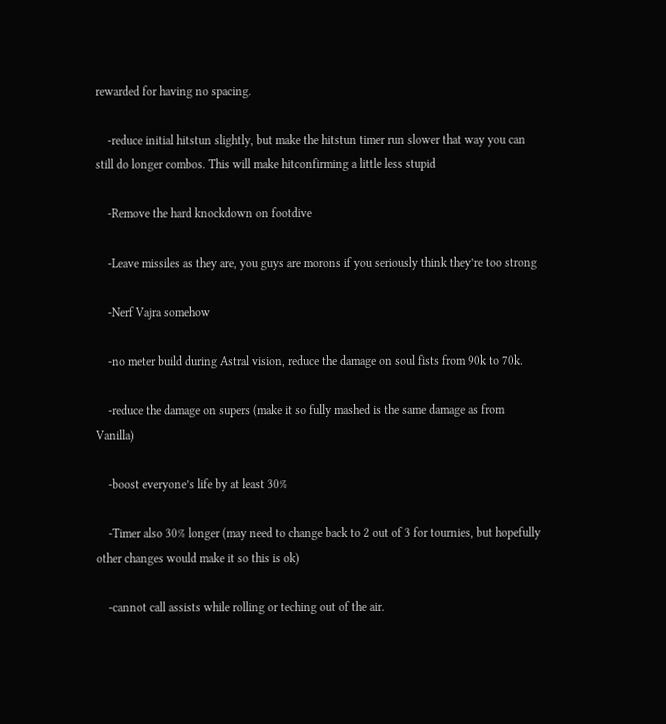rewarded for having no spacing.

    -reduce initial hitstun slightly, but make the hitstun timer run slower that way you can still do longer combos. This will make hitconfirming a little less stupid

    -Remove the hard knockdown on footdive

    -Leave missiles as they are, you guys are morons if you seriously think they’re too strong

    -Nerf Vajra somehow

    -no meter build during Astral vision, reduce the damage on soul fists from 90k to 70k.

    -reduce the damage on supers (make it so fully mashed is the same damage as from Vanilla)

    -boost everyone’s life by at least 30%

    -Timer also 30% longer (may need to change back to 2 out of 3 for tournies, but hopefully other changes would make it so this is ok)

    -cannot call assists while rolling or teching out of the air.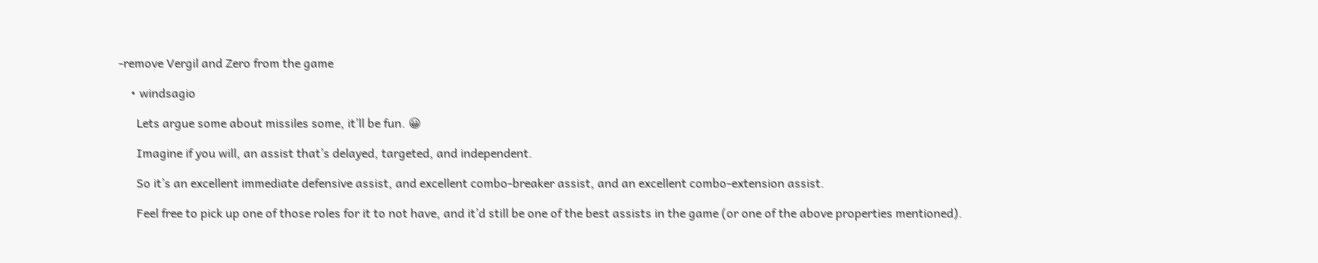-remove Vergil and Zero from the game

    • windsagio

      Lets argue some about missiles some, it’ll be fun. 😀

      Imagine if you will, an assist that’s delayed, targeted, and independent.

      So it’s an excellent immediate defensive assist, and excellent combo-breaker assist, and an excellent combo-extension assist.

      Feel free to pick up one of those roles for it to not have, and it’d still be one of the best assists in the game (or one of the above properties mentioned).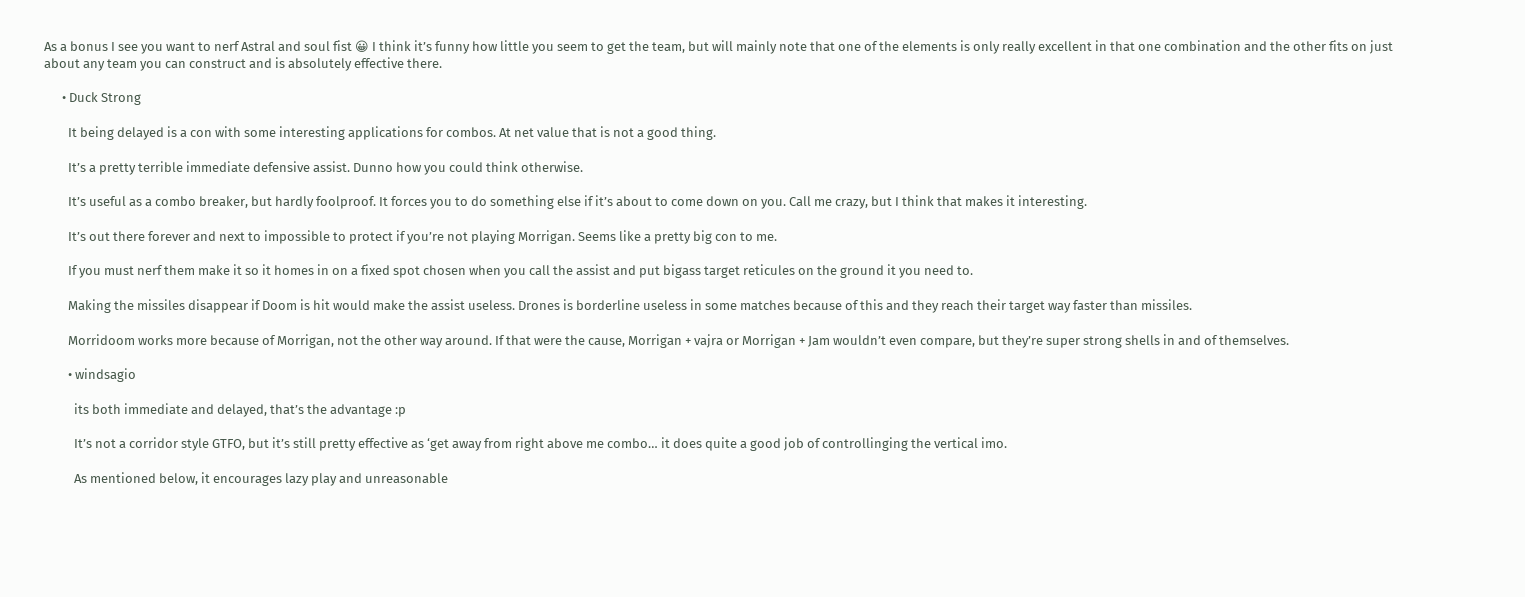As a bonus I see you want to nerf Astral and soul fist 😀 I think it’s funny how little you seem to get the team, but will mainly note that one of the elements is only really excellent in that one combination and the other fits on just about any team you can construct and is absolutely effective there.

      • Duck Strong

        It being delayed is a con with some interesting applications for combos. At net value that is not a good thing.

        It’s a pretty terrible immediate defensive assist. Dunno how you could think otherwise.

        It’s useful as a combo breaker, but hardly foolproof. It forces you to do something else if it’s about to come down on you. Call me crazy, but I think that makes it interesting.

        It’s out there forever and next to impossible to protect if you’re not playing Morrigan. Seems like a pretty big con to me.

        If you must nerf them make it so it homes in on a fixed spot chosen when you call the assist and put bigass target reticules on the ground it you need to.

        Making the missiles disappear if Doom is hit would make the assist useless. Drones is borderline useless in some matches because of this and they reach their target way faster than missiles.

        Morridoom works more because of Morrigan, not the other way around. If that were the cause, Morrigan + vajra or Morrigan + Jam wouldn’t even compare, but they’re super strong shells in and of themselves.

        • windsagio

          its both immediate and delayed, that’s the advantage :p

          It’s not a corridor style GTFO, but it’s still pretty effective as ‘get away from right above me combo… it does quite a good job of controllinging the vertical imo.

          As mentioned below, it encourages lazy play and unreasonable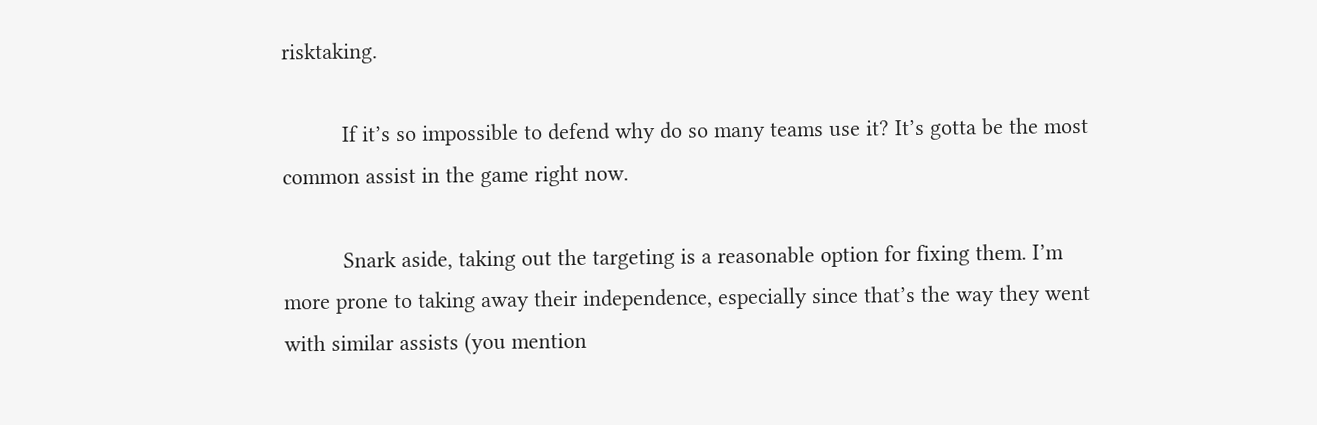risktaking.

          If it’s so impossible to defend why do so many teams use it? It’s gotta be the most common assist in the game right now.

          Snark aside, taking out the targeting is a reasonable option for fixing them. I’m more prone to taking away their independence, especially since that’s the way they went with similar assists (you mention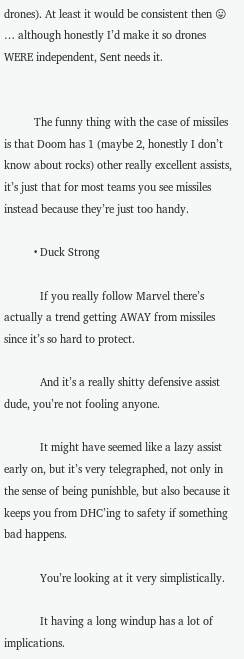drones). At least it would be consistent then 😛 … although honestly I’d make it so drones WERE independent, Sent needs it.


          The funny thing with the case of missiles is that Doom has 1 (maybe 2, honestly I don’t know about rocks) other really excellent assists, it’s just that for most teams you see missiles instead because they’re just too handy.

          • Duck Strong

            If you really follow Marvel there’s actually a trend getting AWAY from missiles since it’s so hard to protect.

            And it’s a really shitty defensive assist dude, you’re not fooling anyone.

            It might have seemed like a lazy assist early on, but it’s very telegraphed, not only in the sense of being punishble, but also because it keeps you from DHC’ing to safety if something bad happens.

            You’re looking at it very simplistically.

            It having a long windup has a lot of implications.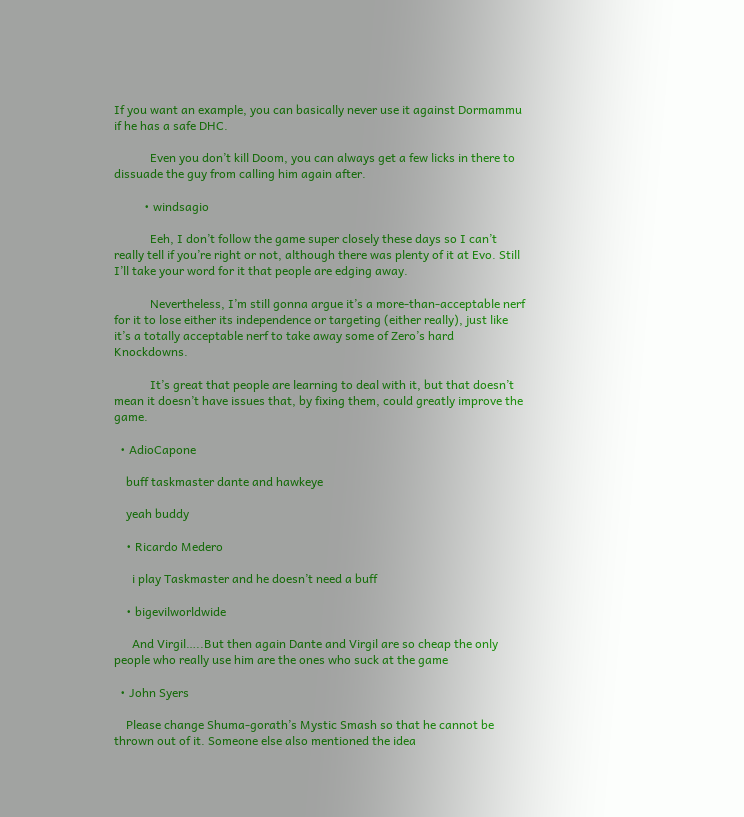If you want an example, you can basically never use it against Dormammu if he has a safe DHC.

            Even you don’t kill Doom, you can always get a few licks in there to dissuade the guy from calling him again after.

          • windsagio

            Eeh, I don’t follow the game super closely these days so I can’t really tell if you’re right or not, although there was plenty of it at Evo. Still I’ll take your word for it that people are edging away.

            Nevertheless, I’m still gonna argue it’s a more-than-acceptable nerf for it to lose either its independence or targeting (either really), just like it’s a totally acceptable nerf to take away some of Zero’s hard Knockdowns.

            It’s great that people are learning to deal with it, but that doesn’t mean it doesn’t have issues that, by fixing them, could greatly improve the game.

  • AdioCapone

    buff taskmaster dante and hawkeye

    yeah buddy

    • Ricardo Medero

      i play Taskmaster and he doesn’t need a buff

    • bigevilworldwide

      And Virgil…..But then again Dante and Virgil are so cheap the only people who really use him are the ones who suck at the game

  • John Syers

    Please change Shuma-gorath’s Mystic Smash so that he cannot be thrown out of it. Someone else also mentioned the idea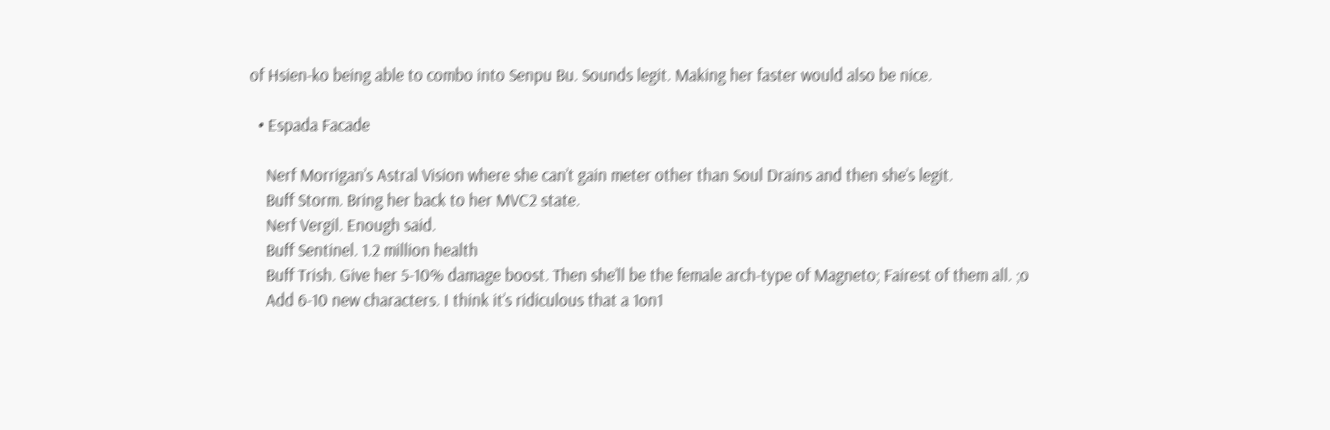of Hsien-ko being able to combo into Senpu Bu. Sounds legit. Making her faster would also be nice.

  • Espada Facade

    Nerf Morrigan’s Astral Vision where she can’t gain meter other than Soul Drains and then she’s legit.
    Buff Storm. Bring her back to her MVC2 state.
    Nerf Vergil. Enough said.
    Buff Sentinel. 1.2 million health
    Buff Trish. Give her 5-10% damage boost. Then she’ll be the female arch-type of Magneto; Fairest of them all. ;o
    Add 6-10 new characters. I think it’s ridiculous that a 1on1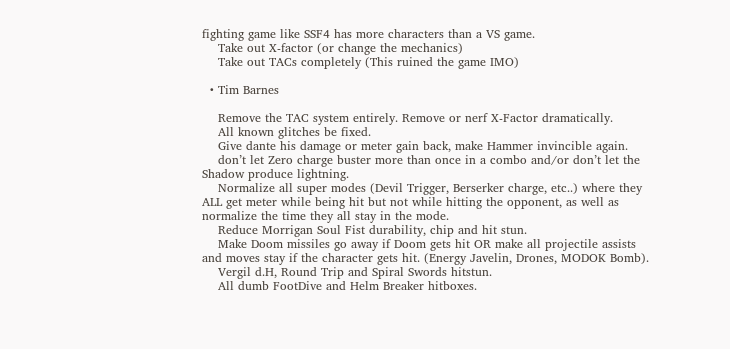fighting game like SSF4 has more characters than a VS game.
    Take out X-factor (or change the mechanics)
    Take out TACs completely (This ruined the game IMO)

  • Tim Barnes

    Remove the TAC system entirely. Remove or nerf X-Factor dramatically.
    All known glitches be fixed.
    Give dante his damage or meter gain back, make Hammer invincible again.
    don’t let Zero charge buster more than once in a combo and/or don’t let the Shadow produce lightning.
    Normalize all super modes (Devil Trigger, Berserker charge, etc..) where they ALL get meter while being hit but not while hitting the opponent, as well as normalize the time they all stay in the mode.
    Reduce Morrigan Soul Fist durability, chip and hit stun.
    Make Doom missiles go away if Doom gets hit OR make all projectile assists and moves stay if the character gets hit. (Energy Javelin, Drones, MODOK Bomb).
    Vergil d.H, Round Trip and Spiral Swords hitstun.
    All dumb FootDive and Helm Breaker hitboxes.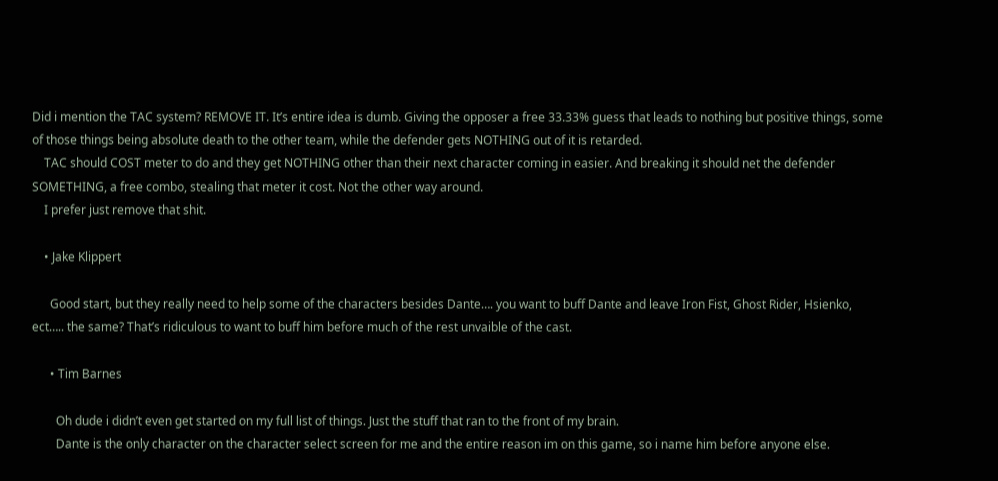Did i mention the TAC system? REMOVE IT. It’s entire idea is dumb. Giving the opposer a free 33.33% guess that leads to nothing but positive things, some of those things being absolute death to the other team, while the defender gets NOTHING out of it is retarded.
    TAC should COST meter to do and they get NOTHING other than their next character coming in easier. And breaking it should net the defender SOMETHING, a free combo, stealing that meter it cost. Not the other way around.
    I prefer just remove that shit.

    • Jake Klippert

      Good start, but they really need to help some of the characters besides Dante…. you want to buff Dante and leave Iron Fist, Ghost Rider, Hsienko, ect….. the same? That’s ridiculous to want to buff him before much of the rest unvaible of the cast.

      • Tim Barnes

        Oh dude i didn’t even get started on my full list of things. Just the stuff that ran to the front of my brain.
        Dante is the only character on the character select screen for me and the entire reason im on this game, so i name him before anyone else.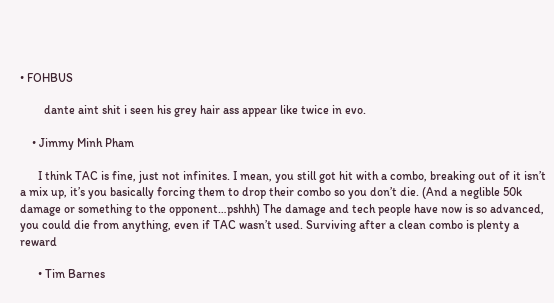• FOHBUS

        dante aint shit i seen his grey hair ass appear like twice in evo.

    • Jimmy Minh Pham

      I think TAC is fine, just not infinites. I mean, you still got hit with a combo, breaking out of it isn’t a mix up, it’s you basically forcing them to drop their combo so you don’t die. (And a neglible 50k damage or something to the opponent…pshhh) The damage and tech people have now is so advanced, you could die from anything, even if TAC wasn’t used. Surviving after a clean combo is plenty a reward

      • Tim Barnes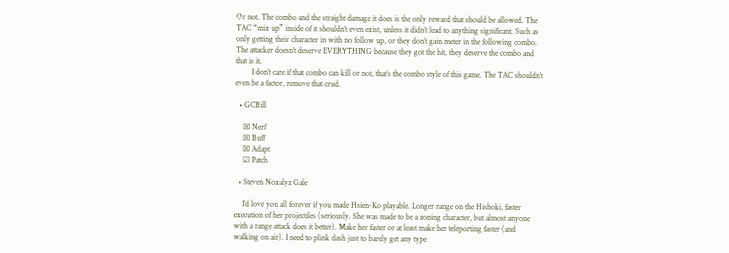Or not. The combo and the straight damage it does is the only reward that should be allowed. The TAC “mix up” inside of it shouldn’t even exist, unless it didn’t lead to anything significant. Such as only getting their character in with no follow up, or they don’t gain meter in the following combo. The attacker doesn’t deserve EVERYTHING because they got the hit, they deserve the combo and that is it.
        I don’t care if that combo can kill or not, that’s the combo style of this game. The TAC shouldn’t even be a factor, remove that crud.

  • GCBill

    ☒ Nerf
    ☒ Buff
    ☒ Adapt
    ☑ Patch

  • Steven Noxalyz Gale

    I’d love you all forever if you made Hsien-Ko playable. Longer range on the Hishoki, faster execution of her projectiles (seriously. She was made to be a zoning character, but almost anyone with a range attack does it better). Make her faster or at least make her teleporting faster (and walking on air). I need to plink dash just to barely get any type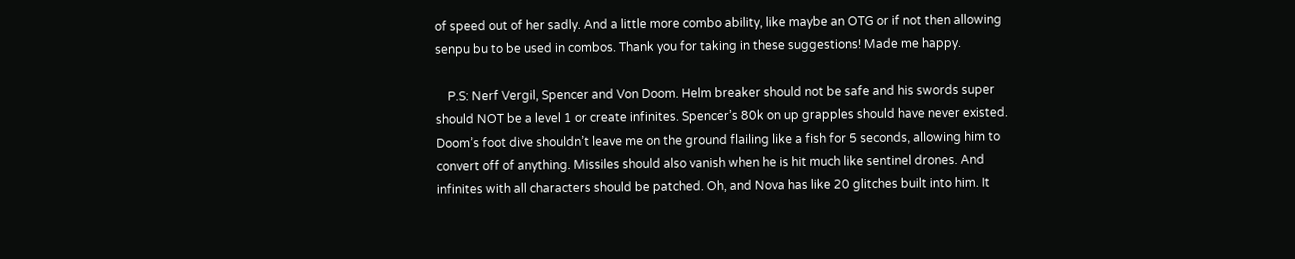of speed out of her sadly. And a little more combo ability, like maybe an OTG or if not then allowing senpu bu to be used in combos. Thank you for taking in these suggestions! Made me happy.

    P.S: Nerf Vergil, Spencer and Von Doom. Helm breaker should not be safe and his swords super should NOT be a level 1 or create infinites. Spencer’s 80k on up grapples should have never existed. Doom’s foot dive shouldn’t leave me on the ground flailing like a fish for 5 seconds, allowing him to convert off of anything. Missiles should also vanish when he is hit much like sentinel drones. And infinites with all characters should be patched. Oh, and Nova has like 20 glitches built into him. It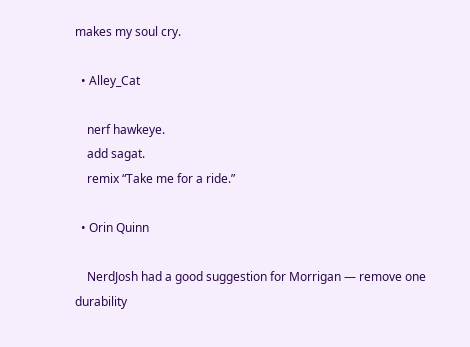makes my soul cry.

  • Alley_Cat

    nerf hawkeye.
    add sagat.
    remix “Take me for a ride.”

  • Orin Quinn

    NerdJosh had a good suggestion for Morrigan — remove one durability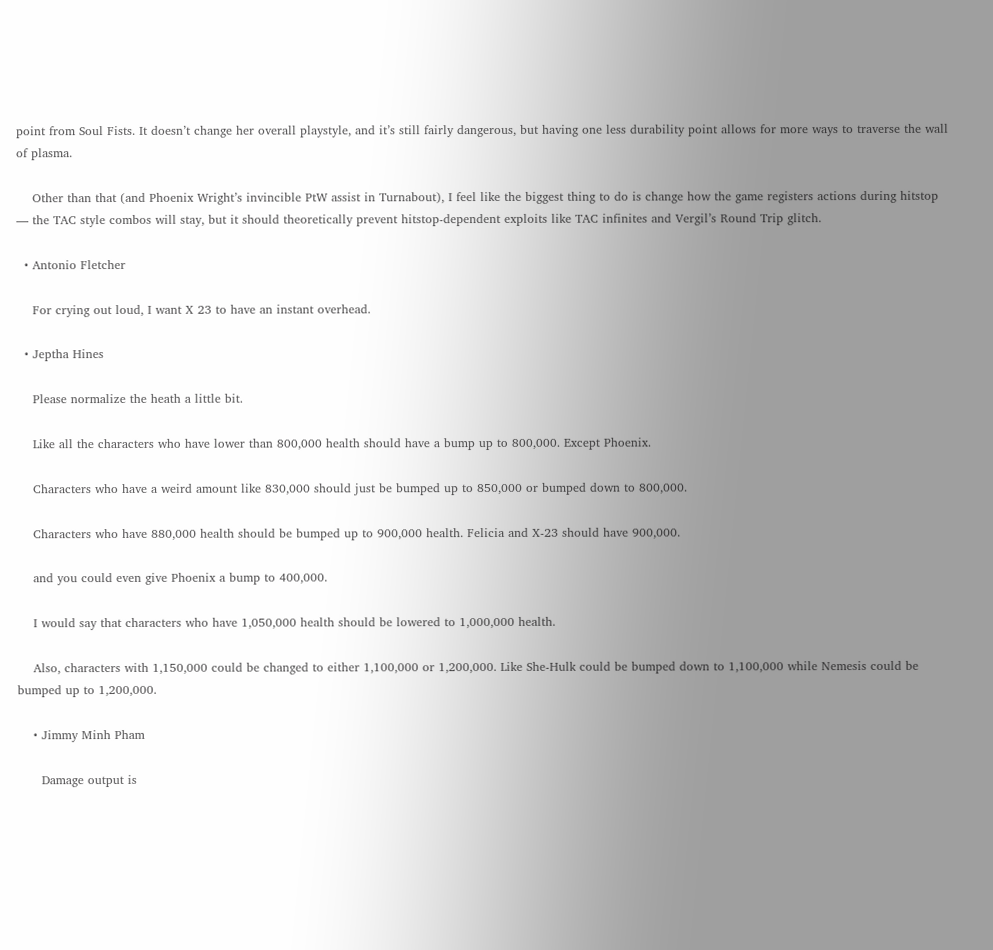point from Soul Fists. It doesn’t change her overall playstyle, and it’s still fairly dangerous, but having one less durability point allows for more ways to traverse the wall of plasma.

    Other than that (and Phoenix Wright’s invincible PtW assist in Turnabout), I feel like the biggest thing to do is change how the game registers actions during hitstop — the TAC style combos will stay, but it should theoretically prevent hitstop-dependent exploits like TAC infinites and Vergil’s Round Trip glitch.

  • Antonio Fletcher

    For crying out loud, I want X 23 to have an instant overhead.

  • Jeptha Hines

    Please normalize the heath a little bit.

    Like all the characters who have lower than 800,000 health should have a bump up to 800,000. Except Phoenix.

    Characters who have a weird amount like 830,000 should just be bumped up to 850,000 or bumped down to 800,000.

    Characters who have 880,000 health should be bumped up to 900,000 health. Felicia and X-23 should have 900,000.

    and you could even give Phoenix a bump to 400,000.

    I would say that characters who have 1,050,000 health should be lowered to 1,000,000 health.

    Also, characters with 1,150,000 could be changed to either 1,100,000 or 1,200,000. Like She-Hulk could be bumped down to 1,100,000 while Nemesis could be bumped up to 1,200,000.

    • Jimmy Minh Pham

      Damage output is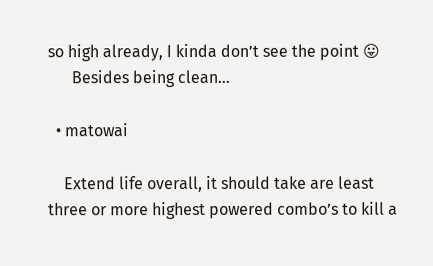so high already, I kinda don’t see the point 😛
      Besides being clean…

  • matowai

    Extend life overall, it should take are least three or more highest powered combo’s to kill a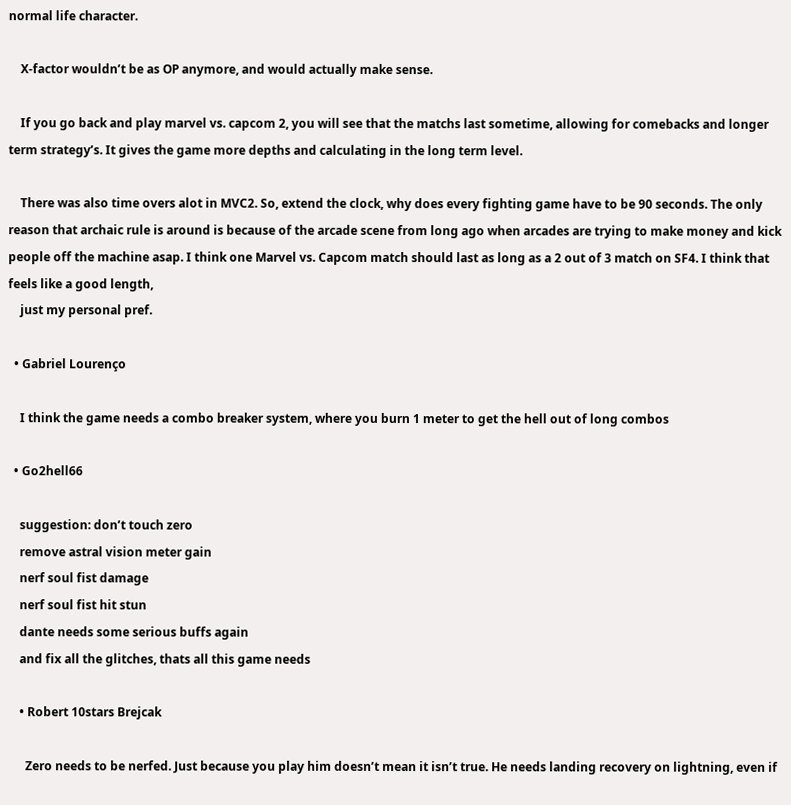normal life character.

    X-factor wouldn’t be as OP anymore, and would actually make sense.

    If you go back and play marvel vs. capcom 2, you will see that the matchs last sometime, allowing for comebacks and longer term strategy’s. It gives the game more depths and calculating in the long term level.

    There was also time overs alot in MVC2. So, extend the clock, why does every fighting game have to be 90 seconds. The only reason that archaic rule is around is because of the arcade scene from long ago when arcades are trying to make money and kick people off the machine asap. I think one Marvel vs. Capcom match should last as long as a 2 out of 3 match on SF4. I think that feels like a good length,
    just my personal pref.

  • Gabriel Lourenço

    I think the game needs a combo breaker system, where you burn 1 meter to get the hell out of long combos

  • Go2hell66

    suggestion: don’t touch zero
    remove astral vision meter gain
    nerf soul fist damage
    nerf soul fist hit stun
    dante needs some serious buffs again
    and fix all the glitches, thats all this game needs

    • Robert 10stars Brejcak

      Zero needs to be nerfed. Just because you play him doesn’t mean it isn’t true. He needs landing recovery on lightning, even if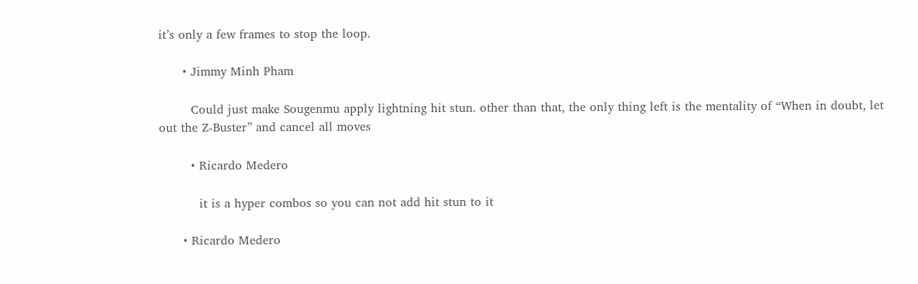it’s only a few frames to stop the loop.

      • Jimmy Minh Pham

        Could just make Sougenmu apply lightning hit stun. other than that, the only thing left is the mentality of “When in doubt, let out the Z-Buster” and cancel all moves

        • Ricardo Medero

          it is a hyper combos so you can not add hit stun to it

      • Ricardo Medero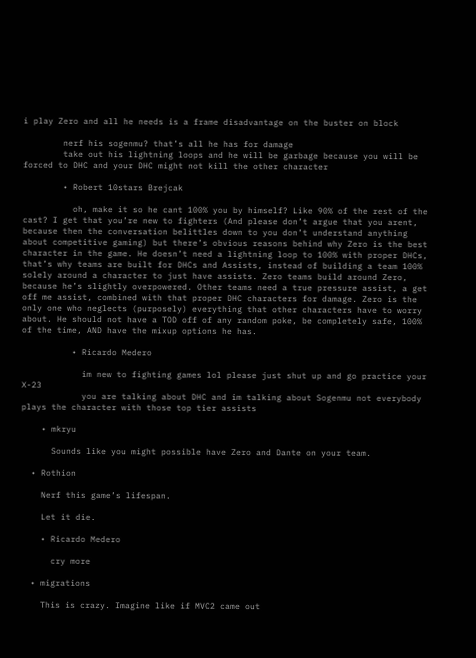i play Zero and all he needs is a frame disadvantage on the buster on block

        nerf his sogenmu? that’s all he has for damage
        take out his lightning loops and he will be garbage because you will be forced to DHC and your DHC might not kill the other character

        • Robert 10stars Brejcak

          oh, make it so he cant 100% you by himself? Like 90% of the rest of the cast? I get that you’re new to fighters (And please don’t argue that you arent, because then the conversation belittles down to you don’t understand anything about competitive gaming) but there’s obvious reasons behind why Zero is the best character in the game. He doesn’t need a lightning loop to 100% with proper DHCs, that’s why teams are built for DHCs and Assists, instead of building a team 100% solely around a character to just have assists. Zero teams build around Zero, because he’s slightly overpowered. Other teams need a true pressure assist, a get off me assist, combined with that proper DHC characters for damage. Zero is the only one who neglects (purposely) everything that other characters have to worry about. He should not have a TOD off of any random poke, be completely safe, 100% of the time, AND have the mixup options he has.

          • Ricardo Medero

            im new to fighting games lol please just shut up and go practice your X-23
            you are talking about DHC and im talking about Sogenmu not everybody plays the character with those top tier assists

    • mkryu

      Sounds like you might possible have Zero and Dante on your team.

  • Rothion

    Nerf this game’s lifespan.

    Let it die.

    • Ricardo Medero

      cry more

  • migrations

    This is crazy. Imagine like if MVC2 came out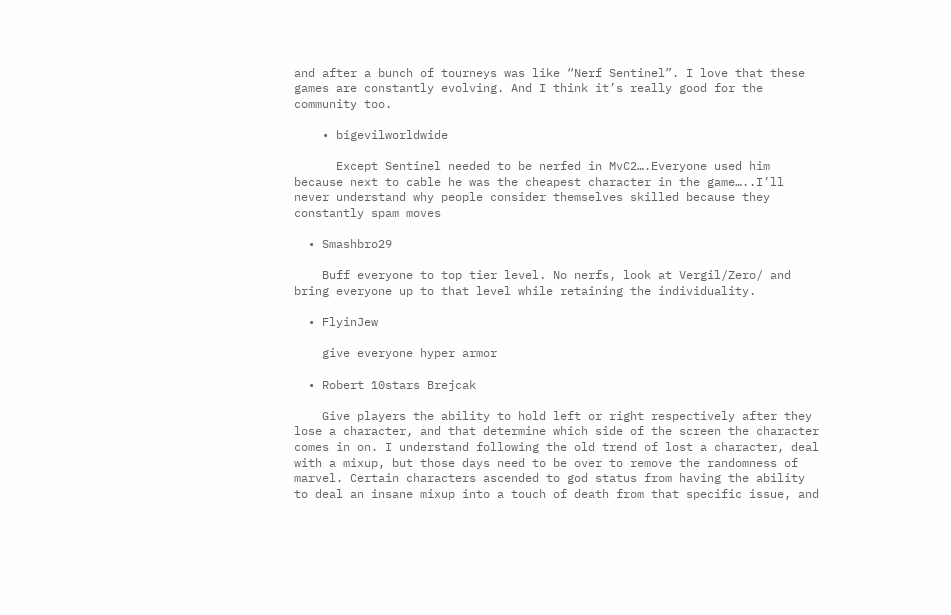and after a bunch of tourneys was like “Nerf Sentinel”. I love that these games are constantly evolving. And I think it’s really good for the community too.

    • bigevilworldwide

      Except Sentinel needed to be nerfed in MvC2….Everyone used him because next to cable he was the cheapest character in the game…..I’ll never understand why people consider themselves skilled because they constantly spam moves

  • Smashbro29

    Buff everyone to top tier level. No nerfs, look at Vergil/Zero/ and bring everyone up to that level while retaining the individuality.

  • FlyinJew

    give everyone hyper armor

  • Robert 10stars Brejcak

    Give players the ability to hold left or right respectively after they lose a character, and that determine which side of the screen the character comes in on. I understand following the old trend of lost a character, deal with a mixup, but those days need to be over to remove the randomness of marvel. Certain characters ascended to god status from having the ability to deal an insane mixup into a touch of death from that specific issue, and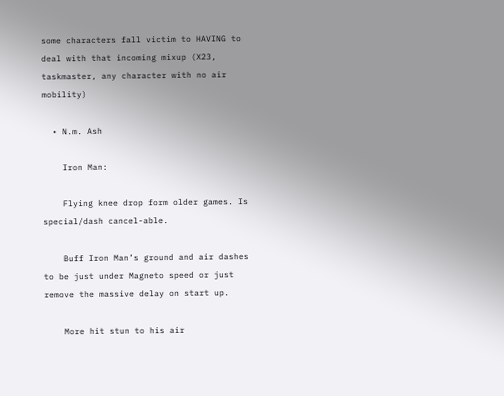some characters fall victim to HAVING to deal with that incoming mixup (X23, taskmaster, any character with no air mobility)

  • N.m. Ash

    Iron Man:

    Flying knee drop form older games. Is special/dash cancel-able.

    Buff Iron Man’s ground and air dashes to be just under Magneto speed or just remove the massive delay on start up.

    More hit stun to his air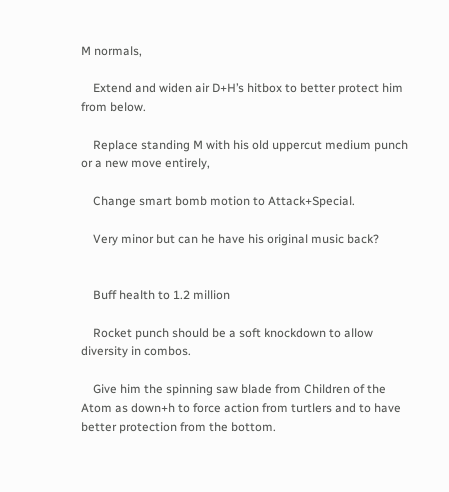M normals,

    Extend and widen air D+H’s hitbox to better protect him from below.

    Replace standing M with his old uppercut medium punch or a new move entirely,

    Change smart bomb motion to Attack+Special.

    Very minor but can he have his original music back?


    Buff health to 1.2 million

    Rocket punch should be a soft knockdown to allow diversity in combos.

    Give him the spinning saw blade from Children of the Atom as down+h to force action from turtlers and to have better protection from the bottom.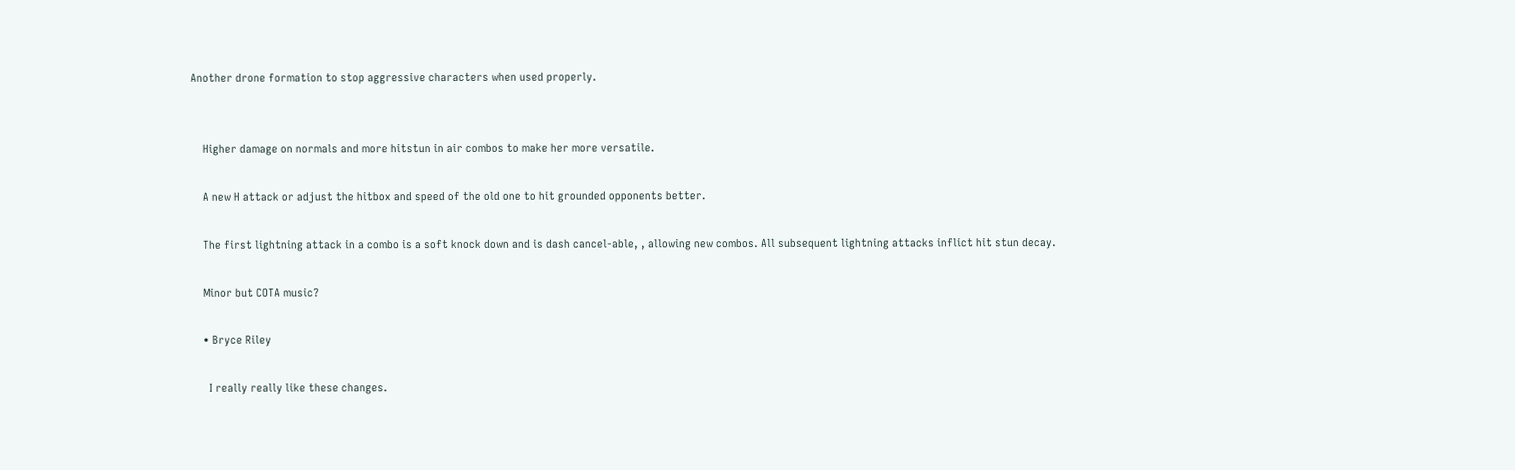Another drone formation to stop aggressive characters when used properly.


    Higher damage on normals and more hitstun in air combos to make her more versatile.

    A new H attack or adjust the hitbox and speed of the old one to hit grounded opponents better.

    The first lightning attack in a combo is a soft knock down and is dash cancel-able, , allowing new combos. All subsequent lightning attacks inflict hit stun decay.

    Minor but COTA music?

    • Bryce Riley

      I really really like these changes.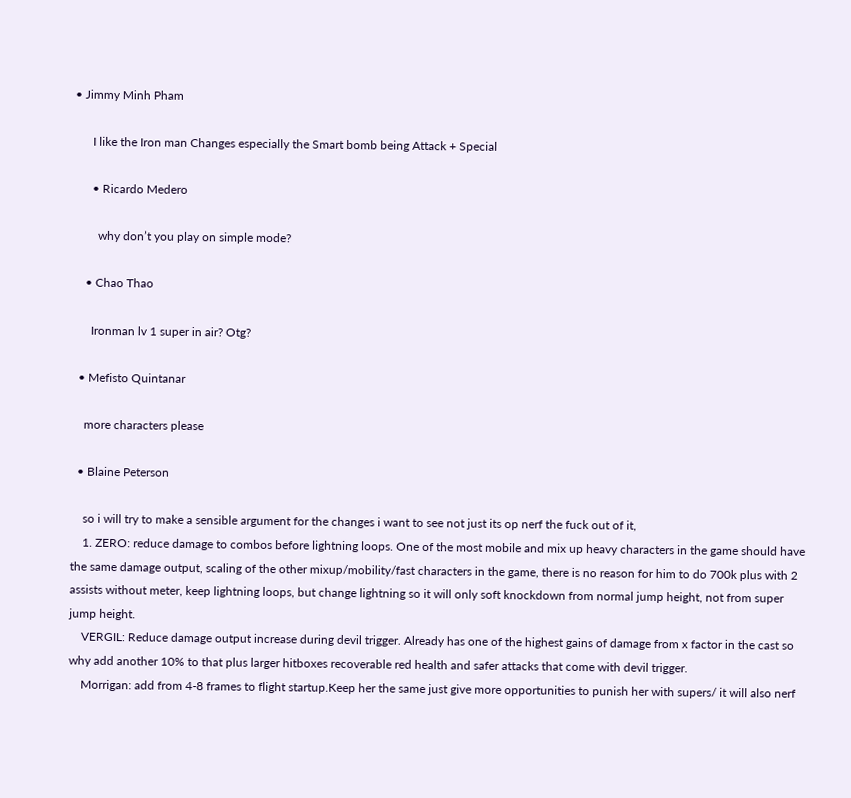• Jimmy Minh Pham

      I like the Iron man Changes especially the Smart bomb being Attack + Special

      • Ricardo Medero

        why don’t you play on simple mode?

    • Chao Thao

      Ironman lv 1 super in air? Otg?

  • Mefisto Quintanar

    more characters please

  • Blaine Peterson

    so i will try to make a sensible argument for the changes i want to see not just its op nerf the fuck out of it,
    1. ZERO: reduce damage to combos before lightning loops. One of the most mobile and mix up heavy characters in the game should have the same damage output, scaling of the other mixup/mobility/fast characters in the game, there is no reason for him to do 700k plus with 2 assists without meter, keep lightning loops, but change lightning so it will only soft knockdown from normal jump height, not from super jump height.
    VERGIL: Reduce damage output increase during devil trigger. Already has one of the highest gains of damage from x factor in the cast so why add another 10% to that plus larger hitboxes recoverable red health and safer attacks that come with devil trigger.
    Morrigan: add from 4-8 frames to flight startup.Keep her the same just give more opportunities to punish her with supers/ it will also nerf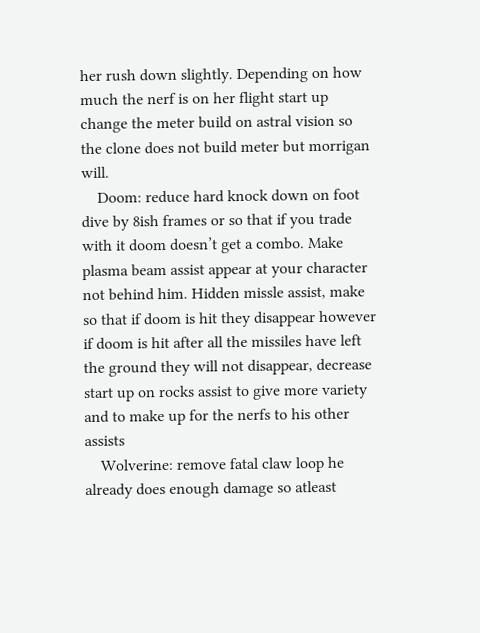her rush down slightly. Depending on how much the nerf is on her flight start up change the meter build on astral vision so the clone does not build meter but morrigan will.
    Doom: reduce hard knock down on foot dive by 8ish frames or so that if you trade with it doom doesn’t get a combo. Make plasma beam assist appear at your character not behind him. Hidden missle assist, make so that if doom is hit they disappear however if doom is hit after all the missiles have left the ground they will not disappear, decrease start up on rocks assist to give more variety and to make up for the nerfs to his other assists
    Wolverine: remove fatal claw loop he already does enough damage so atleast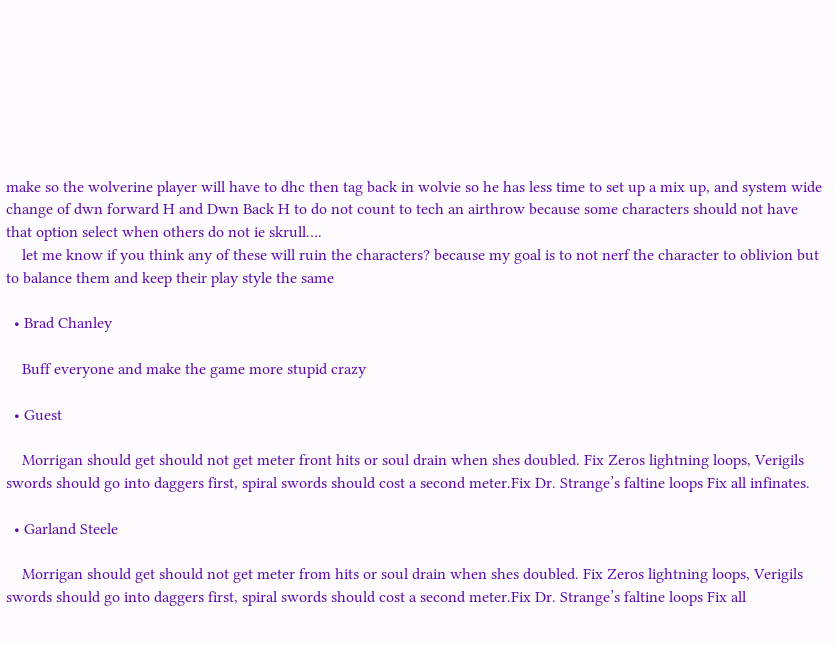make so the wolverine player will have to dhc then tag back in wolvie so he has less time to set up a mix up, and system wide change of dwn forward H and Dwn Back H to do not count to tech an airthrow because some characters should not have that option select when others do not ie skrull….
    let me know if you think any of these will ruin the characters? because my goal is to not nerf the character to oblivion but to balance them and keep their play style the same

  • Brad Chanley

    Buff everyone and make the game more stupid crazy

  • Guest

    Morrigan should get should not get meter front hits or soul drain when shes doubled. Fix Zeros lightning loops, Verigils swords should go into daggers first, spiral swords should cost a second meter.Fix Dr. Strange’s faltine loops Fix all infinates.

  • Garland Steele

    Morrigan should get should not get meter from hits or soul drain when shes doubled. Fix Zeros lightning loops, Verigils swords should go into daggers first, spiral swords should cost a second meter.Fix Dr. Strange’s faltine loops Fix all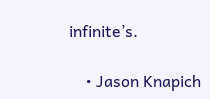infinite’s.

    • Jason Knapich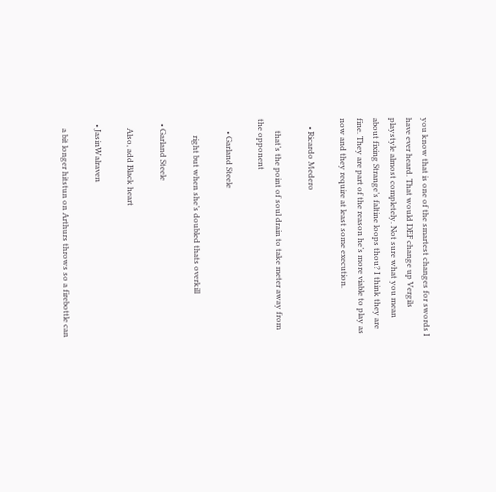you know that is one of the smartest changes for swords I have ever heard. That would DEF change up Vergils playstyle almost completely. Not sure what you mean about fixing Strange’s faltine loops thou? I think they are fine. They are part of the reason he’s more viable to play as now and they require at least some execution.

    • Ricardo Medero

      that’s the point of soul drain to take meter away from the opponent

      • Garland Steele

        right but when she’s doubled thats overkill

  • Garland Steele

    Also, add Black heart

  • JasinWalraven

    a bit longer hitstun on Arthurs throws so a firebottle can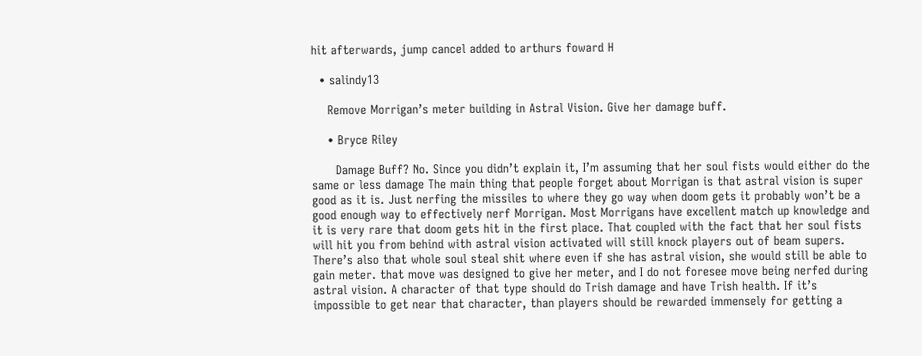hit afterwards, jump cancel added to arthurs foward H

  • salindy13

    Remove Morrigan’s meter building in Astral Vision. Give her damage buff.

    • Bryce Riley

      Damage Buff? No. Since you didn’t explain it, I’m assuming that her soul fists would either do the same or less damage The main thing that people forget about Morrigan is that astral vision is super good as it is. Just nerfing the missiles to where they go way when doom gets it probably won’t be a good enough way to effectively nerf Morrigan. Most Morrigans have excellent match up knowledge and it is very rare that doom gets hit in the first place. That coupled with the fact that her soul fists will hit you from behind with astral vision activated will still knock players out of beam supers. There’s also that whole soul steal shit where even if she has astral vision, she would still be able to gain meter. that move was designed to give her meter, and I do not foresee move being nerfed during astral vision. A character of that type should do Trish damage and have Trish health. If it’s impossible to get near that character, than players should be rewarded immensely for getting a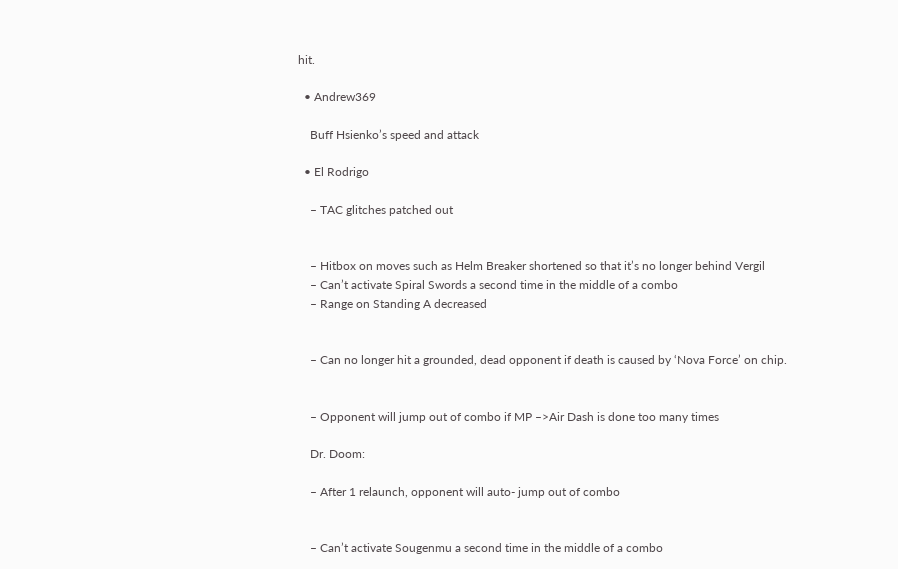hit.

  • Andrew369

    Buff Hsienko’s speed and attack

  • El Rodrigo

    – TAC glitches patched out


    – Hitbox on moves such as Helm Breaker shortened so that it’s no longer behind Vergil
    – Can’t activate Spiral Swords a second time in the middle of a combo
    – Range on Standing A decreased


    – Can no longer hit a grounded, dead opponent if death is caused by ‘Nova Force’ on chip.


    – Opponent will jump out of combo if MP –>Air Dash is done too many times

    Dr. Doom:

    – After 1 relaunch, opponent will auto- jump out of combo


    – Can’t activate Sougenmu a second time in the middle of a combo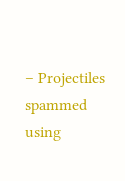– Projectiles spammed using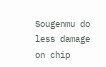Sougenmu do less damage on chip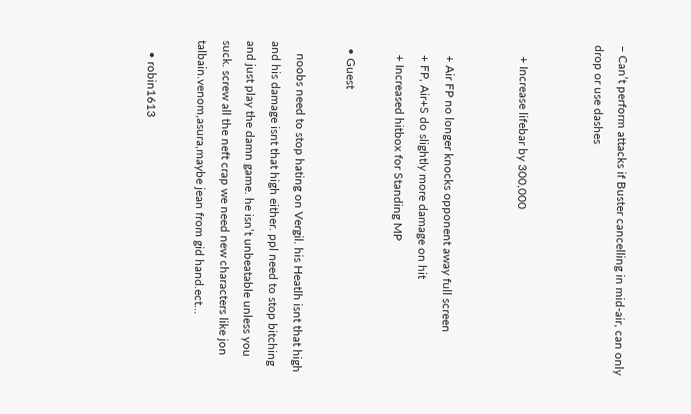– Can’t perform attacks if Buster cancelling in mid-air, can only drop or use dashes


    + Increase lifebar by 300,000


    + Air FP no longer knocks opponent away full screen
    + FP, Air+S do slightly more damage on hit
    + Increased hitbox for Standing MP

  • Guest

    noobs need to stop hating on Vergil. his Heatlh isnt that high and his damage isnt that high either. ppl need to stop bitching and just play the damn game. he isn’t unbeatable unless you suck. screw all the neft crap we need new characters like jon talbain.venom,asura,maybe jean from gid hand.ect…

    • robin1613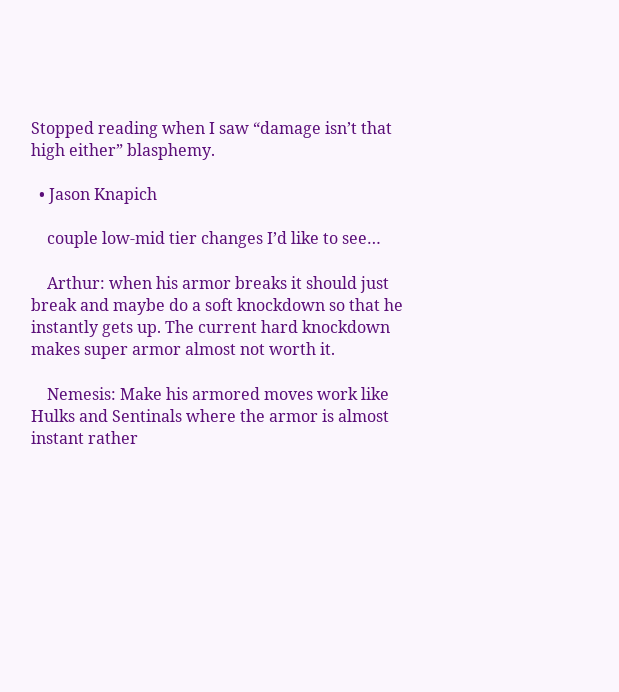Stopped reading when I saw “damage isn’t that high either” blasphemy.

  • Jason Knapich

    couple low-mid tier changes I’d like to see…

    Arthur: when his armor breaks it should just break and maybe do a soft knockdown so that he instantly gets up. The current hard knockdown makes super armor almost not worth it.

    Nemesis: Make his armored moves work like Hulks and Sentinals where the armor is almost instant rather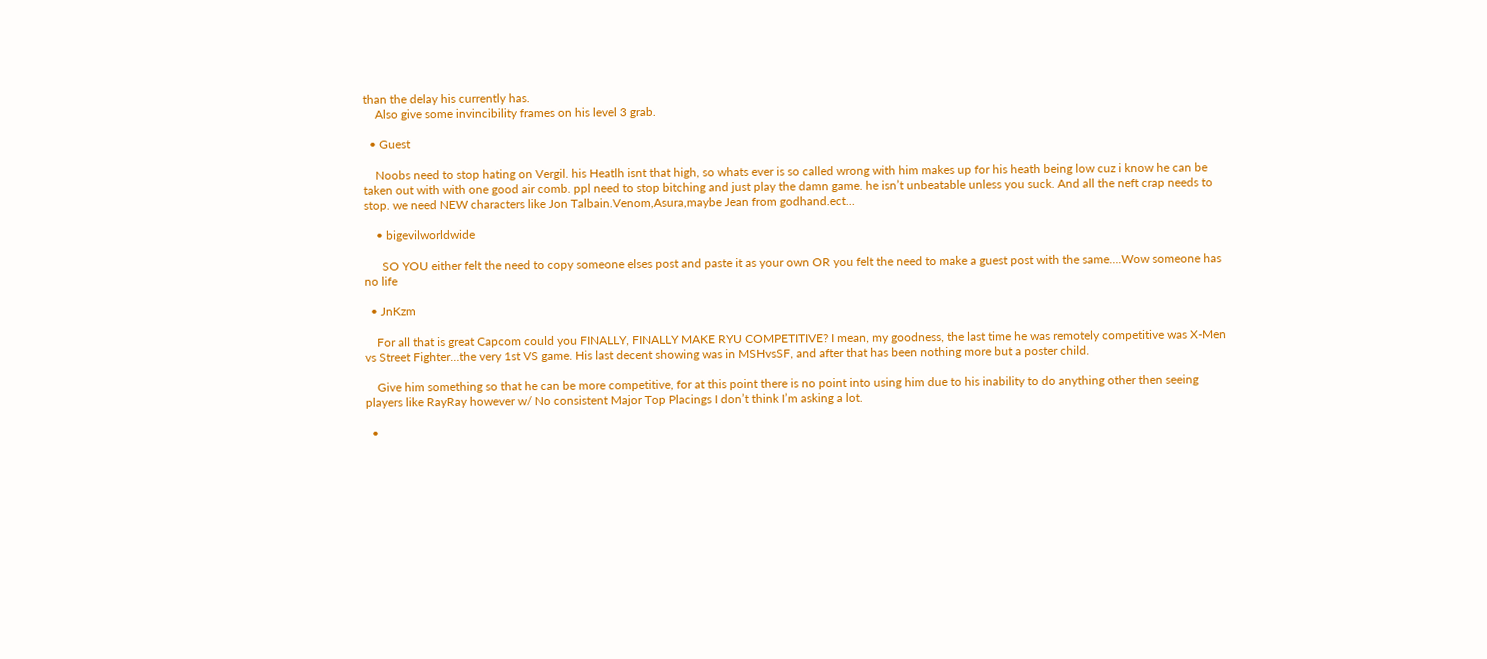than the delay his currently has.
    Also give some invincibility frames on his level 3 grab.

  • Guest

    Noobs need to stop hating on Vergil. his Heatlh isnt that high, so whats ever is so called wrong with him makes up for his heath being low cuz i know he can be taken out with with one good air comb. ppl need to stop bitching and just play the damn game. he isn’t unbeatable unless you suck. And all the neft crap needs to stop. we need NEW characters like Jon Talbain.Venom,Asura,maybe Jean from godhand.ect…

    • bigevilworldwide

      SO YOU either felt the need to copy someone elses post and paste it as your own OR you felt the need to make a guest post with the same….Wow someone has no life

  • JnKzm

    For all that is great Capcom could you FINALLY, FINALLY MAKE RYU COMPETITIVE? I mean, my goodness, the last time he was remotely competitive was X-Men vs Street Fighter…the very 1st VS game. His last decent showing was in MSHvsSF, and after that has been nothing more but a poster child.

    Give him something so that he can be more competitive, for at this point there is no point into using him due to his inability to do anything other then seeing players like RayRay however w/ No consistent Major Top Placings I don’t think I’m asking a lot.

  •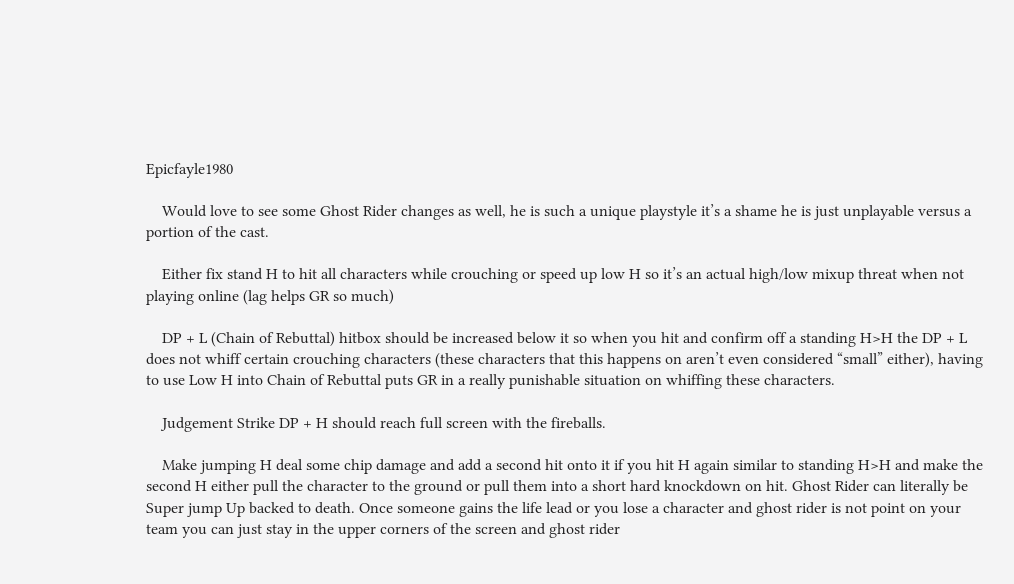Epicfayle1980

    Would love to see some Ghost Rider changes as well, he is such a unique playstyle it’s a shame he is just unplayable versus a portion of the cast.

    Either fix stand H to hit all characters while crouching or speed up low H so it’s an actual high/low mixup threat when not playing online (lag helps GR so much)

    DP + L (Chain of Rebuttal) hitbox should be increased below it so when you hit and confirm off a standing H>H the DP + L does not whiff certain crouching characters (these characters that this happens on aren’t even considered “small” either), having to use Low H into Chain of Rebuttal puts GR in a really punishable situation on whiffing these characters.

    Judgement Strike DP + H should reach full screen with the fireballs.

    Make jumping H deal some chip damage and add a second hit onto it if you hit H again similar to standing H>H and make the second H either pull the character to the ground or pull them into a short hard knockdown on hit. Ghost Rider can literally be Super jump Up backed to death. Once someone gains the life lead or you lose a character and ghost rider is not point on your team you can just stay in the upper corners of the screen and ghost rider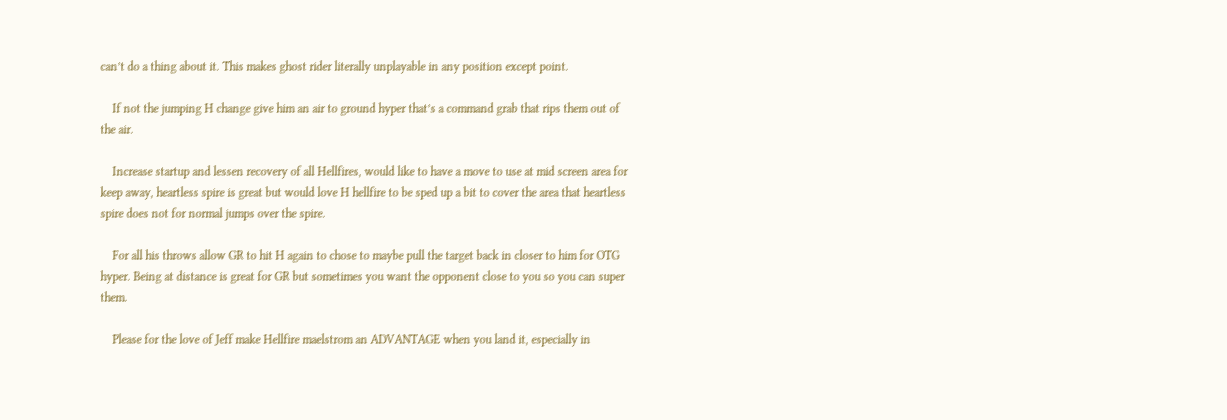can’t do a thing about it. This makes ghost rider literally unplayable in any position except point.

    If not the jumping H change give him an air to ground hyper that’s a command grab that rips them out of the air.

    Increase startup and lessen recovery of all Hellfires, would like to have a move to use at mid screen area for keep away, heartless spire is great but would love H hellfire to be sped up a bit to cover the area that heartless spire does not for normal jumps over the spire.

    For all his throws allow GR to hit H again to chose to maybe pull the target back in closer to him for OTG hyper. Being at distance is great for GR but sometimes you want the opponent close to you so you can super them.

    Please for the love of Jeff make Hellfire maelstrom an ADVANTAGE when you land it, especially in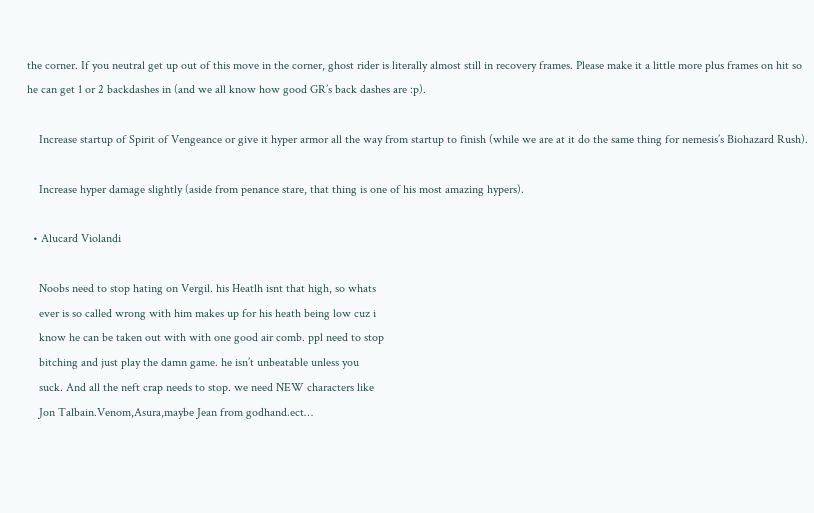the corner. If you neutral get up out of this move in the corner, ghost rider is literally almost still in recovery frames. Please make it a little more plus frames on hit so he can get 1 or 2 backdashes in (and we all know how good GR’s back dashes are :p).

    Increase startup of Spirit of Vengeance or give it hyper armor all the way from startup to finish (while we are at it do the same thing for nemesis’s Biohazard Rush).

    Increase hyper damage slightly (aside from penance stare, that thing is one of his most amazing hypers).

  • Alucard Violandi

    Noobs need to stop hating on Vergil. his Heatlh isnt that high, so whats
    ever is so called wrong with him makes up for his heath being low cuz i
    know he can be taken out with with one good air comb. ppl need to stop
    bitching and just play the damn game. he isn’t unbeatable unless you
    suck. And all the neft crap needs to stop. we need NEW characters like
    Jon Talbain.Venom,Asura,maybe Jean from godhand.ect…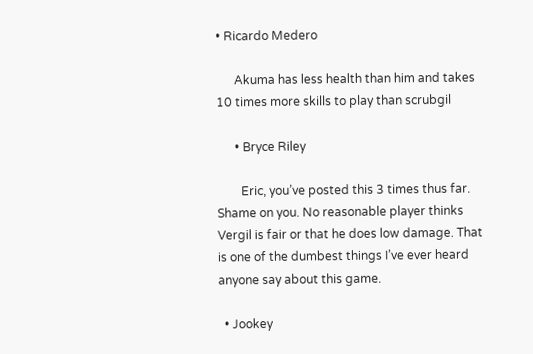• Ricardo Medero

      Akuma has less health than him and takes 10 times more skills to play than scrubgil

      • Bryce Riley

        Eric, you’ve posted this 3 times thus far. Shame on you. No reasonable player thinks Vergil is fair or that he does low damage. That is one of the dumbest things I’ve ever heard anyone say about this game.

  • Jookey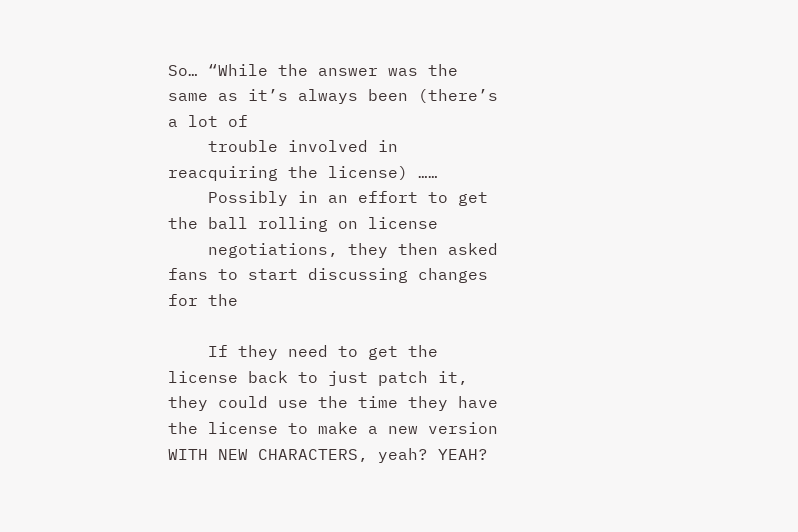So… “While the answer was the same as it’s always been (there’s a lot of
    trouble involved in reacquiring the license) ……
    Possibly in an effort to get the ball rolling on license
    negotiations, they then asked fans to start discussing changes for the

    If they need to get the license back to just patch it, they could use the time they have the license to make a new version WITH NEW CHARACTERS, yeah? YEAH?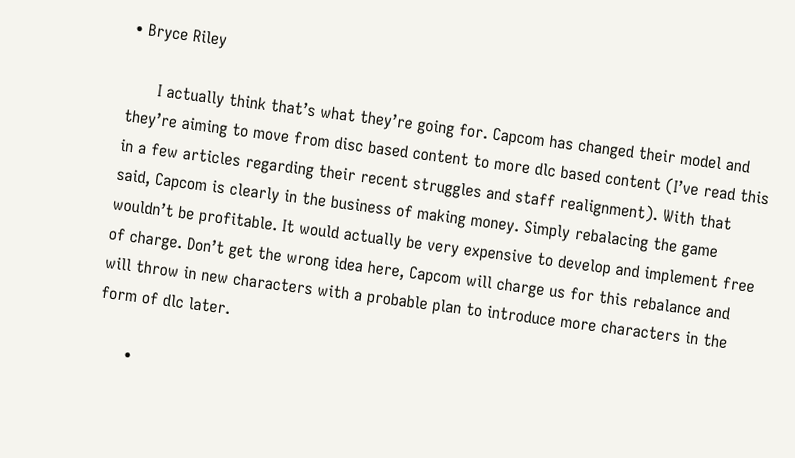• Bryce Riley

      I actually think that’s what they’re going for. Capcom has changed their model and they’re aiming to move from disc based content to more dlc based content (I’ve read this in a few articles regarding their recent struggles and staff realignment). With that said, Capcom is clearly in the business of making money. Simply rebalacing the game wouldn’t be profitable. It would actually be very expensive to develop and implement free of charge. Don’t get the wrong idea here, Capcom will charge us for this rebalance and will throw in new characters with a probable plan to introduce more characters in the form of dlc later.

      •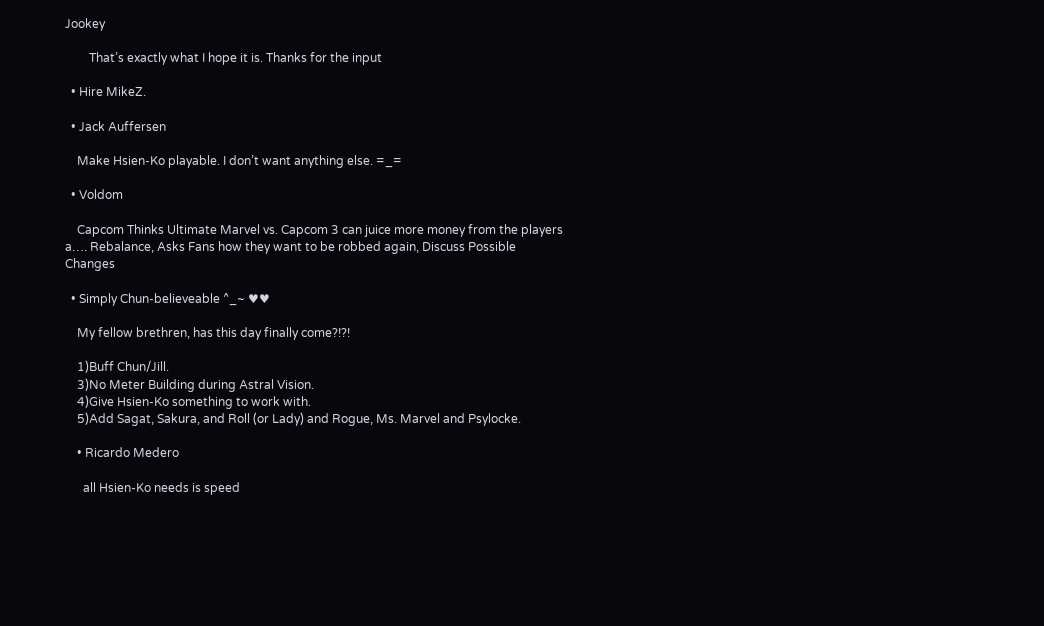Jookey

        That’s exactly what I hope it is. Thanks for the input

  • Hire MikeZ.

  • Jack Auffersen

    Make Hsien-Ko playable. I don’t want anything else. =_=

  • Voldom

    Capcom Thinks Ultimate Marvel vs. Capcom 3 can juice more money from the players a…. Rebalance, Asks Fans how they want to be robbed again, Discuss Possible Changes

  • Simply Chun-believeable ^_~ ♥♥

    My fellow brethren, has this day finally come?!?!

    1)Buff Chun/Jill.
    3)No Meter Building during Astral Vision.
    4)Give Hsien-Ko something to work with.
    5)Add Sagat, Sakura, and Roll (or Lady) and Rogue, Ms. Marvel and Psylocke.

    • Ricardo Medero

      all Hsien-Ko needs is speed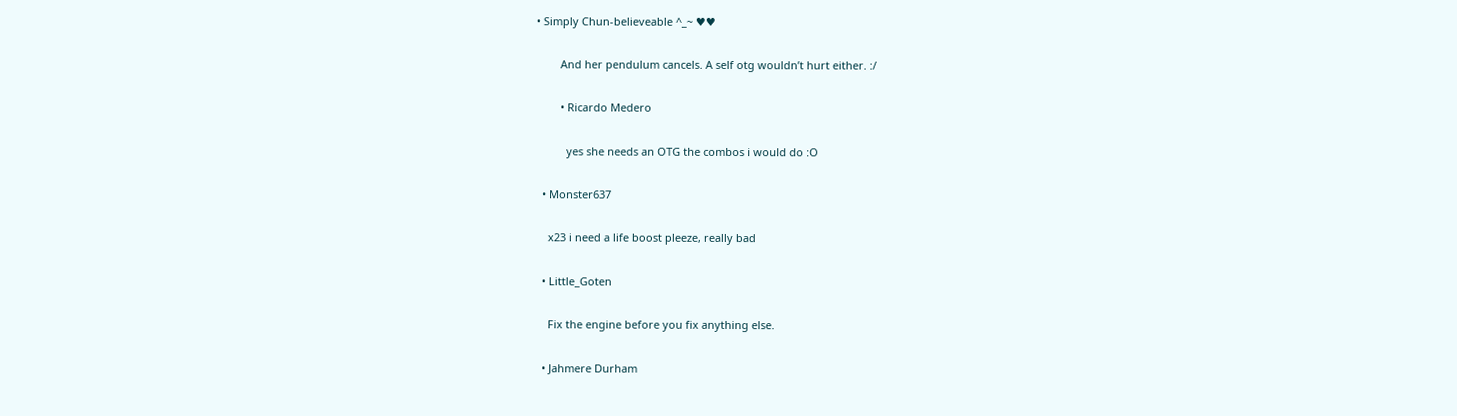• Simply Chun-believeable ^_~ ♥♥

        And her pendulum cancels. A self otg wouldn’t hurt either. :/

        • Ricardo Medero

          yes she needs an OTG the combos i would do :O

  • Monster637

    x23 i need a life boost pleeze, really bad

  • Little_Goten

    Fix the engine before you fix anything else.

  • Jahmere Durham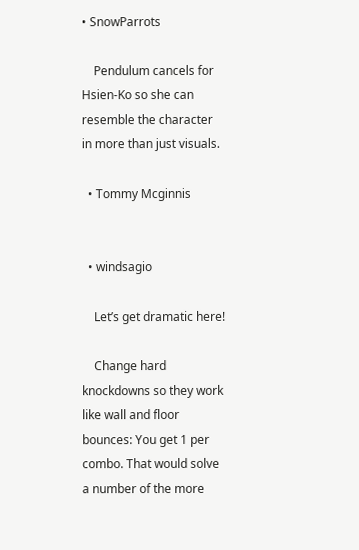• SnowParrots

    Pendulum cancels for Hsien-Ko so she can resemble the character in more than just visuals.

  • Tommy Mcginnis


  • windsagio

    Let’s get dramatic here!

    Change hard knockdowns so they work like wall and floor bounces: You get 1 per combo. That would solve a number of the more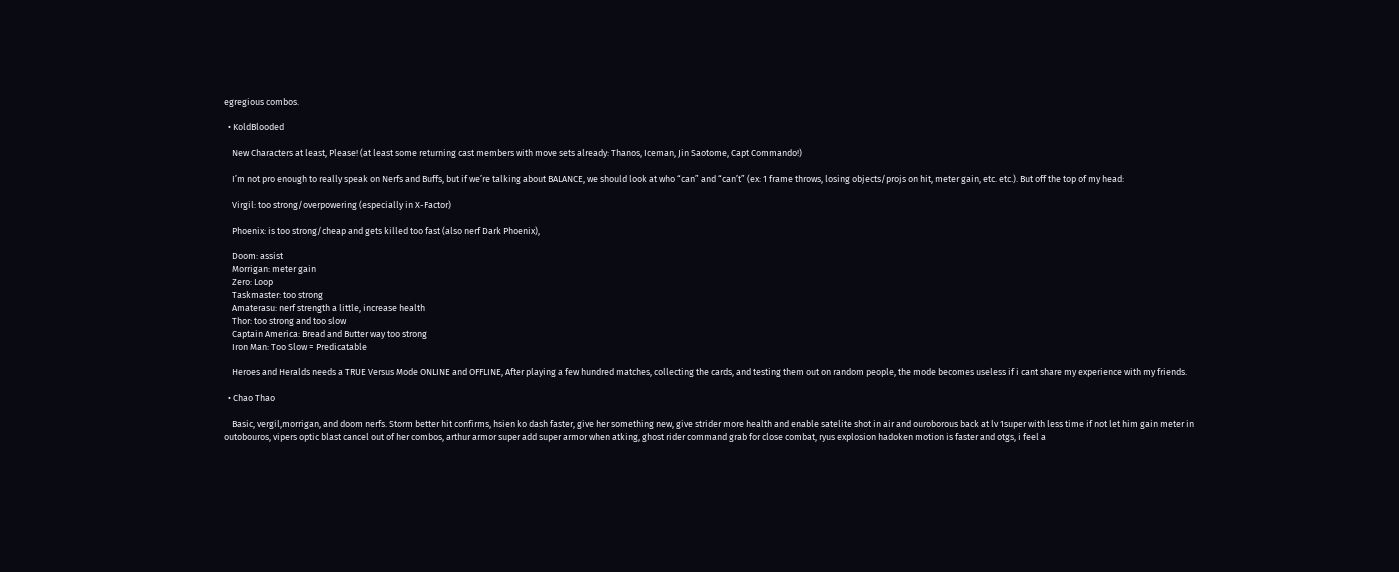egregious combos.

  • KoldBlooded

    New Characters at least, Please! (at least some returning cast members with move sets already: Thanos, Iceman, Jin Saotome, Capt Commando!)

    I’m not pro enough to really speak on Nerfs and Buffs, but if we’re talking about BALANCE, we should look at who “can” and “can’t” (ex: 1 frame throws, losing objects/projs on hit, meter gain, etc. etc.). But off the top of my head:

    Virgil: too strong/overpowering (especially in X-Factor)

    Phoenix: is too strong/cheap and gets killed too fast (also nerf Dark Phoenix),

    Doom: assist
    Morrigan: meter gain
    Zero: Loop
    Taskmaster: too strong
    Amaterasu: nerf strength a little, increase health
    Thor: too strong and too slow
    Captain America: Bread and Butter way too strong
    Iron Man: Too Slow = Predicatable

    Heroes and Heralds needs a TRUE Versus Mode ONLINE and OFFLINE, After playing a few hundred matches, collecting the cards, and testing them out on random people, the mode becomes useless if i cant share my experience with my friends.

  • Chao Thao

    Basic, vergil,morrigan, and doom nerfs. Storm better hit confirms, hsien ko dash faster, give her something new, give strider more health and enable satelite shot in air and ouroborous back at lv 1super with less time if not let him gain meter in outobouros, vipers optic blast cancel out of her combos, arthur armor super add super armor when atking, ghost rider command grab for close combat, ryus explosion hadoken motion is faster and otgs, i feel a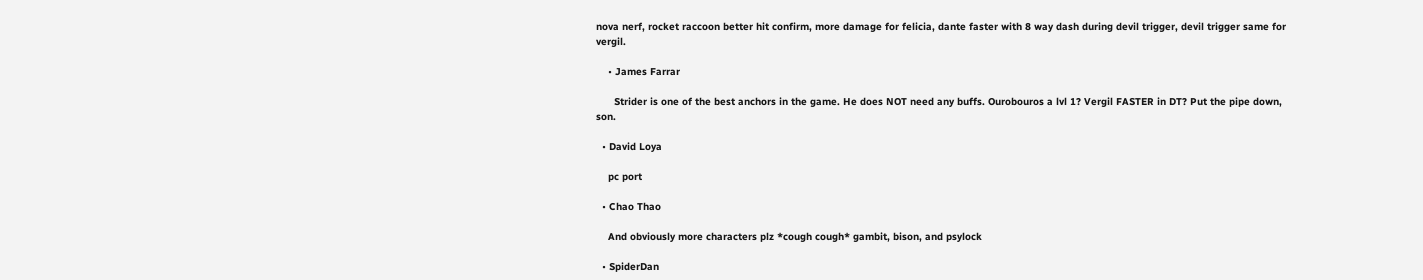nova nerf, rocket raccoon better hit confirm, more damage for felicia, dante faster with 8 way dash during devil trigger, devil trigger same for vergil.

    • James Farrar

      Strider is one of the best anchors in the game. He does NOT need any buffs. Ourobouros a lvl 1? Vergil FASTER in DT? Put the pipe down, son.

  • David Loya

    pc port

  • Chao Thao

    And obviously more characters plz *cough cough* gambit, bison, and psylock

  • SpiderDan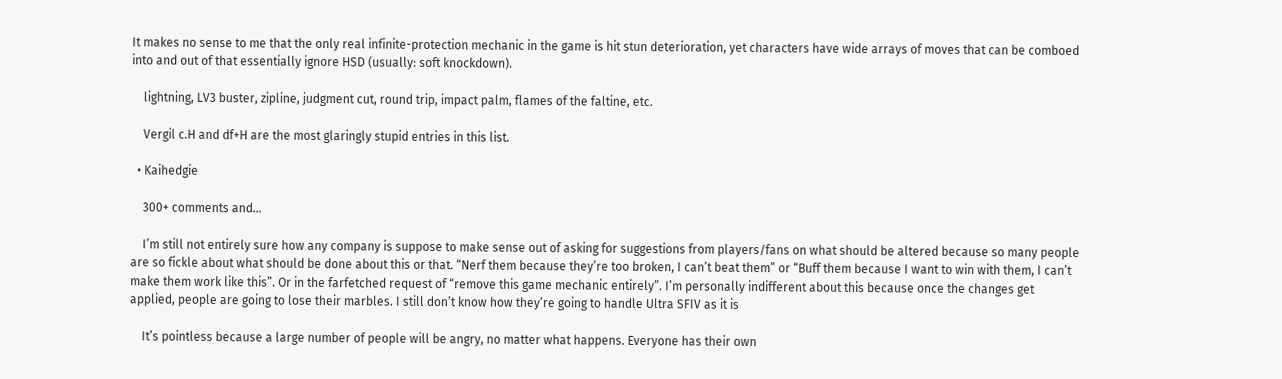It makes no sense to me that the only real infinite-protection mechanic in the game is hit stun deterioration, yet characters have wide arrays of moves that can be comboed into and out of that essentially ignore HSD (usually: soft knockdown).

    lightning, LV3 buster, zipline, judgment cut, round trip, impact palm, flames of the faltine, etc.

    Vergil c.H and df+H are the most glaringly stupid entries in this list.

  • Kaihedgie

    300+ comments and…

    I’m still not entirely sure how any company is suppose to make sense out of asking for suggestions from players/fans on what should be altered because so many people are so fickle about what should be done about this or that. “Nerf them because they’re too broken, I can’t beat them” or “Buff them because I want to win with them, I can’t make them work like this”. Or in the farfetched request of “remove this game mechanic entirely”. I’m personally indifferent about this because once the changes get applied, people are going to lose their marbles. I still don’t know how they’re going to handle Ultra SFIV as it is

    It’s pointless because a large number of people will be angry, no matter what happens. Everyone has their own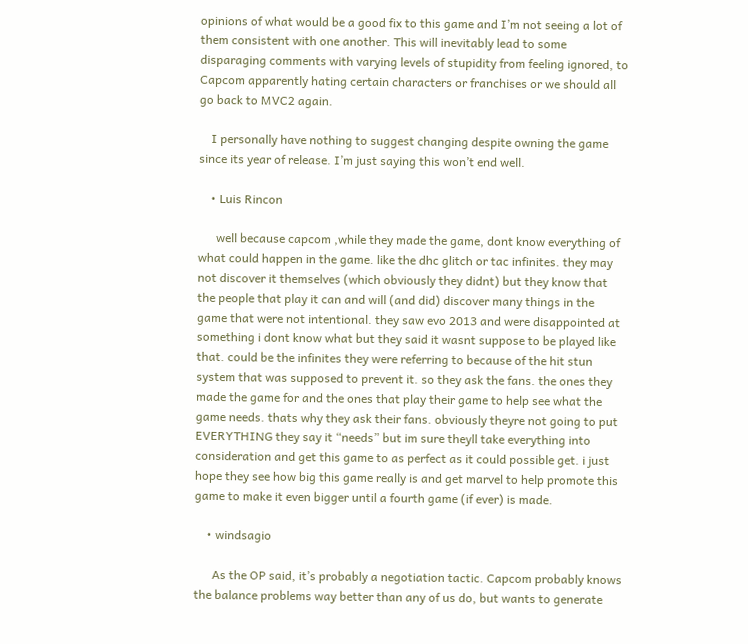opinions of what would be a good fix to this game and I’m not seeing a lot of them consistent with one another. This will inevitably lead to some disparaging comments with varying levels of stupidity from feeling ignored, to Capcom apparently hating certain characters or franchises or we should all go back to MVC2 again.

    I personally have nothing to suggest changing despite owning the game since its year of release. I’m just saying this won’t end well.

    • Luis Rincon

      well because capcom ,while they made the game, dont know everything of what could happen in the game. like the dhc glitch or tac infinites. they may not discover it themselves (which obviously they didnt) but they know that the people that play it can and will (and did) discover many things in the game that were not intentional. they saw evo 2013 and were disappointed at something i dont know what but they said it wasnt suppose to be played like that. could be the infinites they were referring to because of the hit stun system that was supposed to prevent it. so they ask the fans. the ones they made the game for and the ones that play their game to help see what the game needs. thats why they ask their fans. obviously theyre not going to put EVERYTHING they say it “needs” but im sure theyll take everything into consideration and get this game to as perfect as it could possible get. i just hope they see how big this game really is and get marvel to help promote this game to make it even bigger until a fourth game (if ever) is made.

    • windsagio

      As the OP said, it’s probably a negotiation tactic. Capcom probably knows the balance problems way better than any of us do, but wants to generate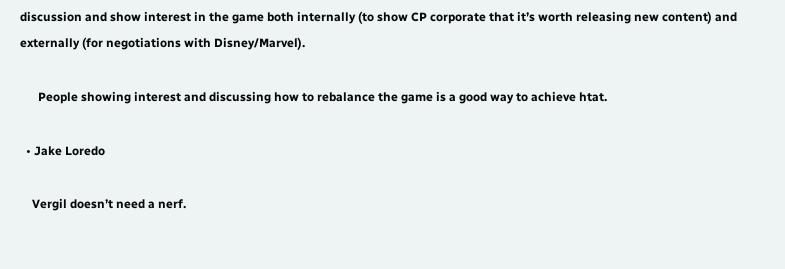discussion and show interest in the game both internally (to show CP corporate that it’s worth releasing new content) and externally (for negotiations with Disney/Marvel).

      People showing interest and discussing how to rebalance the game is a good way to achieve htat.

  • Jake Loredo

    Vergil doesn’t need a nerf.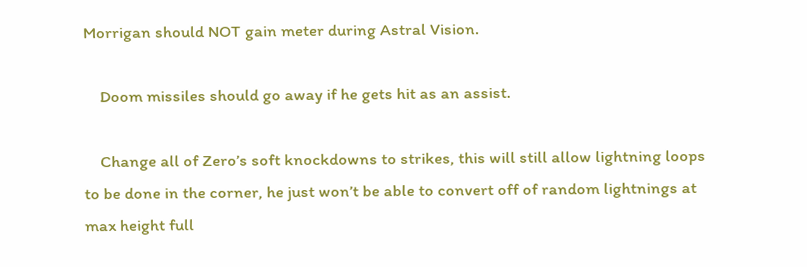Morrigan should NOT gain meter during Astral Vision.

    Doom missiles should go away if he gets hit as an assist.

    Change all of Zero’s soft knockdowns to strikes, this will still allow lightning loops to be done in the corner, he just won’t be able to convert off of random lightnings at max height full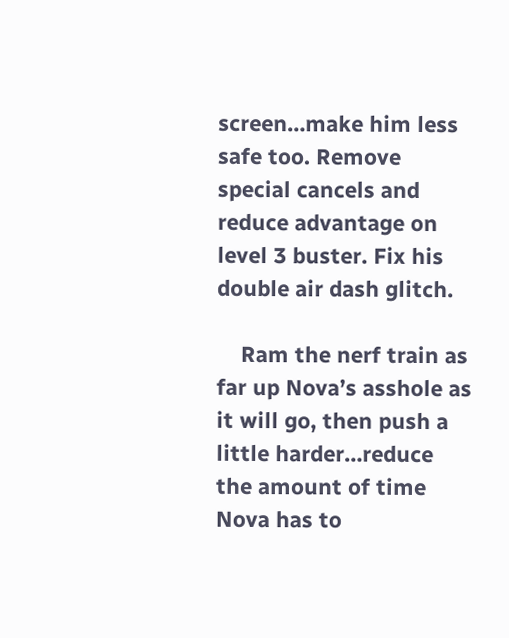screen…make him less safe too. Remove special cancels and reduce advantage on level 3 buster. Fix his double air dash glitch.

    Ram the nerf train as far up Nova’s asshole as it will go, then push a little harder…reduce the amount of time Nova has to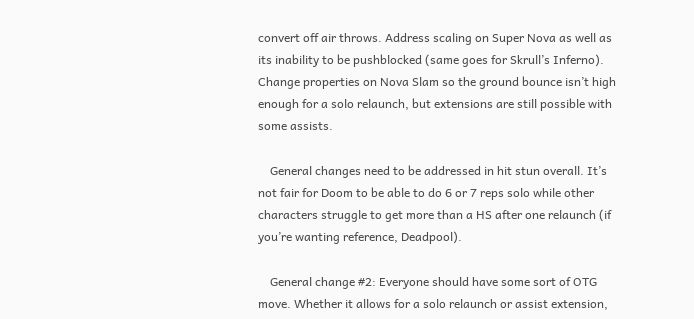convert off air throws. Address scaling on Super Nova as well as its inability to be pushblocked (same goes for Skrull’s Inferno). Change properties on Nova Slam so the ground bounce isn’t high enough for a solo relaunch, but extensions are still possible with some assists.

    General changes need to be addressed in hit stun overall. It’s not fair for Doom to be able to do 6 or 7 reps solo while other characters struggle to get more than a HS after one relaunch (if you’re wanting reference, Deadpool).

    General change #2: Everyone should have some sort of OTG move. Whether it allows for a solo relaunch or assist extension,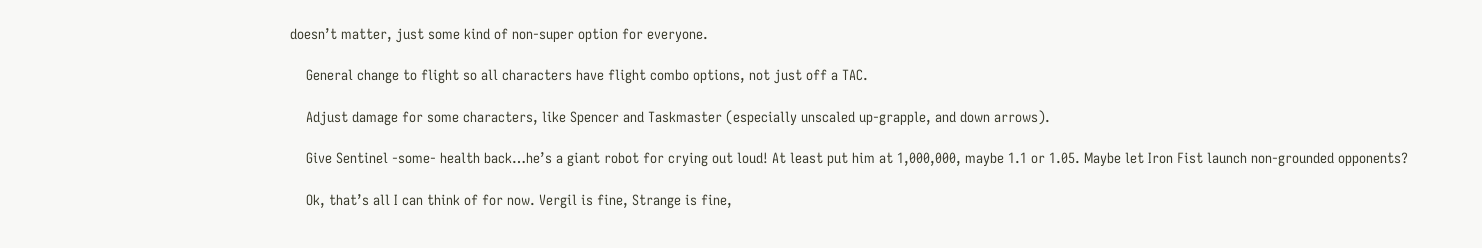doesn’t matter, just some kind of non-super option for everyone.

    General change to flight so all characters have flight combo options, not just off a TAC.

    Adjust damage for some characters, like Spencer and Taskmaster (especially unscaled up-grapple, and down arrows).

    Give Sentinel -some- health back…he’s a giant robot for crying out loud! At least put him at 1,000,000, maybe 1.1 or 1.05. Maybe let Iron Fist launch non-grounded opponents?

    Ok, that’s all I can think of for now. Vergil is fine, Strange is fine,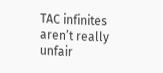TAC infinites aren’t really unfair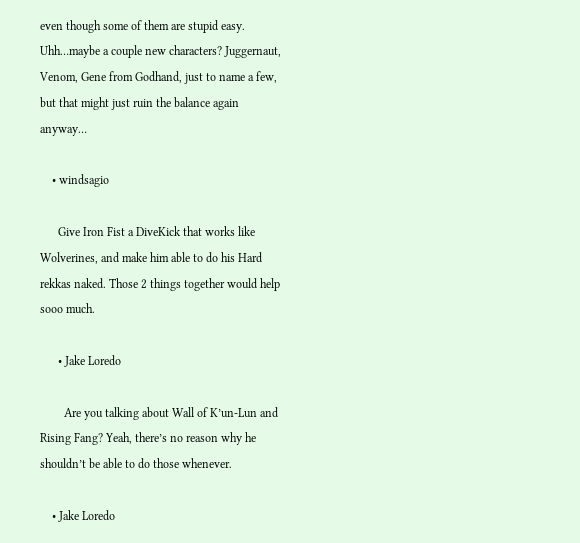even though some of them are stupid easy. Uhh…maybe a couple new characters? Juggernaut, Venom, Gene from Godhand, just to name a few, but that might just ruin the balance again anyway…

    • windsagio

      Give Iron Fist a DiveKick that works like Wolverines, and make him able to do his Hard rekkas naked. Those 2 things together would help sooo much.

      • Jake Loredo

        Are you talking about Wall of K’un-Lun and Rising Fang? Yeah, there’s no reason why he shouldn’t be able to do those whenever.

    • Jake Loredo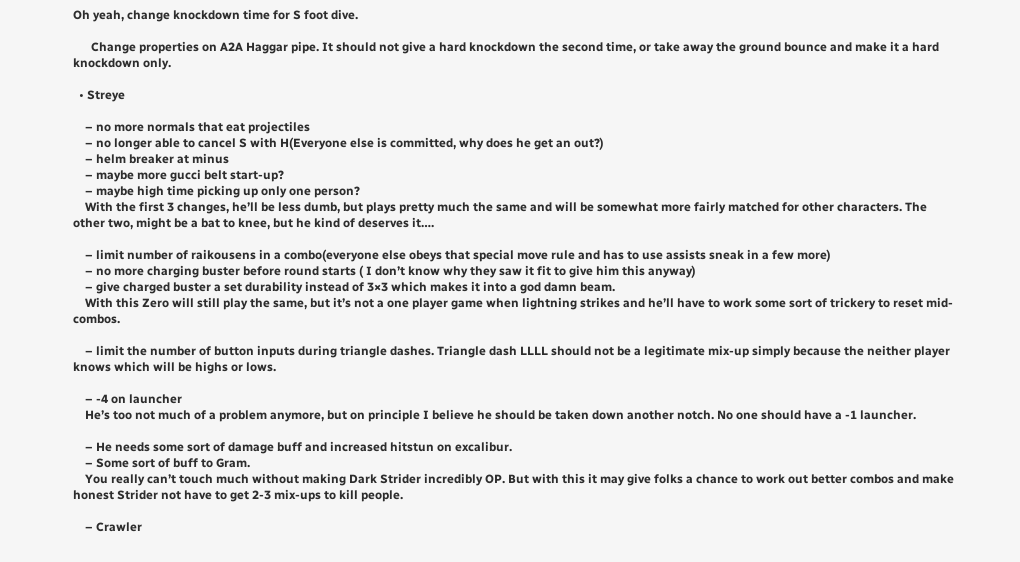Oh yeah, change knockdown time for S foot dive.

      Change properties on A2A Haggar pipe. It should not give a hard knockdown the second time, or take away the ground bounce and make it a hard knockdown only.

  • Streye

    – no more normals that eat projectiles
    – no longer able to cancel S with H(Everyone else is committed, why does he get an out?)
    – helm breaker at minus
    – maybe more gucci belt start-up?
    – maybe high time picking up only one person?
    With the first 3 changes, he’ll be less dumb, but plays pretty much the same and will be somewhat more fairly matched for other characters. The other two, might be a bat to knee, but he kind of deserves it….

    – limit number of raikousens in a combo(everyone else obeys that special move rule and has to use assists sneak in a few more)
    – no more charging buster before round starts ( I don’t know why they saw it fit to give him this anyway)
    – give charged buster a set durability instead of 3×3 which makes it into a god damn beam.
    With this Zero will still play the same, but it’s not a one player game when lightning strikes and he’ll have to work some sort of trickery to reset mid-combos.

    – limit the number of button inputs during triangle dashes. Triangle dash LLLL should not be a legitimate mix-up simply because the neither player knows which will be highs or lows.

    – -4 on launcher
    He’s too not much of a problem anymore, but on principle I believe he should be taken down another notch. No one should have a -1 launcher.

    – He needs some sort of damage buff and increased hitstun on excalibur.
    – Some sort of buff to Gram.
    You really can’t touch much without making Dark Strider incredibly OP. But with this it may give folks a chance to work out better combos and make honest Strider not have to get 2-3 mix-ups to kill people.

    – Crawler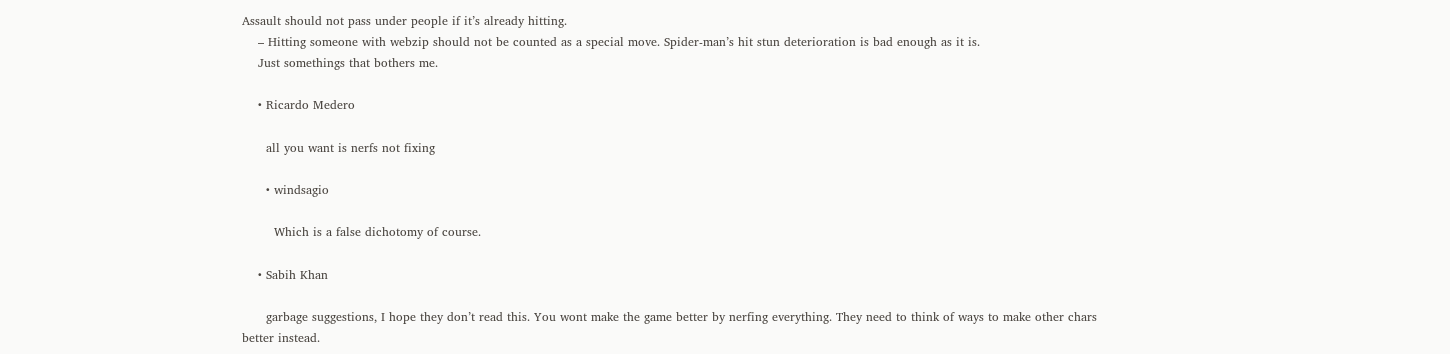Assault should not pass under people if it’s already hitting.
    – Hitting someone with webzip should not be counted as a special move. Spider-man’s hit stun deterioration is bad enough as it is.
    Just somethings that bothers me.

    • Ricardo Medero

      all you want is nerfs not fixing

      • windsagio

        Which is a false dichotomy of course.

    • Sabih Khan

      garbage suggestions, I hope they don’t read this. You wont make the game better by nerfing everything. They need to think of ways to make other chars better instead.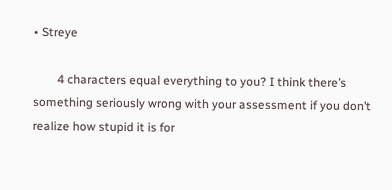• Streye

        4 characters equal everything to you? I think there’s something seriously wrong with your assessment if you don’t realize how stupid it is for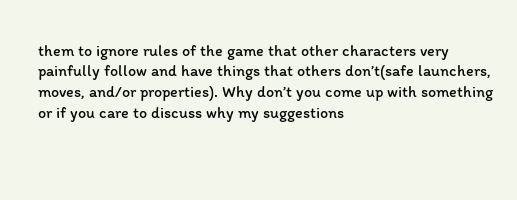them to ignore rules of the game that other characters very painfully follow and have things that others don’t(safe launchers, moves, and/or properties). Why don’t you come up with something or if you care to discuss why my suggestions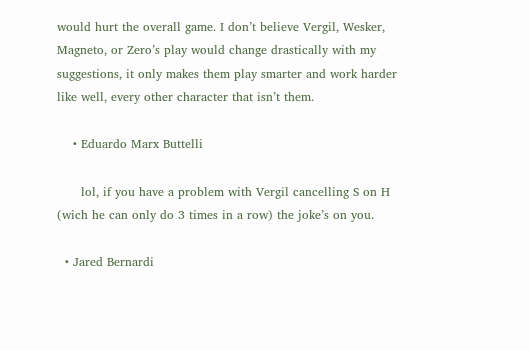would hurt the overall game. I don’t believe Vergil, Wesker, Magneto, or Zero’s play would change drastically with my suggestions, it only makes them play smarter and work harder like well, every other character that isn’t them.

    • Eduardo Marx Buttelli

      lol, if you have a problem with Vergil cancelling S on H (wich he can only do 3 times in a row) the joke’s on you.

  • Jared Bernardi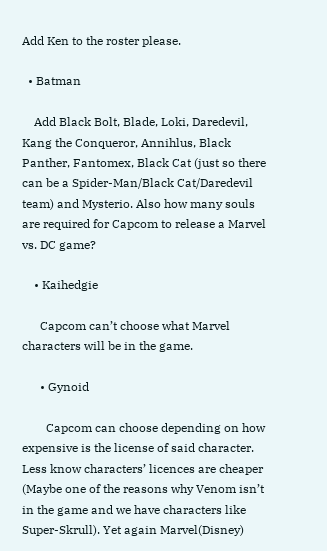Add Ken to the roster please.

  • Batman

    Add Black Bolt, Blade, Loki, Daredevil, Kang the Conqueror, Annihlus, Black Panther, Fantomex, Black Cat (just so there can be a Spider-Man/Black Cat/Daredevil team) and Mysterio. Also how many souls are required for Capcom to release a Marvel vs. DC game?

    • Kaihedgie

      Capcom can’t choose what Marvel characters will be in the game.

      • Gynoid

        Capcom can choose depending on how expensive is the license of said character. Less know characters’ licences are cheaper (Maybe one of the reasons why Venom isn’t in the game and we have characters like Super-Skrull). Yet again Marvel(Disney)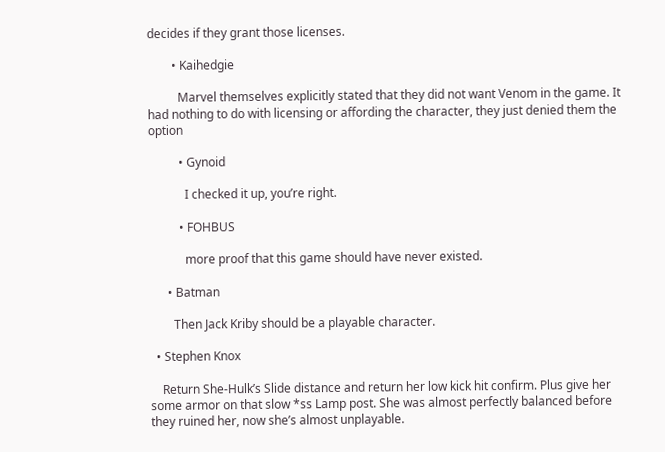decides if they grant those licenses.

        • Kaihedgie

          Marvel themselves explicitly stated that they did not want Venom in the game. It had nothing to do with licensing or affording the character, they just denied them the option

          • Gynoid

            I checked it up, you’re right.

          • FOHBUS

            more proof that this game should have never existed.

      • Batman

        Then Jack Kriby should be a playable character.

  • Stephen Knox

    Return She-Hulk’s Slide distance and return her low kick hit confirm. Plus give her some armor on that slow *ss Lamp post. She was almost perfectly balanced before they ruined her, now she’s almost unplayable.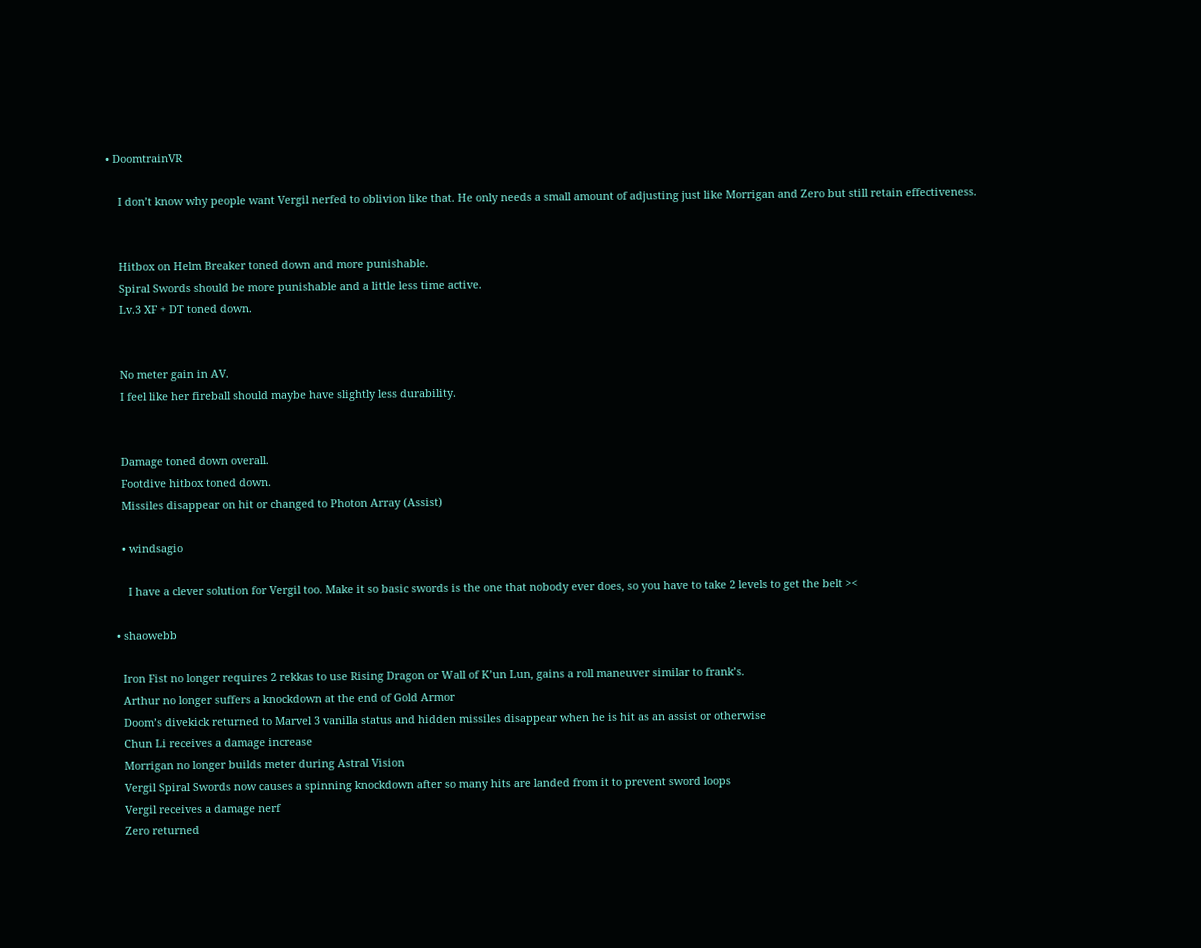• DoomtrainVR

    I don’t know why people want Vergil nerfed to oblivion like that. He only needs a small amount of adjusting just like Morrigan and Zero but still retain effectiveness.


    Hitbox on Helm Breaker toned down and more punishable.
    Spiral Swords should be more punishable and a little less time active.
    Lv.3 XF + DT toned down.


    No meter gain in AV.
    I feel like her fireball should maybe have slightly less durability.


    Damage toned down overall.
    Footdive hitbox toned down.
    Missiles disappear on hit or changed to Photon Array (Assist)

    • windsagio

      I have a clever solution for Vergil too. Make it so basic swords is the one that nobody ever does, so you have to take 2 levels to get the belt ><

  • shaowebb

    Iron Fist no longer requires 2 rekkas to use Rising Dragon or Wall of K’un Lun, gains a roll maneuver similar to frank’s.
    Arthur no longer suffers a knockdown at the end of Gold Armor
    Doom’s divekick returned to Marvel 3 vanilla status and hidden missiles disappear when he is hit as an assist or otherwise
    Chun Li receives a damage increase
    Morrigan no longer builds meter during Astral Vision
    Vergil Spiral Swords now causes a spinning knockdown after so many hits are landed from it to prevent sword loops
    Vergil receives a damage nerf
    Zero returned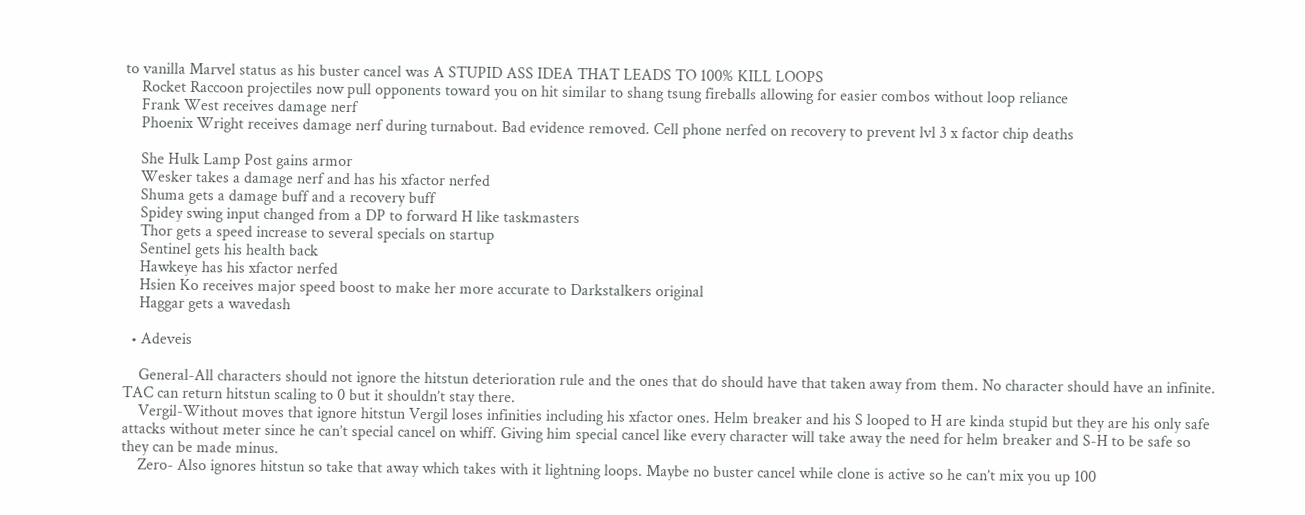to vanilla Marvel status as his buster cancel was A STUPID ASS IDEA THAT LEADS TO 100% KILL LOOPS
    Rocket Raccoon projectiles now pull opponents toward you on hit similar to shang tsung fireballs allowing for easier combos without loop reliance
    Frank West receives damage nerf
    Phoenix Wright receives damage nerf during turnabout. Bad evidence removed. Cell phone nerfed on recovery to prevent lvl 3 x factor chip deaths

    She Hulk Lamp Post gains armor
    Wesker takes a damage nerf and has his xfactor nerfed
    Shuma gets a damage buff and a recovery buff
    Spidey swing input changed from a DP to forward H like taskmasters
    Thor gets a speed increase to several specials on startup
    Sentinel gets his health back
    Hawkeye has his xfactor nerfed
    Hsien Ko receives major speed boost to make her more accurate to Darkstalkers original
    Haggar gets a wavedash

  • Adeveis

    General-All characters should not ignore the hitstun deterioration rule and the ones that do should have that taken away from them. No character should have an infinite. TAC can return hitstun scaling to 0 but it shouldn’t stay there.
    Vergil-Without moves that ignore hitstun Vergil loses infinities including his xfactor ones. Helm breaker and his S looped to H are kinda stupid but they are his only safe attacks without meter since he can’t special cancel on whiff. Giving him special cancel like every character will take away the need for helm breaker and S-H to be safe so they can be made minus.
    Zero- Also ignores hitstun so take that away which takes with it lightning loops. Maybe no buster cancel while clone is active so he can’t mix you up 100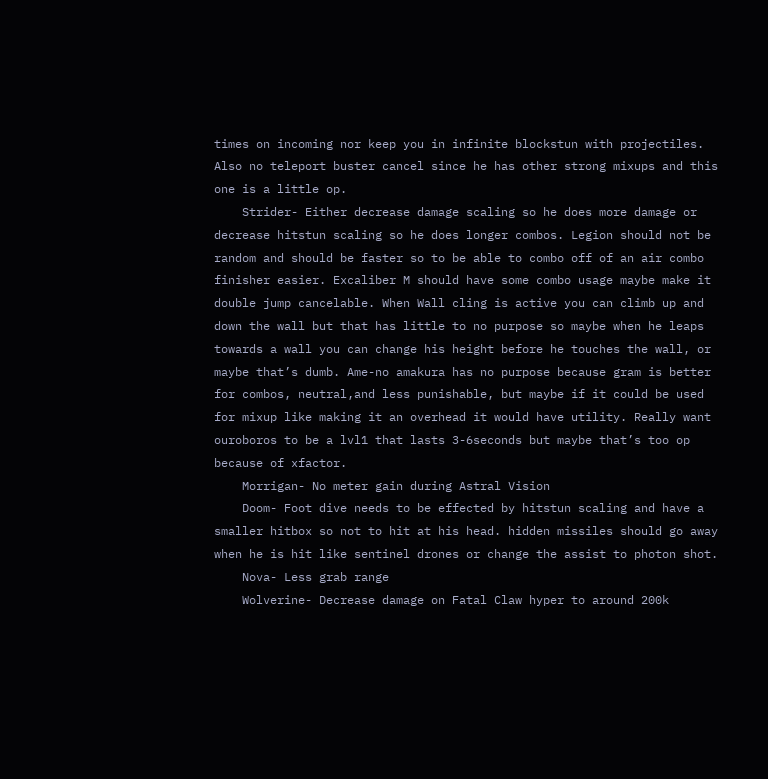times on incoming nor keep you in infinite blockstun with projectiles. Also no teleport buster cancel since he has other strong mixups and this one is a little op.
    Strider- Either decrease damage scaling so he does more damage or decrease hitstun scaling so he does longer combos. Legion should not be random and should be faster so to be able to combo off of an air combo finisher easier. Excaliber M should have some combo usage maybe make it double jump cancelable. When Wall cling is active you can climb up and down the wall but that has little to no purpose so maybe when he leaps towards a wall you can change his height before he touches the wall, or maybe that’s dumb. Ame-no amakura has no purpose because gram is better for combos, neutral,and less punishable, but maybe if it could be used for mixup like making it an overhead it would have utility. Really want ouroboros to be a lvl1 that lasts 3-6seconds but maybe that’s too op because of xfactor.
    Morrigan- No meter gain during Astral Vision
    Doom- Foot dive needs to be effected by hitstun scaling and have a smaller hitbox so not to hit at his head. hidden missiles should go away when he is hit like sentinel drones or change the assist to photon shot.
    Nova- Less grab range
    Wolverine- Decrease damage on Fatal Claw hyper to around 200k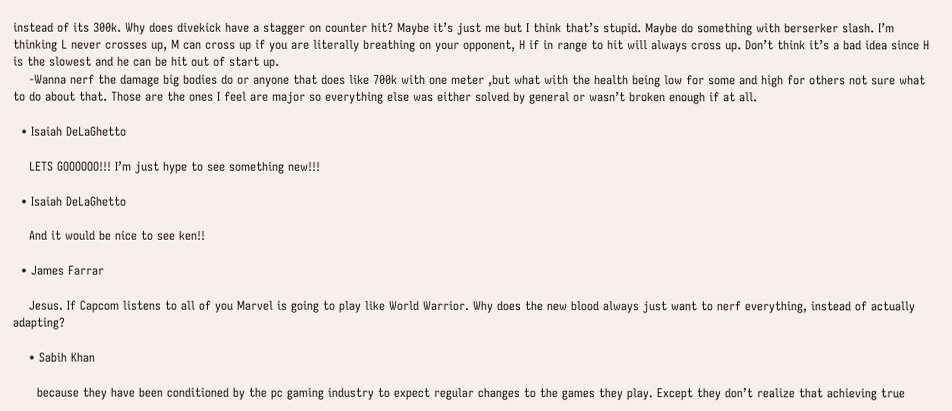instead of its 300k. Why does divekick have a stagger on counter hit? Maybe it’s just me but I think that’s stupid. Maybe do something with berserker slash. I’m thinking L never crosses up, M can cross up if you are literally breathing on your opponent, H if in range to hit will always cross up. Don’t think it’s a bad idea since H is the slowest and he can be hit out of start up.
    -Wanna nerf the damage big bodies do or anyone that does like 700k with one meter ,but what with the health being low for some and high for others not sure what to do about that. Those are the ones I feel are major so everything else was either solved by general or wasn’t broken enough if at all.

  • Isaiah DeLaGhetto

    LETS GOOOOOO!!! I’m just hype to see something new!!!

  • Isaiah DeLaGhetto

    And it would be nice to see ken!!

  • James Farrar

    Jesus. If Capcom listens to all of you Marvel is going to play like World Warrior. Why does the new blood always just want to nerf everything, instead of actually adapting?

    • Sabih Khan

      because they have been conditioned by the pc gaming industry to expect regular changes to the games they play. Except they don’t realize that achieving true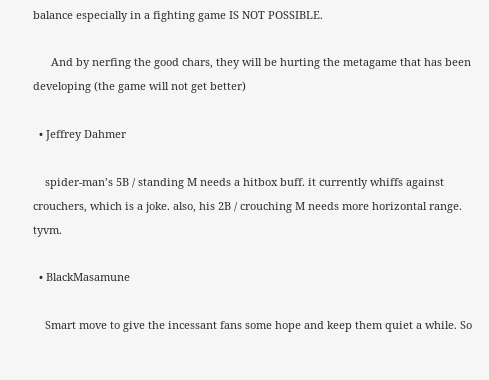balance especially in a fighting game IS NOT POSSIBLE.

      And by nerfing the good chars, they will be hurting the metagame that has been developing (the game will not get better)

  • Jeffrey Dahmer

    spider-man’s 5B / standing M needs a hitbox buff. it currently whiffs against crouchers, which is a joke. also, his 2B / crouching M needs more horizontal range. tyvm.

  • BlackMasamune

    Smart move to give the incessant fans some hope and keep them quiet a while. So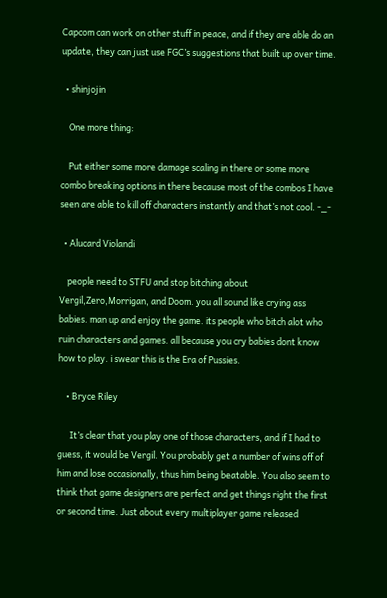Capcom can work on other stuff in peace, and if they are able do an update, they can just use FGC’s suggestions that built up over time.

  • shinjojin

    One more thing:

    Put either some more damage scaling in there or some more combo breaking options in there because most of the combos I have seen are able to kill off characters instantly and that’s not cool. -_-

  • Alucard Violandi

    people need to STFU and stop bitching about Vergil,Zero,Morrigan, and Doom. you all sound like crying ass babies. man up and enjoy the game. its people who bitch alot who ruin characters and games. all because you cry babies dont know how to play. i swear this is the Era of Pussies.

    • Bryce Riley

      It’s clear that you play one of those characters, and if I had to guess, it would be Vergil. You probably get a number of wins off of him and lose occasionally, thus him being beatable. You also seem to think that game designers are perfect and get things right the first or second time. Just about every multiplayer game released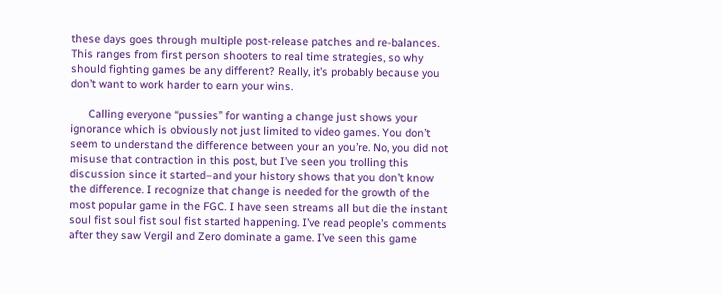these days goes through multiple post-release patches and re-balances. This ranges from first person shooters to real time strategies, so why should fighting games be any different? Really, it’s probably because you don’t want to work harder to earn your wins.

      Calling everyone “pussies” for wanting a change just shows your ignorance which is obviously not just limited to video games. You don’t seem to understand the difference between your an you’re. No, you did not misuse that contraction in this post, but I’ve seen you trolling this discussion since it started–and your history shows that you don’t know the difference. I recognize that change is needed for the growth of the most popular game in the FGC. I have seen streams all but die the instant soul fist soul fist soul fist started happening. I’ve read people’s comments after they saw Vergil and Zero dominate a game. I’ve seen this game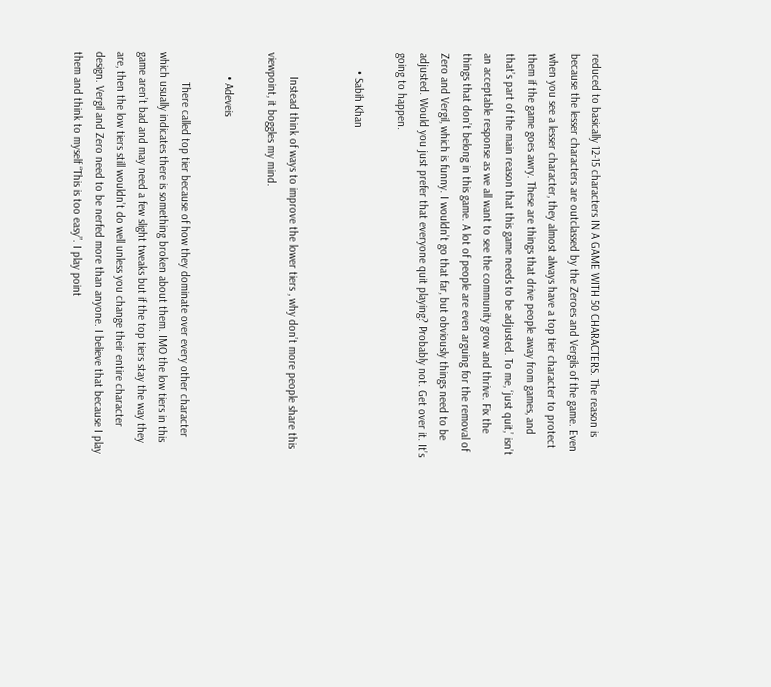reduced to basically 12-15 characters IN A GAME WITH 50 CHARACTERS. The reason is because the lesser characters are outclassed by the Zeroes and Vergils of the game. Even when you see a lesser character, they almost always have a top tier character to protect them if the game goes awry. These are things that drive people away from games, and that’s part of the main reason that this game needs to be adjusted. To me, ‘just quit,’ isn’t an acceptable response as we all want to see the community grow and thrive. Fix the things that don’t belong in this game. A lot of people are even arguing for the removal of Zero and Vergil, which is funny. I wouldn’t go that far, but obviously things need to be adjusted. Would you just prefer that everyone quit playing? Probably not. Get over it. It’s going to happen.

      • Sabih Khan


        Instead think of ways to improve the lower tiers , why don’t more people share this viewpoint, it boggles my mind.

        • Adeveis

          There called top tier because of how they dominate over every other character which usually indicates there is something broken about them. IMO the low tiers in this game aren’t bad and may need a few slight tweaks but if the top tiers stay the way they are, then the low tiers still wouldn’t do well unless you change their entire character design. Vergil and Zero need to be nerfed more than anyone. I believe that because I play them and think to myself “This is too easy”. I play point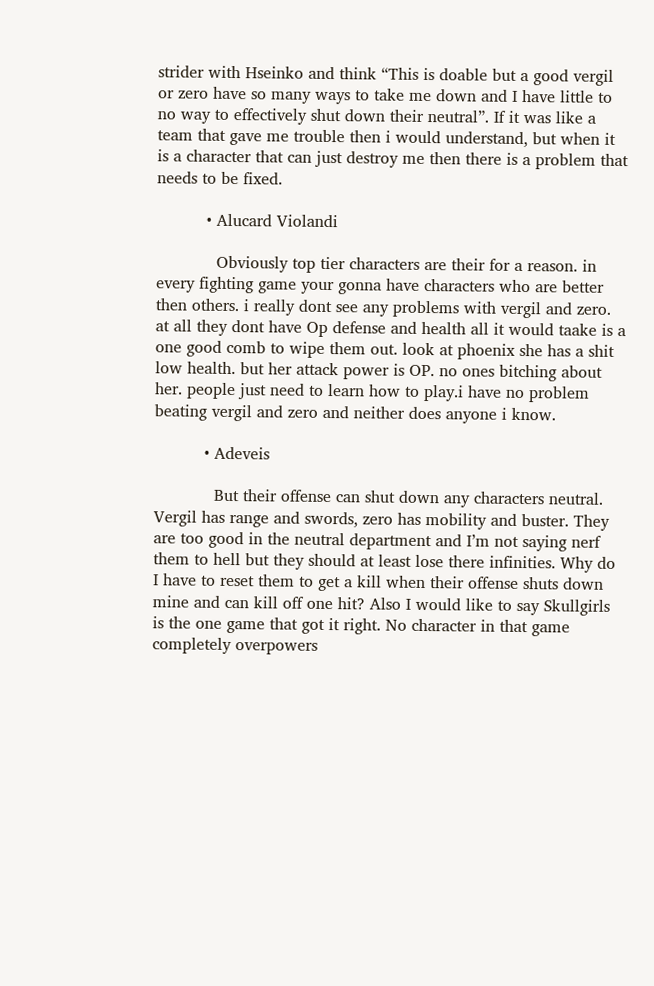strider with Hseinko and think “This is doable but a good vergil or zero have so many ways to take me down and I have little to no way to effectively shut down their neutral”. If it was like a team that gave me trouble then i would understand, but when it is a character that can just destroy me then there is a problem that needs to be fixed.

          • Alucard Violandi

            Obviously top tier characters are their for a reason. in every fighting game your gonna have characters who are better then others. i really dont see any problems with vergil and zero. at all they dont have Op defense and health all it would taake is a one good comb to wipe them out. look at phoenix she has a shit low health. but her attack power is OP. no ones bitching about her. people just need to learn how to play.i have no problem beating vergil and zero and neither does anyone i know.

          • Adeveis

            But their offense can shut down any characters neutral. Vergil has range and swords, zero has mobility and buster. They are too good in the neutral department and I’m not saying nerf them to hell but they should at least lose there infinities. Why do I have to reset them to get a kill when their offense shuts down mine and can kill off one hit? Also I would like to say Skullgirls is the one game that got it right. No character in that game completely overpowers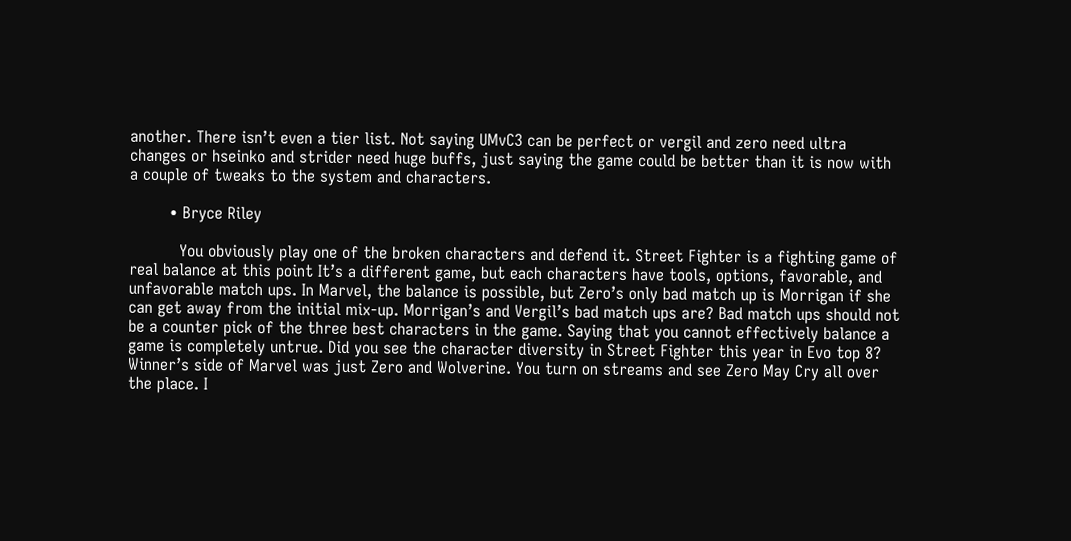another. There isn’t even a tier list. Not saying UMvC3 can be perfect or vergil and zero need ultra changes or hseinko and strider need huge buffs, just saying the game could be better than it is now with a couple of tweaks to the system and characters.

        • Bryce Riley

          You obviously play one of the broken characters and defend it. Street Fighter is a fighting game of real balance at this point It’s a different game, but each characters have tools, options, favorable, and unfavorable match ups. In Marvel, the balance is possible, but Zero’s only bad match up is Morrigan if she can get away from the initial mix-up. Morrigan’s and Vergil’s bad match ups are? Bad match ups should not be a counter pick of the three best characters in the game. Saying that you cannot effectively balance a game is completely untrue. Did you see the character diversity in Street Fighter this year in Evo top 8? Winner’s side of Marvel was just Zero and Wolverine. You turn on streams and see Zero May Cry all over the place. I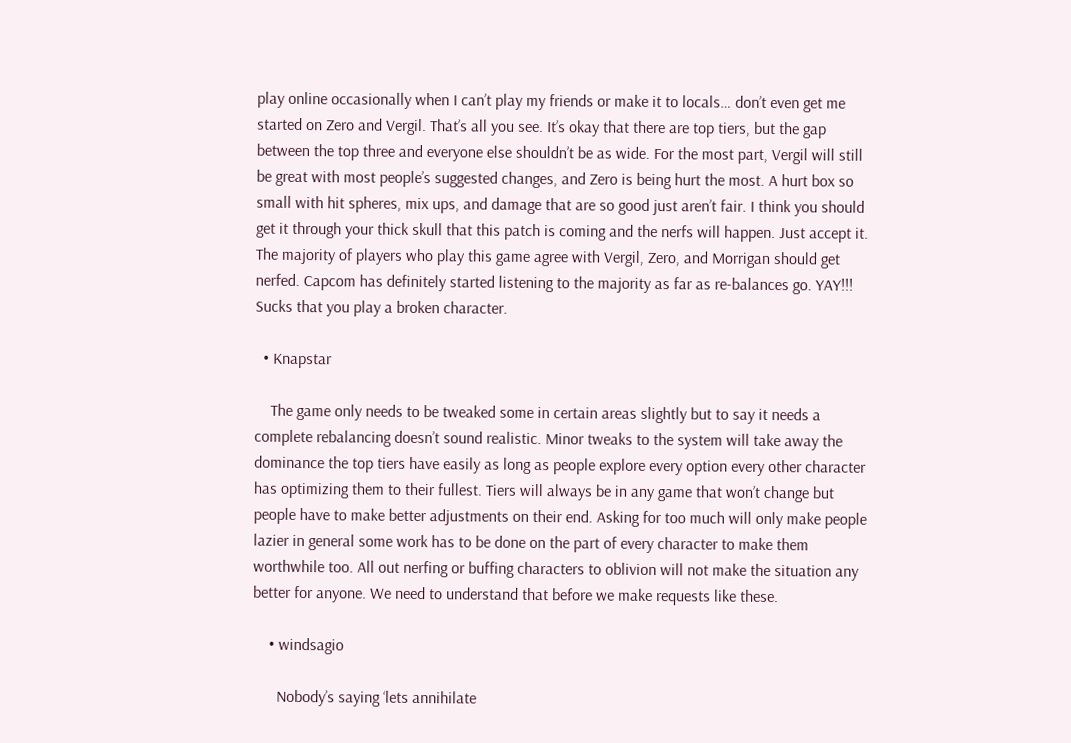play online occasionally when I can’t play my friends or make it to locals… don’t even get me started on Zero and Vergil. That’s all you see. It’s okay that there are top tiers, but the gap between the top three and everyone else shouldn’t be as wide. For the most part, Vergil will still be great with most people’s suggested changes, and Zero is being hurt the most. A hurt box so small with hit spheres, mix ups, and damage that are so good just aren’t fair. I think you should get it through your thick skull that this patch is coming and the nerfs will happen. Just accept it. The majority of players who play this game agree with Vergil, Zero, and Morrigan should get nerfed. Capcom has definitely started listening to the majority as far as re-balances go. YAY!!! Sucks that you play a broken character.

  • Knapstar

    The game only needs to be tweaked some in certain areas slightly but to say it needs a complete rebalancing doesn’t sound realistic. Minor tweaks to the system will take away the dominance the top tiers have easily as long as people explore every option every other character has optimizing them to their fullest. Tiers will always be in any game that won’t change but people have to make better adjustments on their end. Asking for too much will only make people lazier in general some work has to be done on the part of every character to make them worthwhile too. All out nerfing or buffing characters to oblivion will not make the situation any better for anyone. We need to understand that before we make requests like these.

    • windsagio

      Nobody’s saying ‘lets annihilate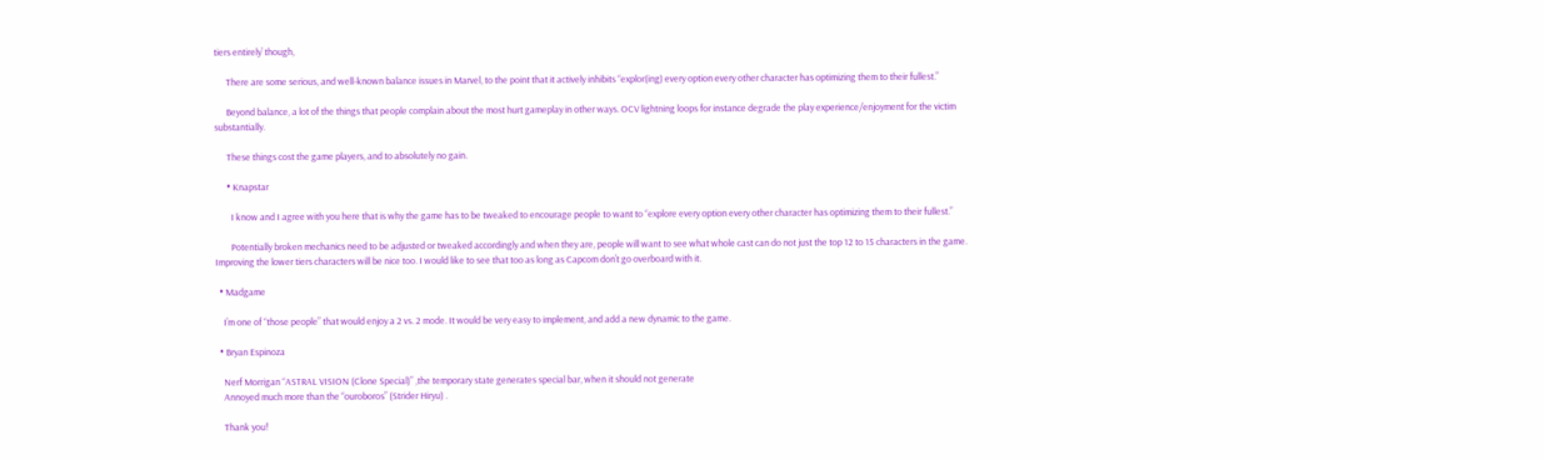tiers entirely’ though,

      There are some serious, and well-known balance issues in Marvel, to the point that it actively inhibits “explor(ing) every option every other character has optimizing them to their fullest.”

      Beyond balance, a lot of the things that people complain about the most hurt gameplay in other ways. OCV lightning loops for instance degrade the play experience/enjoyment for the victim substantially.

      These things cost the game players, and to absolutely no gain.

      • Knapstar

        I know and I agree with you here that is why the game has to be tweaked to encourage people to want to “explore every option every other character has optimizing them to their fullest.”

        Potentially broken mechanics need to be adjusted or tweaked accordingly and when they are, people will want to see what whole cast can do not just the top 12 to 15 characters in the game. Improving the lower tiers characters will be nice too. I would like to see that too as long as Capcom don’t go overboard with it.

  • Madgame

    I’m one of “those people” that would enjoy a 2 vs. 2 mode. It would be very easy to implement, and add a new dynamic to the game.

  • Bryan Espinoza

    Nerf Morrigan “ASTRAL VISION (Clone Special)” ,the temporary state generates special bar, when it should not generate
    Annoyed much more than the “ouroboros” (Strider Hiryu) .

    Thank you!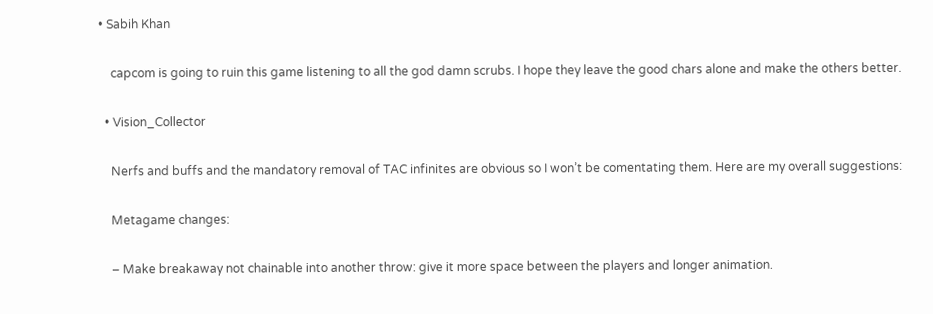• Sabih Khan

    capcom is going to ruin this game listening to all the god damn scrubs. I hope they leave the good chars alone and make the others better.

  • Vision_Collector

    Nerfs and buffs and the mandatory removal of TAC infinites are obvious so I won’t be comentating them. Here are my overall suggestions:

    Metagame changes:

    – Make breakaway not chainable into another throw: give it more space between the players and longer animation.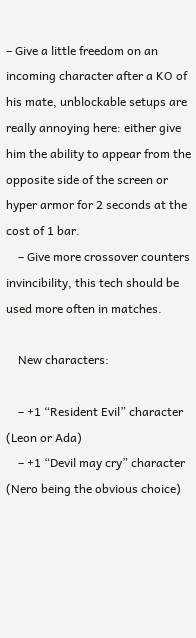– Give a little freedom on an incoming character after a KO of his mate, unblockable setups are really annoying here: either give him the ability to appear from the opposite side of the screen or hyper armor for 2 seconds at the cost of 1 bar.
    – Give more crossover counters invincibility, this tech should be used more often in matches.

    New characters:

    – +1 “Resident Evil” character (Leon or Ada)
    – +1 “Devil may cry” character (Nero being the obvious choice)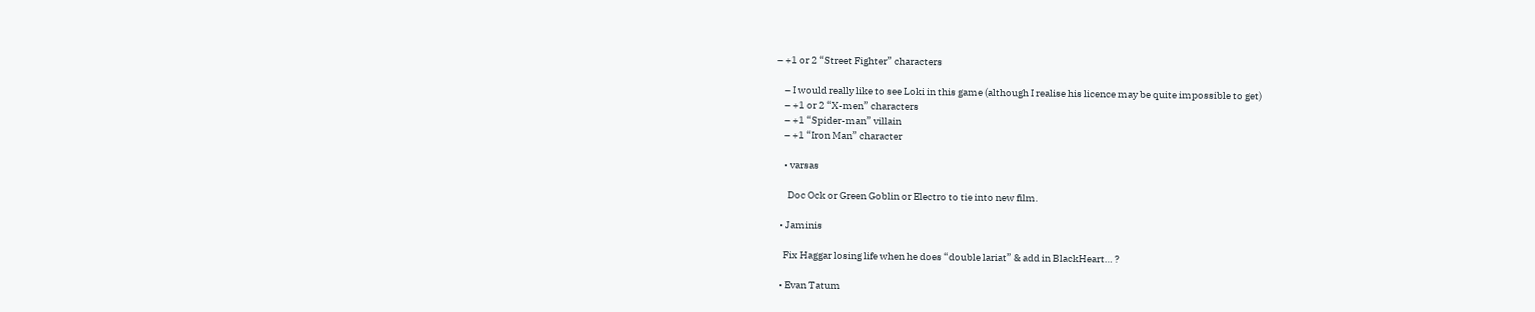– +1 or 2 “Street Fighter” characters

    – I would really like to see Loki in this game (although I realise his licence may be quite impossible to get)
    – +1 or 2 “X-men” characters
    – +1 “Spider-man” villain
    – +1 “Iron Man” character

    • varsas

      Doc Ock or Green Goblin or Electro to tie into new film.

  • Jaminis

    Fix Haggar losing life when he does “double lariat” & add in BlackHeart… ?

  • Evan Tatum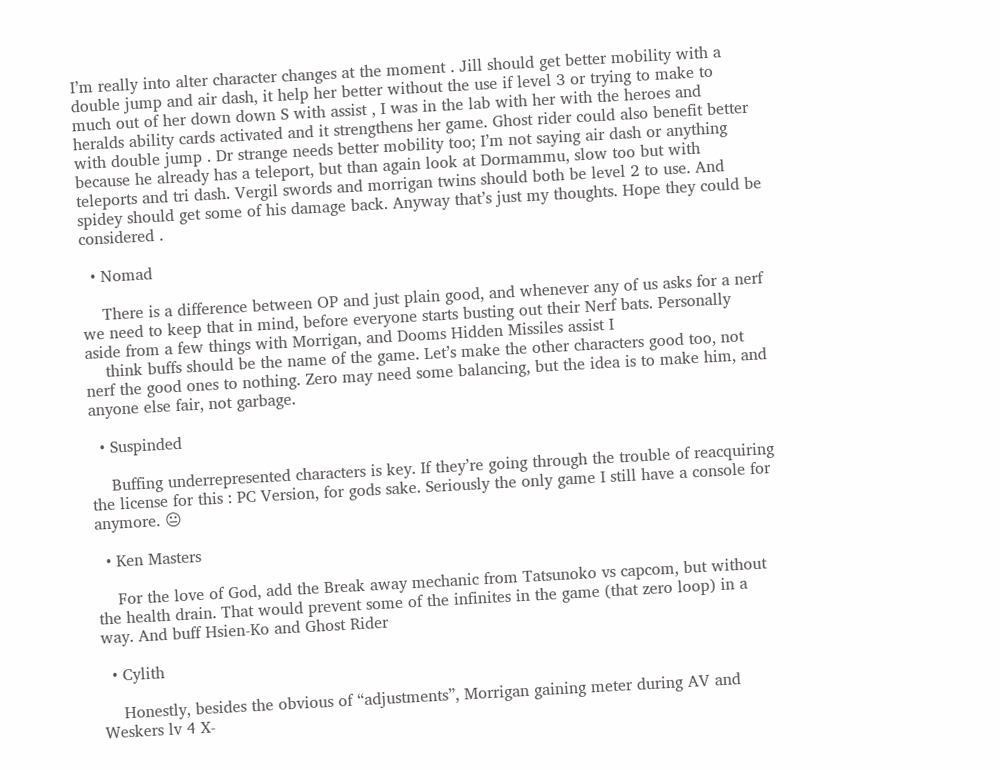I’m really into alter character changes at the moment . Jill should get better mobility with a double jump and air dash, it help her better without the use if level 3 or trying to make to much out of her down down S with assist , I was in the lab with her with the heroes and heralds ability cards activated and it strengthens her game. Ghost rider could also benefit better with double jump . Dr strange needs better mobility too; I’m not saying air dash or anything because he already has a teleport, but than again look at Dormammu, slow too but with teleports and tri dash. Vergil swords and morrigan twins should both be level 2 to use. And spidey should get some of his damage back. Anyway that’s just my thoughts. Hope they could be considered .

  • Nomad

    There is a difference between OP and just plain good, and whenever any of us asks for a nerf we need to keep that in mind, before everyone starts busting out their Nerf bats. Personally aside from a few things with Morrigan, and Dooms Hidden Missiles assist I
    think buffs should be the name of the game. Let’s make the other characters good too, not nerf the good ones to nothing. Zero may need some balancing, but the idea is to make him, and anyone else fair, not garbage.

  • Suspinded

    Buffing underrepresented characters is key. If they’re going through the trouble of reacquiring the license for this : PC Version, for gods sake. Seriously the only game I still have a console for anymore. 😐

  • Ken Masters

    For the love of God, add the Break away mechanic from Tatsunoko vs capcom, but without the health drain. That would prevent some of the infinites in the game (that zero loop) in a way. And buff Hsien-Ko and Ghost Rider

  • Cylith

    Honestly, besides the obvious of “adjustments”, Morrigan gaining meter during AV and Weskers lv 4 X-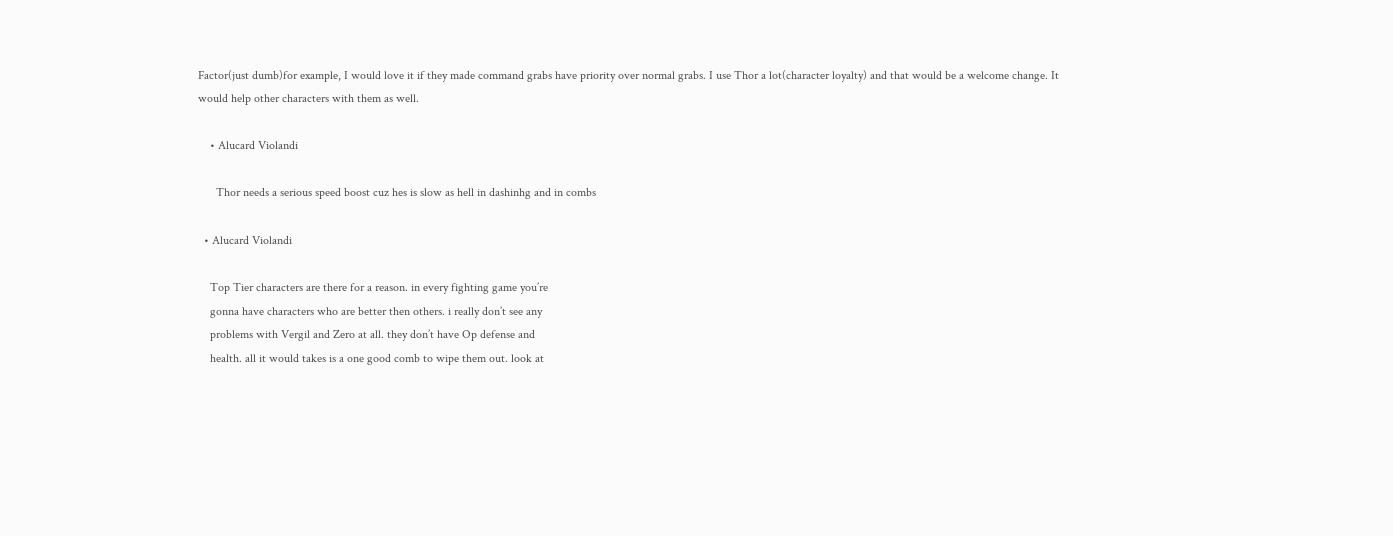Factor(just dumb)for example, I would love it if they made command grabs have priority over normal grabs. I use Thor a lot(character loyalty) and that would be a welcome change. It would help other characters with them as well.

    • Alucard Violandi

      Thor needs a serious speed boost cuz hes is slow as hell in dashinhg and in combs

  • Alucard Violandi

    Top Tier characters are there for a reason. in every fighting game you’re
    gonna have characters who are better then others. i really don’t see any
    problems with Vergil and Zero at all. they don’t have Op defense and
    health. all it would takes is a one good comb to wipe them out. look at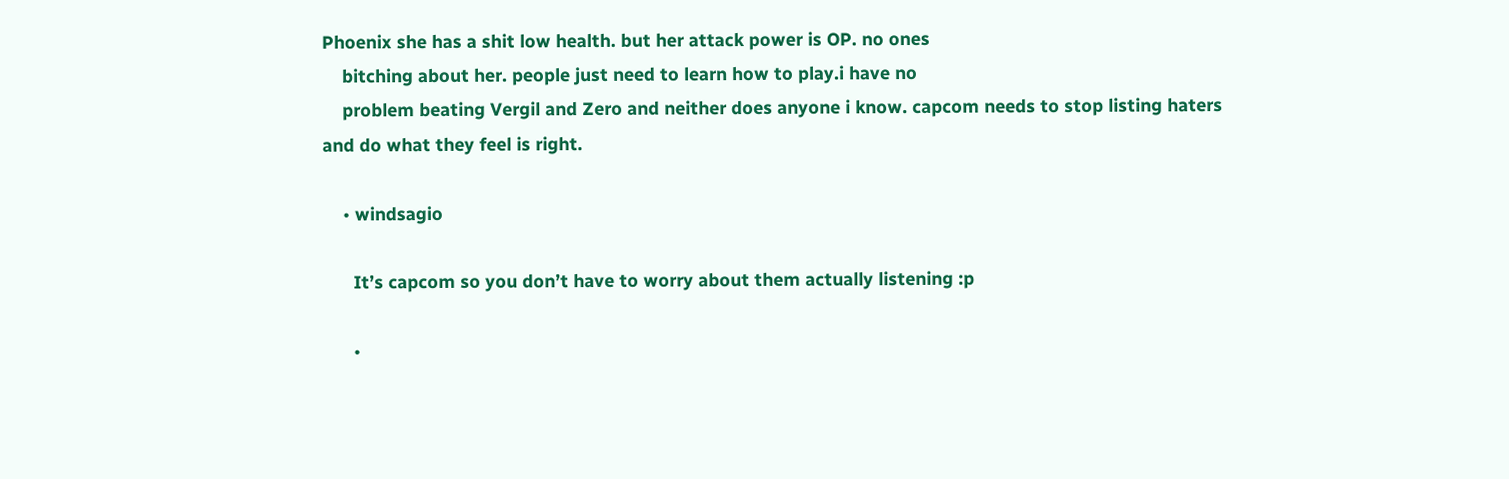Phoenix she has a shit low health. but her attack power is OP. no ones
    bitching about her. people just need to learn how to play.i have no
    problem beating Vergil and Zero and neither does anyone i know. capcom needs to stop listing haters and do what they feel is right.

    • windsagio

      It’s capcom so you don’t have to worry about them actually listening :p

      •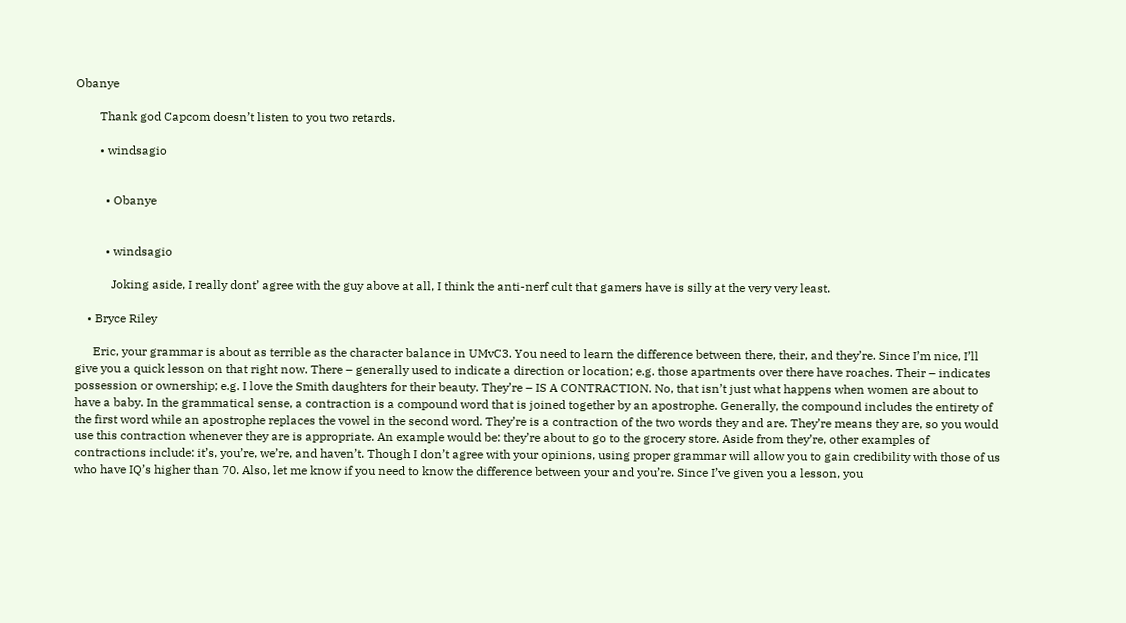Obanye

        Thank god Capcom doesn’t listen to you two retards.

        • windsagio


          • Obanye


          • windsagio

            Joking aside, I really dont’ agree with the guy above at all, I think the anti-nerf cult that gamers have is silly at the very very least.

    • Bryce Riley

      Eric, your grammar is about as terrible as the character balance in UMvC3. You need to learn the difference between there, their, and they’re. Since I’m nice, I’ll give you a quick lesson on that right now. There – generally used to indicate a direction or location; e.g. those apartments over there have roaches. Their – indicates possession or ownership; e.g. I love the Smith daughters for their beauty. They’re – IS A CONTRACTION. No, that isn’t just what happens when women are about to have a baby. In the grammatical sense, a contraction is a compound word that is joined together by an apostrophe. Generally, the compound includes the entirety of the first word while an apostrophe replaces the vowel in the second word. They’re is a contraction of the two words they and are. They’re means they are, so you would use this contraction whenever they are is appropriate. An example would be: they’re about to go to the grocery store. Aside from they’re, other examples of contractions include: it’s, you’re, we’re, and haven’t. Though I don’t agree with your opinions, using proper grammar will allow you to gain credibility with those of us who have IQ’s higher than 70. Also, let me know if you need to know the difference between your and you’re. Since I’ve given you a lesson, you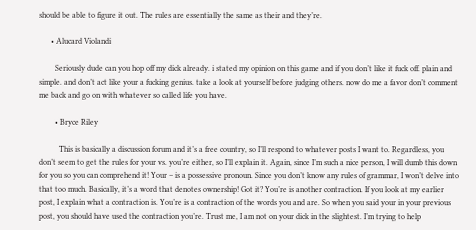should be able to figure it out. The rules are essentially the same as their and they’re.

      • Alucard Violandi

        Seriously dude can you hop off my dick already. i stated my opinion on this game and if you don’t like it fuck off. plain and simple. and don’t act like your a fucking genius. take a look at yourself before judging others. now do me a favor don’t comment me back and go on with whatever so called life you have.

        • Bryce Riley

          This is basically a discussion forum and it’s a free country, so I’ll respond to whatever posts I want to. Regardless, you don’t seem to get the rules for your vs. you’re either, so I’ll explain it. Again, since I’m such a nice person, I will dumb this down for you so you can comprehend it! Your – is a possessive pronoun. Since you don’t know any rules of grammar, I won’t delve into that too much. Basically, it’s a word that denotes ownership! Got it? You’re is another contraction. If you look at my earlier post, I explain what a contraction is. You’re is a contraction of the words you and are. So when you said your in your previous post, you should have used the contraction you’re. Trust me, I am not on your dick in the slightest. I’m trying to help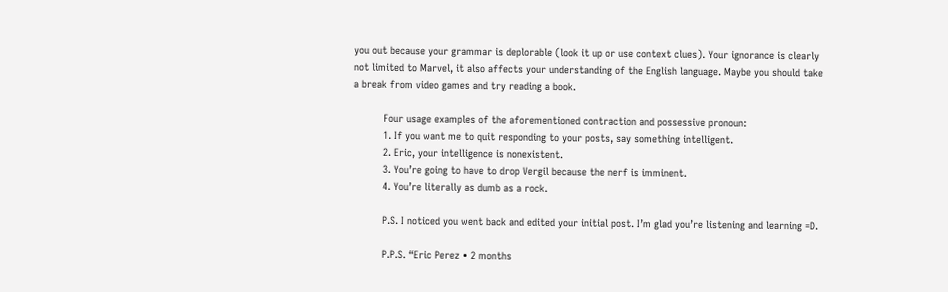you out because your grammar is deplorable (look it up or use context clues). Your ignorance is clearly not limited to Marvel, it also affects your understanding of the English language. Maybe you should take a break from video games and try reading a book.

          Four usage examples of the aforementioned contraction and possessive pronoun:
          1. If you want me to quit responding to your posts, say something intelligent.
          2. Eric, your intelligence is nonexistent.
          3. You’re going to have to drop Vergil because the nerf is imminent.
          4. You’re literally as dumb as a rock.

          P.S. I noticed you went back and edited your initial post. I’m glad you’re listening and learning =D.

          P.P.S. “Eric Perez • 2 months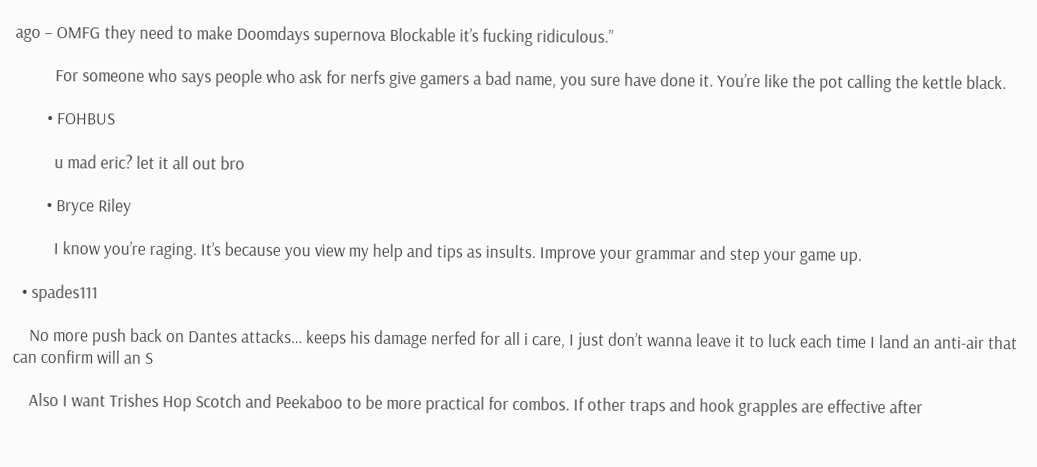ago – OMFG they need to make Doomdays supernova Blockable it’s fucking ridiculous.”

          For someone who says people who ask for nerfs give gamers a bad name, you sure have done it. You’re like the pot calling the kettle black.

        • FOHBUS

          u mad eric? let it all out bro

        • Bryce Riley

          I know you’re raging. It’s because you view my help and tips as insults. Improve your grammar and step your game up.

  • spades111

    No more push back on Dantes attacks… keeps his damage nerfed for all i care, I just don’t wanna leave it to luck each time I land an anti-air that can confirm will an S

    Also I want Trishes Hop Scotch and Peekaboo to be more practical for combos. If other traps and hook grapples are effective after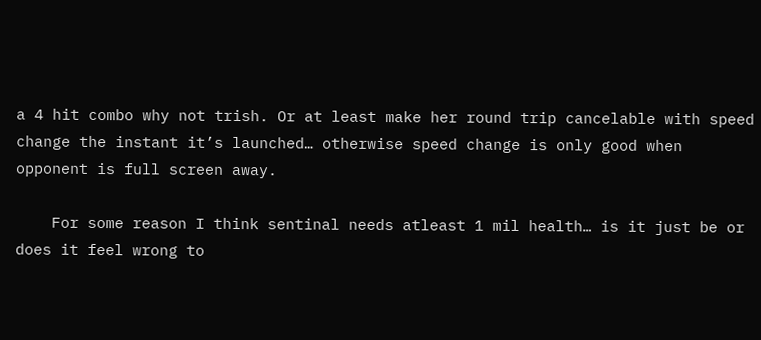a 4 hit combo why not trish. Or at least make her round trip cancelable with speed change the instant it’s launched… otherwise speed change is only good when opponent is full screen away.

    For some reason I think sentinal needs atleast 1 mil health… is it just be or does it feel wrong to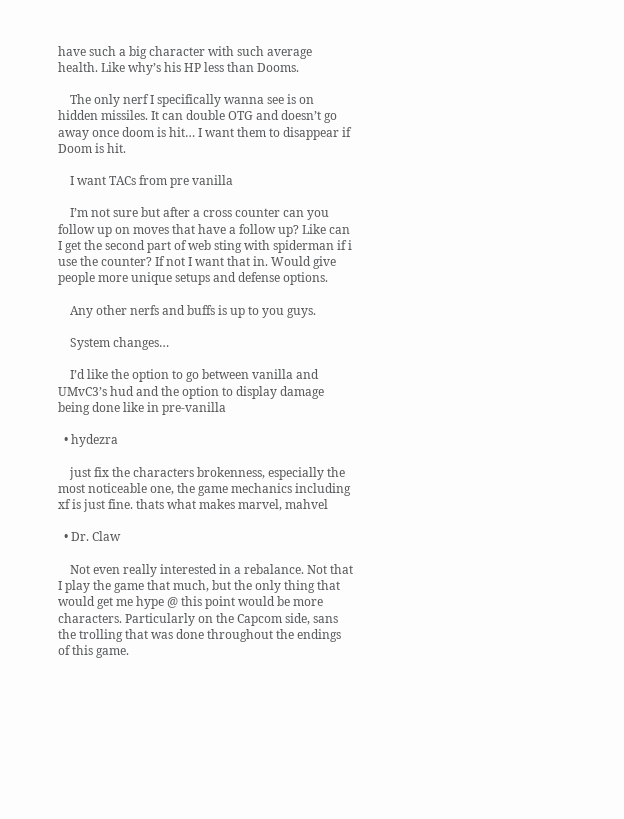have such a big character with such average health. Like why’s his HP less than Dooms.

    The only nerf I specifically wanna see is on hidden missiles. It can double OTG and doesn’t go away once doom is hit… I want them to disappear if Doom is hit.

    I want TACs from pre vanilla

    I’m not sure but after a cross counter can you follow up on moves that have a follow up? Like can I get the second part of web sting with spiderman if i use the counter? If not I want that in. Would give people more unique setups and defense options.

    Any other nerfs and buffs is up to you guys.

    System changes…

    I’d like the option to go between vanilla and UMvC3’s hud and the option to display damage being done like in pre-vanilla

  • hydezra

    just fix the characters brokenness, especially the most noticeable one, the game mechanics including xf is just fine. thats what makes marvel, mahvel

  • Dr. Claw

    Not even really interested in a rebalance. Not that I play the game that much, but the only thing that would get me hype @ this point would be more characters. Particularly on the Capcom side, sans the trolling that was done throughout the endings of this game.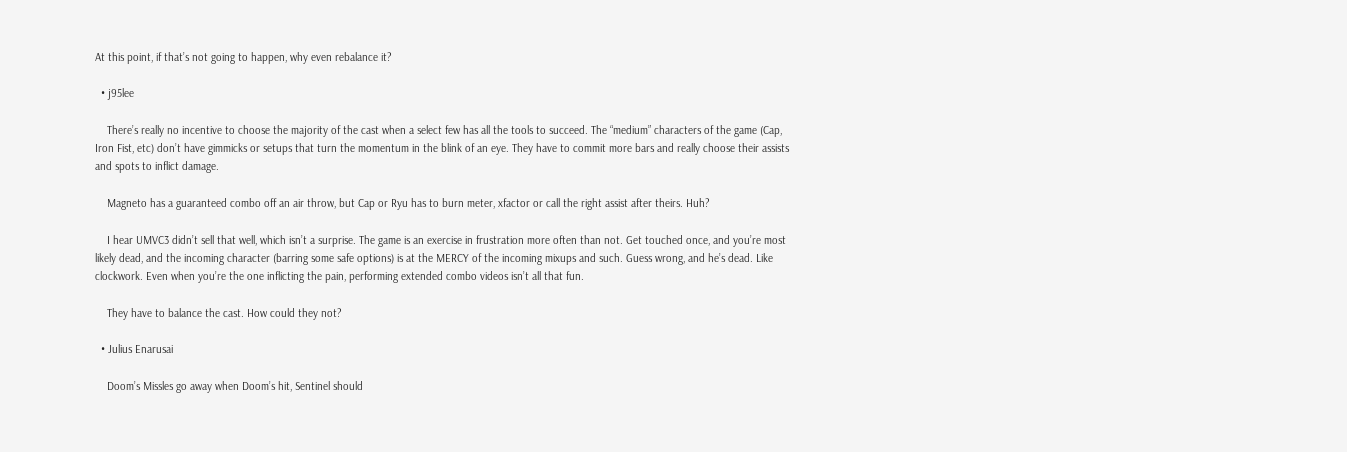At this point, if that’s not going to happen, why even rebalance it?

  • j95lee

    There’s really no incentive to choose the majority of the cast when a select few has all the tools to succeed. The “medium” characters of the game (Cap, Iron Fist, etc) don’t have gimmicks or setups that turn the momentum in the blink of an eye. They have to commit more bars and really choose their assists and spots to inflict damage.

    Magneto has a guaranteed combo off an air throw, but Cap or Ryu has to burn meter, xfactor or call the right assist after theirs. Huh?

    I hear UMVC3 didn’t sell that well, which isn’t a surprise. The game is an exercise in frustration more often than not. Get touched once, and you’re most likely dead, and the incoming character (barring some safe options) is at the MERCY of the incoming mixups and such. Guess wrong, and he’s dead. Like clockwork. Even when you’re the one inflicting the pain, performing extended combo videos isn’t all that fun.

    They have to balance the cast. How could they not?

  • Julius Enarusai

    Doom’s Missles go away when Doom’s hit, Sentinel should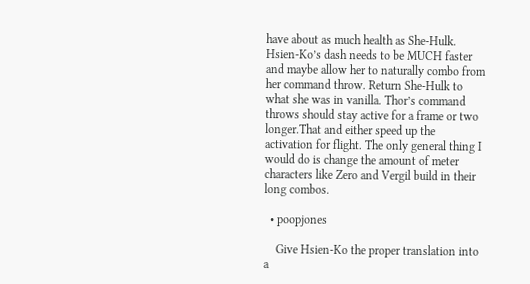have about as much health as She-Hulk. Hsien-Ko’s dash needs to be MUCH faster and maybe allow her to naturally combo from her command throw. Return She-Hulk to what she was in vanilla. Thor’s command throws should stay active for a frame or two longer.That and either speed up the activation for flight. The only general thing I would do is change the amount of meter characters like Zero and Vergil build in their long combos.

  • poopjones

    Give Hsien-Ko the proper translation into a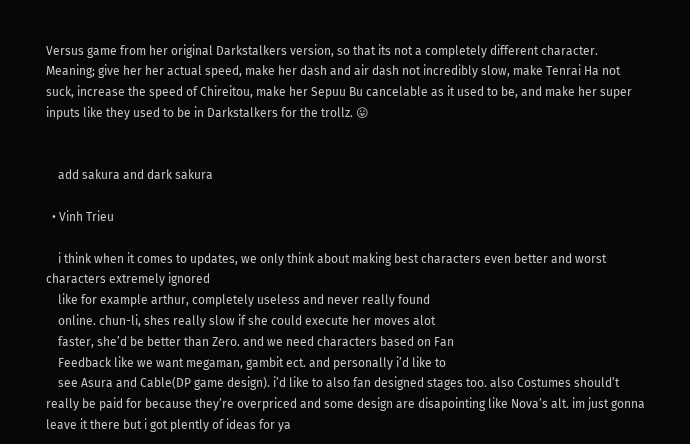Versus game from her original Darkstalkers version, so that its not a completely different character. Meaning; give her her actual speed, make her dash and air dash not incredibly slow, make Tenrai Ha not suck, increase the speed of Chireitou, make her Sepuu Bu cancelable as it used to be, and make her super inputs like they used to be in Darkstalkers for the trollz. 😛


    add sakura and dark sakura

  • Vinh Trieu

    i think when it comes to updates, we only think about making best characters even better and worst characters extremely ignored
    like for example arthur, completely useless and never really found
    online. chun-li, shes really slow if she could execute her moves alot
    faster, she’d be better than Zero. and we need characters based on Fan
    Feedback like we want megaman, gambit ect. and personally i’d like to
    see Asura and Cable(DP game design). i’d like to also fan designed stages too. also Costumes should’t really be paid for because they’re overpriced and some design are disapointing like Nova’s alt. im just gonna leave it there but i got plently of ideas for ya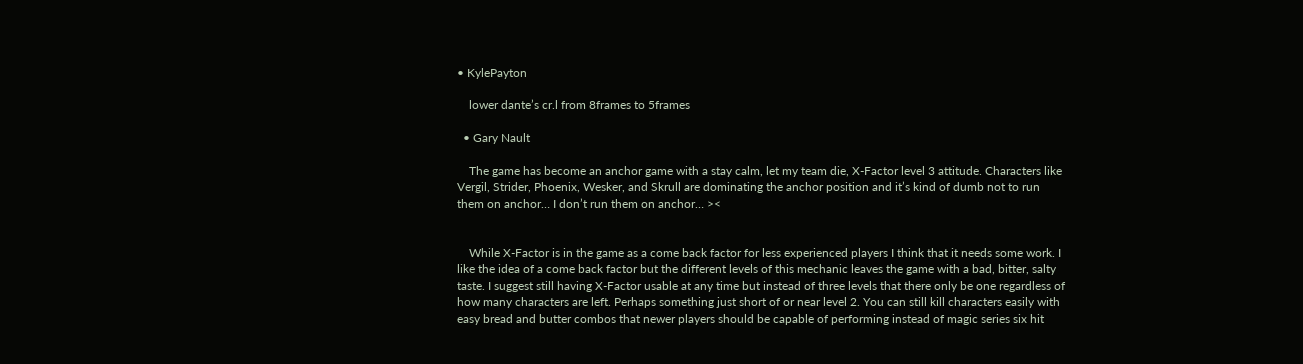• KylePayton

    lower dante’s cr.l from 8frames to 5frames

  • Gary Nault

    The game has become an anchor game with a stay calm, let my team die, X-Factor level 3 attitude. Characters like Vergil, Strider, Phoenix, Wesker, and Skrull are dominating the anchor position and it’s kind of dumb not to run them on anchor… I don’t run them on anchor… ><


    While X-Factor is in the game as a come back factor for less experienced players I think that it needs some work. I like the idea of a come back factor but the different levels of this mechanic leaves the game with a bad, bitter, salty taste. I suggest still having X-Factor usable at any time but instead of three levels that there only be one regardless of how many characters are left. Perhaps something just short of or near level 2. You can still kill characters easily with easy bread and butter combos that newer players should be capable of performing instead of magic series six hit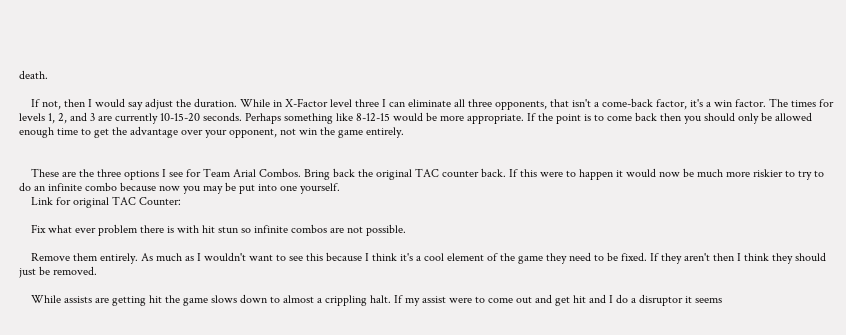death.

    If not, then I would say adjust the duration. While in X-Factor level three I can eliminate all three opponents, that isn't a come-back factor, it's a win factor. The times for levels 1, 2, and 3 are currently 10-15-20 seconds. Perhaps something like 8-12-15 would be more appropriate. If the point is to come back then you should only be allowed enough time to get the advantage over your opponent, not win the game entirely.


    These are the three options I see for Team Arial Combos. Bring back the original TAC counter back. If this were to happen it would now be much more riskier to try to do an infinite combo because now you may be put into one yourself.
    Link for original TAC Counter:

    Fix what ever problem there is with hit stun so infinite combos are not possible.

    Remove them entirely. As much as I wouldn't want to see this because I think it's a cool element of the game they need to be fixed. If they aren't then I think they should just be removed.

    While assists are getting hit the game slows down to almost a crippling halt. If my assist were to come out and get hit and I do a disruptor it seems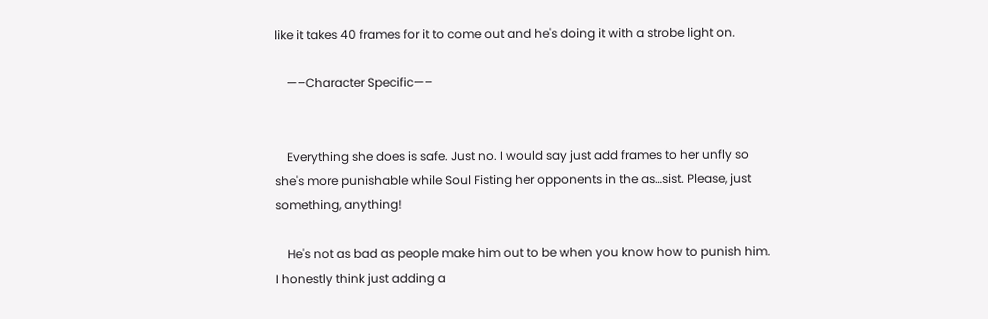like it takes 40 frames for it to come out and he's doing it with a strobe light on.

    —–Character Specific—–


    Everything she does is safe. Just no. I would say just add frames to her unfly so she's more punishable while Soul Fisting her opponents in the as…sist. Please, just something, anything!

    He's not as bad as people make him out to be when you know how to punish him. I honestly think just adding a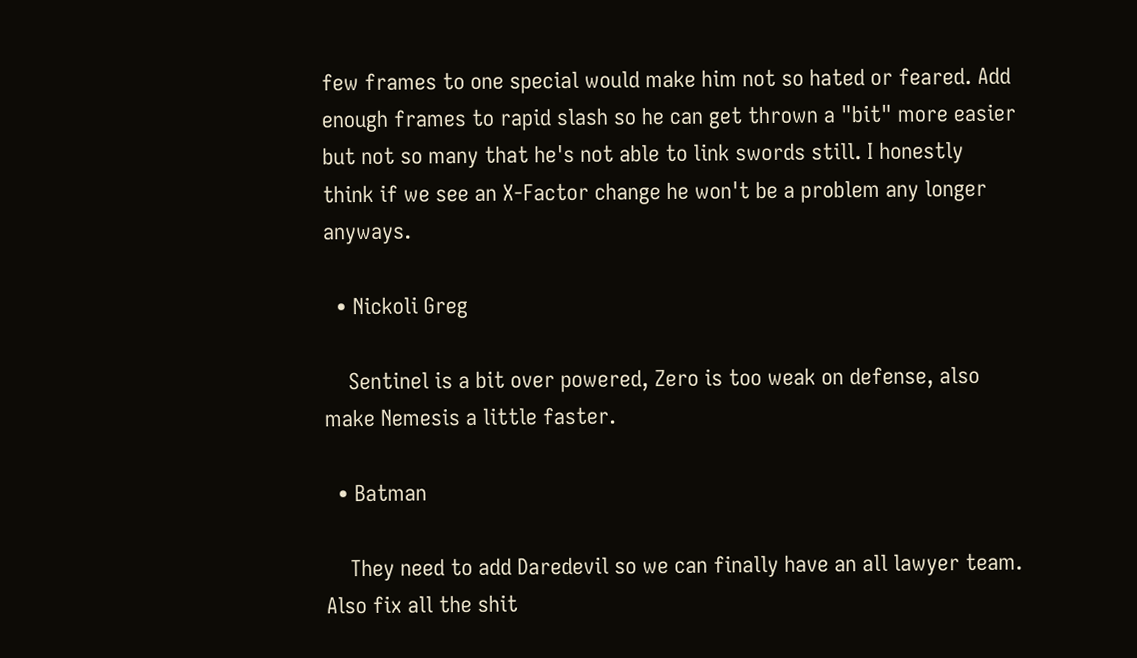few frames to one special would make him not so hated or feared. Add enough frames to rapid slash so he can get thrown a "bit" more easier but not so many that he's not able to link swords still. I honestly think if we see an X-Factor change he won't be a problem any longer anyways.

  • Nickoli Greg

    Sentinel is a bit over powered, Zero is too weak on defense, also make Nemesis a little faster.

  • Batman

    They need to add Daredevil so we can finally have an all lawyer team. Also fix all the shit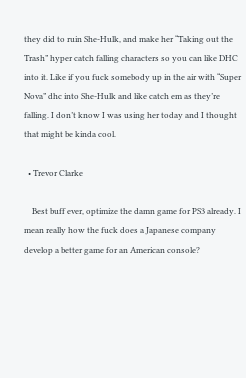they did to ruin She-Hulk, and make her “Taking out the Trash” hyper catch falling characters so you can like DHC into it. Like if you fuck somebody up in the air with “Super Nova” dhc into She-Hulk and like catch em as they’re falling. I don’t know I was using her today and I thought that might be kinda cool.

  • Trevor Clarke

    Best buff ever, optimize the damn game for PS3 already. I mean really how the fuck does a Japanese company develop a better game for an American console?